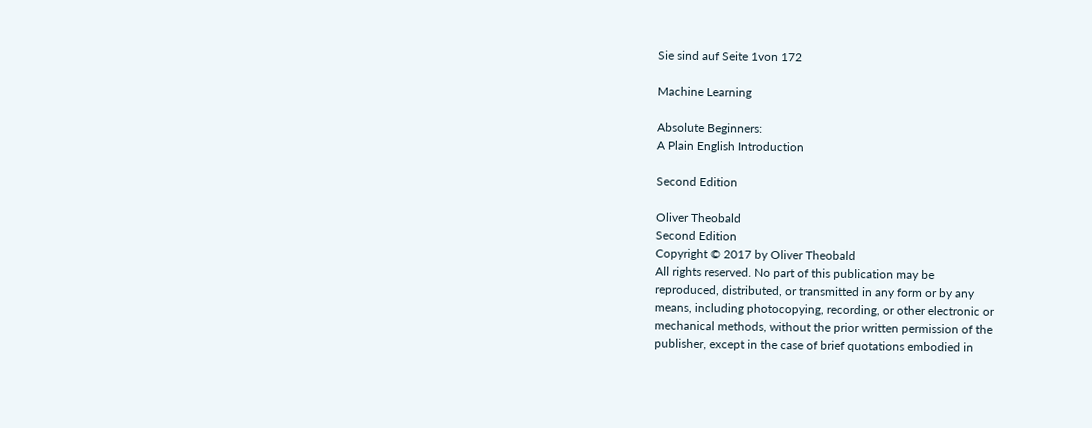Sie sind auf Seite 1von 172

Machine Learning

Absolute Beginners:
A Plain English Introduction

Second Edition

Oliver Theobald
Second Edition
Copyright © 2017 by Oliver Theobald
All rights reserved. No part of this publication may be
reproduced, distributed, or transmitted in any form or by any
means, including photocopying, recording, or other electronic or
mechanical methods, without the prior written permission of the
publisher, except in the case of brief quotations embodied in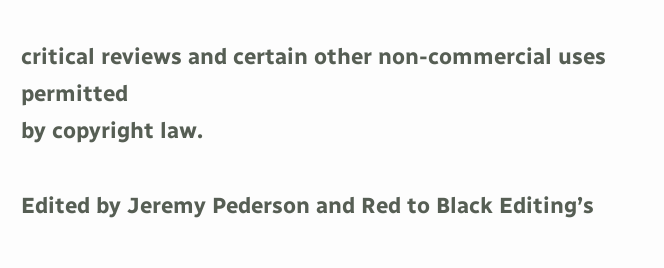critical reviews and certain other non-commercial uses permitted
by copyright law.

Edited by Jeremy Pederson and Red to Black Editing’s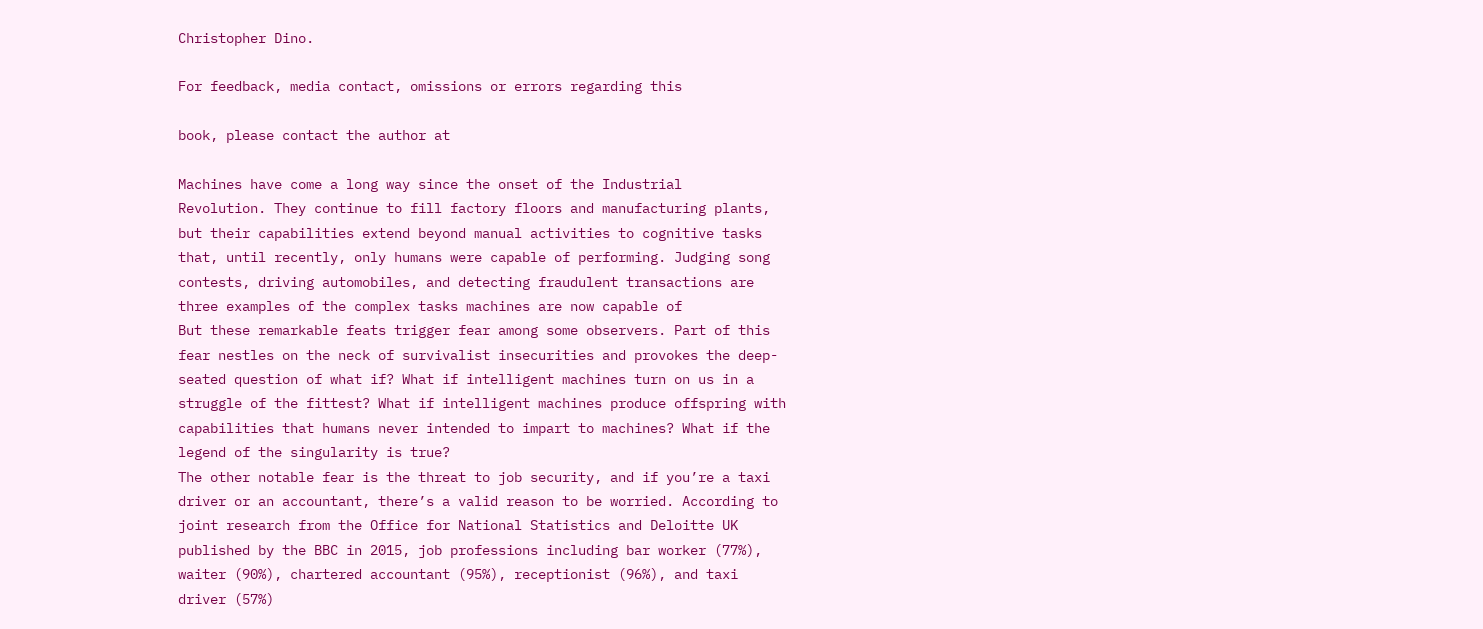Christopher Dino.

For feedback, media contact, omissions or errors regarding this

book, please contact the author at

Machines have come a long way since the onset of the Industrial
Revolution. They continue to fill factory floors and manufacturing plants,
but their capabilities extend beyond manual activities to cognitive tasks
that, until recently, only humans were capable of performing. Judging song
contests, driving automobiles, and detecting fraudulent transactions are
three examples of the complex tasks machines are now capable of
But these remarkable feats trigger fear among some observers. Part of this
fear nestles on the neck of survivalist insecurities and provokes the deep-
seated question of what if? What if intelligent machines turn on us in a
struggle of the fittest? What if intelligent machines produce offspring with
capabilities that humans never intended to impart to machines? What if the
legend of the singularity is true?
The other notable fear is the threat to job security, and if you’re a taxi
driver or an accountant, there’s a valid reason to be worried. According to
joint research from the Office for National Statistics and Deloitte UK
published by the BBC in 2015, job professions including bar worker (77%),
waiter (90%), chartered accountant (95%), receptionist (96%), and taxi
driver (57%)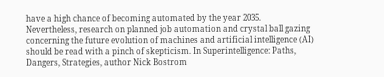have a high chance of becoming automated by the year 2035.
Nevertheless, research on planned job automation and crystal ball gazing
concerning the future evolution of machines and artificial intelligence (AI)
should be read with a pinch of skepticism. In Superintelligence: Paths,
Dangers, Strategies, author Nick Bostrom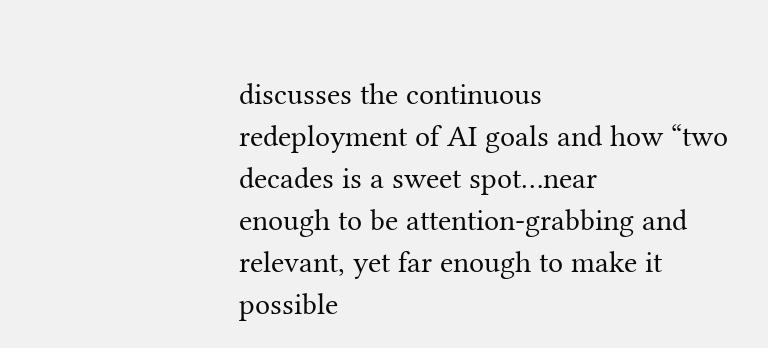discusses the continuous
redeployment of AI goals and how “two decades is a sweet spot…near
enough to be attention-grabbing and relevant, yet far enough to make it
possible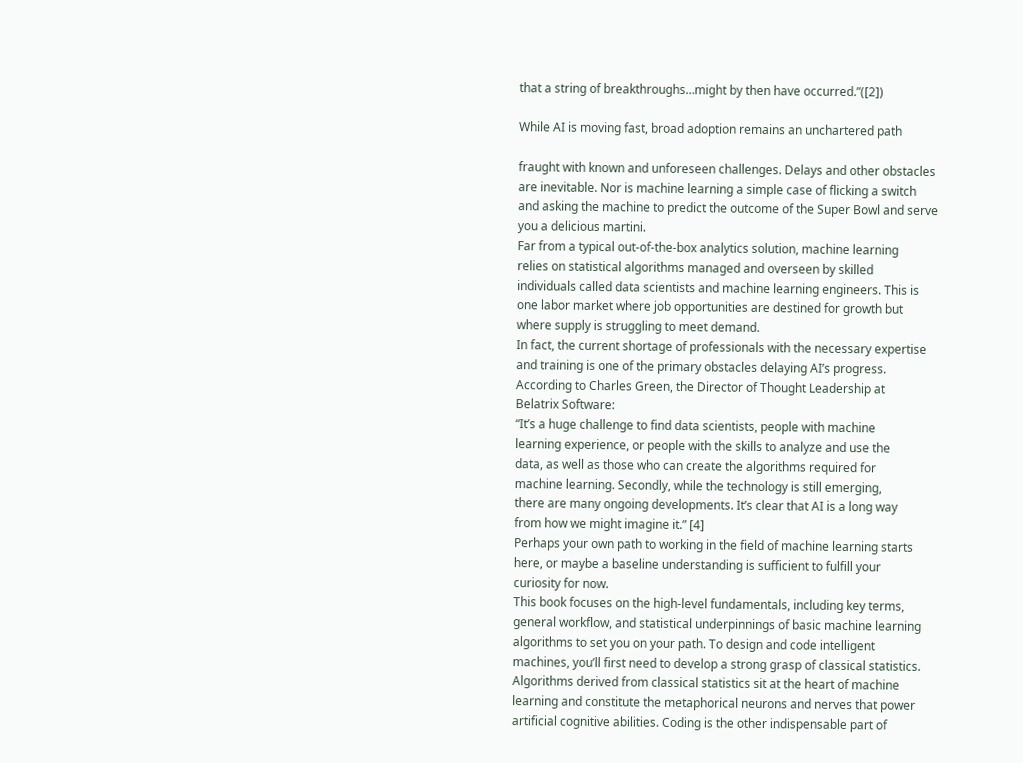that a string of breakthroughs…might by then have occurred.”([2])

While AI is moving fast, broad adoption remains an unchartered path

fraught with known and unforeseen challenges. Delays and other obstacles
are inevitable. Nor is machine learning a simple case of flicking a switch
and asking the machine to predict the outcome of the Super Bowl and serve
you a delicious martini.
Far from a typical out-of-the-box analytics solution, machine learning
relies on statistical algorithms managed and overseen by skilled
individuals called data scientists and machine learning engineers. This is
one labor market where job opportunities are destined for growth but
where supply is struggling to meet demand.
In fact, the current shortage of professionals with the necessary expertise
and training is one of the primary obstacles delaying AI’s progress.
According to Charles Green, the Director of Thought Leadership at
Belatrix Software:
“It’s a huge challenge to find data scientists, people with machine
learning experience, or people with the skills to analyze and use the
data, as well as those who can create the algorithms required for
machine learning. Secondly, while the technology is still emerging,
there are many ongoing developments. It’s clear that AI is a long way
from how we might imagine it.” [4]
Perhaps your own path to working in the field of machine learning starts
here, or maybe a baseline understanding is sufficient to fulfill your
curiosity for now.
This book focuses on the high-level fundamentals, including key terms,
general workflow, and statistical underpinnings of basic machine learning
algorithms to set you on your path. To design and code intelligent
machines, you’ll first need to develop a strong grasp of classical statistics.
Algorithms derived from classical statistics sit at the heart of machine
learning and constitute the metaphorical neurons and nerves that power
artificial cognitive abilities. Coding is the other indispensable part of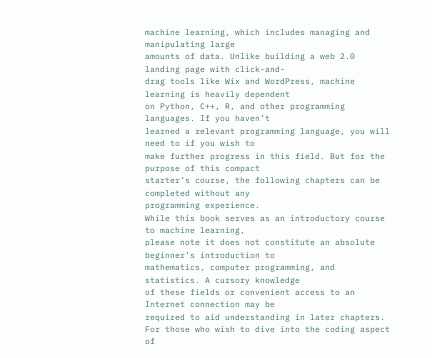machine learning, which includes managing and manipulating large
amounts of data. Unlike building a web 2.0 landing page with click-and-
drag tools like Wix and WordPress, machine learning is heavily dependent
on Python, C++, R, and other programming languages. If you haven’t
learned a relevant programming language, you will need to if you wish to
make further progress in this field. But for the purpose of this compact
starter’s course, the following chapters can be completed without any
programming experience.
While this book serves as an introductory course to machine learning,
please note it does not constitute an absolute beginner’s introduction to
mathematics, computer programming, and statistics. A cursory knowledge
of these fields or convenient access to an Internet connection may be
required to aid understanding in later chapters.
For those who wish to dive into the coding aspect of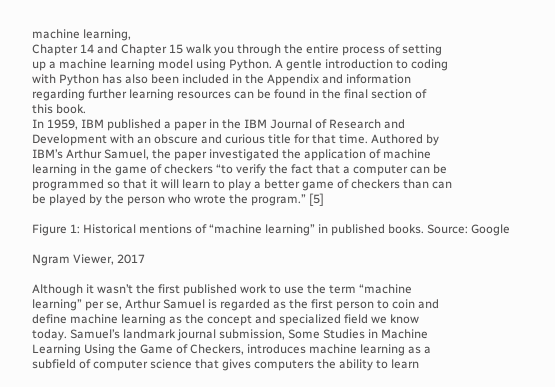machine learning,
Chapter 14 and Chapter 15 walk you through the entire process of setting
up a machine learning model using Python. A gentle introduction to coding
with Python has also been included in the Appendix and information
regarding further learning resources can be found in the final section of
this book.
In 1959, IBM published a paper in the IBM Journal of Research and
Development with an obscure and curious title for that time. Authored by
IBM’s Arthur Samuel, the paper investigated the application of machine
learning in the game of checkers “to verify the fact that a computer can be
programmed so that it will learn to play a better game of checkers than can
be played by the person who wrote the program.” [5]

Figure 1: Historical mentions of “machine learning” in published books. Source: Google

Ngram Viewer, 2017

Although it wasn’t the first published work to use the term “machine
learning” per se, Arthur Samuel is regarded as the first person to coin and
define machine learning as the concept and specialized field we know
today. Samuel’s landmark journal submission, Some Studies in Machine
Learning Using the Game of Checkers, introduces machine learning as a
subfield of computer science that gives computers the ability to learn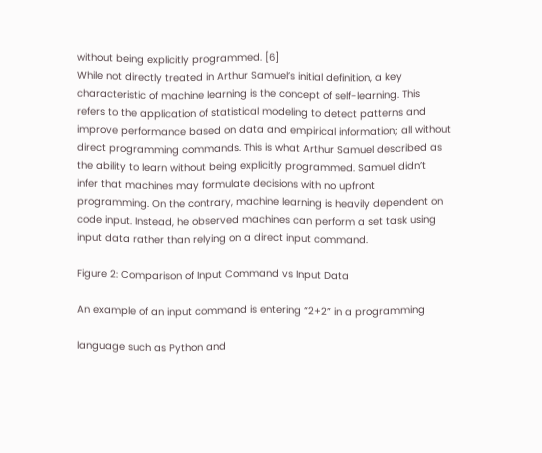without being explicitly programmed. [6]
While not directly treated in Arthur Samuel’s initial definition, a key
characteristic of machine learning is the concept of self-learning. This
refers to the application of statistical modeling to detect patterns and
improve performance based on data and empirical information; all without
direct programming commands. This is what Arthur Samuel described as
the ability to learn without being explicitly programmed. Samuel didn’t
infer that machines may formulate decisions with no upfront
programming. On the contrary, machine learning is heavily dependent on
code input. Instead, he observed machines can perform a set task using
input data rather than relying on a direct input command.

Figure 2: Comparison of Input Command vs Input Data

An example of an input command is entering “2+2” in a programming

language such as Python and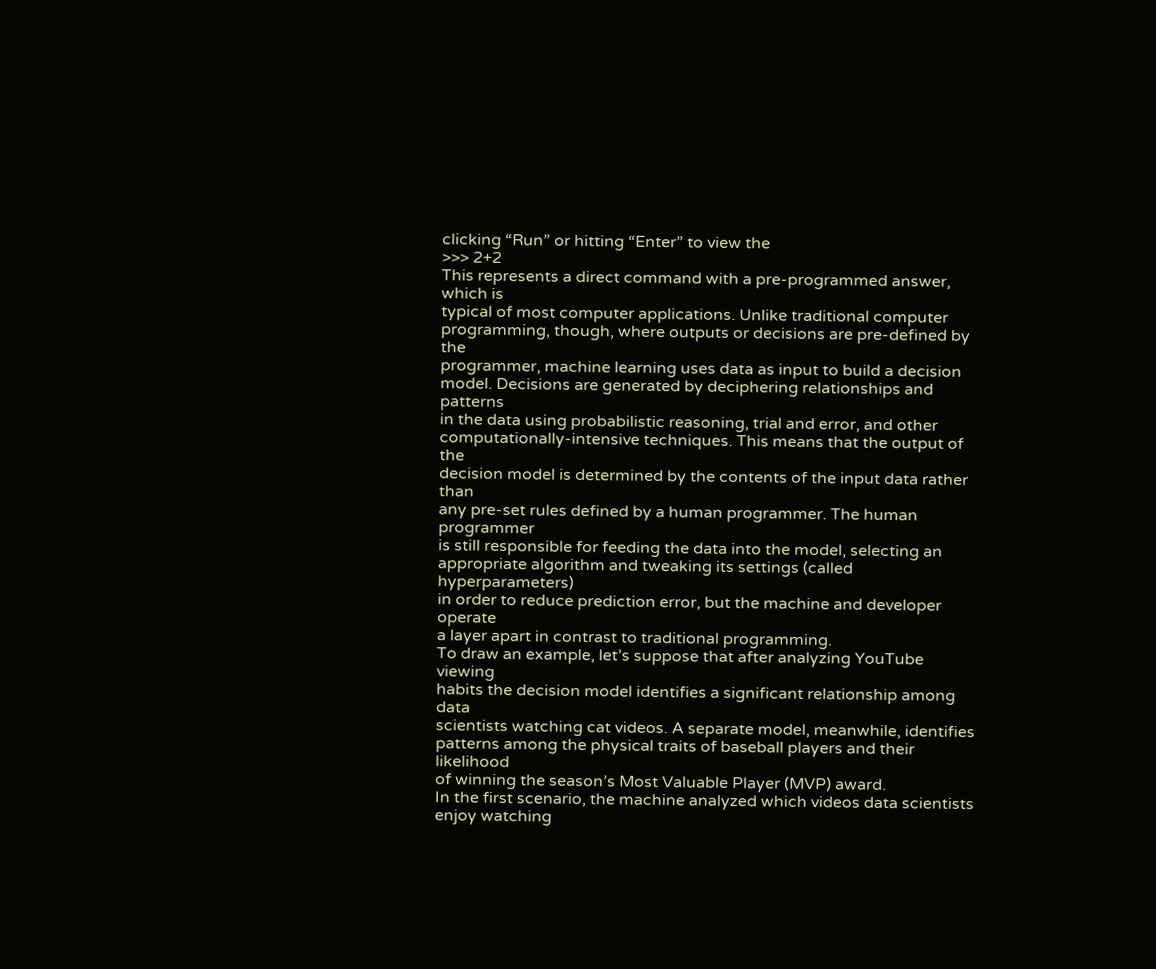clicking “Run” or hitting “Enter” to view the
>>> 2+2
This represents a direct command with a pre-programmed answer, which is
typical of most computer applications. Unlike traditional computer
programming, though, where outputs or decisions are pre-defined by the
programmer, machine learning uses data as input to build a decision
model. Decisions are generated by deciphering relationships and patterns
in the data using probabilistic reasoning, trial and error, and other
computationally-intensive techniques. This means that the output of the
decision model is determined by the contents of the input data rather than
any pre-set rules defined by a human programmer. The human programmer
is still responsible for feeding the data into the model, selecting an
appropriate algorithm and tweaking its settings (called hyperparameters)
in order to reduce prediction error, but the machine and developer operate
a layer apart in contrast to traditional programming.
To draw an example, let’s suppose that after analyzing YouTube viewing
habits the decision model identifies a significant relationship among data
scientists watching cat videos. A separate model, meanwhile, identifies
patterns among the physical traits of baseball players and their likelihood
of winning the season’s Most Valuable Player (MVP) award.
In the first scenario, the machine analyzed which videos data scientists
enjoy watching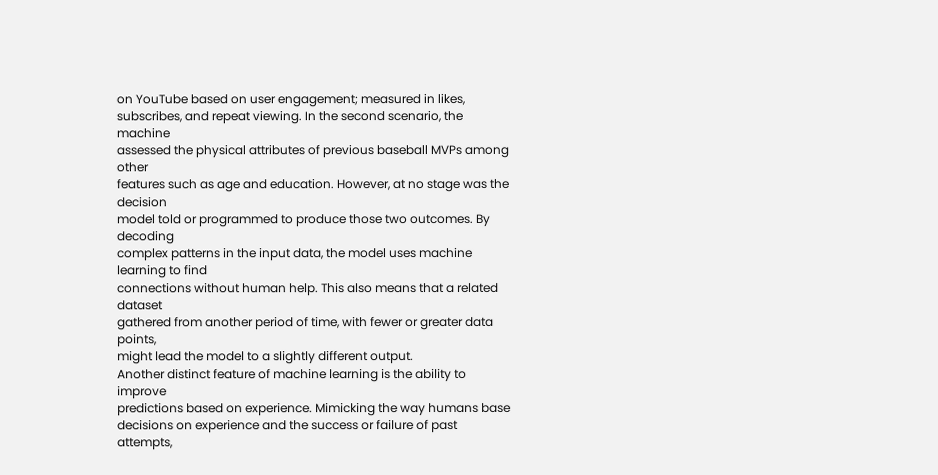on YouTube based on user engagement; measured in likes,
subscribes, and repeat viewing. In the second scenario, the machine
assessed the physical attributes of previous baseball MVPs among other
features such as age and education. However, at no stage was the decision
model told or programmed to produce those two outcomes. By decoding
complex patterns in the input data, the model uses machine learning to find
connections without human help. This also means that a related dataset
gathered from another period of time, with fewer or greater data points,
might lead the model to a slightly different output.
Another distinct feature of machine learning is the ability to improve
predictions based on experience. Mimicking the way humans base
decisions on experience and the success or failure of past attempts,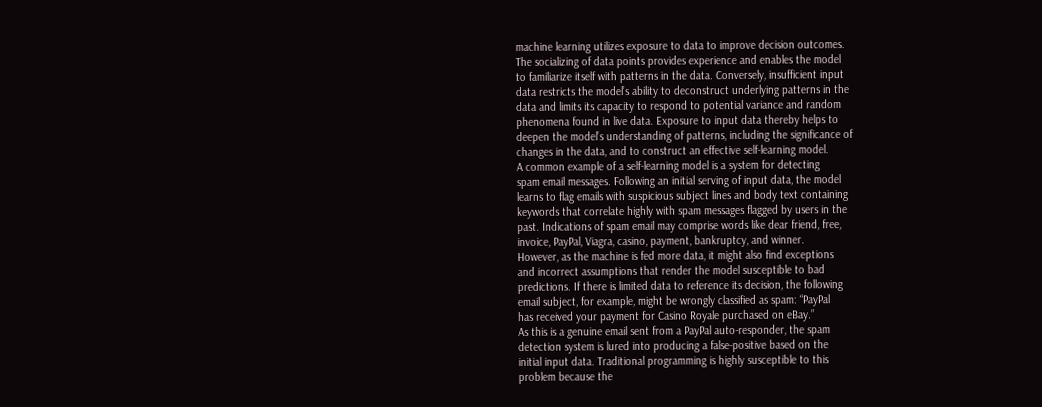machine learning utilizes exposure to data to improve decision outcomes.
The socializing of data points provides experience and enables the model
to familiarize itself with patterns in the data. Conversely, insufficient input
data restricts the model’s ability to deconstruct underlying patterns in the
data and limits its capacity to respond to potential variance and random
phenomena found in live data. Exposure to input data thereby helps to
deepen the model’s understanding of patterns, including the significance of
changes in the data, and to construct an effective self-learning model.
A common example of a self-learning model is a system for detecting
spam email messages. Following an initial serving of input data, the model
learns to flag emails with suspicious subject lines and body text containing
keywords that correlate highly with spam messages flagged by users in the
past. Indications of spam email may comprise words like dear friend, free,
invoice, PayPal, Viagra, casino, payment, bankruptcy, and winner.
However, as the machine is fed more data, it might also find exceptions
and incorrect assumptions that render the model susceptible to bad
predictions. If there is limited data to reference its decision, the following
email subject, for example, might be wrongly classified as spam: “PayPal
has received your payment for Casino Royale purchased on eBay.”
As this is a genuine email sent from a PayPal auto-responder, the spam
detection system is lured into producing a false-positive based on the
initial input data. Traditional programming is highly susceptible to this
problem because the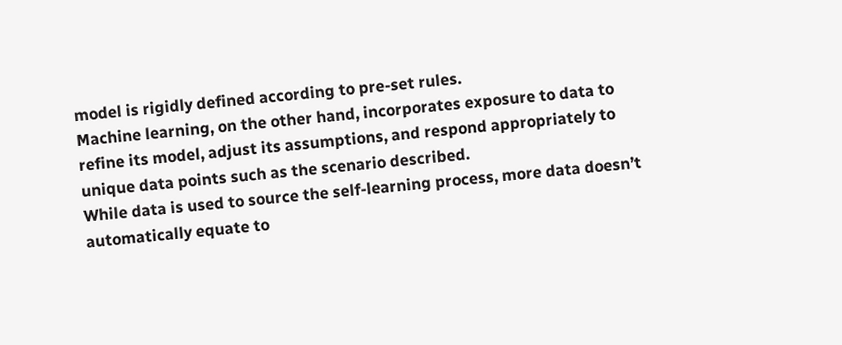model is rigidly defined according to pre-set rules.
Machine learning, on the other hand, incorporates exposure to data to
refine its model, adjust its assumptions, and respond appropriately to
unique data points such as the scenario described.
While data is used to source the self-learning process, more data doesn’t
automatically equate to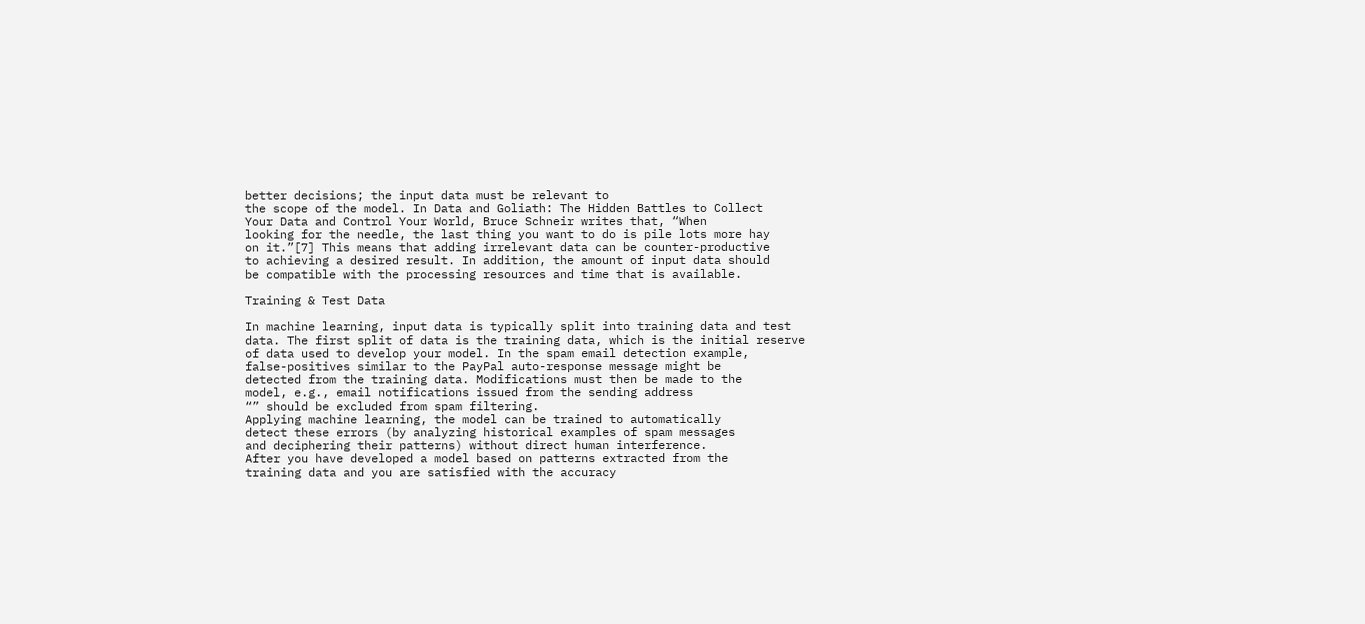better decisions; the input data must be relevant to
the scope of the model. In Data and Goliath: The Hidden Battles to Collect
Your Data and Control Your World, Bruce Schneir writes that, “When
looking for the needle, the last thing you want to do is pile lots more hay
on it.”[7] This means that adding irrelevant data can be counter-productive
to achieving a desired result. In addition, the amount of input data should
be compatible with the processing resources and time that is available.

Training & Test Data

In machine learning, input data is typically split into training data and test
data. The first split of data is the training data, which is the initial reserve
of data used to develop your model. In the spam email detection example,
false-positives similar to the PayPal auto-response message might be
detected from the training data. Modifications must then be made to the
model, e.g., email notifications issued from the sending address
“” should be excluded from spam filtering.
Applying machine learning, the model can be trained to automatically
detect these errors (by analyzing historical examples of spam messages
and deciphering their patterns) without direct human interference.
After you have developed a model based on patterns extracted from the
training data and you are satisfied with the accuracy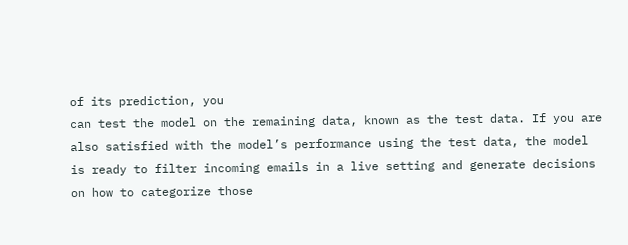of its prediction, you
can test the model on the remaining data, known as the test data. If you are
also satisfied with the model’s performance using the test data, the model
is ready to filter incoming emails in a live setting and generate decisions
on how to categorize those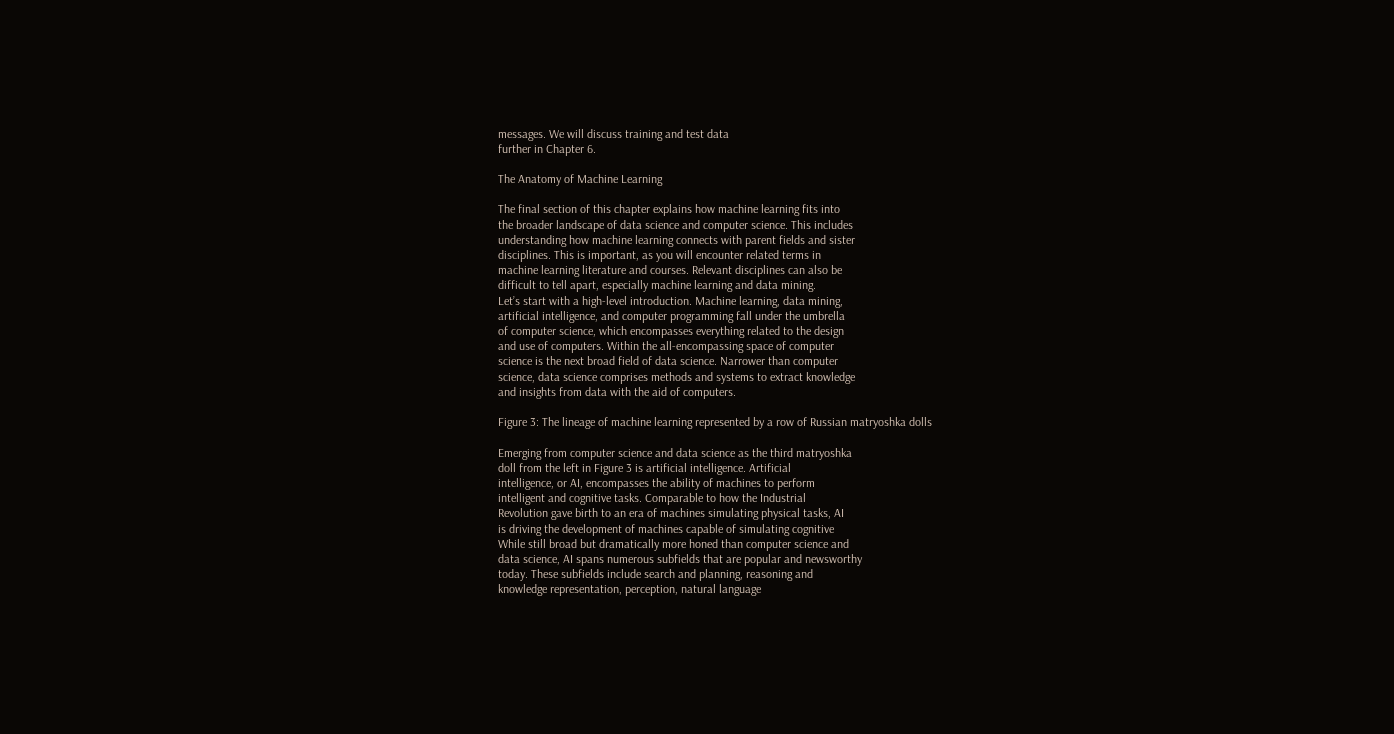messages. We will discuss training and test data
further in Chapter 6.

The Anatomy of Machine Learning

The final section of this chapter explains how machine learning fits into
the broader landscape of data science and computer science. This includes
understanding how machine learning connects with parent fields and sister
disciplines. This is important, as you will encounter related terms in
machine learning literature and courses. Relevant disciplines can also be
difficult to tell apart, especially machine learning and data mining.
Let’s start with a high-level introduction. Machine learning, data mining,
artificial intelligence, and computer programming fall under the umbrella
of computer science, which encompasses everything related to the design
and use of computers. Within the all-encompassing space of computer
science is the next broad field of data science. Narrower than computer
science, data science comprises methods and systems to extract knowledge
and insights from data with the aid of computers.

Figure 3: The lineage of machine learning represented by a row of Russian matryoshka dolls

Emerging from computer science and data science as the third matryoshka
doll from the left in Figure 3 is artificial intelligence. Artificial
intelligence, or AI, encompasses the ability of machines to perform
intelligent and cognitive tasks. Comparable to how the Industrial
Revolution gave birth to an era of machines simulating physical tasks, AI
is driving the development of machines capable of simulating cognitive
While still broad but dramatically more honed than computer science and
data science, AI spans numerous subfields that are popular and newsworthy
today. These subfields include search and planning, reasoning and
knowledge representation, perception, natural language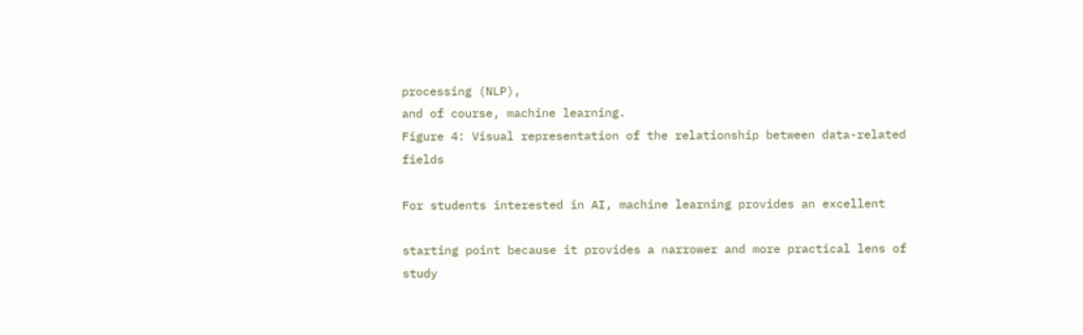processing (NLP),
and of course, machine learning.
Figure 4: Visual representation of the relationship between data-related fields

For students interested in AI, machine learning provides an excellent

starting point because it provides a narrower and more practical lens of
study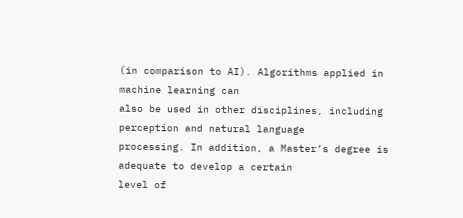(in comparison to AI). Algorithms applied in machine learning can
also be used in other disciplines, including perception and natural language
processing. In addition, a Master’s degree is adequate to develop a certain
level of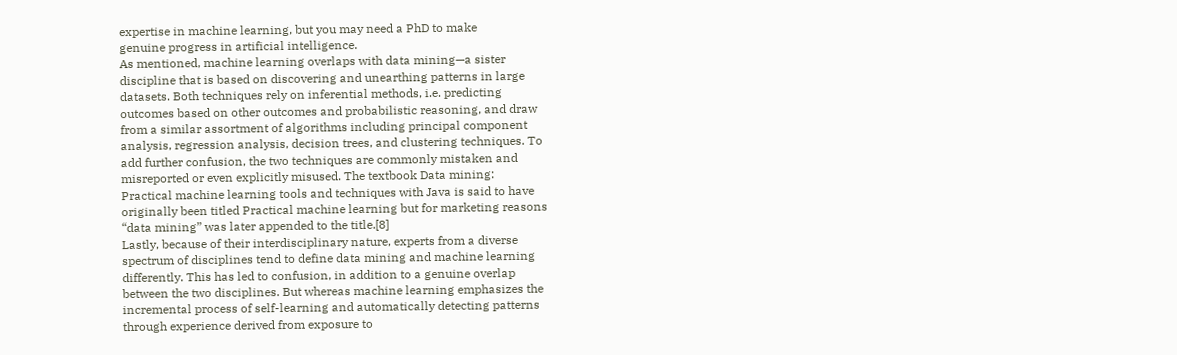expertise in machine learning, but you may need a PhD to make
genuine progress in artificial intelligence.
As mentioned, machine learning overlaps with data mining—a sister
discipline that is based on discovering and unearthing patterns in large
datasets. Both techniques rely on inferential methods, i.e. predicting
outcomes based on other outcomes and probabilistic reasoning, and draw
from a similar assortment of algorithms including principal component
analysis, regression analysis, decision trees, and clustering techniques. To
add further confusion, the two techniques are commonly mistaken and
misreported or even explicitly misused. The textbook Data mining:
Practical machine learning tools and techniques with Java is said to have
originally been titled Practical machine learning but for marketing reasons
“data mining” was later appended to the title.[8]
Lastly, because of their interdisciplinary nature, experts from a diverse
spectrum of disciplines tend to define data mining and machine learning
differently. This has led to confusion, in addition to a genuine overlap
between the two disciplines. But whereas machine learning emphasizes the
incremental process of self-learning and automatically detecting patterns
through experience derived from exposure to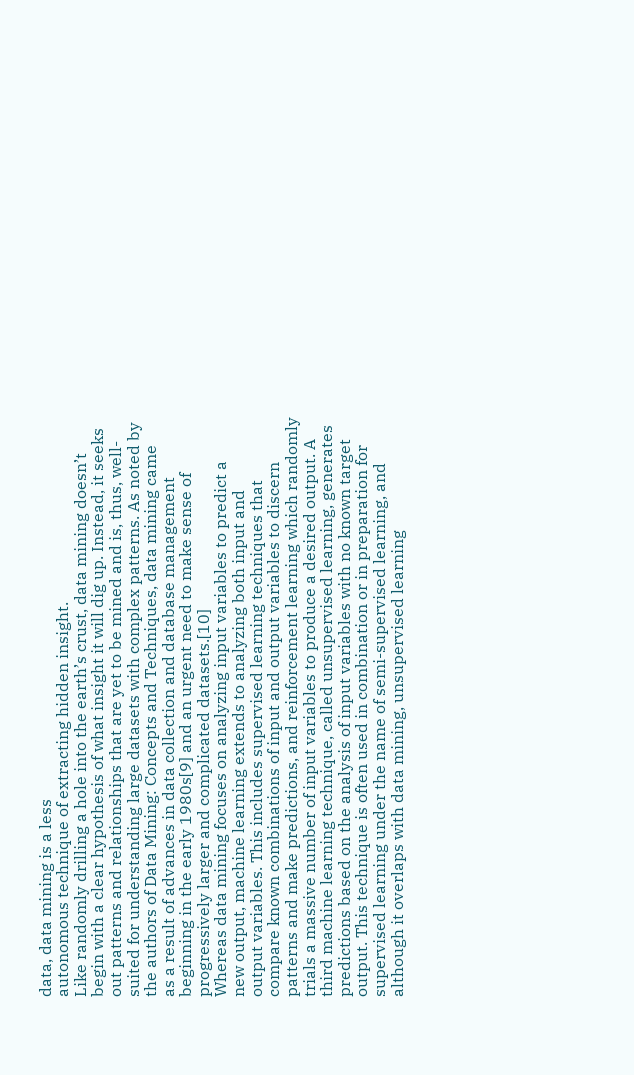data, data mining is a less
autonomous technique of extracting hidden insight.
Like randomly drilling a hole into the earth’s crust, data mining doesn’t
begin with a clear hypothesis of what insight it will dig up. Instead, it seeks
out patterns and relationships that are yet to be mined and is, thus, well-
suited for understanding large datasets with complex patterns. As noted by
the authors of Data Mining: Concepts and Techniques, data mining came
as a result of advances in data collection and database management
beginning in the early 1980s[9] and an urgent need to make sense of
progressively larger and complicated datasets.[10]
Whereas data mining focuses on analyzing input variables to predict a
new output, machine learning extends to analyzing both input and
output variables. This includes supervised learning techniques that
compare known combinations of input and output variables to discern
patterns and make predictions, and reinforcement learning which randomly
trials a massive number of input variables to produce a desired output. A
third machine learning technique, called unsupervised learning, generates
predictions based on the analysis of input variables with no known target
output. This technique is often used in combination or in preparation for
supervised learning under the name of semi-supervised learning, and
although it overlaps with data mining, unsupervised learning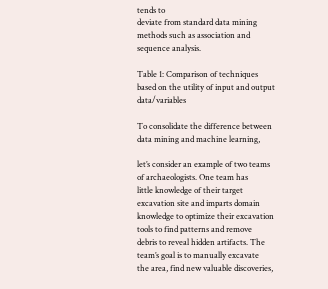tends to
deviate from standard data mining methods such as association and
sequence analysis.

Table 1: Comparison of techniques based on the utility of input and output data/variables

To consolidate the difference between data mining and machine learning,

let’s consider an example of two teams of archaeologists. One team has
little knowledge of their target excavation site and imparts domain
knowledge to optimize their excavation tools to find patterns and remove
debris to reveal hidden artifacts. The team’s goal is to manually excavate
the area, find new valuable discoveries,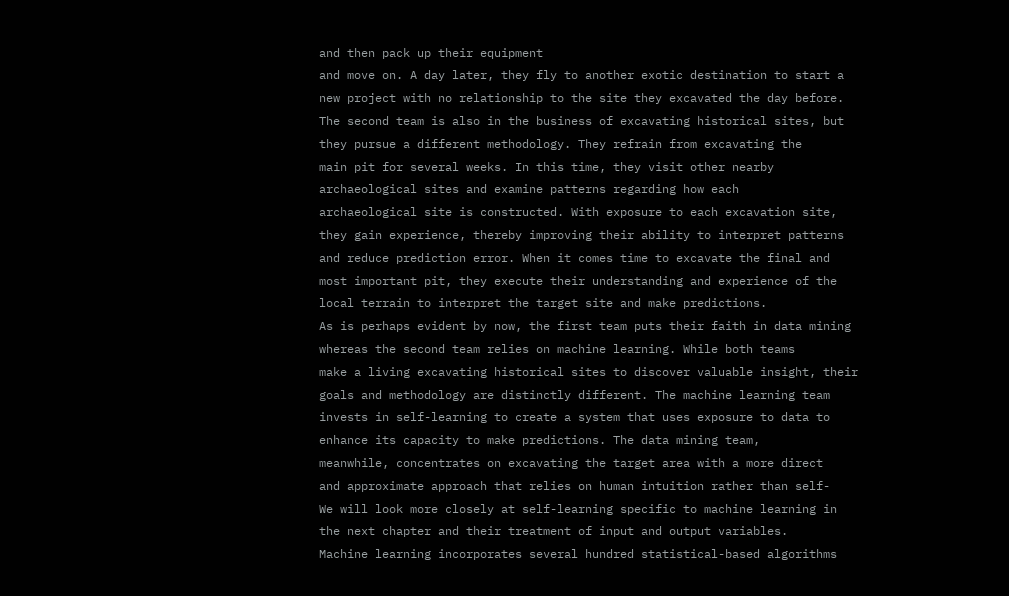and then pack up their equipment
and move on. A day later, they fly to another exotic destination to start a
new project with no relationship to the site they excavated the day before.
The second team is also in the business of excavating historical sites, but
they pursue a different methodology. They refrain from excavating the
main pit for several weeks. In this time, they visit other nearby
archaeological sites and examine patterns regarding how each
archaeological site is constructed. With exposure to each excavation site,
they gain experience, thereby improving their ability to interpret patterns
and reduce prediction error. When it comes time to excavate the final and
most important pit, they execute their understanding and experience of the
local terrain to interpret the target site and make predictions.
As is perhaps evident by now, the first team puts their faith in data mining
whereas the second team relies on machine learning. While both teams
make a living excavating historical sites to discover valuable insight, their
goals and methodology are distinctly different. The machine learning team
invests in self-learning to create a system that uses exposure to data to
enhance its capacity to make predictions. The data mining team,
meanwhile, concentrates on excavating the target area with a more direct
and approximate approach that relies on human intuition rather than self-
We will look more closely at self-learning specific to machine learning in
the next chapter and their treatment of input and output variables.
Machine learning incorporates several hundred statistical-based algorithms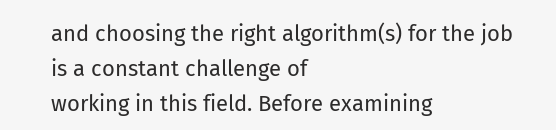and choosing the right algorithm(s) for the job is a constant challenge of
working in this field. Before examining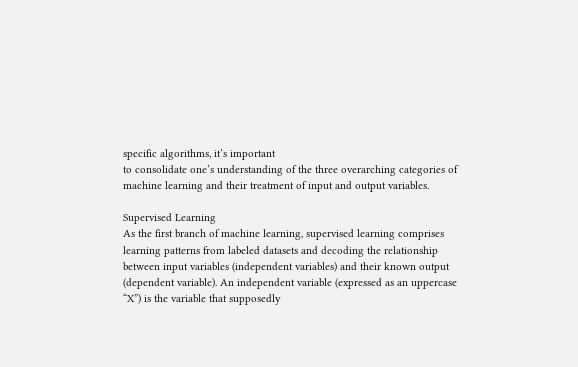specific algorithms, it’s important
to consolidate one’s understanding of the three overarching categories of
machine learning and their treatment of input and output variables.

Supervised Learning
As the first branch of machine learning, supervised learning comprises
learning patterns from labeled datasets and decoding the relationship
between input variables (independent variables) and their known output
(dependent variable). An independent variable (expressed as an uppercase
“X”) is the variable that supposedly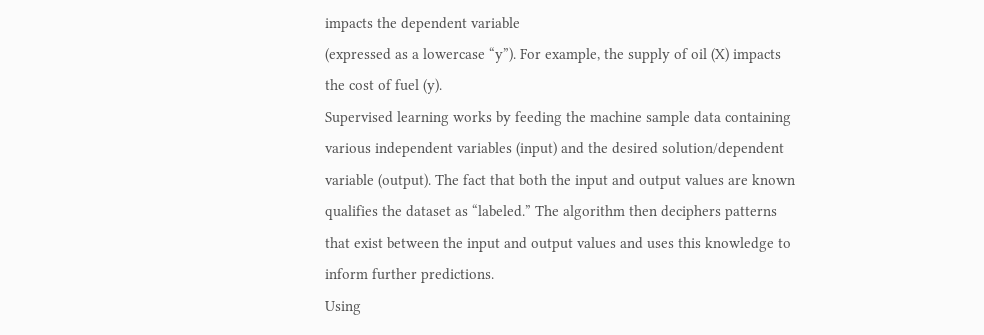impacts the dependent variable
(expressed as a lowercase “y”). For example, the supply of oil (X) impacts
the cost of fuel (y).
Supervised learning works by feeding the machine sample data containing
various independent variables (input) and the desired solution/dependent
variable (output). The fact that both the input and output values are known
qualifies the dataset as “labeled.” The algorithm then deciphers patterns
that exist between the input and output values and uses this knowledge to
inform further predictions.
Using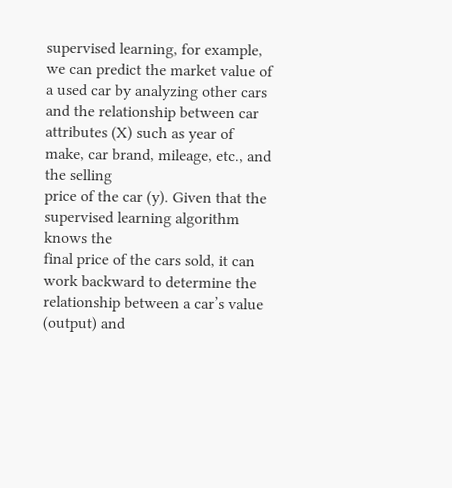supervised learning, for example, we can predict the market value of
a used car by analyzing other cars and the relationship between car
attributes (X) such as year of make, car brand, mileage, etc., and the selling
price of the car (y). Given that the supervised learning algorithm knows the
final price of the cars sold, it can work backward to determine the
relationship between a car’s value (output) and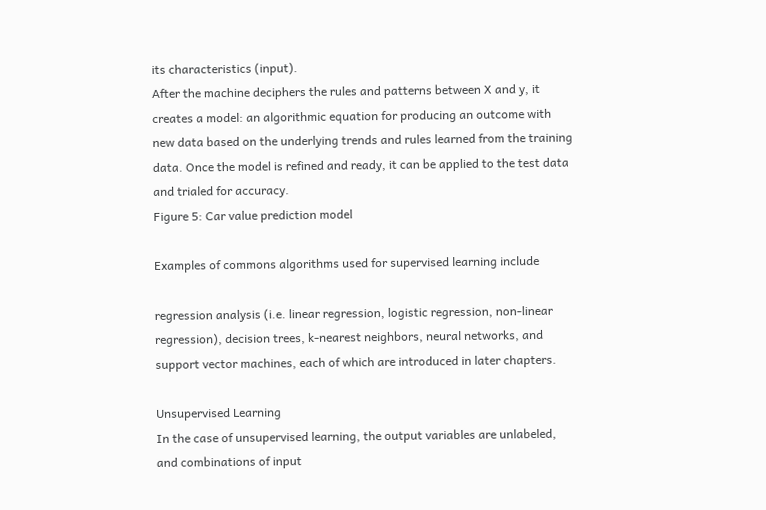its characteristics (input).
After the machine deciphers the rules and patterns between X and y, it
creates a model: an algorithmic equation for producing an outcome with
new data based on the underlying trends and rules learned from the training
data. Once the model is refined and ready, it can be applied to the test data
and trialed for accuracy.
Figure 5: Car value prediction model

Examples of commons algorithms used for supervised learning include

regression analysis (i.e. linear regression, logistic regression, non-linear
regression), decision trees, k-nearest neighbors, neural networks, and
support vector machines, each of which are introduced in later chapters.

Unsupervised Learning
In the case of unsupervised learning, the output variables are unlabeled,
and combinations of input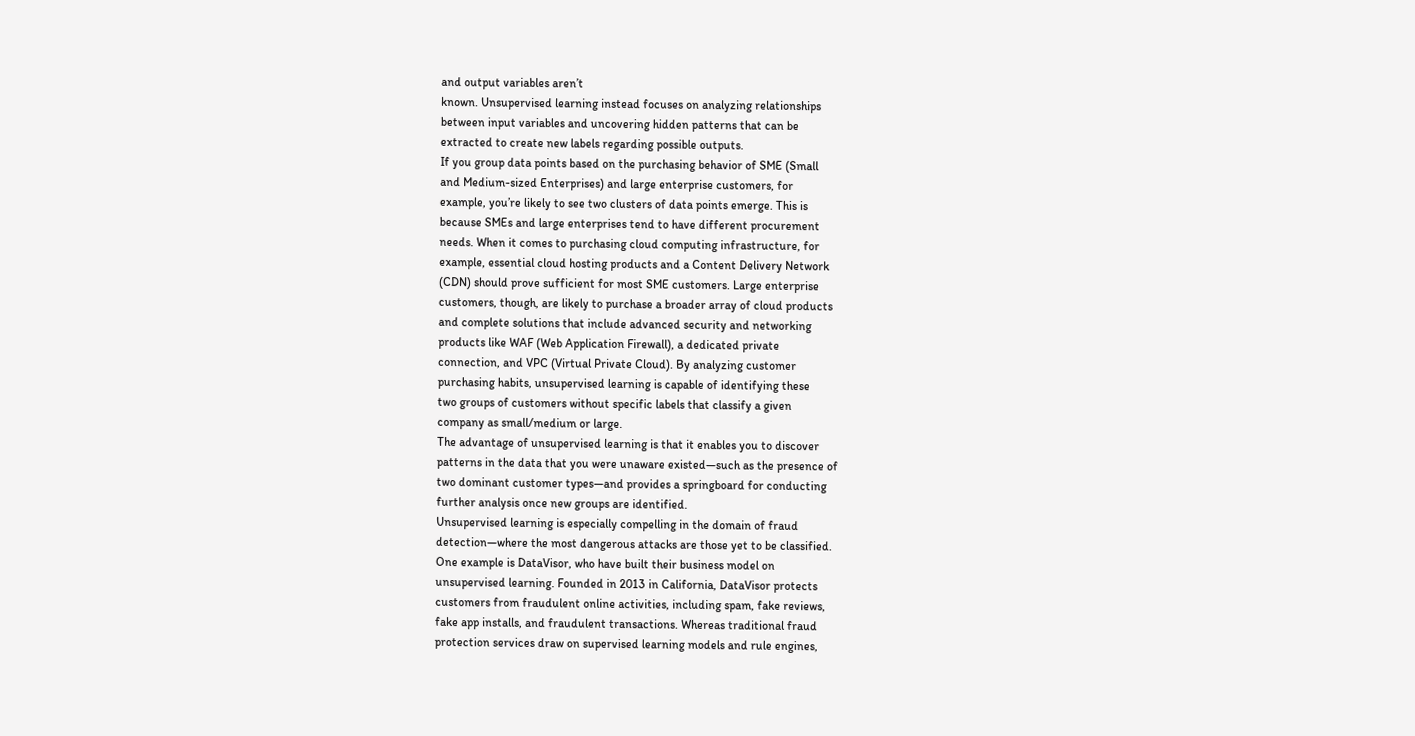and output variables aren’t
known. Unsupervised learning instead focuses on analyzing relationships
between input variables and uncovering hidden patterns that can be
extracted to create new labels regarding possible outputs.
If you group data points based on the purchasing behavior of SME (Small
and Medium-sized Enterprises) and large enterprise customers, for
example, you’re likely to see two clusters of data points emerge. This is
because SMEs and large enterprises tend to have different procurement
needs. When it comes to purchasing cloud computing infrastructure, for
example, essential cloud hosting products and a Content Delivery Network
(CDN) should prove sufficient for most SME customers. Large enterprise
customers, though, are likely to purchase a broader array of cloud products
and complete solutions that include advanced security and networking
products like WAF (Web Application Firewall), a dedicated private
connection, and VPC (Virtual Private Cloud). By analyzing customer
purchasing habits, unsupervised learning is capable of identifying these
two groups of customers without specific labels that classify a given
company as small/medium or large.
The advantage of unsupervised learning is that it enables you to discover
patterns in the data that you were unaware existed—such as the presence of
two dominant customer types—and provides a springboard for conducting
further analysis once new groups are identified.
Unsupervised learning is especially compelling in the domain of fraud
detection—where the most dangerous attacks are those yet to be classified.
One example is DataVisor, who have built their business model on
unsupervised learning. Founded in 2013 in California, DataVisor protects
customers from fraudulent online activities, including spam, fake reviews,
fake app installs, and fraudulent transactions. Whereas traditional fraud
protection services draw on supervised learning models and rule engines,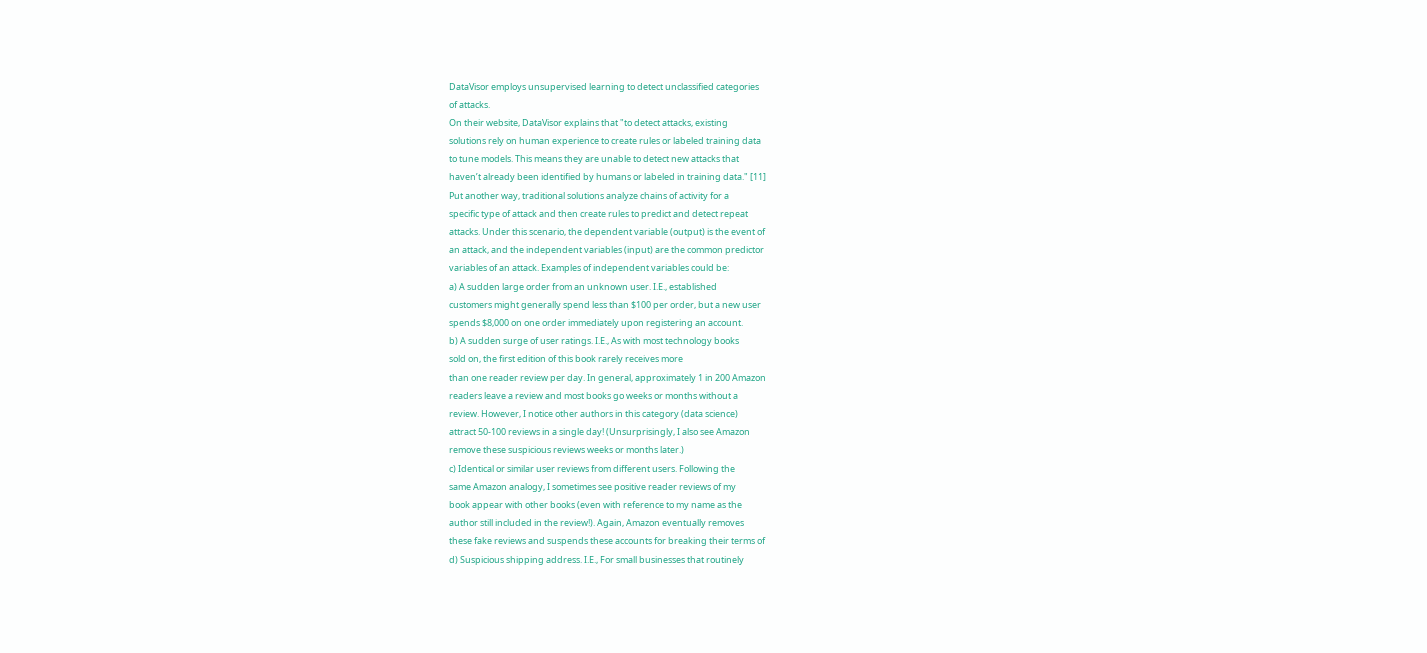DataVisor employs unsupervised learning to detect unclassified categories
of attacks.
On their website, DataVisor explains that "to detect attacks, existing
solutions rely on human experience to create rules or labeled training data
to tune models. This means they are unable to detect new attacks that
haven’t already been identified by humans or labeled in training data." [11]
Put another way, traditional solutions analyze chains of activity for a
specific type of attack and then create rules to predict and detect repeat
attacks. Under this scenario, the dependent variable (output) is the event of
an attack, and the independent variables (input) are the common predictor
variables of an attack. Examples of independent variables could be:
a) A sudden large order from an unknown user. I.E., established
customers might generally spend less than $100 per order, but a new user
spends $8,000 on one order immediately upon registering an account.
b) A sudden surge of user ratings. I.E., As with most technology books
sold on, the first edition of this book rarely receives more
than one reader review per day. In general, approximately 1 in 200 Amazon
readers leave a review and most books go weeks or months without a
review. However, I notice other authors in this category (data science)
attract 50-100 reviews in a single day! (Unsurprisingly, I also see Amazon
remove these suspicious reviews weeks or months later.)
c) Identical or similar user reviews from different users. Following the
same Amazon analogy, I sometimes see positive reader reviews of my
book appear with other books (even with reference to my name as the
author still included in the review!). Again, Amazon eventually removes
these fake reviews and suspends these accounts for breaking their terms of
d) Suspicious shipping address. I.E., For small businesses that routinely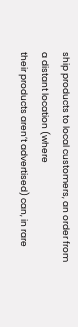ship products to local customers, an order from a distant location (where
their products aren’t advertised) can, in rare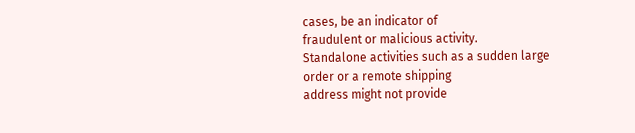cases, be an indicator of
fraudulent or malicious activity.
Standalone activities such as a sudden large order or a remote shipping
address might not provide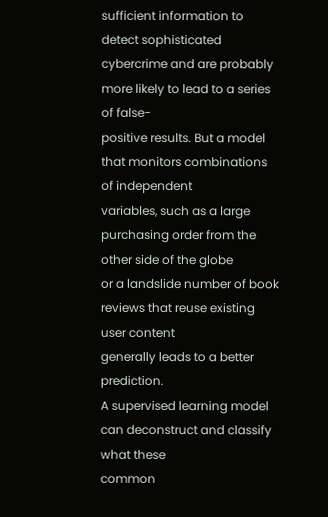sufficient information to detect sophisticated
cybercrime and are probably more likely to lead to a series of false-
positive results. But a model that monitors combinations of independent
variables, such as a large purchasing order from the other side of the globe
or a landslide number of book reviews that reuse existing user content
generally leads to a better prediction.
A supervised learning model can deconstruct and classify what these
common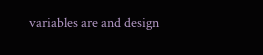variables are and design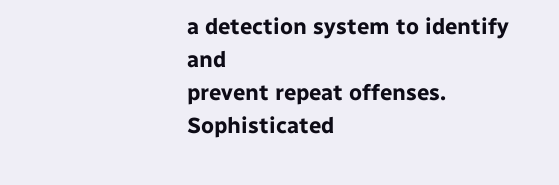a detection system to identify and
prevent repeat offenses. Sophisticated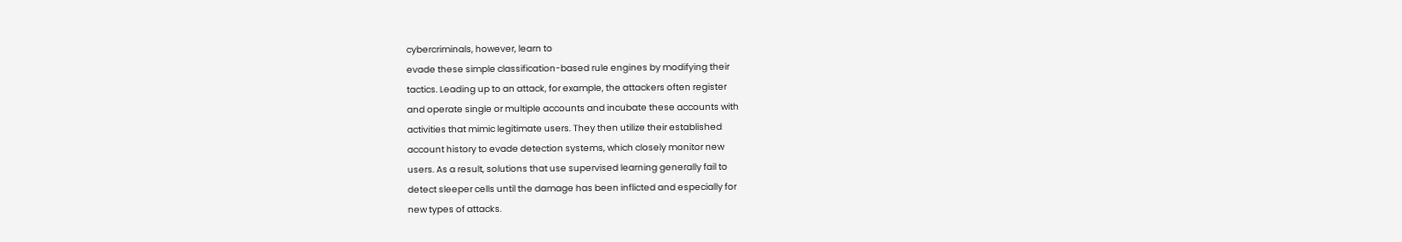cybercriminals, however, learn to
evade these simple classification-based rule engines by modifying their
tactics. Leading up to an attack, for example, the attackers often register
and operate single or multiple accounts and incubate these accounts with
activities that mimic legitimate users. They then utilize their established
account history to evade detection systems, which closely monitor new
users. As a result, solutions that use supervised learning generally fail to
detect sleeper cells until the damage has been inflicted and especially for
new types of attacks.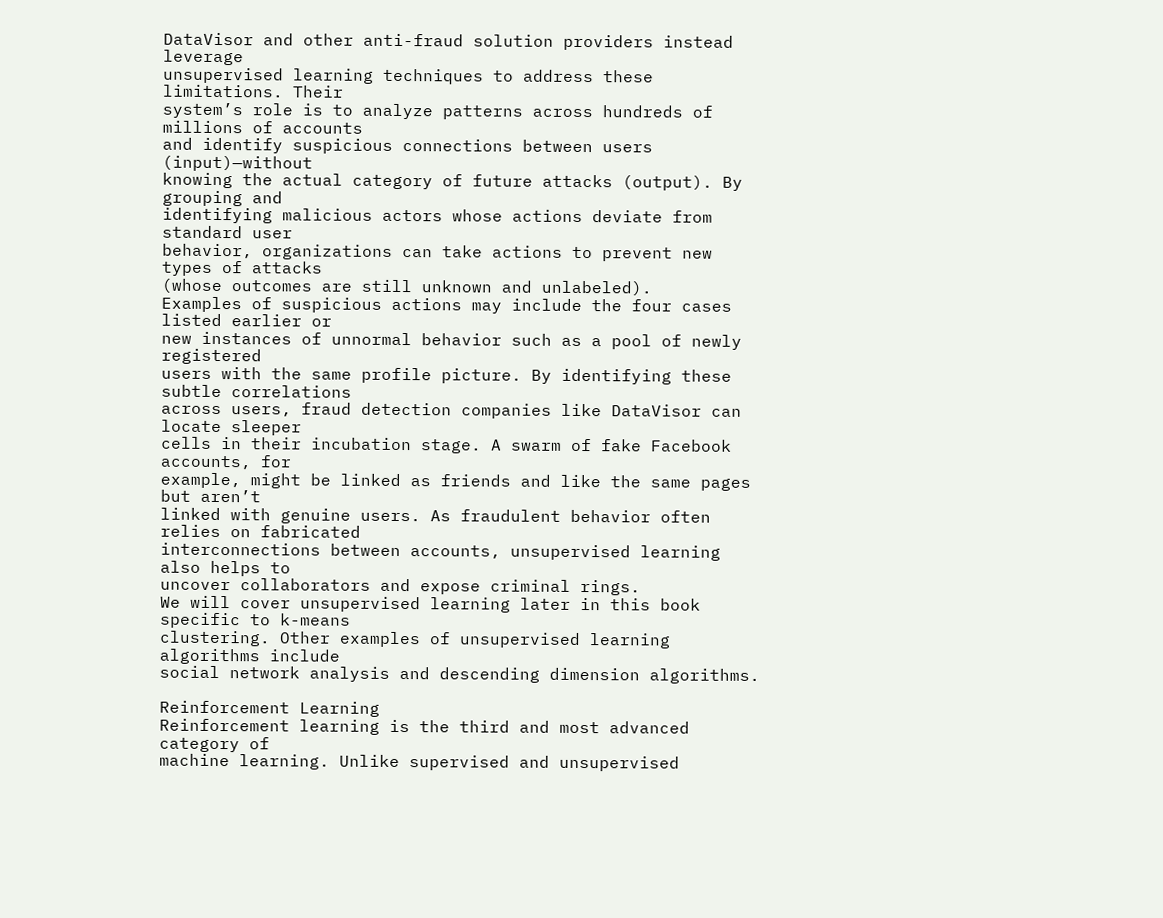DataVisor and other anti-fraud solution providers instead leverage
unsupervised learning techniques to address these limitations. Their
system’s role is to analyze patterns across hundreds of millions of accounts
and identify suspicious connections between users (input)—without
knowing the actual category of future attacks (output). By grouping and
identifying malicious actors whose actions deviate from standard user
behavior, organizations can take actions to prevent new types of attacks
(whose outcomes are still unknown and unlabeled).
Examples of suspicious actions may include the four cases listed earlier or
new instances of unnormal behavior such as a pool of newly registered
users with the same profile picture. By identifying these subtle correlations
across users, fraud detection companies like DataVisor can locate sleeper
cells in their incubation stage. A swarm of fake Facebook accounts, for
example, might be linked as friends and like the same pages but aren’t
linked with genuine users. As fraudulent behavior often relies on fabricated
interconnections between accounts, unsupervised learning also helps to
uncover collaborators and expose criminal rings.
We will cover unsupervised learning later in this book specific to k-means
clustering. Other examples of unsupervised learning algorithms include
social network analysis and descending dimension algorithms.

Reinforcement Learning
Reinforcement learning is the third and most advanced category of
machine learning. Unlike supervised and unsupervised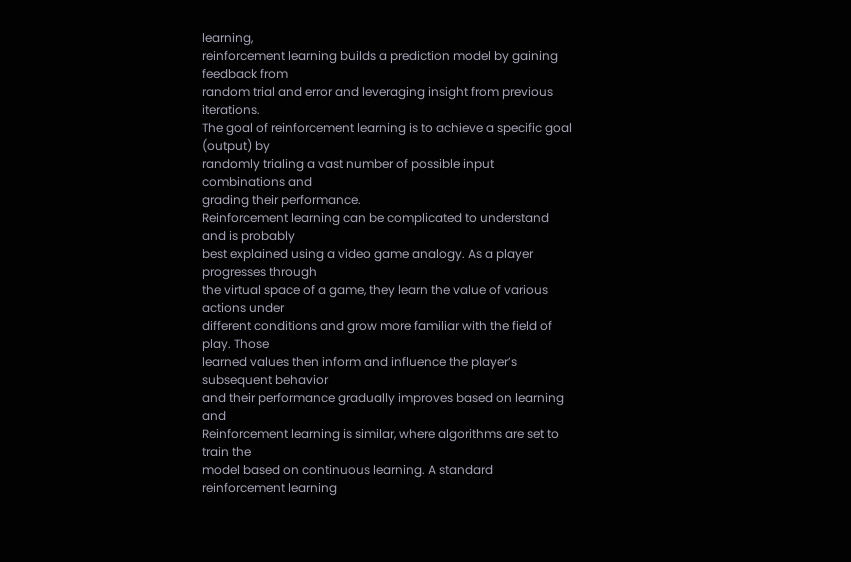learning,
reinforcement learning builds a prediction model by gaining feedback from
random trial and error and leveraging insight from previous iterations.
The goal of reinforcement learning is to achieve a specific goal (output) by
randomly trialing a vast number of possible input combinations and
grading their performance.
Reinforcement learning can be complicated to understand and is probably
best explained using a video game analogy. As a player progresses through
the virtual space of a game, they learn the value of various actions under
different conditions and grow more familiar with the field of play. Those
learned values then inform and influence the player’s subsequent behavior
and their performance gradually improves based on learning and
Reinforcement learning is similar, where algorithms are set to train the
model based on continuous learning. A standard reinforcement learning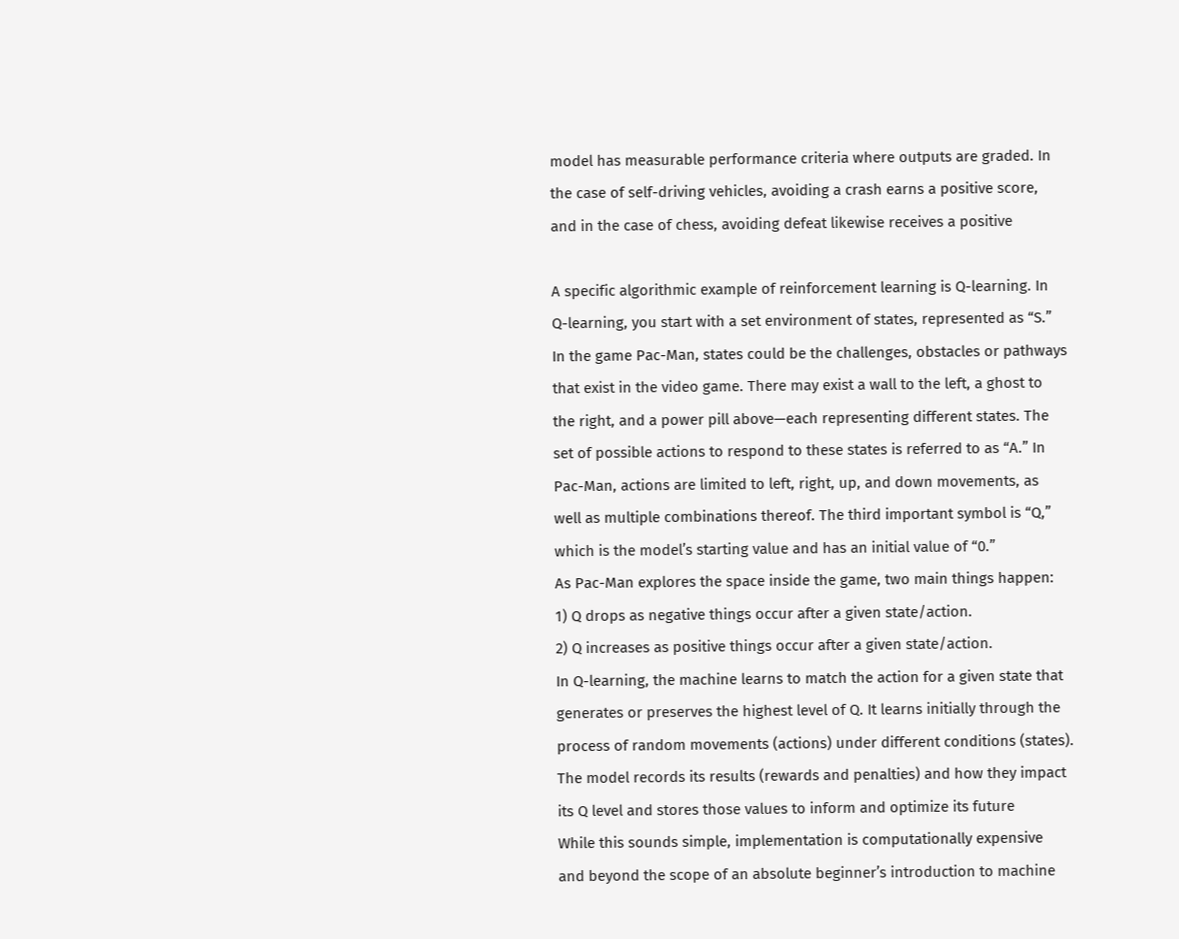model has measurable performance criteria where outputs are graded. In
the case of self-driving vehicles, avoiding a crash earns a positive score,
and in the case of chess, avoiding defeat likewise receives a positive

A specific algorithmic example of reinforcement learning is Q-learning. In
Q-learning, you start with a set environment of states, represented as “S.”
In the game Pac-Man, states could be the challenges, obstacles or pathways
that exist in the video game. There may exist a wall to the left, a ghost to
the right, and a power pill above—each representing different states. The
set of possible actions to respond to these states is referred to as “A.” In
Pac-Man, actions are limited to left, right, up, and down movements, as
well as multiple combinations thereof. The third important symbol is “Q,”
which is the model’s starting value and has an initial value of “0.”
As Pac-Man explores the space inside the game, two main things happen:
1) Q drops as negative things occur after a given state/action.
2) Q increases as positive things occur after a given state/action.
In Q-learning, the machine learns to match the action for a given state that
generates or preserves the highest level of Q. It learns initially through the
process of random movements (actions) under different conditions (states).
The model records its results (rewards and penalties) and how they impact
its Q level and stores those values to inform and optimize its future
While this sounds simple, implementation is computationally expensive
and beyond the scope of an absolute beginner’s introduction to machine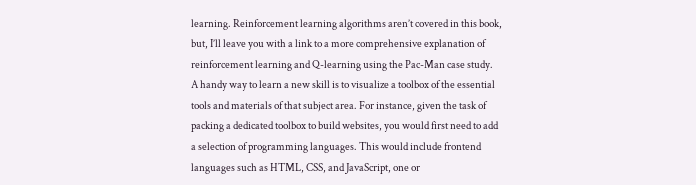learning. Reinforcement learning algorithms aren’t covered in this book,
but, I’ll leave you with a link to a more comprehensive explanation of
reinforcement learning and Q-learning using the Pac-Man case study.
A handy way to learn a new skill is to visualize a toolbox of the essential
tools and materials of that subject area. For instance, given the task of
packing a dedicated toolbox to build websites, you would first need to add
a selection of programming languages. This would include frontend
languages such as HTML, CSS, and JavaScript, one or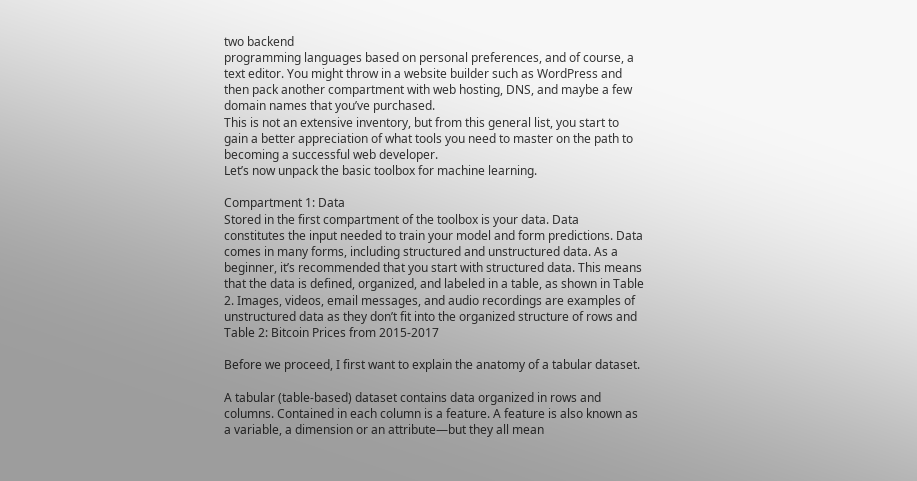two backend
programming languages based on personal preferences, and of course, a
text editor. You might throw in a website builder such as WordPress and
then pack another compartment with web hosting, DNS, and maybe a few
domain names that you’ve purchased.
This is not an extensive inventory, but from this general list, you start to
gain a better appreciation of what tools you need to master on the path to
becoming a successful web developer.
Let’s now unpack the basic toolbox for machine learning.

Compartment 1: Data
Stored in the first compartment of the toolbox is your data. Data
constitutes the input needed to train your model and form predictions. Data
comes in many forms, including structured and unstructured data. As a
beginner, it’s recommended that you start with structured data. This means
that the data is defined, organized, and labeled in a table, as shown in Table
2. Images, videos, email messages, and audio recordings are examples of
unstructured data as they don’t fit into the organized structure of rows and
Table 2: Bitcoin Prices from 2015-2017

Before we proceed, I first want to explain the anatomy of a tabular dataset.

A tabular (table-based) dataset contains data organized in rows and
columns. Contained in each column is a feature. A feature is also known as
a variable, a dimension or an attribute—but they all mean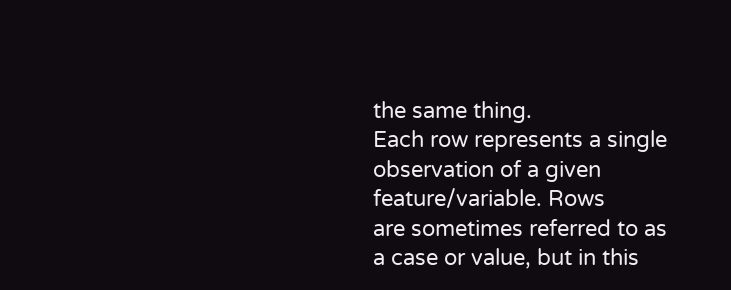the same thing.
Each row represents a single observation of a given feature/variable. Rows
are sometimes referred to as a case or value, but in this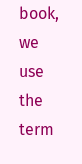book, we use the
term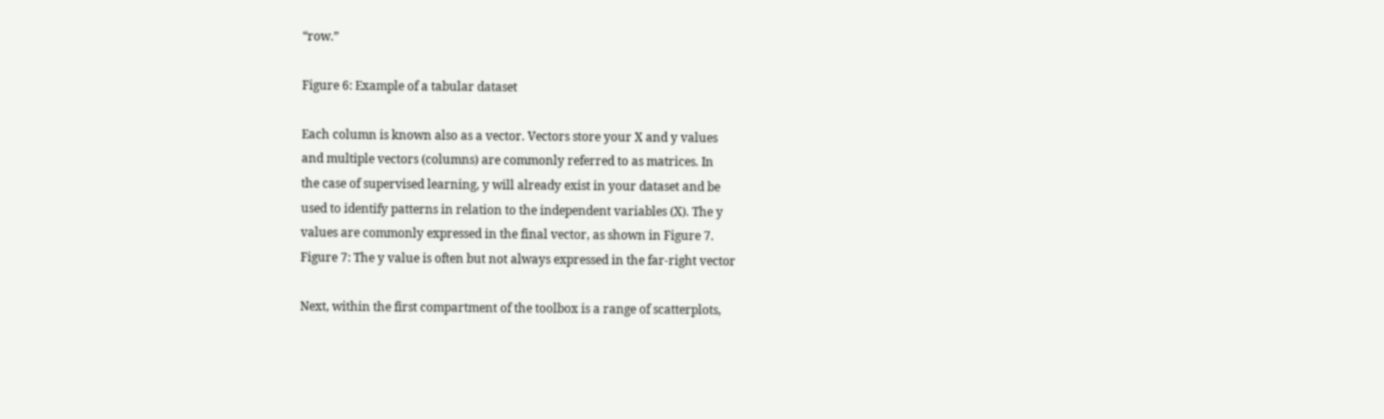“row.”

Figure 6: Example of a tabular dataset

Each column is known also as a vector. Vectors store your X and y values
and multiple vectors (columns) are commonly referred to as matrices. In
the case of supervised learning, y will already exist in your dataset and be
used to identify patterns in relation to the independent variables (X). The y
values are commonly expressed in the final vector, as shown in Figure 7.
Figure 7: The y value is often but not always expressed in the far-right vector

Next, within the first compartment of the toolbox is a range of scatterplots,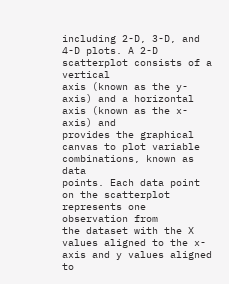including 2-D, 3-D, and 4-D plots. A 2-D scatterplot consists of a vertical
axis (known as the y-axis) and a horizontal axis (known as the x-axis) and
provides the graphical canvas to plot variable combinations, known as data
points. Each data point on the scatterplot represents one observation from
the dataset with the X values aligned to the x-axis and y values aligned to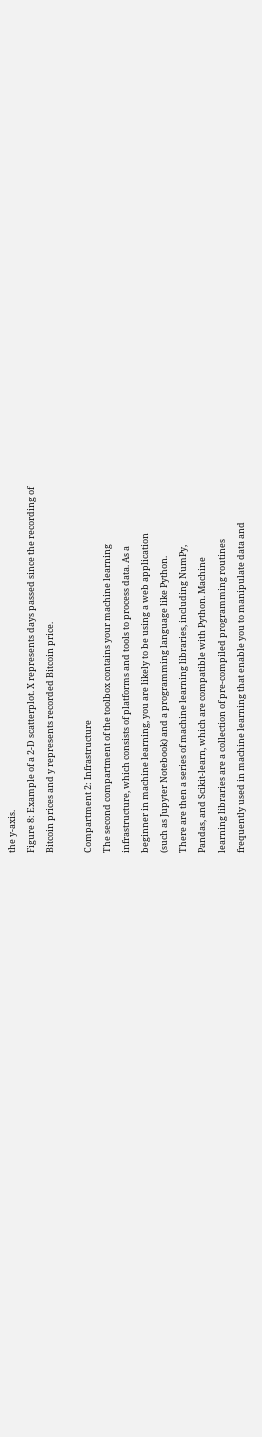the y-axis.
Figure 8: Example of a 2-D scatterplot. X represents days passed since the recording of
Bitcoin prices and y represents recorded Bitcoin price.

Compartment 2: Infrastructure
The second compartment of the toolbox contains your machine learning
infrastructure, which consists of platforms and tools to process data. As a
beginner in machine learning, you are likely to be using a web application
(such as Jupyter Notebook) and a programming language like Python.
There are then a series of machine learning libraries, including NumPy,
Pandas, and Scikit-learn, which are compatible with Python. Machine
learning libraries are a collection of pre-compiled programming routines
frequently used in machine learning that enable you to manipulate data and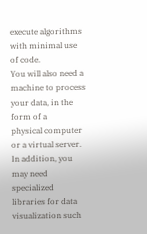execute algorithms with minimal use of code.
You will also need a machine to process your data, in the form of a
physical computer or a virtual server. In addition, you may need
specialized libraries for data visualization such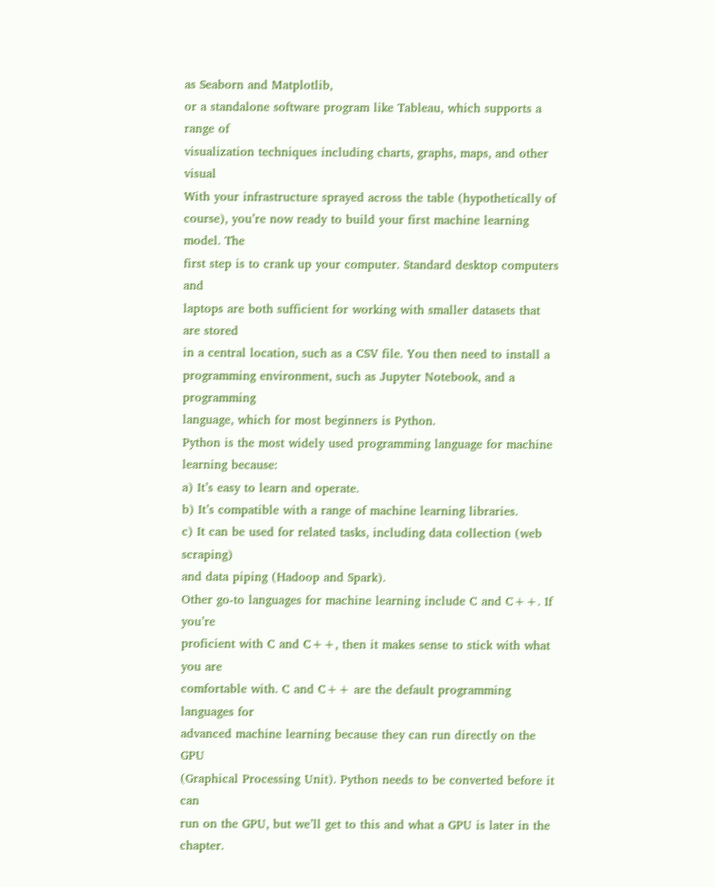as Seaborn and Matplotlib,
or a standalone software program like Tableau, which supports a range of
visualization techniques including charts, graphs, maps, and other visual
With your infrastructure sprayed across the table (hypothetically of
course), you’re now ready to build your first machine learning model. The
first step is to crank up your computer. Standard desktop computers and
laptops are both sufficient for working with smaller datasets that are stored
in a central location, such as a CSV file. You then need to install a
programming environment, such as Jupyter Notebook, and a programming
language, which for most beginners is Python.
Python is the most widely used programming language for machine
learning because:
a) It’s easy to learn and operate.
b) It’s compatible with a range of machine learning libraries.
c) It can be used for related tasks, including data collection (web scraping)
and data piping (Hadoop and Spark).
Other go-to languages for machine learning include C and C++. If you’re
proficient with C and C++, then it makes sense to stick with what you are
comfortable with. C and C++ are the default programming languages for
advanced machine learning because they can run directly on the GPU
(Graphical Processing Unit). Python needs to be converted before it can
run on the GPU, but we’ll get to this and what a GPU is later in the chapter.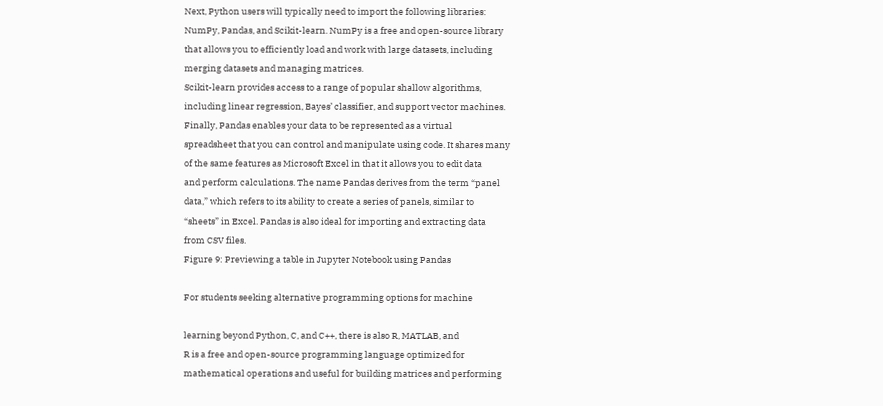Next, Python users will typically need to import the following libraries:
NumPy, Pandas, and Scikit-learn. NumPy is a free and open-source library
that allows you to efficiently load and work with large datasets, including
merging datasets and managing matrices.
Scikit-learn provides access to a range of popular shallow algorithms,
including linear regression, Bayes’ classifier, and support vector machines.
Finally, Pandas enables your data to be represented as a virtual
spreadsheet that you can control and manipulate using code. It shares many
of the same features as Microsoft Excel in that it allows you to edit data
and perform calculations. The name Pandas derives from the term “panel
data,” which refers to its ability to create a series of panels, similar to
“sheets” in Excel. Pandas is also ideal for importing and extracting data
from CSV files.
Figure 9: Previewing a table in Jupyter Notebook using Pandas

For students seeking alternative programming options for machine

learning beyond Python, C, and C++, there is also R, MATLAB, and
R is a free and open-source programming language optimized for
mathematical operations and useful for building matrices and performing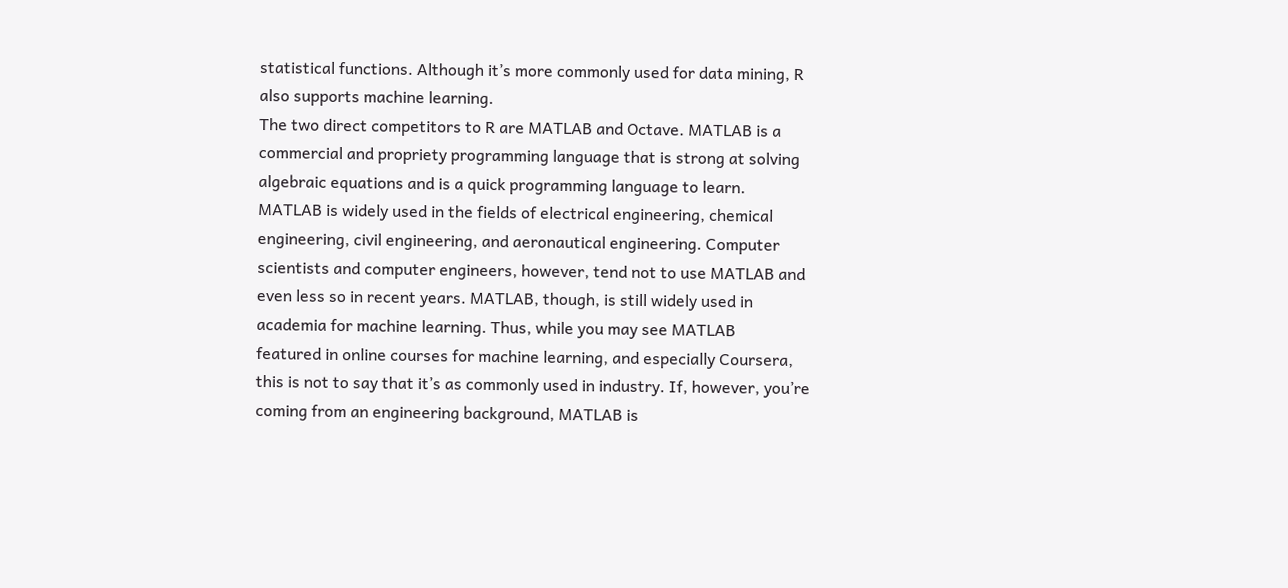statistical functions. Although it’s more commonly used for data mining, R
also supports machine learning.
The two direct competitors to R are MATLAB and Octave. MATLAB is a
commercial and propriety programming language that is strong at solving
algebraic equations and is a quick programming language to learn.
MATLAB is widely used in the fields of electrical engineering, chemical
engineering, civil engineering, and aeronautical engineering. Computer
scientists and computer engineers, however, tend not to use MATLAB and
even less so in recent years. MATLAB, though, is still widely used in
academia for machine learning. Thus, while you may see MATLAB
featured in online courses for machine learning, and especially Coursera,
this is not to say that it’s as commonly used in industry. If, however, you’re
coming from an engineering background, MATLAB is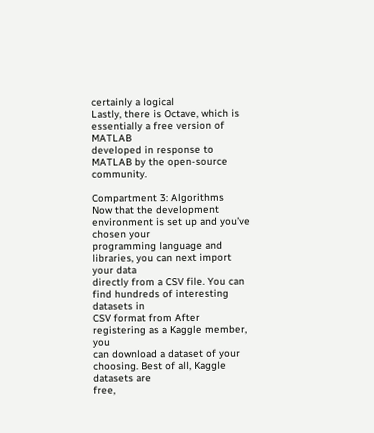certainly a logical
Lastly, there is Octave, which is essentially a free version of MATLAB
developed in response to MATLAB by the open-source community.

Compartment 3: Algorithms
Now that the development environment is set up and you’ve chosen your
programming language and libraries, you can next import your data
directly from a CSV file. You can find hundreds of interesting datasets in
CSV format from After registering as a Kaggle member, you
can download a dataset of your choosing. Best of all, Kaggle datasets are
free,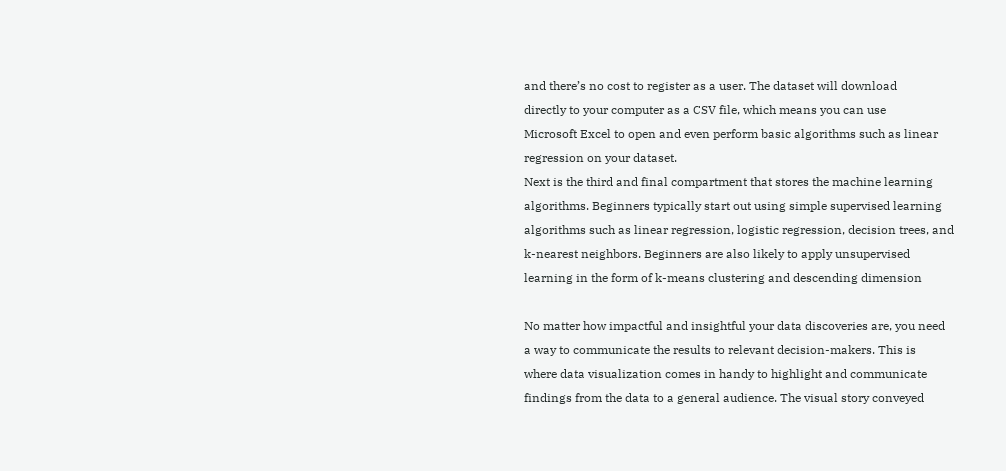and there’s no cost to register as a user. The dataset will download
directly to your computer as a CSV file, which means you can use
Microsoft Excel to open and even perform basic algorithms such as linear
regression on your dataset.
Next is the third and final compartment that stores the machine learning
algorithms. Beginners typically start out using simple supervised learning
algorithms such as linear regression, logistic regression, decision trees, and
k-nearest neighbors. Beginners are also likely to apply unsupervised
learning in the form of k-means clustering and descending dimension

No matter how impactful and insightful your data discoveries are, you need
a way to communicate the results to relevant decision-makers. This is
where data visualization comes in handy to highlight and communicate
findings from the data to a general audience. The visual story conveyed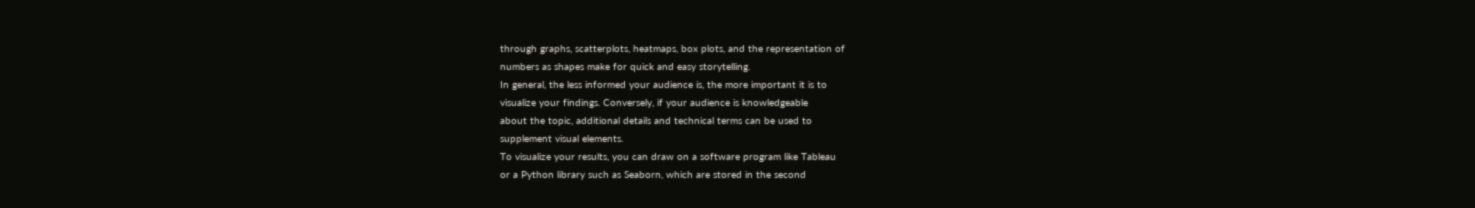through graphs, scatterplots, heatmaps, box plots, and the representation of
numbers as shapes make for quick and easy storytelling.
In general, the less informed your audience is, the more important it is to
visualize your findings. Conversely, if your audience is knowledgeable
about the topic, additional details and technical terms can be used to
supplement visual elements.
To visualize your results, you can draw on a software program like Tableau
or a Python library such as Seaborn, which are stored in the second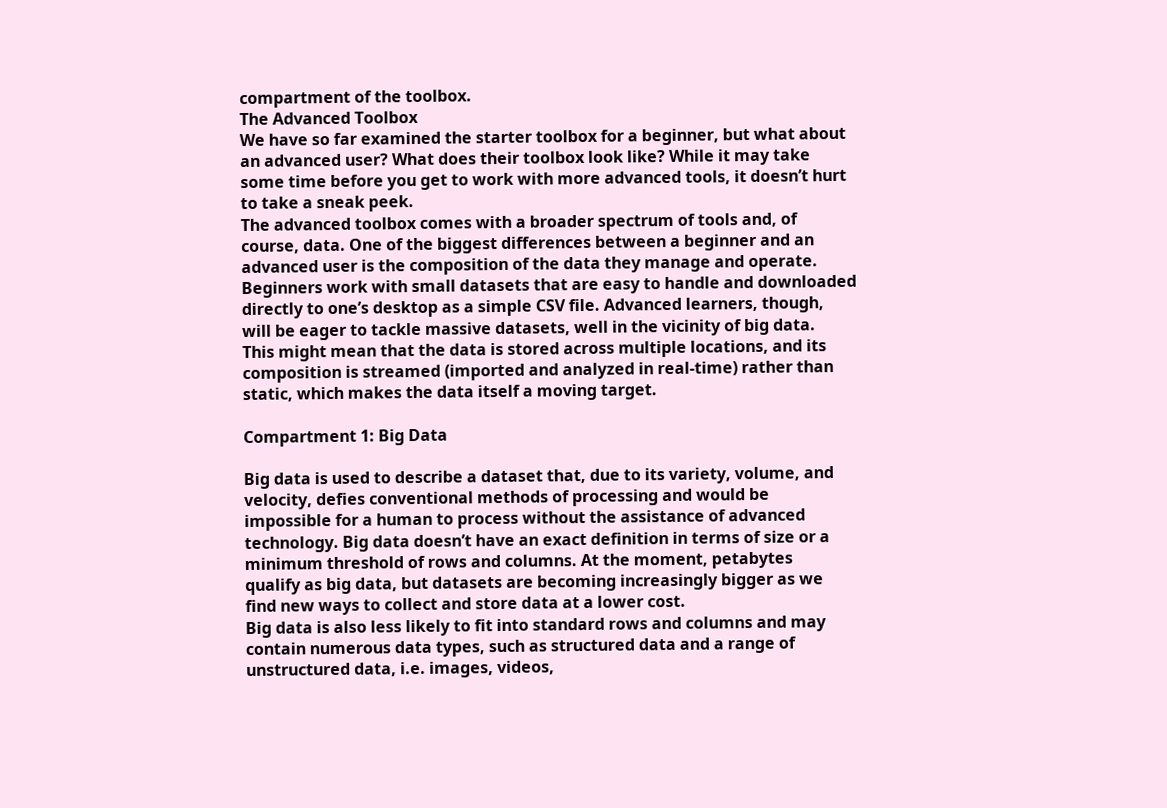compartment of the toolbox.
The Advanced Toolbox
We have so far examined the starter toolbox for a beginner, but what about
an advanced user? What does their toolbox look like? While it may take
some time before you get to work with more advanced tools, it doesn’t hurt
to take a sneak peek.
The advanced toolbox comes with a broader spectrum of tools and, of
course, data. One of the biggest differences between a beginner and an
advanced user is the composition of the data they manage and operate.
Beginners work with small datasets that are easy to handle and downloaded
directly to one’s desktop as a simple CSV file. Advanced learners, though,
will be eager to tackle massive datasets, well in the vicinity of big data.
This might mean that the data is stored across multiple locations, and its
composition is streamed (imported and analyzed in real-time) rather than
static, which makes the data itself a moving target.

Compartment 1: Big Data

Big data is used to describe a dataset that, due to its variety, volume, and
velocity, defies conventional methods of processing and would be
impossible for a human to process without the assistance of advanced
technology. Big data doesn’t have an exact definition in terms of size or a
minimum threshold of rows and columns. At the moment, petabytes
qualify as big data, but datasets are becoming increasingly bigger as we
find new ways to collect and store data at a lower cost.
Big data is also less likely to fit into standard rows and columns and may
contain numerous data types, such as structured data and a range of
unstructured data, i.e. images, videos,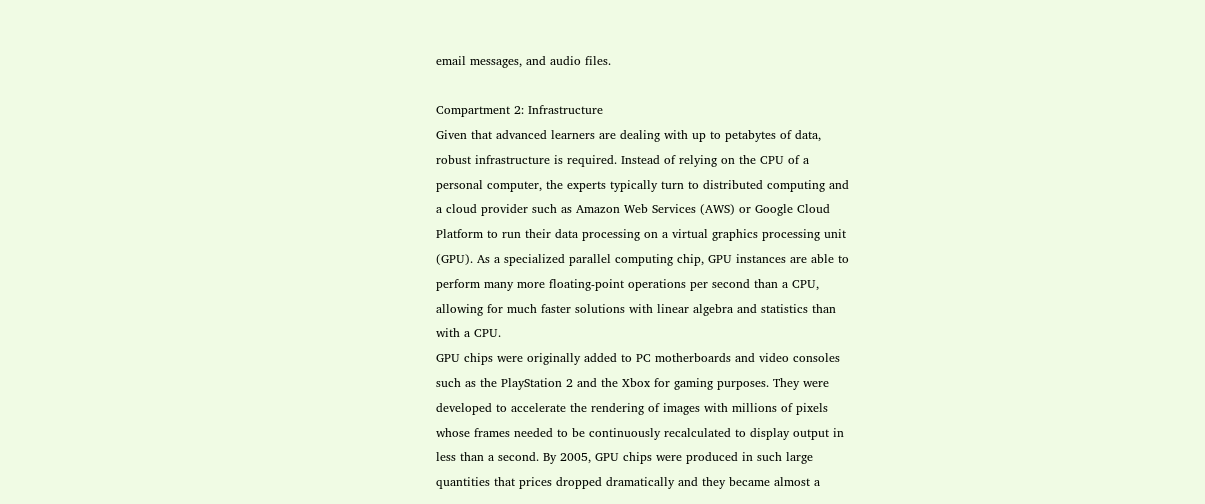email messages, and audio files.

Compartment 2: Infrastructure
Given that advanced learners are dealing with up to petabytes of data,
robust infrastructure is required. Instead of relying on the CPU of a
personal computer, the experts typically turn to distributed computing and
a cloud provider such as Amazon Web Services (AWS) or Google Cloud
Platform to run their data processing on a virtual graphics processing unit
(GPU). As a specialized parallel computing chip, GPU instances are able to
perform many more floating-point operations per second than a CPU,
allowing for much faster solutions with linear algebra and statistics than
with a CPU.
GPU chips were originally added to PC motherboards and video consoles
such as the PlayStation 2 and the Xbox for gaming purposes. They were
developed to accelerate the rendering of images with millions of pixels
whose frames needed to be continuously recalculated to display output in
less than a second. By 2005, GPU chips were produced in such large
quantities that prices dropped dramatically and they became almost a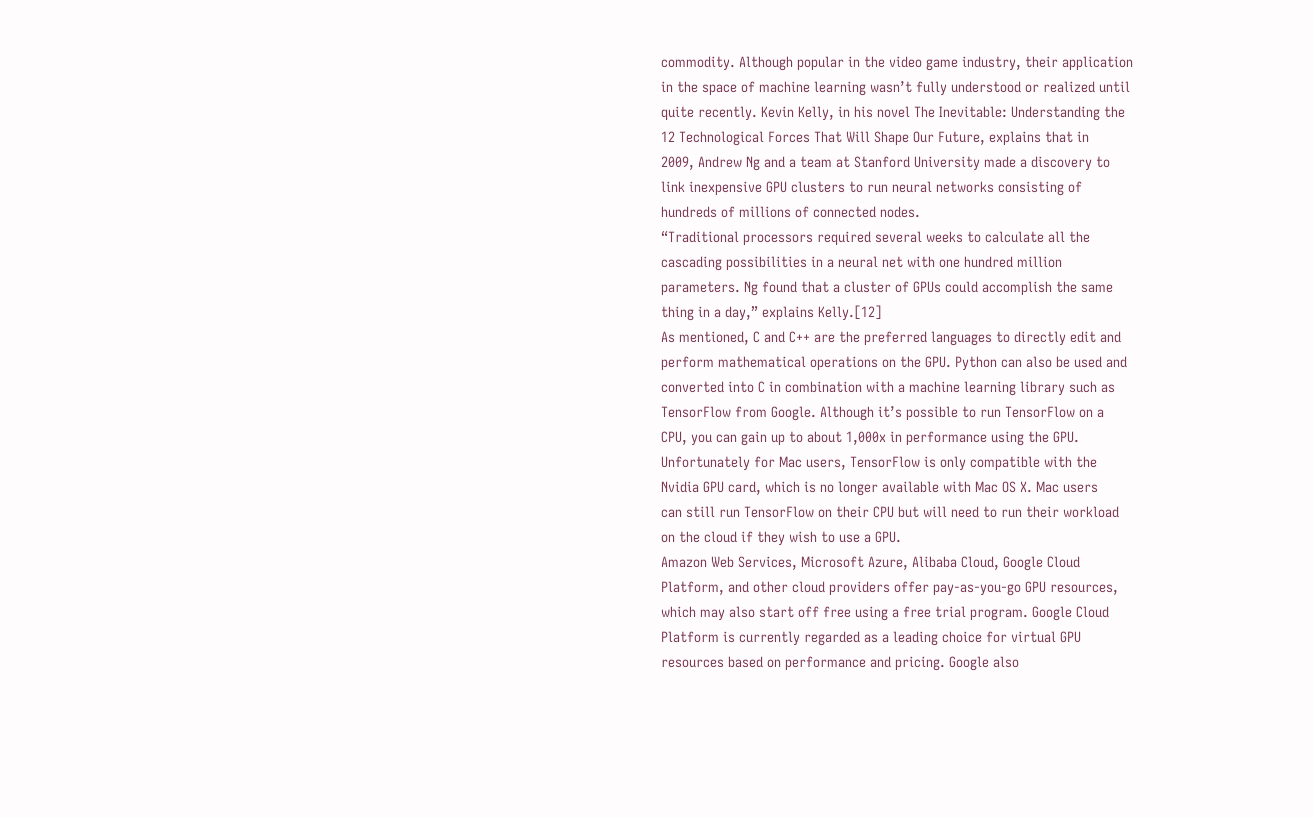commodity. Although popular in the video game industry, their application
in the space of machine learning wasn’t fully understood or realized until
quite recently. Kevin Kelly, in his novel The Inevitable: Understanding the
12 Technological Forces That Will Shape Our Future, explains that in
2009, Andrew Ng and a team at Stanford University made a discovery to
link inexpensive GPU clusters to run neural networks consisting of
hundreds of millions of connected nodes.
“Traditional processors required several weeks to calculate all the
cascading possibilities in a neural net with one hundred million
parameters. Ng found that a cluster of GPUs could accomplish the same
thing in a day,” explains Kelly.[12]
As mentioned, C and C++ are the preferred languages to directly edit and
perform mathematical operations on the GPU. Python can also be used and
converted into C in combination with a machine learning library such as
TensorFlow from Google. Although it’s possible to run TensorFlow on a
CPU, you can gain up to about 1,000x in performance using the GPU.
Unfortunately for Mac users, TensorFlow is only compatible with the
Nvidia GPU card, which is no longer available with Mac OS X. Mac users
can still run TensorFlow on their CPU but will need to run their workload
on the cloud if they wish to use a GPU.
Amazon Web Services, Microsoft Azure, Alibaba Cloud, Google Cloud
Platform, and other cloud providers offer pay-as-you-go GPU resources,
which may also start off free using a free trial program. Google Cloud
Platform is currently regarded as a leading choice for virtual GPU
resources based on performance and pricing. Google also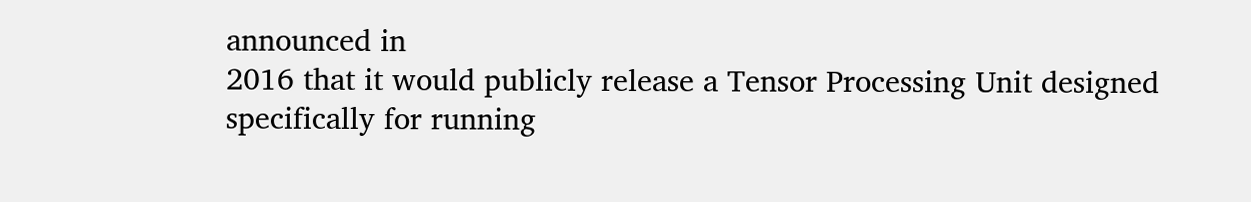announced in
2016 that it would publicly release a Tensor Processing Unit designed
specifically for running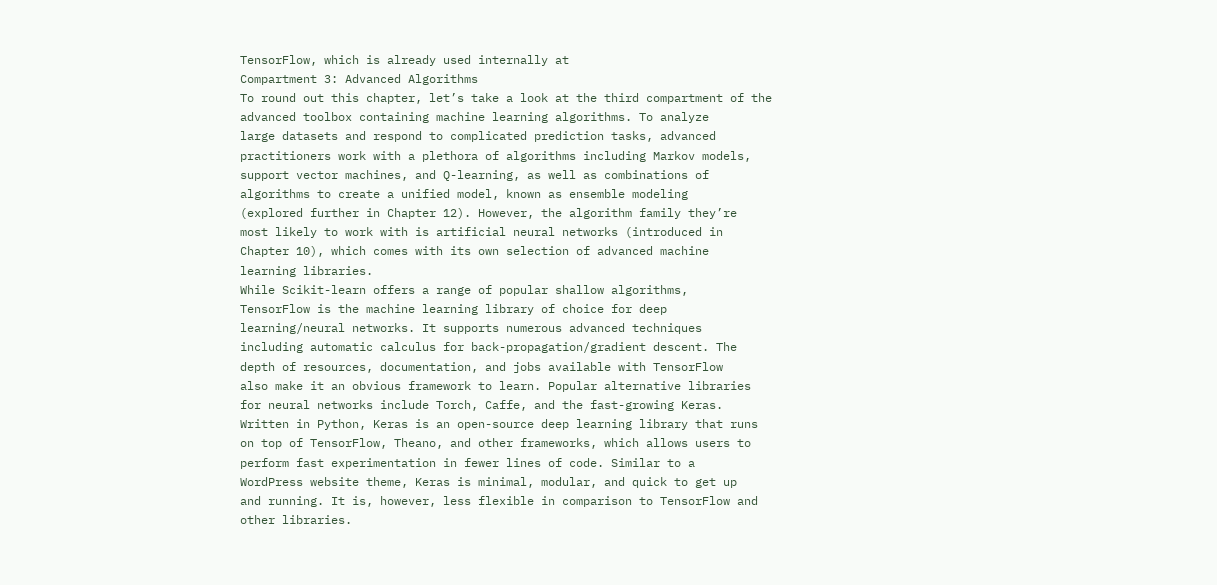TensorFlow, which is already used internally at
Compartment 3: Advanced Algorithms
To round out this chapter, let’s take a look at the third compartment of the
advanced toolbox containing machine learning algorithms. To analyze
large datasets and respond to complicated prediction tasks, advanced
practitioners work with a plethora of algorithms including Markov models,
support vector machines, and Q-learning, as well as combinations of
algorithms to create a unified model, known as ensemble modeling
(explored further in Chapter 12). However, the algorithm family they’re
most likely to work with is artificial neural networks (introduced in
Chapter 10), which comes with its own selection of advanced machine
learning libraries.
While Scikit-learn offers a range of popular shallow algorithms,
TensorFlow is the machine learning library of choice for deep
learning/neural networks. It supports numerous advanced techniques
including automatic calculus for back-propagation/gradient descent. The
depth of resources, documentation, and jobs available with TensorFlow
also make it an obvious framework to learn. Popular alternative libraries
for neural networks include Torch, Caffe, and the fast-growing Keras.
Written in Python, Keras is an open-source deep learning library that runs
on top of TensorFlow, Theano, and other frameworks, which allows users to
perform fast experimentation in fewer lines of code. Similar to a
WordPress website theme, Keras is minimal, modular, and quick to get up
and running. It is, however, less flexible in comparison to TensorFlow and
other libraries.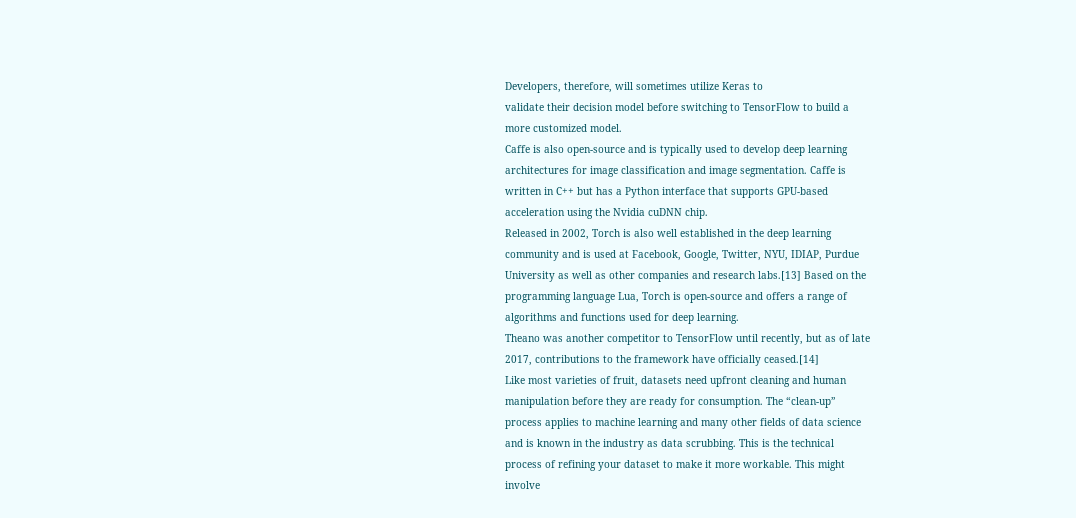Developers, therefore, will sometimes utilize Keras to
validate their decision model before switching to TensorFlow to build a
more customized model.
Caffe is also open-source and is typically used to develop deep learning
architectures for image classification and image segmentation. Caffe is
written in C++ but has a Python interface that supports GPU-based
acceleration using the Nvidia cuDNN chip.
Released in 2002, Torch is also well established in the deep learning
community and is used at Facebook, Google, Twitter, NYU, IDIAP, Purdue
University as well as other companies and research labs.[13] Based on the
programming language Lua, Torch is open-source and offers a range of
algorithms and functions used for deep learning.
Theano was another competitor to TensorFlow until recently, but as of late
2017, contributions to the framework have officially ceased.[14]
Like most varieties of fruit, datasets need upfront cleaning and human
manipulation before they are ready for consumption. The “clean-up”
process applies to machine learning and many other fields of data science
and is known in the industry as data scrubbing. This is the technical
process of refining your dataset to make it more workable. This might
involve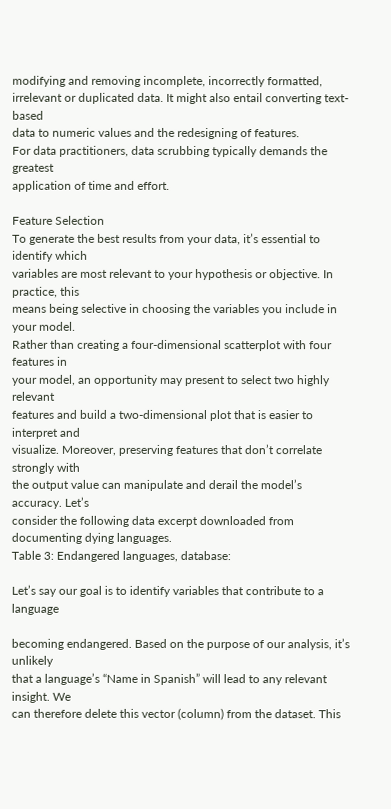modifying and removing incomplete, incorrectly formatted,
irrelevant or duplicated data. It might also entail converting text-based
data to numeric values and the redesigning of features.
For data practitioners, data scrubbing typically demands the greatest
application of time and effort.

Feature Selection
To generate the best results from your data, it’s essential to identify which
variables are most relevant to your hypothesis or objective. In practice, this
means being selective in choosing the variables you include in your model.
Rather than creating a four-dimensional scatterplot with four features in
your model, an opportunity may present to select two highly relevant
features and build a two-dimensional plot that is easier to interpret and
visualize. Moreover, preserving features that don’t correlate strongly with
the output value can manipulate and derail the model’s accuracy. Let’s
consider the following data excerpt downloaded from
documenting dying languages.
Table 3: Endangered languages, database:

Let’s say our goal is to identify variables that contribute to a language

becoming endangered. Based on the purpose of our analysis, it’s unlikely
that a language’s “Name in Spanish” will lead to any relevant insight. We
can therefore delete this vector (column) from the dataset. This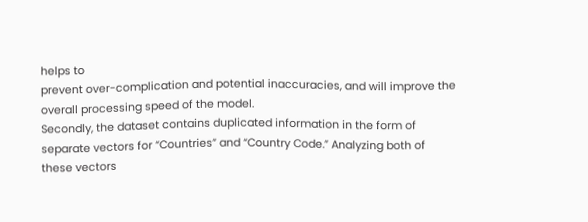helps to
prevent over-complication and potential inaccuracies, and will improve the
overall processing speed of the model.
Secondly, the dataset contains duplicated information in the form of
separate vectors for “Countries” and “Country Code.” Analyzing both of
these vectors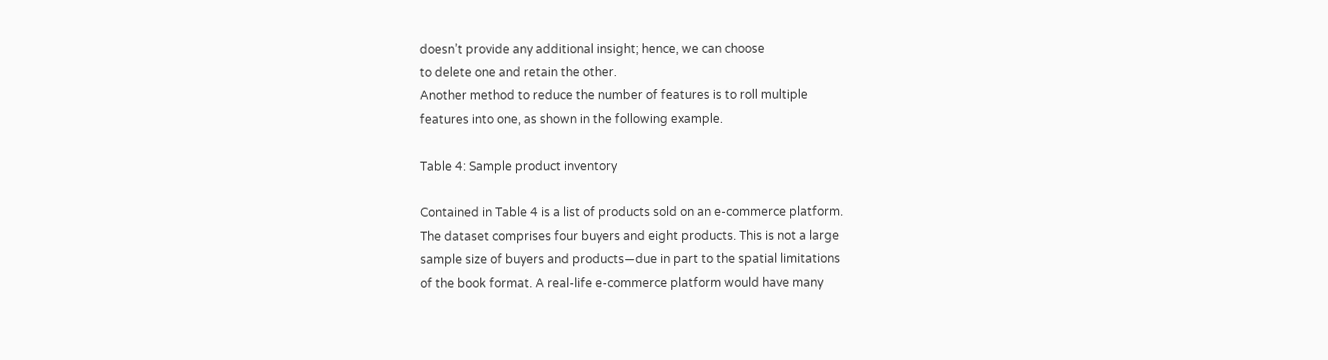doesn’t provide any additional insight; hence, we can choose
to delete one and retain the other.
Another method to reduce the number of features is to roll multiple
features into one, as shown in the following example.

Table 4: Sample product inventory

Contained in Table 4 is a list of products sold on an e-commerce platform.
The dataset comprises four buyers and eight products. This is not a large
sample size of buyers and products—due in part to the spatial limitations
of the book format. A real-life e-commerce platform would have many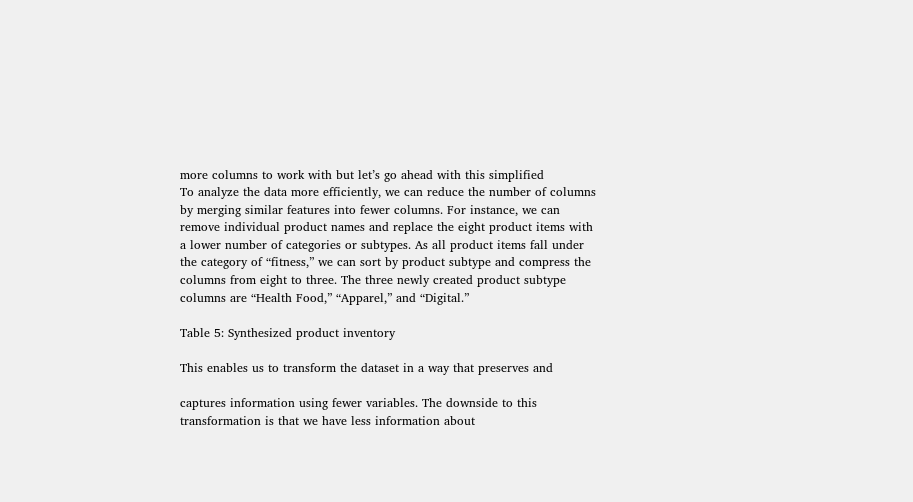more columns to work with but let’s go ahead with this simplified
To analyze the data more efficiently, we can reduce the number of columns
by merging similar features into fewer columns. For instance, we can
remove individual product names and replace the eight product items with
a lower number of categories or subtypes. As all product items fall under
the category of “fitness,” we can sort by product subtype and compress the
columns from eight to three. The three newly created product subtype
columns are “Health Food,” “Apparel,” and “Digital.”

Table 5: Synthesized product inventory

This enables us to transform the dataset in a way that preserves and

captures information using fewer variables. The downside to this
transformation is that we have less information about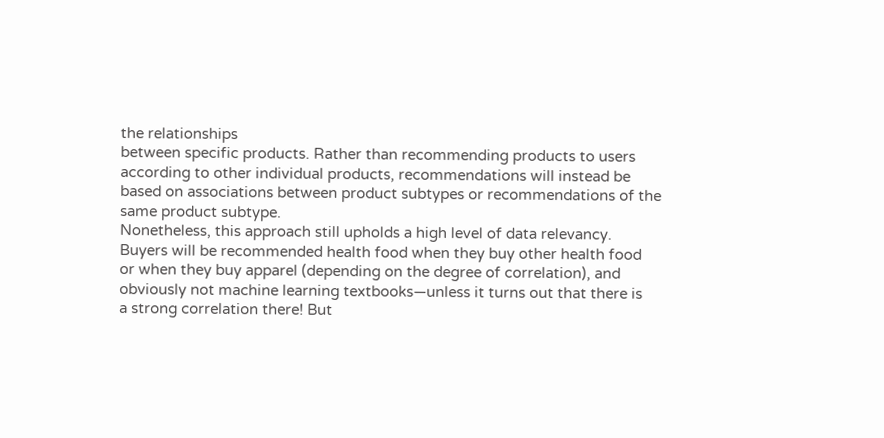the relationships
between specific products. Rather than recommending products to users
according to other individual products, recommendations will instead be
based on associations between product subtypes or recommendations of the
same product subtype.
Nonetheless, this approach still upholds a high level of data relevancy.
Buyers will be recommended health food when they buy other health food
or when they buy apparel (depending on the degree of correlation), and
obviously not machine learning textbooks—unless it turns out that there is
a strong correlation there! But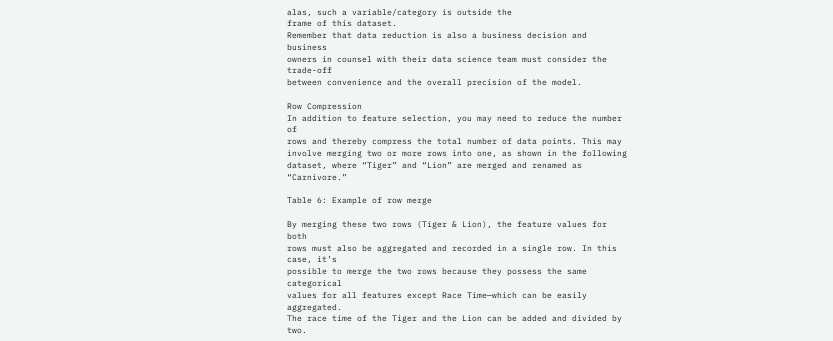alas, such a variable/category is outside the
frame of this dataset.
Remember that data reduction is also a business decision and business
owners in counsel with their data science team must consider the trade-off
between convenience and the overall precision of the model.

Row Compression
In addition to feature selection, you may need to reduce the number of
rows and thereby compress the total number of data points. This may
involve merging two or more rows into one, as shown in the following
dataset, where “Tiger” and “Lion” are merged and renamed as “Carnivore.”

Table 6: Example of row merge

By merging these two rows (Tiger & Lion), the feature values for both
rows must also be aggregated and recorded in a single row. In this case, it’s
possible to merge the two rows because they possess the same categorical
values for all features except Race Time—which can be easily aggregated.
The race time of the Tiger and the Lion can be added and divided by two.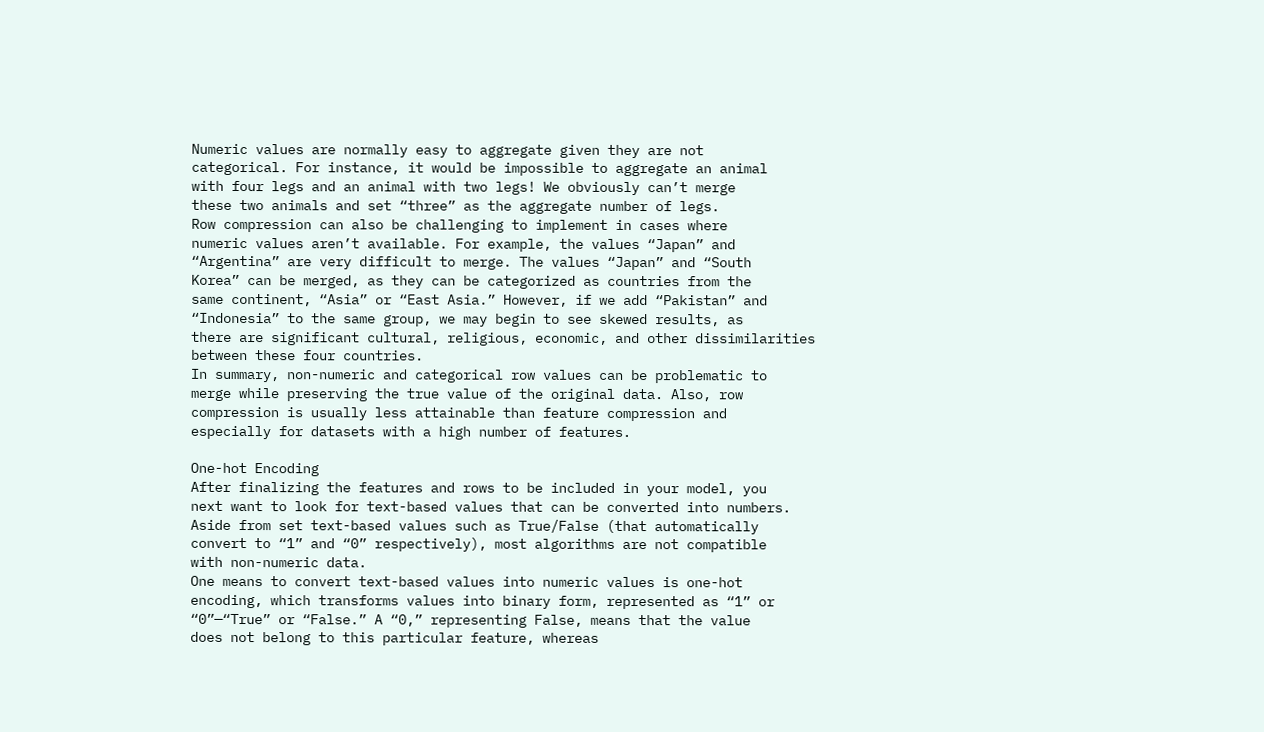Numeric values are normally easy to aggregate given they are not
categorical. For instance, it would be impossible to aggregate an animal
with four legs and an animal with two legs! We obviously can’t merge
these two animals and set “three” as the aggregate number of legs.
Row compression can also be challenging to implement in cases where
numeric values aren’t available. For example, the values “Japan” and
“Argentina” are very difficult to merge. The values “Japan” and “South
Korea” can be merged, as they can be categorized as countries from the
same continent, “Asia” or “East Asia.” However, if we add “Pakistan” and
“Indonesia” to the same group, we may begin to see skewed results, as
there are significant cultural, religious, economic, and other dissimilarities
between these four countries.
In summary, non-numeric and categorical row values can be problematic to
merge while preserving the true value of the original data. Also, row
compression is usually less attainable than feature compression and
especially for datasets with a high number of features.

One-hot Encoding
After finalizing the features and rows to be included in your model, you
next want to look for text-based values that can be converted into numbers.
Aside from set text-based values such as True/False (that automatically
convert to “1” and “0” respectively), most algorithms are not compatible
with non-numeric data.
One means to convert text-based values into numeric values is one-hot
encoding, which transforms values into binary form, represented as “1” or
“0”—“True” or “False.” A “0,” representing False, means that the value
does not belong to this particular feature, whereas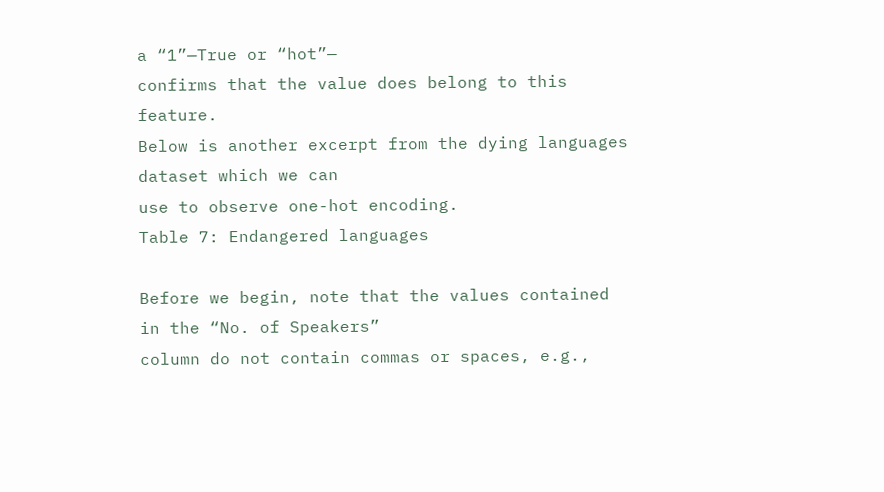a “1”—True or “hot”—
confirms that the value does belong to this feature.
Below is another excerpt from the dying languages dataset which we can
use to observe one-hot encoding.
Table 7: Endangered languages

Before we begin, note that the values contained in the “No. of Speakers”
column do not contain commas or spaces, e.g.,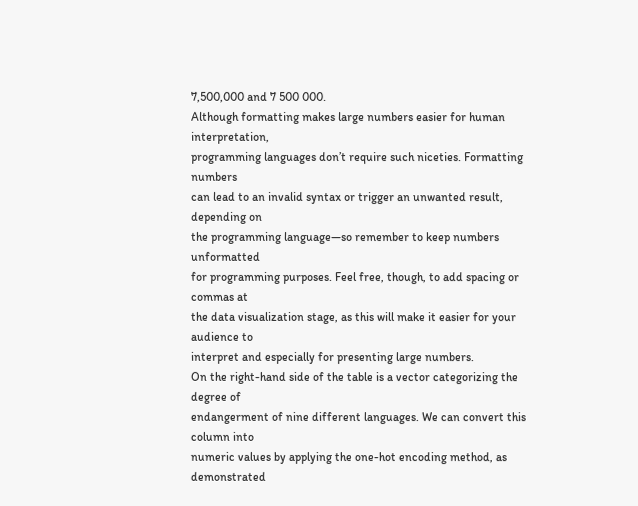7,500,000 and 7 500 000.
Although formatting makes large numbers easier for human interpretation,
programming languages don’t require such niceties. Formatting numbers
can lead to an invalid syntax or trigger an unwanted result, depending on
the programming language—so remember to keep numbers unformatted
for programming purposes. Feel free, though, to add spacing or commas at
the data visualization stage, as this will make it easier for your audience to
interpret and especially for presenting large numbers.
On the right-hand side of the table is a vector categorizing the degree of
endangerment of nine different languages. We can convert this column into
numeric values by applying the one-hot encoding method, as demonstrated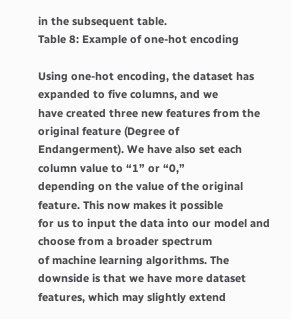in the subsequent table.
Table 8: Example of one-hot encoding

Using one-hot encoding, the dataset has expanded to five columns, and we
have created three new features from the original feature (Degree of
Endangerment). We have also set each column value to “1” or “0,”
depending on the value of the original feature. This now makes it possible
for us to input the data into our model and choose from a broader spectrum
of machine learning algorithms. The downside is that we have more dataset
features, which may slightly extend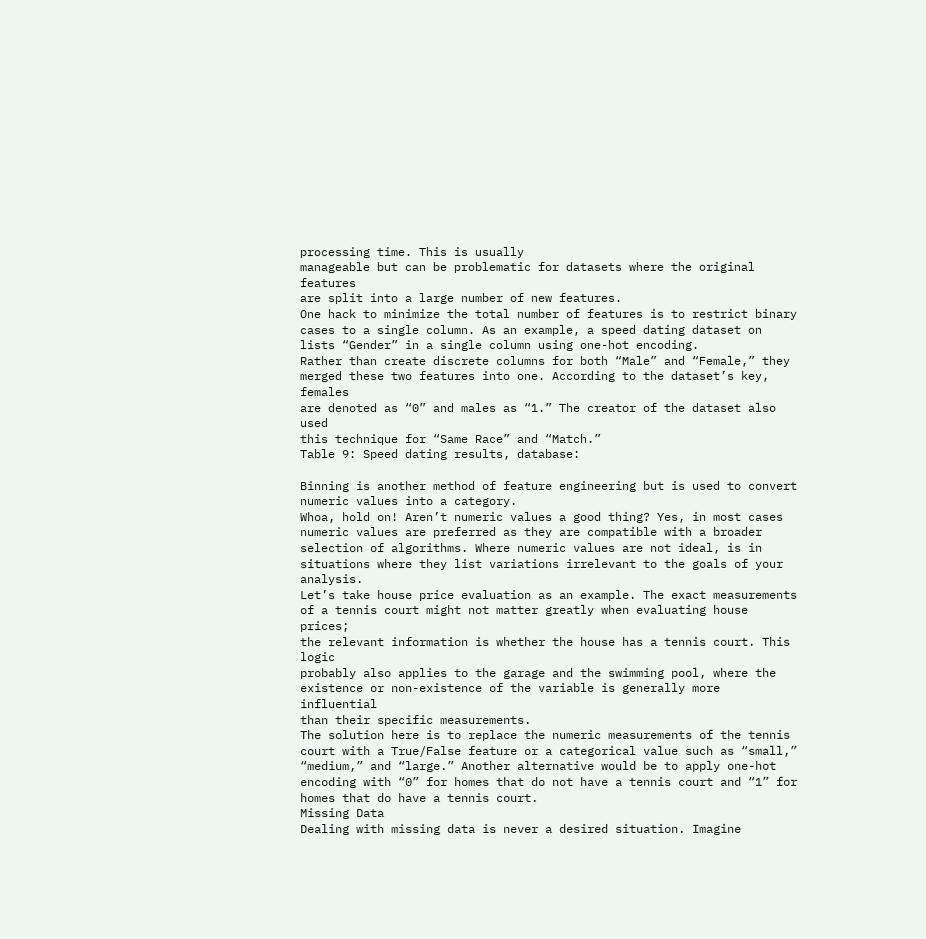processing time. This is usually
manageable but can be problematic for datasets where the original features
are split into a large number of new features.
One hack to minimize the total number of features is to restrict binary
cases to a single column. As an example, a speed dating dataset on lists “Gender” in a single column using one-hot encoding.
Rather than create discrete columns for both “Male” and “Female,” they
merged these two features into one. According to the dataset’s key, females
are denoted as “0” and males as “1.” The creator of the dataset also used
this technique for “Same Race” and “Match.”
Table 9: Speed dating results, database:

Binning is another method of feature engineering but is used to convert
numeric values into a category.
Whoa, hold on! Aren’t numeric values a good thing? Yes, in most cases
numeric values are preferred as they are compatible with a broader
selection of algorithms. Where numeric values are not ideal, is in
situations where they list variations irrelevant to the goals of your analysis.
Let’s take house price evaluation as an example. The exact measurements
of a tennis court might not matter greatly when evaluating house prices;
the relevant information is whether the house has a tennis court. This logic
probably also applies to the garage and the swimming pool, where the
existence or non-existence of the variable is generally more influential
than their specific measurements.
The solution here is to replace the numeric measurements of the tennis
court with a True/False feature or a categorical value such as “small,”
“medium,” and “large.” Another alternative would be to apply one-hot
encoding with “0” for homes that do not have a tennis court and “1” for
homes that do have a tennis court.
Missing Data
Dealing with missing data is never a desired situation. Imagine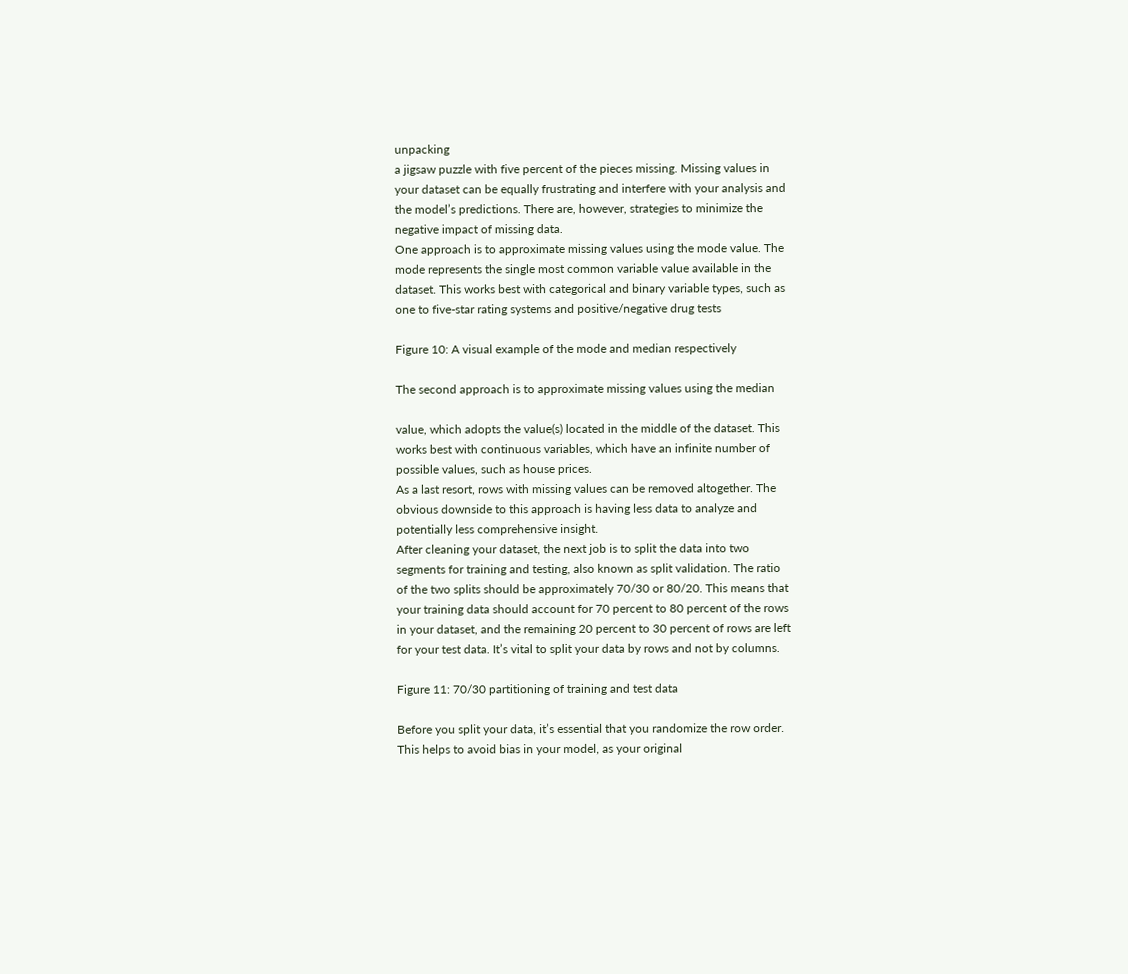unpacking
a jigsaw puzzle with five percent of the pieces missing. Missing values in
your dataset can be equally frustrating and interfere with your analysis and
the model’s predictions. There are, however, strategies to minimize the
negative impact of missing data.
One approach is to approximate missing values using the mode value. The
mode represents the single most common variable value available in the
dataset. This works best with categorical and binary variable types, such as
one to five-star rating systems and positive/negative drug tests

Figure 10: A visual example of the mode and median respectively

The second approach is to approximate missing values using the median

value, which adopts the value(s) located in the middle of the dataset. This
works best with continuous variables, which have an infinite number of
possible values, such as house prices.
As a last resort, rows with missing values can be removed altogether. The
obvious downside to this approach is having less data to analyze and
potentially less comprehensive insight.
After cleaning your dataset, the next job is to split the data into two
segments for training and testing, also known as split validation. The ratio
of the two splits should be approximately 70/30 or 80/20. This means that
your training data should account for 70 percent to 80 percent of the rows
in your dataset, and the remaining 20 percent to 30 percent of rows are left
for your test data. It’s vital to split your data by rows and not by columns.

Figure 11: 70/30 partitioning of training and test data

Before you split your data, it’s essential that you randomize the row order.
This helps to avoid bias in your model, as your original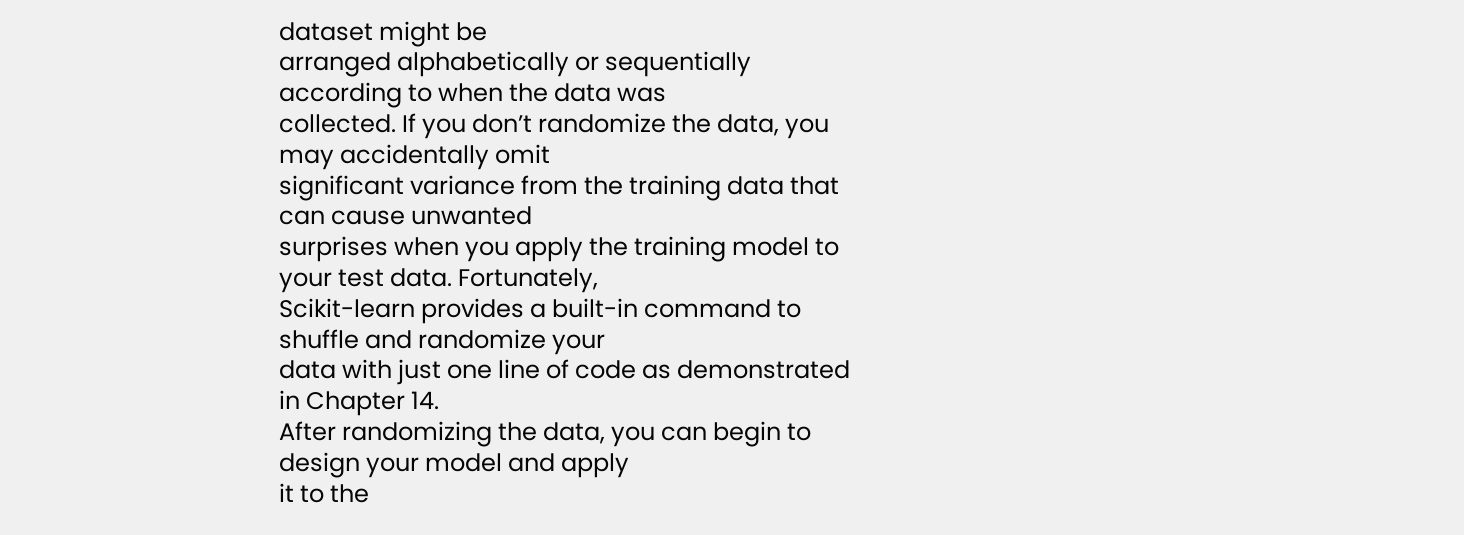dataset might be
arranged alphabetically or sequentially according to when the data was
collected. If you don’t randomize the data, you may accidentally omit
significant variance from the training data that can cause unwanted
surprises when you apply the training model to your test data. Fortunately,
Scikit-learn provides a built-in command to shuffle and randomize your
data with just one line of code as demonstrated in Chapter 14.
After randomizing the data, you can begin to design your model and apply
it to the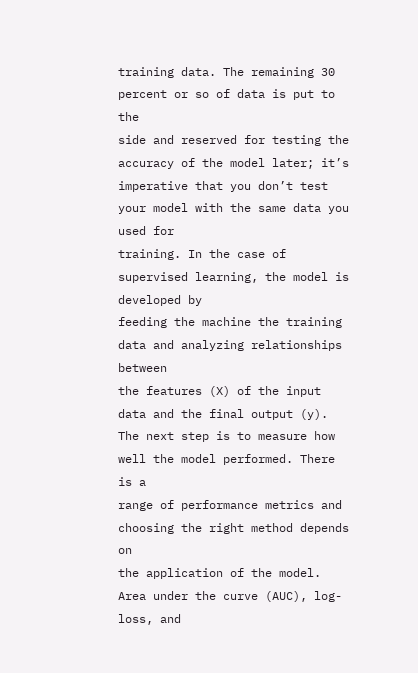training data. The remaining 30 percent or so of data is put to the
side and reserved for testing the accuracy of the model later; it’s
imperative that you don’t test your model with the same data you used for
training. In the case of supervised learning, the model is developed by
feeding the machine the training data and analyzing relationships between
the features (X) of the input data and the final output (y).
The next step is to measure how well the model performed. There is a
range of performance metrics and choosing the right method depends on
the application of the model. Area under the curve (AUC), log-loss, and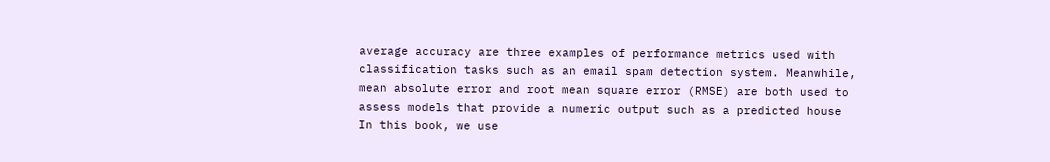average accuracy are three examples of performance metrics used with
classification tasks such as an email spam detection system. Meanwhile,
mean absolute error and root mean square error (RMSE) are both used to
assess models that provide a numeric output such as a predicted house
In this book, we use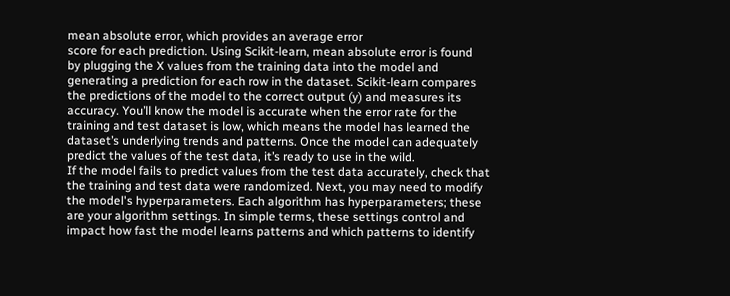mean absolute error, which provides an average error
score for each prediction. Using Scikit-learn, mean absolute error is found
by plugging the X values from the training data into the model and
generating a prediction for each row in the dataset. Scikit-learn compares
the predictions of the model to the correct output (y) and measures its
accuracy. You’ll know the model is accurate when the error rate for the
training and test dataset is low, which means the model has learned the
dataset’s underlying trends and patterns. Once the model can adequately
predict the values of the test data, it’s ready to use in the wild.
If the model fails to predict values from the test data accurately, check that
the training and test data were randomized. Next, you may need to modify
the model's hyperparameters. Each algorithm has hyperparameters; these
are your algorithm settings. In simple terms, these settings control and
impact how fast the model learns patterns and which patterns to identify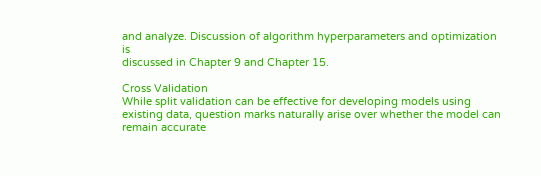and analyze. Discussion of algorithm hyperparameters and optimization is
discussed in Chapter 9 and Chapter 15.

Cross Validation
While split validation can be effective for developing models using
existing data, question marks naturally arise over whether the model can
remain accurate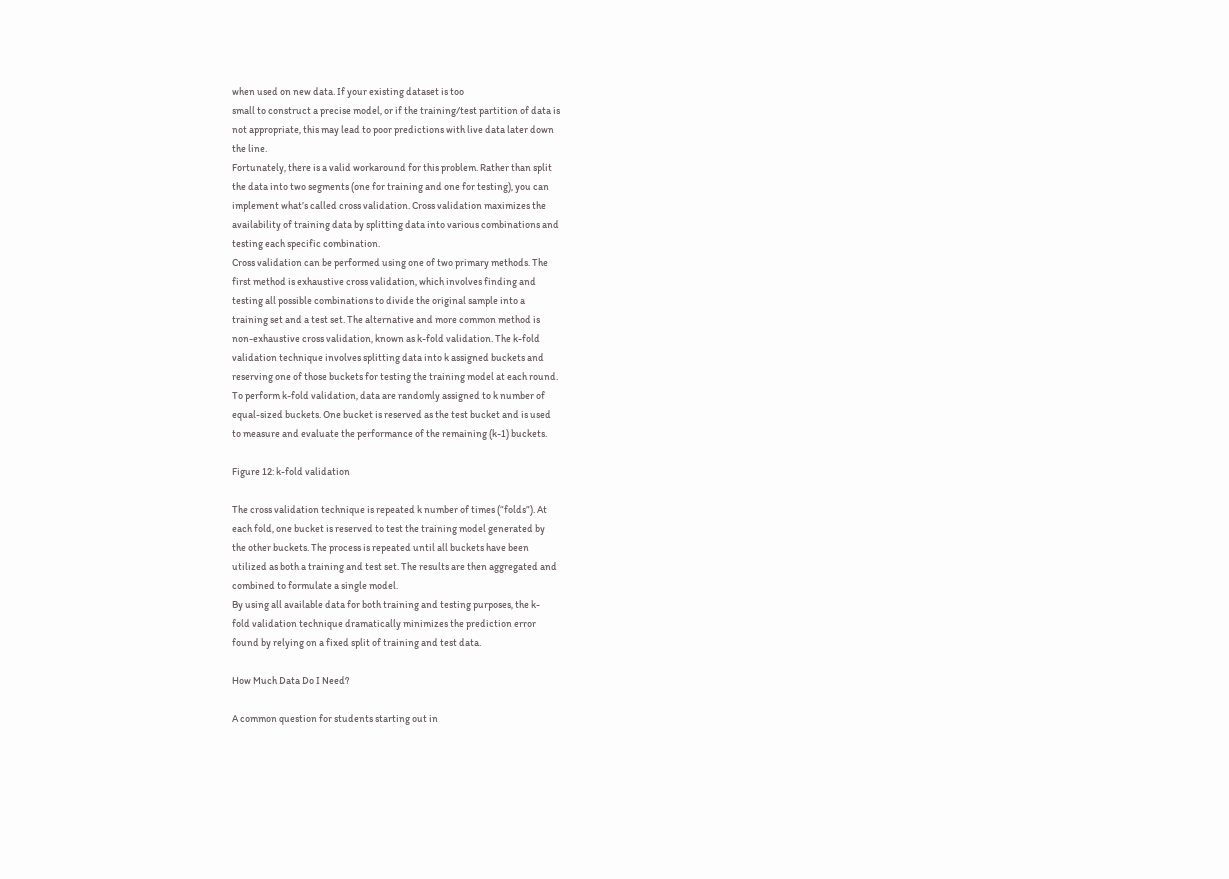when used on new data. If your existing dataset is too
small to construct a precise model, or if the training/test partition of data is
not appropriate, this may lead to poor predictions with live data later down
the line.
Fortunately, there is a valid workaround for this problem. Rather than split
the data into two segments (one for training and one for testing), you can
implement what’s called cross validation. Cross validation maximizes the
availability of training data by splitting data into various combinations and
testing each specific combination.
Cross validation can be performed using one of two primary methods. The
first method is exhaustive cross validation, which involves finding and
testing all possible combinations to divide the original sample into a
training set and a test set. The alternative and more common method is
non-exhaustive cross validation, known as k-fold validation. The k-fold
validation technique involves splitting data into k assigned buckets and
reserving one of those buckets for testing the training model at each round.
To perform k-fold validation, data are randomly assigned to k number of
equal-sized buckets. One bucket is reserved as the test bucket and is used
to measure and evaluate the performance of the remaining (k-1) buckets.

Figure 12: k-fold validation

The cross validation technique is repeated k number of times (“folds”). At
each fold, one bucket is reserved to test the training model generated by
the other buckets. The process is repeated until all buckets have been
utilized as both a training and test set. The results are then aggregated and
combined to formulate a single model.
By using all available data for both training and testing purposes, the k-
fold validation technique dramatically minimizes the prediction error
found by relying on a fixed split of training and test data.

How Much Data Do I Need?

A common question for students starting out in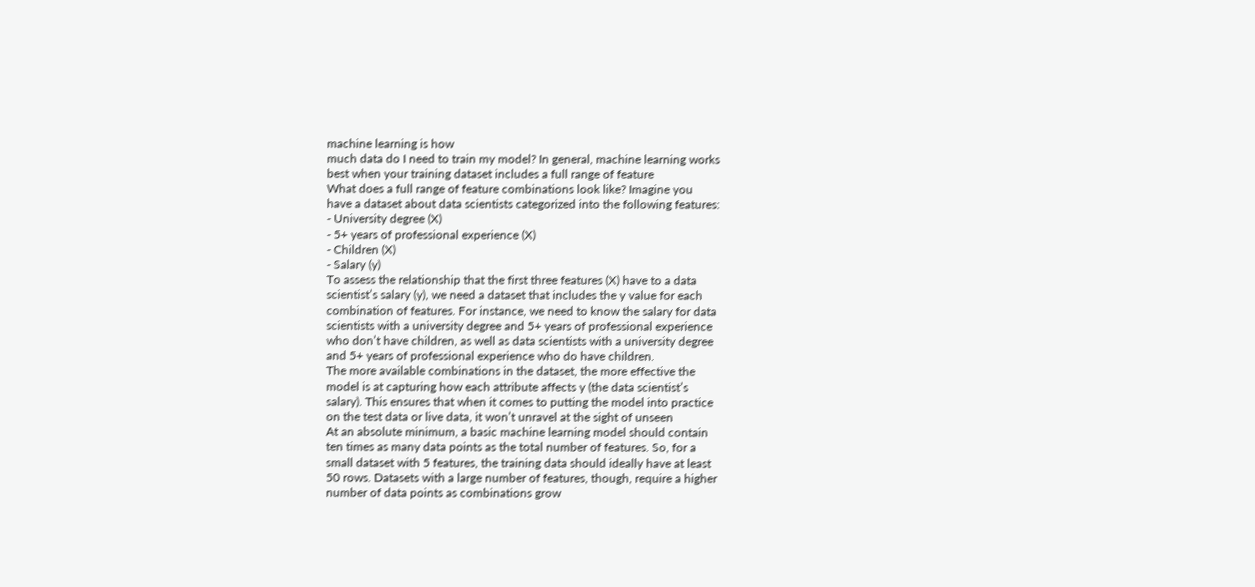machine learning is how
much data do I need to train my model? In general, machine learning works
best when your training dataset includes a full range of feature
What does a full range of feature combinations look like? Imagine you
have a dataset about data scientists categorized into the following features:
- University degree (X)
- 5+ years of professional experience (X)
- Children (X)
- Salary (y)
To assess the relationship that the first three features (X) have to a data
scientist’s salary (y), we need a dataset that includes the y value for each
combination of features. For instance, we need to know the salary for data
scientists with a university degree and 5+ years of professional experience
who don’t have children, as well as data scientists with a university degree
and 5+ years of professional experience who do have children.
The more available combinations in the dataset, the more effective the
model is at capturing how each attribute affects y (the data scientist’s
salary). This ensures that when it comes to putting the model into practice
on the test data or live data, it won’t unravel at the sight of unseen
At an absolute minimum, a basic machine learning model should contain
ten times as many data points as the total number of features. So, for a
small dataset with 5 features, the training data should ideally have at least
50 rows. Datasets with a large number of features, though, require a higher
number of data points as combinations grow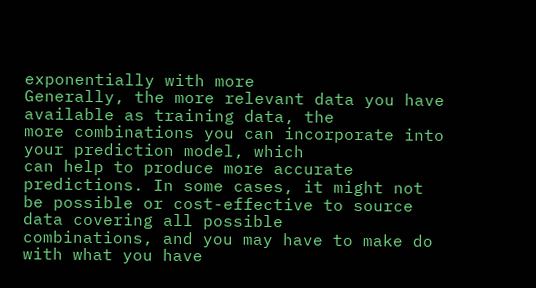exponentially with more
Generally, the more relevant data you have available as training data, the
more combinations you can incorporate into your prediction model, which
can help to produce more accurate predictions. In some cases, it might not
be possible or cost-effective to source data covering all possible
combinations, and you may have to make do with what you have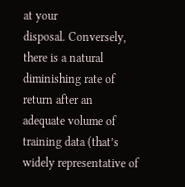at your
disposal. Conversely, there is a natural diminishing rate of return after an
adequate volume of training data (that’s widely representative of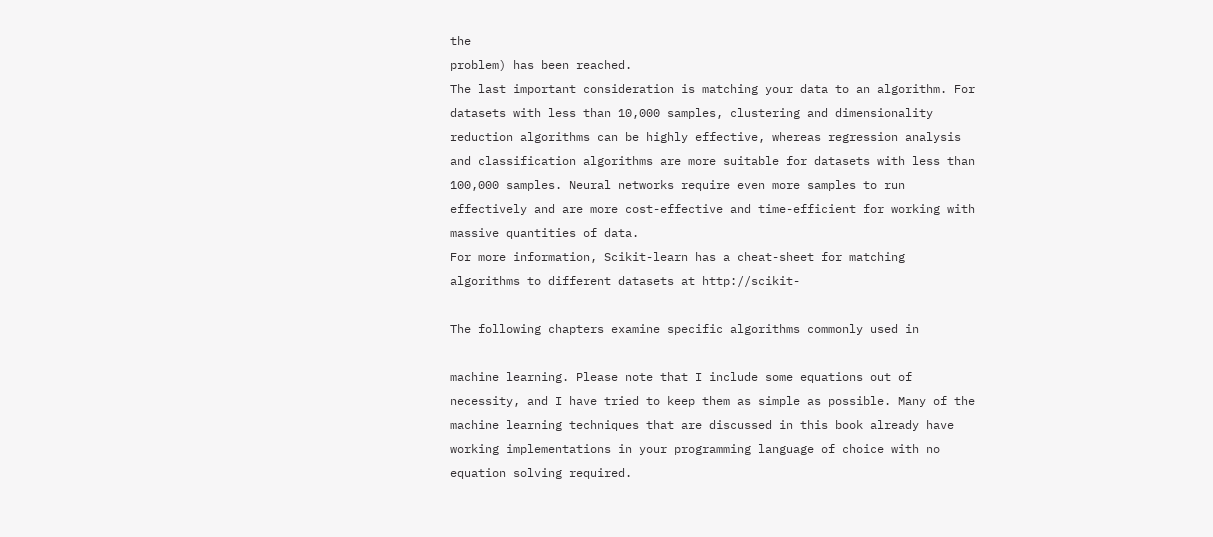the
problem) has been reached.
The last important consideration is matching your data to an algorithm. For
datasets with less than 10,000 samples, clustering and dimensionality
reduction algorithms can be highly effective, whereas regression analysis
and classification algorithms are more suitable for datasets with less than
100,000 samples. Neural networks require even more samples to run
effectively and are more cost-effective and time-efficient for working with
massive quantities of data.
For more information, Scikit-learn has a cheat-sheet for matching
algorithms to different datasets at http://scikit-

The following chapters examine specific algorithms commonly used in

machine learning. Please note that I include some equations out of
necessity, and I have tried to keep them as simple as possible. Many of the
machine learning techniques that are discussed in this book already have
working implementations in your programming language of choice with no
equation solving required.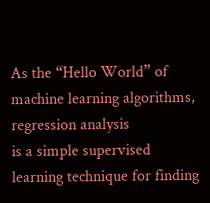As the “Hello World” of machine learning algorithms, regression analysis
is a simple supervised learning technique for finding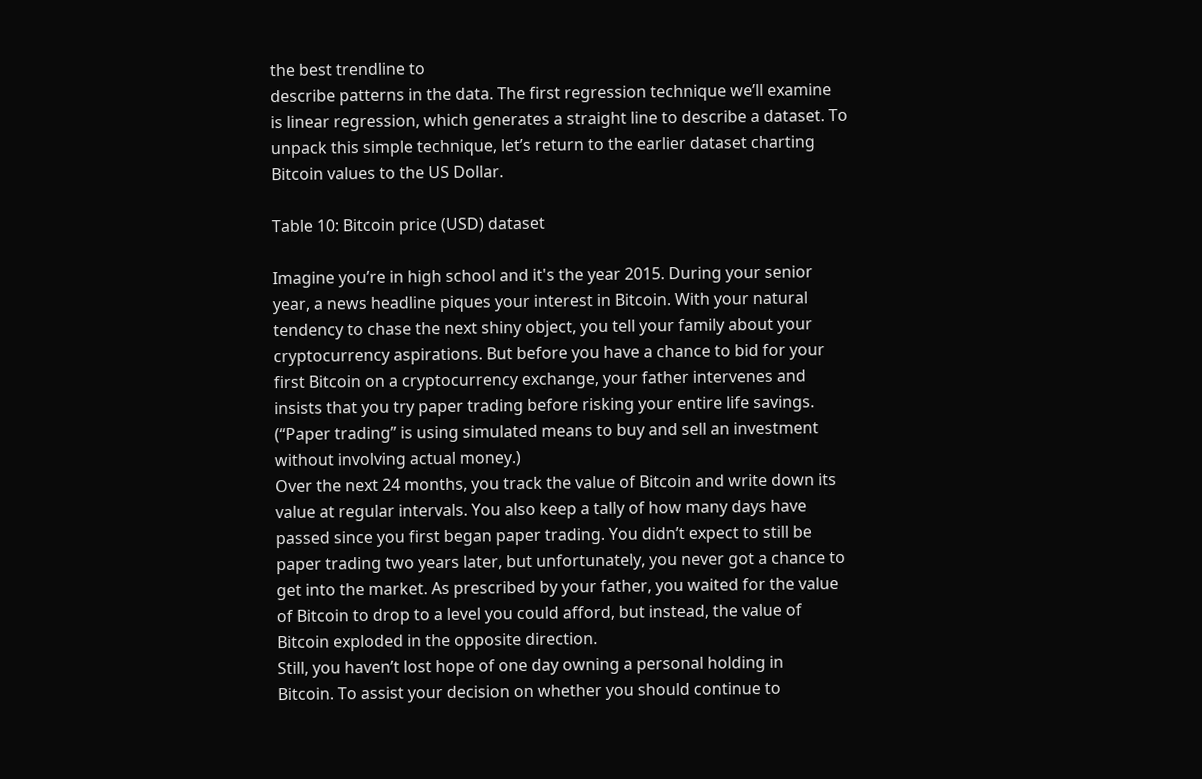the best trendline to
describe patterns in the data. The first regression technique we’ll examine
is linear regression, which generates a straight line to describe a dataset. To
unpack this simple technique, let’s return to the earlier dataset charting
Bitcoin values to the US Dollar.

Table 10: Bitcoin price (USD) dataset

Imagine you’re in high school and it's the year 2015. During your senior
year, a news headline piques your interest in Bitcoin. With your natural
tendency to chase the next shiny object, you tell your family about your
cryptocurrency aspirations. But before you have a chance to bid for your
first Bitcoin on a cryptocurrency exchange, your father intervenes and
insists that you try paper trading before risking your entire life savings.
(“Paper trading” is using simulated means to buy and sell an investment
without involving actual money.)
Over the next 24 months, you track the value of Bitcoin and write down its
value at regular intervals. You also keep a tally of how many days have
passed since you first began paper trading. You didn’t expect to still be
paper trading two years later, but unfortunately, you never got a chance to
get into the market. As prescribed by your father, you waited for the value
of Bitcoin to drop to a level you could afford, but instead, the value of
Bitcoin exploded in the opposite direction.
Still, you haven’t lost hope of one day owning a personal holding in
Bitcoin. To assist your decision on whether you should continue to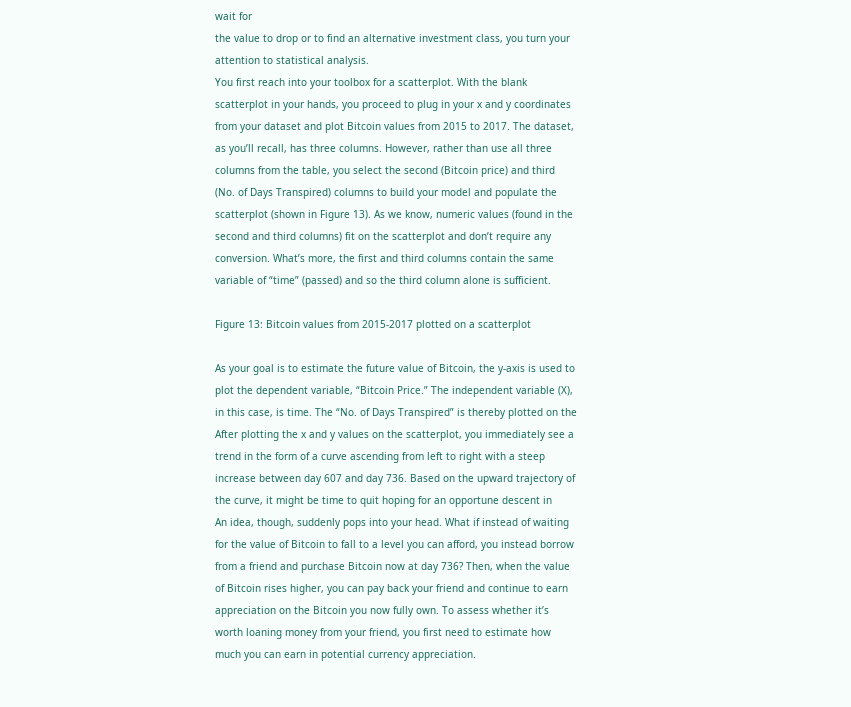wait for
the value to drop or to find an alternative investment class, you turn your
attention to statistical analysis.
You first reach into your toolbox for a scatterplot. With the blank
scatterplot in your hands, you proceed to plug in your x and y coordinates
from your dataset and plot Bitcoin values from 2015 to 2017. The dataset,
as you’ll recall, has three columns. However, rather than use all three
columns from the table, you select the second (Bitcoin price) and third
(No. of Days Transpired) columns to build your model and populate the
scatterplot (shown in Figure 13). As we know, numeric values (found in the
second and third columns) fit on the scatterplot and don’t require any
conversion. What’s more, the first and third columns contain the same
variable of “time” (passed) and so the third column alone is sufficient.

Figure 13: Bitcoin values from 2015-2017 plotted on a scatterplot

As your goal is to estimate the future value of Bitcoin, the y-axis is used to
plot the dependent variable, “Bitcoin Price.” The independent variable (X),
in this case, is time. The “No. of Days Transpired” is thereby plotted on the
After plotting the x and y values on the scatterplot, you immediately see a
trend in the form of a curve ascending from left to right with a steep
increase between day 607 and day 736. Based on the upward trajectory of
the curve, it might be time to quit hoping for an opportune descent in
An idea, though, suddenly pops into your head. What if instead of waiting
for the value of Bitcoin to fall to a level you can afford, you instead borrow
from a friend and purchase Bitcoin now at day 736? Then, when the value
of Bitcoin rises higher, you can pay back your friend and continue to earn
appreciation on the Bitcoin you now fully own. To assess whether it’s
worth loaning money from your friend, you first need to estimate how
much you can earn in potential currency appreciation.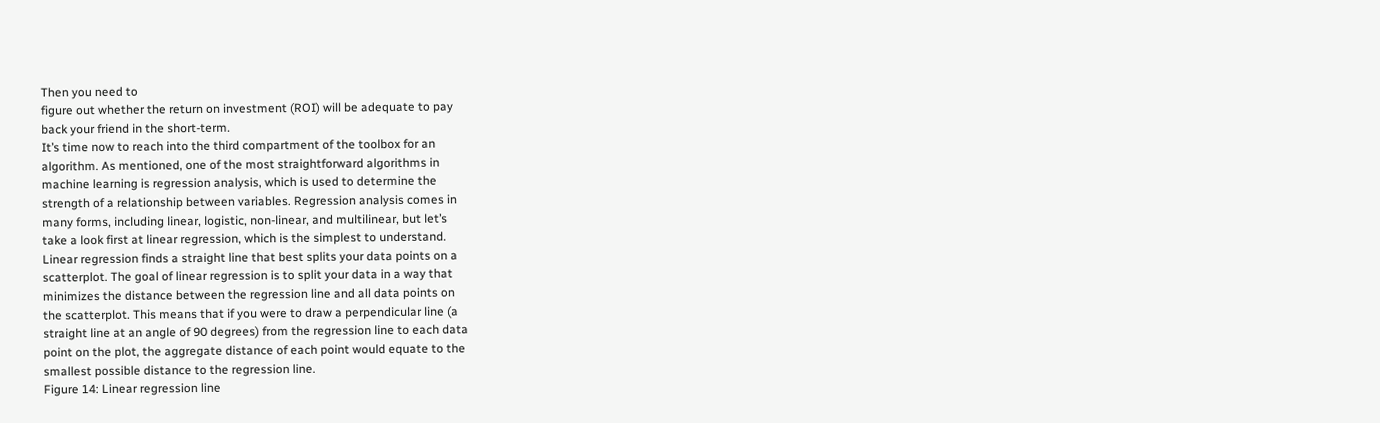Then you need to
figure out whether the return on investment (ROI) will be adequate to pay
back your friend in the short-term.
It’s time now to reach into the third compartment of the toolbox for an
algorithm. As mentioned, one of the most straightforward algorithms in
machine learning is regression analysis, which is used to determine the
strength of a relationship between variables. Regression analysis comes in
many forms, including linear, logistic, non-linear, and multilinear, but let’s
take a look first at linear regression, which is the simplest to understand.
Linear regression finds a straight line that best splits your data points on a
scatterplot. The goal of linear regression is to split your data in a way that
minimizes the distance between the regression line and all data points on
the scatterplot. This means that if you were to draw a perpendicular line (a
straight line at an angle of 90 degrees) from the regression line to each data
point on the plot, the aggregate distance of each point would equate to the
smallest possible distance to the regression line.
Figure 14: Linear regression line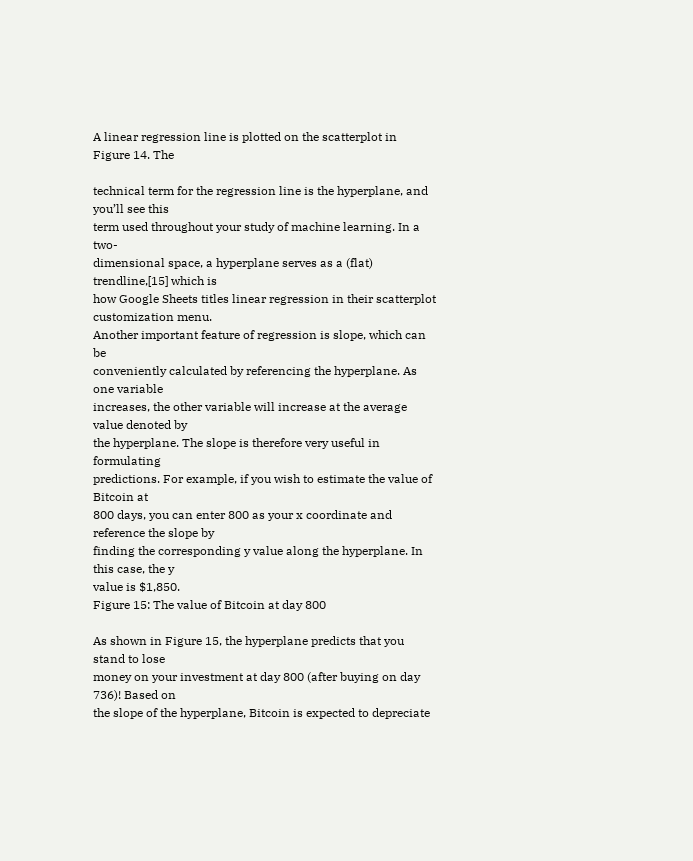A linear regression line is plotted on the scatterplot in Figure 14. The

technical term for the regression line is the hyperplane, and you’ll see this
term used throughout your study of machine learning. In a two-
dimensional space, a hyperplane serves as a (flat) trendline,[15] which is
how Google Sheets titles linear regression in their scatterplot
customization menu.
Another important feature of regression is slope, which can be
conveniently calculated by referencing the hyperplane. As one variable
increases, the other variable will increase at the average value denoted by
the hyperplane. The slope is therefore very useful in formulating
predictions. For example, if you wish to estimate the value of Bitcoin at
800 days, you can enter 800 as your x coordinate and reference the slope by
finding the corresponding y value along the hyperplane. In this case, the y
value is $1,850.
Figure 15: The value of Bitcoin at day 800

As shown in Figure 15, the hyperplane predicts that you stand to lose
money on your investment at day 800 (after buying on day 736)! Based on
the slope of the hyperplane, Bitcoin is expected to depreciate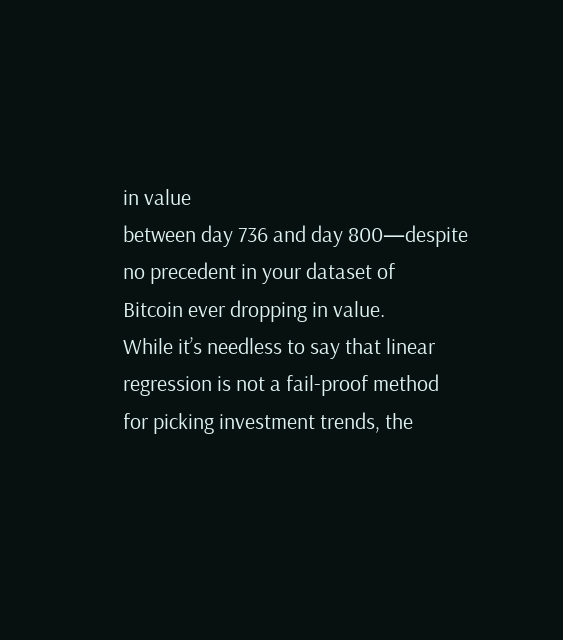in value
between day 736 and day 800—despite no precedent in your dataset of
Bitcoin ever dropping in value.
While it’s needless to say that linear regression is not a fail-proof method
for picking investment trends, the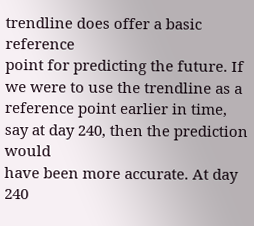trendline does offer a basic reference
point for predicting the future. If we were to use the trendline as a
reference point earlier in time, say at day 240, then the prediction would
have been more accurate. At day 240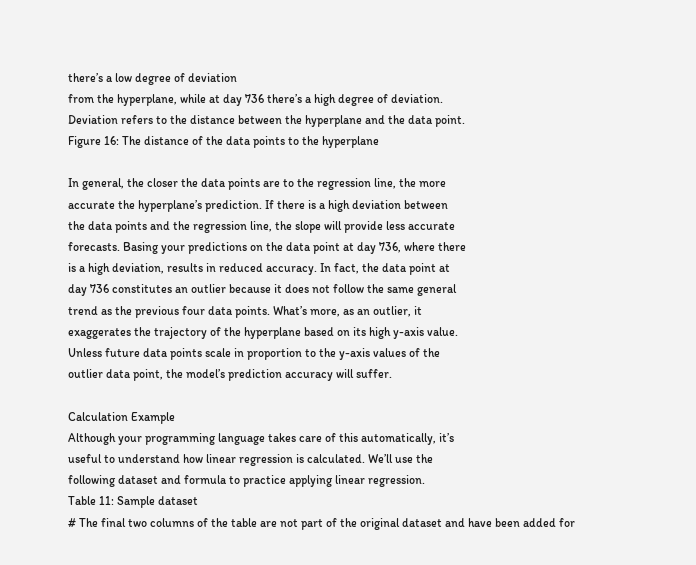there’s a low degree of deviation
from the hyperplane, while at day 736 there’s a high degree of deviation.
Deviation refers to the distance between the hyperplane and the data point.
Figure 16: The distance of the data points to the hyperplane

In general, the closer the data points are to the regression line, the more
accurate the hyperplane’s prediction. If there is a high deviation between
the data points and the regression line, the slope will provide less accurate
forecasts. Basing your predictions on the data point at day 736, where there
is a high deviation, results in reduced accuracy. In fact, the data point at
day 736 constitutes an outlier because it does not follow the same general
trend as the previous four data points. What’s more, as an outlier, it
exaggerates the trajectory of the hyperplane based on its high y-axis value.
Unless future data points scale in proportion to the y-axis values of the
outlier data point, the model’s prediction accuracy will suffer.

Calculation Example
Although your programming language takes care of this automatically, it’s
useful to understand how linear regression is calculated. We’ll use the
following dataset and formula to practice applying linear regression.
Table 11: Sample dataset
# The final two columns of the table are not part of the original dataset and have been added for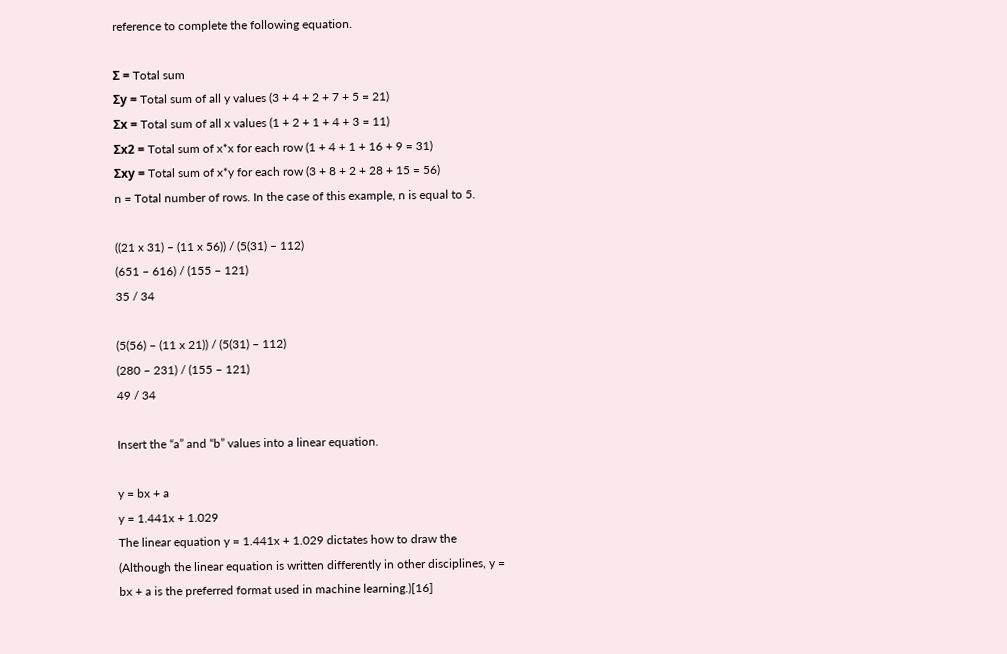reference to complete the following equation.

Σ = Total sum
Σy = Total sum of all y values (3 + 4 + 2 + 7 + 5 = 21)
Σx = Total sum of all x values (1 + 2 + 1 + 4 + 3 = 11)
Σx2 = Total sum of x*x for each row (1 + 4 + 1 + 16 + 9 = 31)
Σxy = Total sum of x*y for each row (3 + 8 + 2 + 28 + 15 = 56)
n = Total number of rows. In the case of this example, n is equal to 5.

((21 x 31) – (11 x 56)) / (5(31) – 112)
(651 – 616) / (155 – 121)
35 / 34

(5(56) – (11 x 21)) / (5(31) – 112)
(280 – 231) / (155 – 121)
49 / 34

Insert the “a” and “b” values into a linear equation.

y = bx + a
y = 1.441x + 1.029
The linear equation y = 1.441x + 1.029 dictates how to draw the
(Although the linear equation is written differently in other disciplines, y =
bx + a is the preferred format used in machine learning.)[16]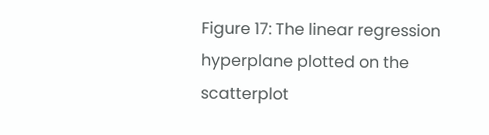Figure 17: The linear regression hyperplane plotted on the scatterplot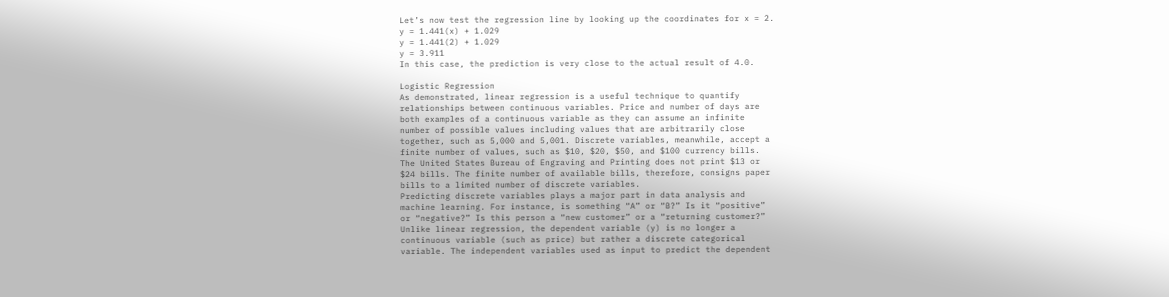Let’s now test the regression line by looking up the coordinates for x = 2.
y = 1.441(x) + 1.029
y = 1.441(2) + 1.029
y = 3.911
In this case, the prediction is very close to the actual result of 4.0.

Logistic Regression
As demonstrated, linear regression is a useful technique to quantify
relationships between continuous variables. Price and number of days are
both examples of a continuous variable as they can assume an infinite
number of possible values including values that are arbitrarily close
together, such as 5,000 and 5,001. Discrete variables, meanwhile, accept a
finite number of values, such as $10, $20, $50, and $100 currency bills.
The United States Bureau of Engraving and Printing does not print $13 or
$24 bills. The finite number of available bills, therefore, consigns paper
bills to a limited number of discrete variables.
Predicting discrete variables plays a major part in data analysis and
machine learning. For instance, is something “A” or “B?” Is it “positive”
or “negative?” Is this person a “new customer” or a “returning customer?”
Unlike linear regression, the dependent variable (y) is no longer a
continuous variable (such as price) but rather a discrete categorical
variable. The independent variables used as input to predict the dependent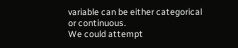variable can be either categorical or continuous.
We could attempt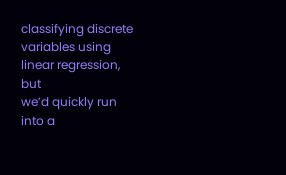classifying discrete variables using linear regression, but
we’d quickly run into a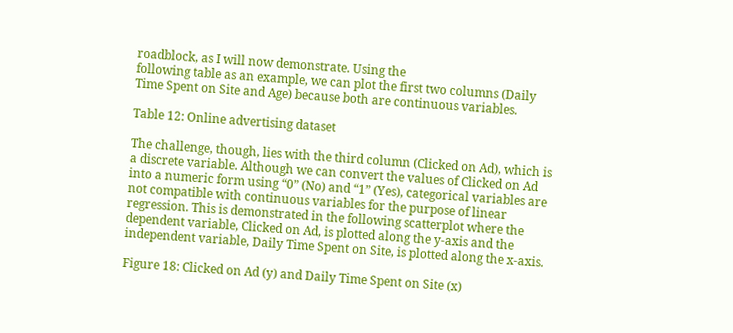roadblock, as I will now demonstrate. Using the
following table as an example, we can plot the first two columns (Daily
Time Spent on Site and Age) because both are continuous variables.

Table 12: Online advertising dataset

The challenge, though, lies with the third column (Clicked on Ad), which is
a discrete variable. Although we can convert the values of Clicked on Ad
into a numeric form using “0” (No) and “1” (Yes), categorical variables are
not compatible with continuous variables for the purpose of linear
regression. This is demonstrated in the following scatterplot where the
dependent variable, Clicked on Ad, is plotted along the y-axis and the
independent variable, Daily Time Spent on Site, is plotted along the x-axis.

Figure 18: Clicked on Ad (y) and Daily Time Spent on Site (x)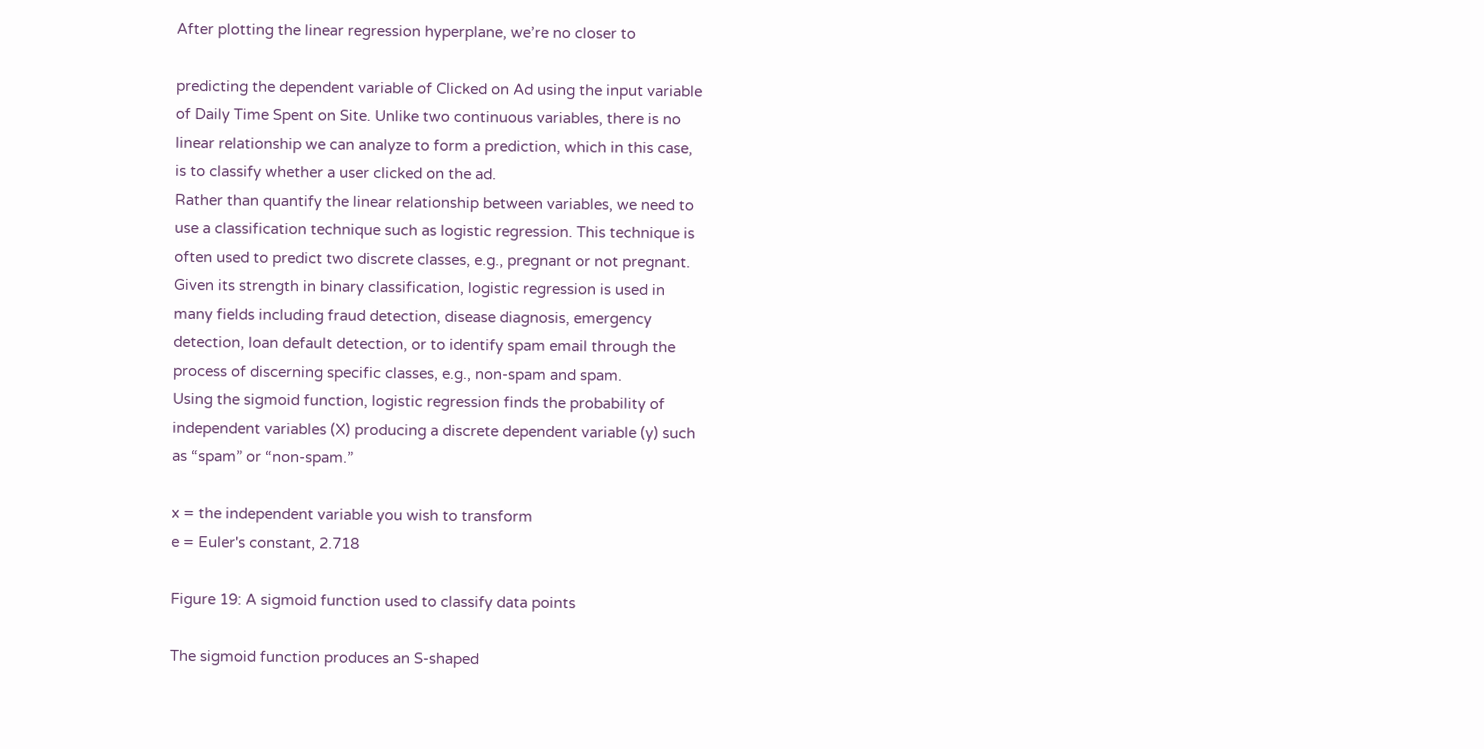After plotting the linear regression hyperplane, we’re no closer to

predicting the dependent variable of Clicked on Ad using the input variable
of Daily Time Spent on Site. Unlike two continuous variables, there is no
linear relationship we can analyze to form a prediction, which in this case,
is to classify whether a user clicked on the ad.
Rather than quantify the linear relationship between variables, we need to
use a classification technique such as logistic regression. This technique is
often used to predict two discrete classes, e.g., pregnant or not pregnant.
Given its strength in binary classification, logistic regression is used in
many fields including fraud detection, disease diagnosis, emergency
detection, loan default detection, or to identify spam email through the
process of discerning specific classes, e.g., non-spam and spam.
Using the sigmoid function, logistic regression finds the probability of
independent variables (X) producing a discrete dependent variable (y) such
as “spam” or “non-spam.”

x = the independent variable you wish to transform
e = Euler's constant, 2.718

Figure 19: A sigmoid function used to classify data points

The sigmoid function produces an S-shaped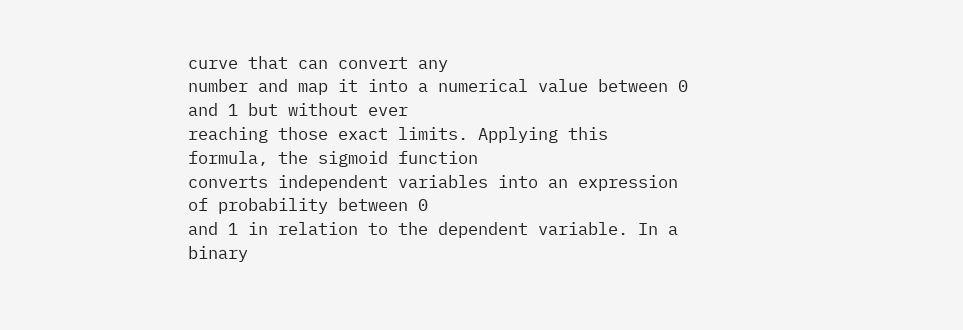curve that can convert any
number and map it into a numerical value between 0 and 1 but without ever
reaching those exact limits. Applying this formula, the sigmoid function
converts independent variables into an expression of probability between 0
and 1 in relation to the dependent variable. In a binary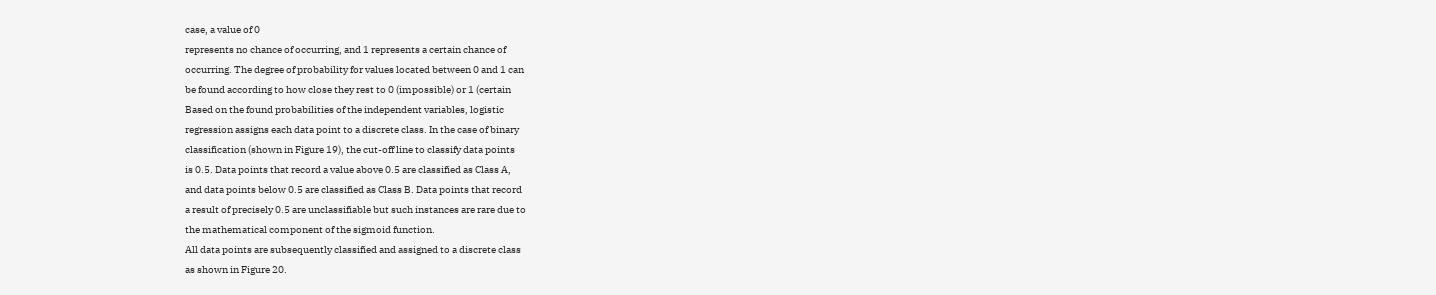case, a value of 0
represents no chance of occurring, and 1 represents a certain chance of
occurring. The degree of probability for values located between 0 and 1 can
be found according to how close they rest to 0 (impossible) or 1 (certain
Based on the found probabilities of the independent variables, logistic
regression assigns each data point to a discrete class. In the case of binary
classification (shown in Figure 19), the cut-off line to classify data points
is 0.5. Data points that record a value above 0.5 are classified as Class A,
and data points below 0.5 are classified as Class B. Data points that record
a result of precisely 0.5 are unclassifiable but such instances are rare due to
the mathematical component of the sigmoid function.
All data points are subsequently classified and assigned to a discrete class
as shown in Figure 20.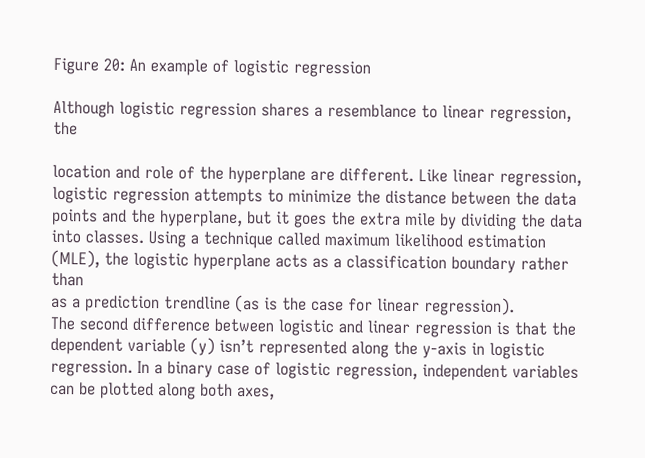Figure 20: An example of logistic regression

Although logistic regression shares a resemblance to linear regression, the

location and role of the hyperplane are different. Like linear regression,
logistic regression attempts to minimize the distance between the data
points and the hyperplane, but it goes the extra mile by dividing the data
into classes. Using a technique called maximum likelihood estimation
(MLE), the logistic hyperplane acts as a classification boundary rather than
as a prediction trendline (as is the case for linear regression).
The second difference between logistic and linear regression is that the
dependent variable (y) isn’t represented along the y-axis in logistic
regression. In a binary case of logistic regression, independent variables
can be plotted along both axes,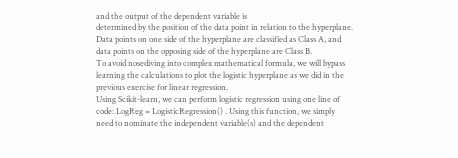and the output of the dependent variable is
determined by the position of the data point in relation to the hyperplane.
Data points on one side of the hyperplane are classified as Class A, and
data points on the opposing side of the hyperplane are Class B.
To avoid nosediving into complex mathematical formula, we will bypass
learning the calculations to plot the logistic hyperplane as we did in the
previous exercise for linear regression.
Using Scikit-learn, we can perform logistic regression using one line of
code: LogReg = LogisticRegression() . Using this function, we simply
need to nominate the independent variable(s) and the dependent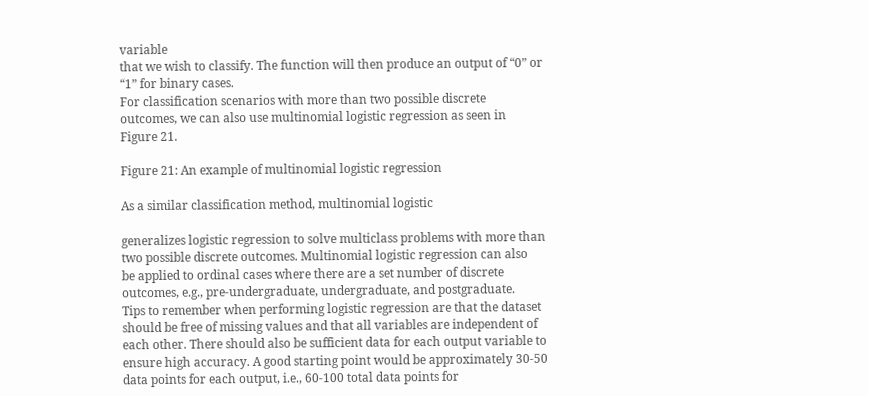variable
that we wish to classify. The function will then produce an output of “0” or
“1” for binary cases.
For classification scenarios with more than two possible discrete
outcomes, we can also use multinomial logistic regression as seen in
Figure 21.

Figure 21: An example of multinomial logistic regression

As a similar classification method, multinomial logistic

generalizes logistic regression to solve multiclass problems with more than
two possible discrete outcomes. Multinomial logistic regression can also
be applied to ordinal cases where there are a set number of discrete
outcomes, e.g., pre-undergraduate, undergraduate, and postgraduate.
Tips to remember when performing logistic regression are that the dataset
should be free of missing values and that all variables are independent of
each other. There should also be sufficient data for each output variable to
ensure high accuracy. A good starting point would be approximately 30-50
data points for each output, i.e., 60-100 total data points for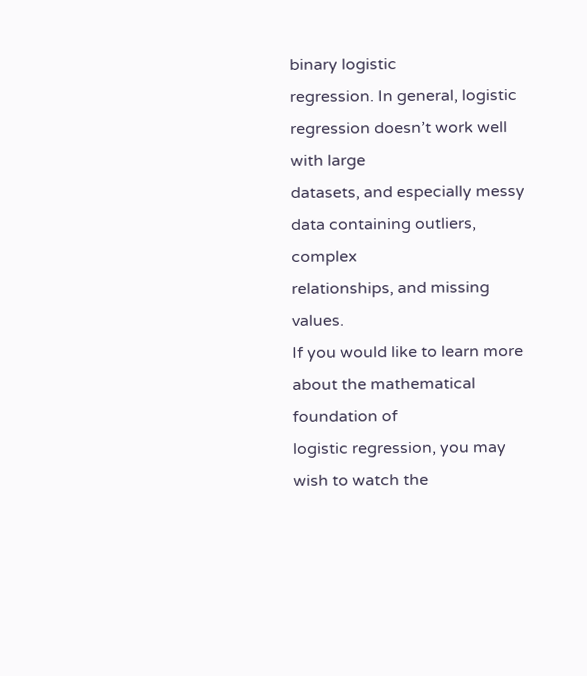binary logistic
regression. In general, logistic regression doesn’t work well with large
datasets, and especially messy data containing outliers, complex
relationships, and missing values.
If you would like to learn more about the mathematical foundation of
logistic regression, you may wish to watch the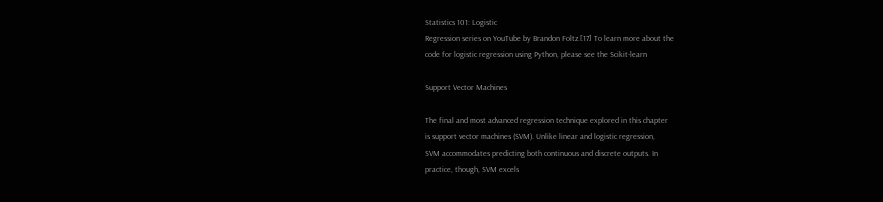Statistics 101: Logistic
Regression series on YouTube by Brandon Foltz.[17] To learn more about the
code for logistic regression using Python, please see the Scikit-learn

Support Vector Machines

The final and most advanced regression technique explored in this chapter
is support vector machines (SVM). Unlike linear and logistic regression,
SVM accommodates predicting both continuous and discrete outputs. In
practice, though, SVM excels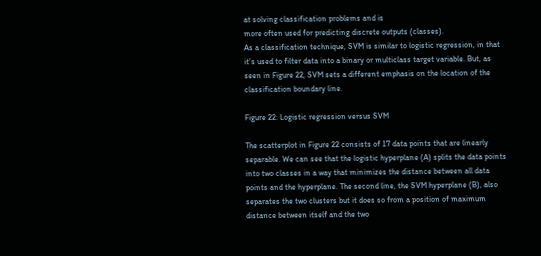at solving classification problems and is
more often used for predicting discrete outputs (classes).
As a classification technique, SVM is similar to logistic regression, in that
it’s used to filter data into a binary or multiclass target variable. But, as
seen in Figure 22, SVM sets a different emphasis on the location of the
classification boundary line.

Figure 22: Logistic regression versus SVM

The scatterplot in Figure 22 consists of 17 data points that are linearly
separable. We can see that the logistic hyperplane (A) splits the data points
into two classes in a way that minimizes the distance between all data
points and the hyperplane. The second line, the SVM hyperplane (B), also
separates the two clusters but it does so from a position of maximum
distance between itself and the two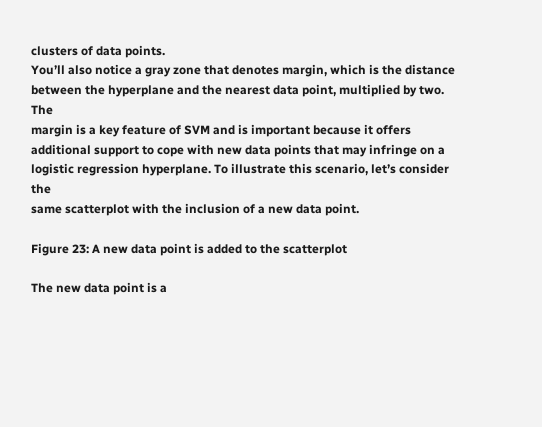clusters of data points.
You’ll also notice a gray zone that denotes margin, which is the distance
between the hyperplane and the nearest data point, multiplied by two. The
margin is a key feature of SVM and is important because it offers
additional support to cope with new data points that may infringe on a
logistic regression hyperplane. To illustrate this scenario, let’s consider the
same scatterplot with the inclusion of a new data point.

Figure 23: A new data point is added to the scatterplot

The new data point is a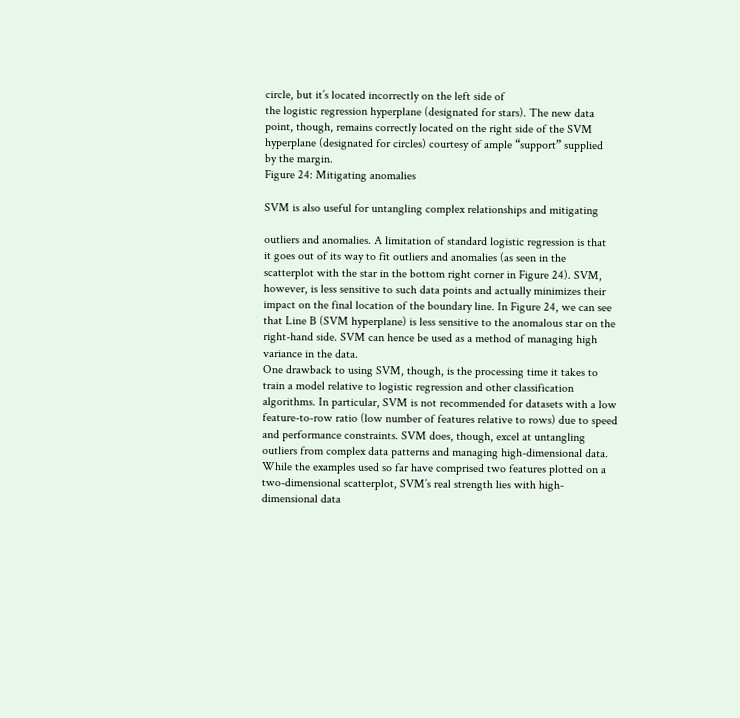circle, but it’s located incorrectly on the left side of
the logistic regression hyperplane (designated for stars). The new data
point, though, remains correctly located on the right side of the SVM
hyperplane (designated for circles) courtesy of ample “support” supplied
by the margin.
Figure 24: Mitigating anomalies

SVM is also useful for untangling complex relationships and mitigating

outliers and anomalies. A limitation of standard logistic regression is that
it goes out of its way to fit outliers and anomalies (as seen in the
scatterplot with the star in the bottom right corner in Figure 24). SVM,
however, is less sensitive to such data points and actually minimizes their
impact on the final location of the boundary line. In Figure 24, we can see
that Line B (SVM hyperplane) is less sensitive to the anomalous star on the
right-hand side. SVM can hence be used as a method of managing high
variance in the data.
One drawback to using SVM, though, is the processing time it takes to
train a model relative to logistic regression and other classification
algorithms. In particular, SVM is not recommended for datasets with a low
feature-to-row ratio (low number of features relative to rows) due to speed
and performance constraints. SVM does, though, excel at untangling
outliers from complex data patterns and managing high-dimensional data.
While the examples used so far have comprised two features plotted on a
two-dimensional scatterplot, SVM’s real strength lies with high-
dimensional data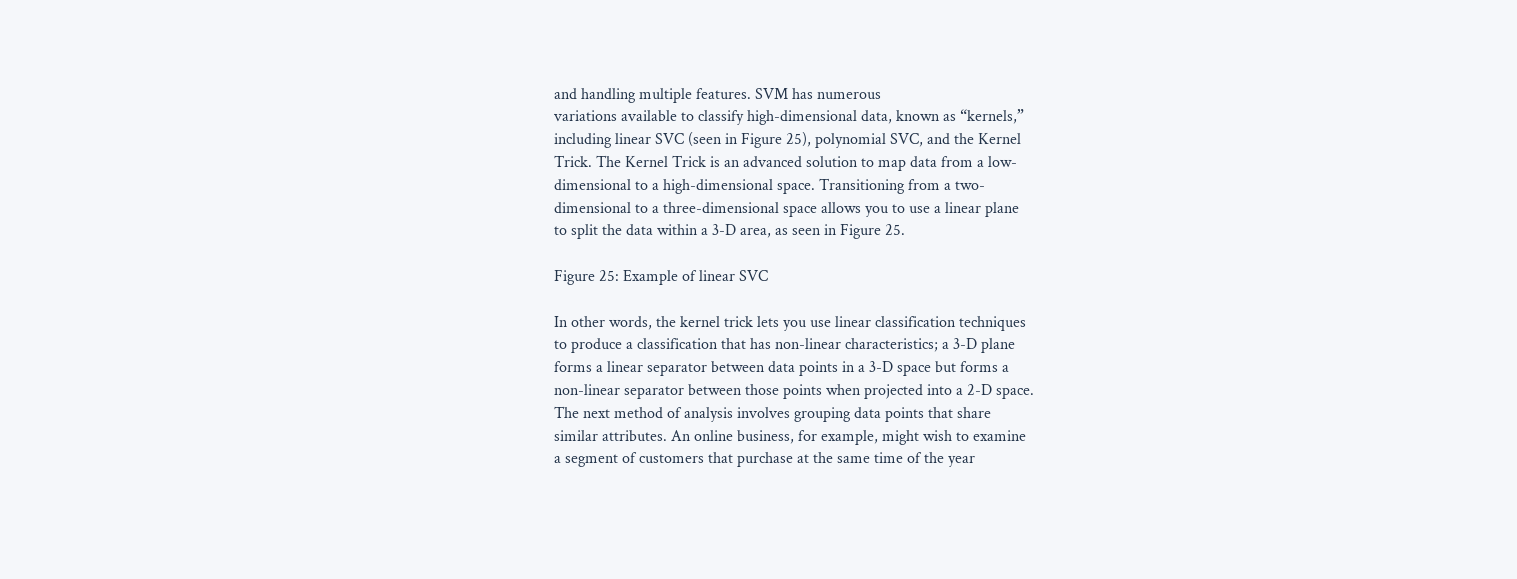and handling multiple features. SVM has numerous
variations available to classify high-dimensional data, known as “kernels,”
including linear SVC (seen in Figure 25), polynomial SVC, and the Kernel
Trick. The Kernel Trick is an advanced solution to map data from a low-
dimensional to a high-dimensional space. Transitioning from a two-
dimensional to a three-dimensional space allows you to use a linear plane
to split the data within a 3-D area, as seen in Figure 25.

Figure 25: Example of linear SVC

In other words, the kernel trick lets you use linear classification techniques
to produce a classification that has non-linear characteristics; a 3-D plane
forms a linear separator between data points in a 3-D space but forms a
non-linear separator between those points when projected into a 2-D space.
The next method of analysis involves grouping data points that share
similar attributes. An online business, for example, might wish to examine
a segment of customers that purchase at the same time of the year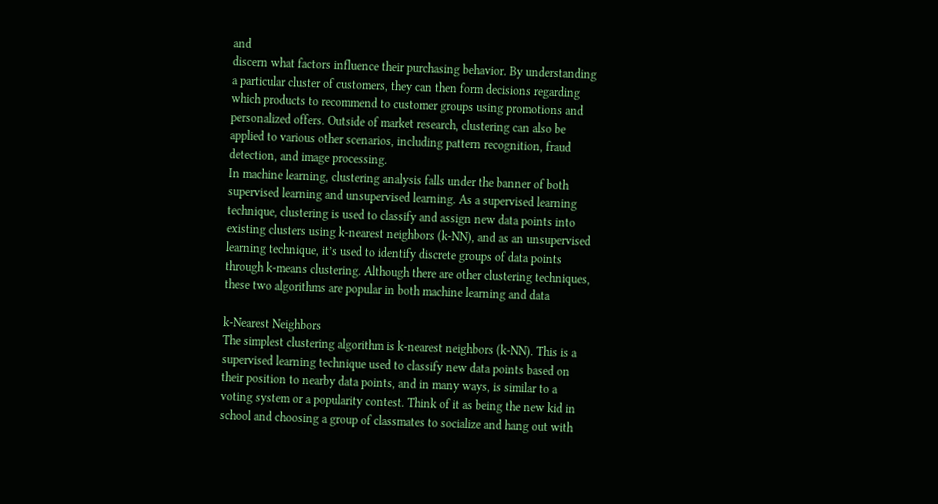and
discern what factors influence their purchasing behavior. By understanding
a particular cluster of customers, they can then form decisions regarding
which products to recommend to customer groups using promotions and
personalized offers. Outside of market research, clustering can also be
applied to various other scenarios, including pattern recognition, fraud
detection, and image processing.
In machine learning, clustering analysis falls under the banner of both
supervised learning and unsupervised learning. As a supervised learning
technique, clustering is used to classify and assign new data points into
existing clusters using k-nearest neighbors (k-NN), and as an unsupervised
learning technique, it’s used to identify discrete groups of data points
through k-means clustering. Although there are other clustering techniques,
these two algorithms are popular in both machine learning and data

k-Nearest Neighbors
The simplest clustering algorithm is k-nearest neighbors (k-NN). This is a
supervised learning technique used to classify new data points based on
their position to nearby data points, and in many ways, is similar to a
voting system or a popularity contest. Think of it as being the new kid in
school and choosing a group of classmates to socialize and hang out with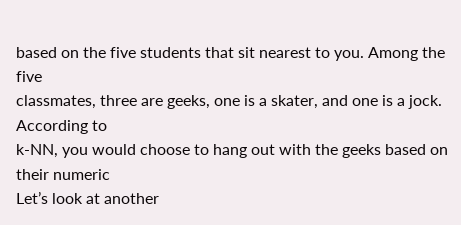based on the five students that sit nearest to you. Among the five
classmates, three are geeks, one is a skater, and one is a jock. According to
k-NN, you would choose to hang out with the geeks based on their numeric
Let’s look at another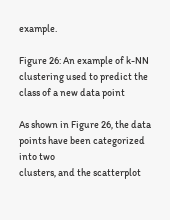example.

Figure 26: An example of k-NN clustering used to predict the class of a new data point

As shown in Figure 26, the data points have been categorized into two
clusters, and the scatterplot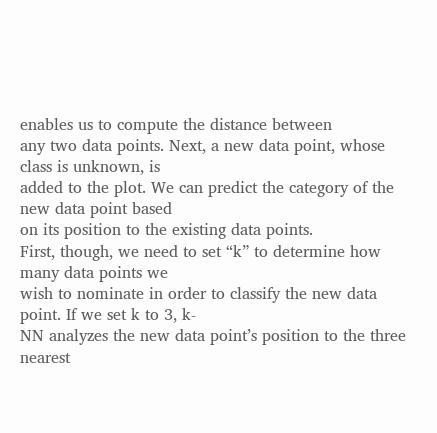enables us to compute the distance between
any two data points. Next, a new data point, whose class is unknown, is
added to the plot. We can predict the category of the new data point based
on its position to the existing data points.
First, though, we need to set “k” to determine how many data points we
wish to nominate in order to classify the new data point. If we set k to 3, k-
NN analyzes the new data point’s position to the three nearest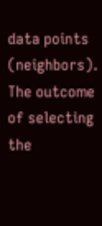data points
(neighbors). The outcome of selecting the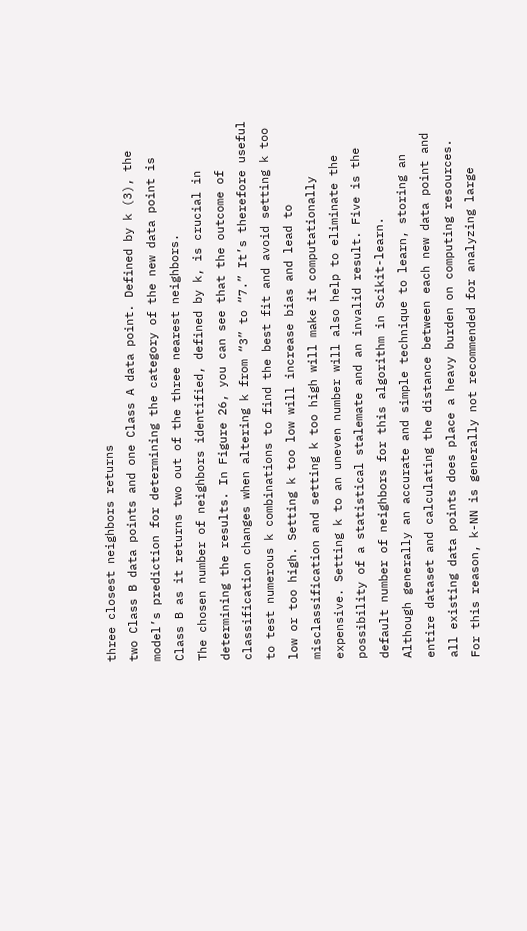three closest neighbors returns
two Class B data points and one Class A data point. Defined by k (3), the
model’s prediction for determining the category of the new data point is
Class B as it returns two out of the three nearest neighbors.
The chosen number of neighbors identified, defined by k, is crucial in
determining the results. In Figure 26, you can see that the outcome of
classification changes when altering k from “3” to “7.” It’s therefore useful
to test numerous k combinations to find the best fit and avoid setting k too
low or too high. Setting k too low will increase bias and lead to
misclassification and setting k too high will make it computationally
expensive. Setting k to an uneven number will also help to eliminate the
possibility of a statistical stalemate and an invalid result. Five is the
default number of neighbors for this algorithm in Scikit-learn.
Although generally an accurate and simple technique to learn, storing an
entire dataset and calculating the distance between each new data point and
all existing data points does place a heavy burden on computing resources.
For this reason, k-NN is generally not recommended for analyzing large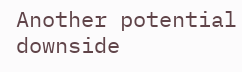Another potential downside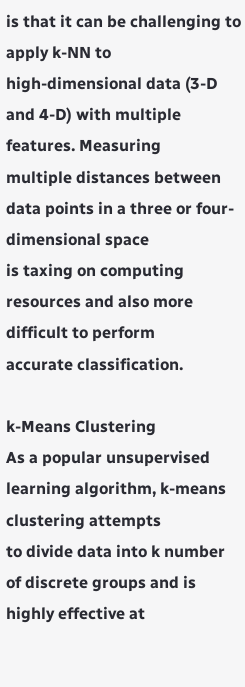is that it can be challenging to apply k-NN to
high-dimensional data (3-D and 4-D) with multiple features. Measuring
multiple distances between data points in a three or four-dimensional space
is taxing on computing resources and also more difficult to perform
accurate classification.

k-Means Clustering
As a popular unsupervised learning algorithm, k-means clustering attempts
to divide data into k number of discrete groups and is highly effective at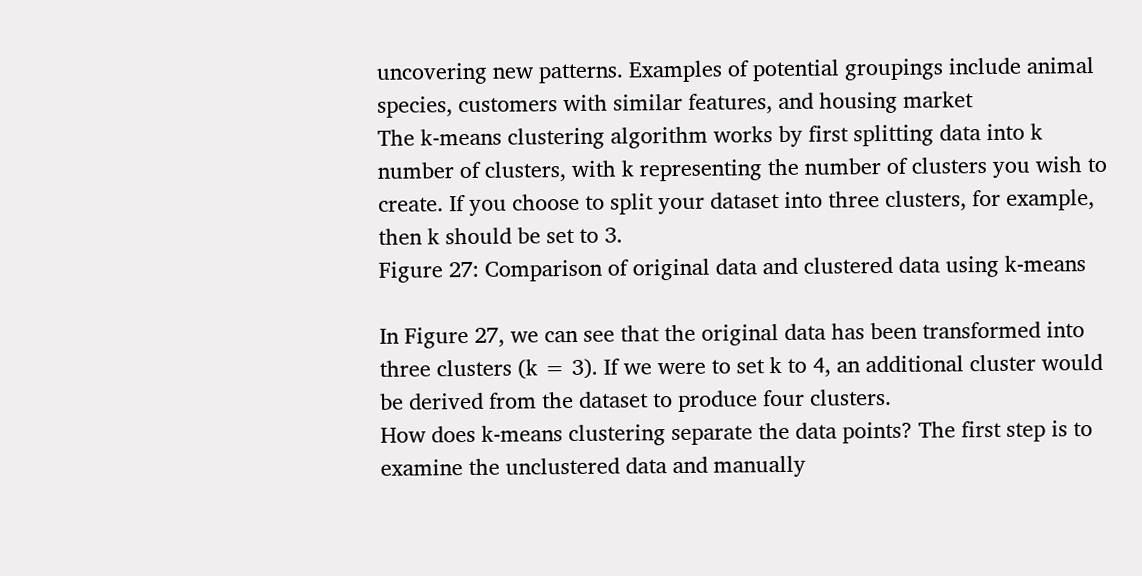uncovering new patterns. Examples of potential groupings include animal
species, customers with similar features, and housing market
The k-means clustering algorithm works by first splitting data into k
number of clusters, with k representing the number of clusters you wish to
create. If you choose to split your dataset into three clusters, for example,
then k should be set to 3.
Figure 27: Comparison of original data and clustered data using k-means

In Figure 27, we can see that the original data has been transformed into
three clusters (k = 3). If we were to set k to 4, an additional cluster would
be derived from the dataset to produce four clusters.
How does k-means clustering separate the data points? The first step is to
examine the unclustered data and manually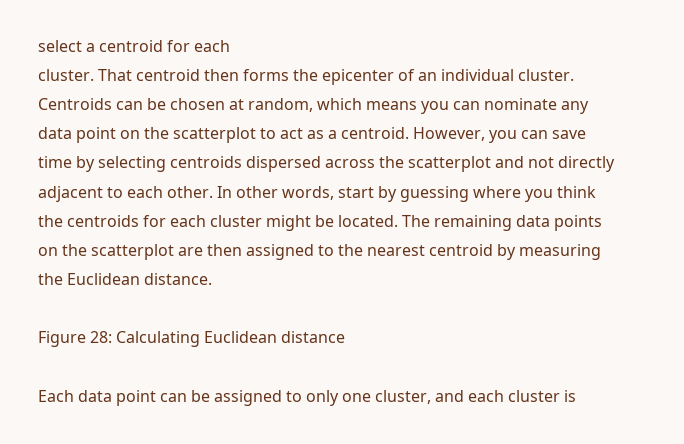select a centroid for each
cluster. That centroid then forms the epicenter of an individual cluster.
Centroids can be chosen at random, which means you can nominate any
data point on the scatterplot to act as a centroid. However, you can save
time by selecting centroids dispersed across the scatterplot and not directly
adjacent to each other. In other words, start by guessing where you think
the centroids for each cluster might be located. The remaining data points
on the scatterplot are then assigned to the nearest centroid by measuring
the Euclidean distance.

Figure 28: Calculating Euclidean distance

Each data point can be assigned to only one cluster, and each cluster is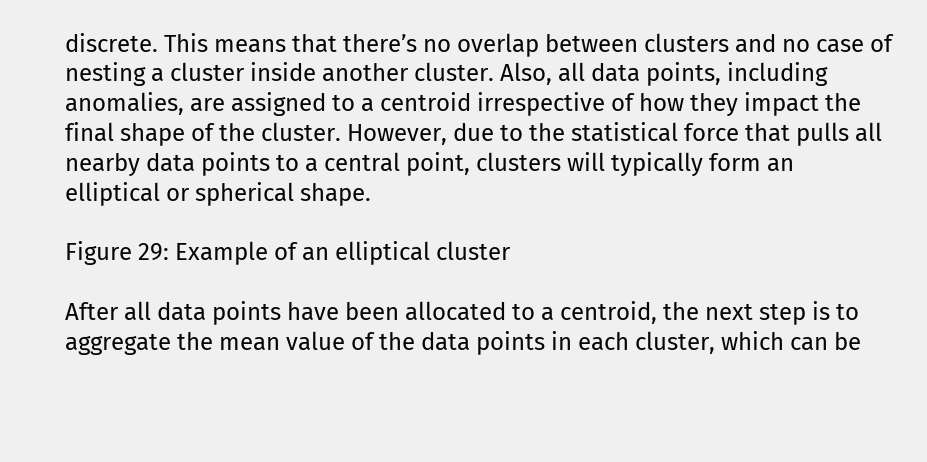discrete. This means that there’s no overlap between clusters and no case of
nesting a cluster inside another cluster. Also, all data points, including
anomalies, are assigned to a centroid irrespective of how they impact the
final shape of the cluster. However, due to the statistical force that pulls all
nearby data points to a central point, clusters will typically form an
elliptical or spherical shape.

Figure 29: Example of an elliptical cluster

After all data points have been allocated to a centroid, the next step is to
aggregate the mean value of the data points in each cluster, which can be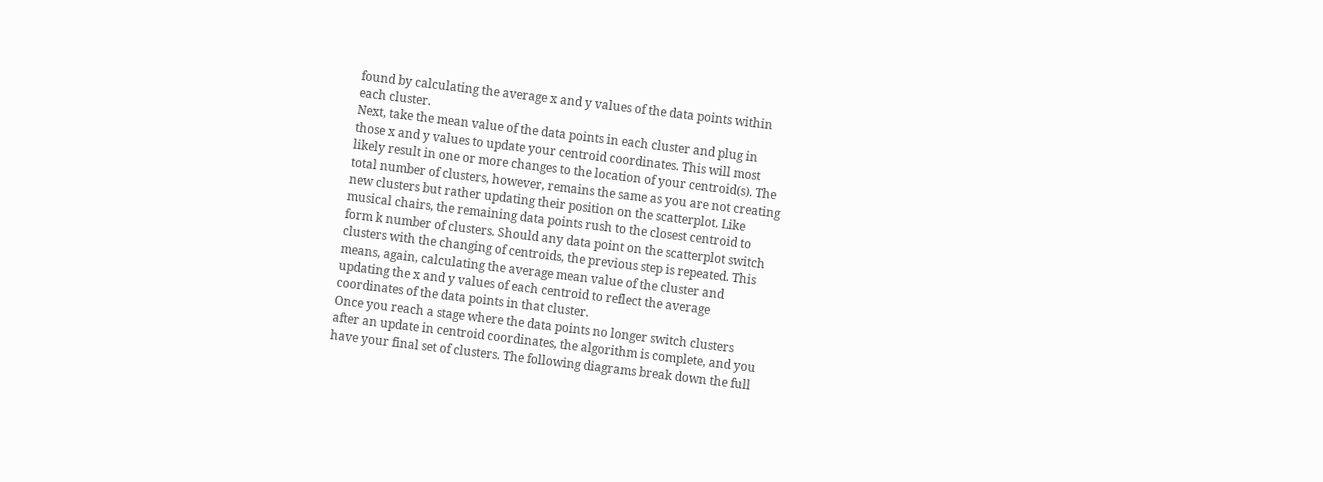found by calculating the average x and y values of the data points within
each cluster.
Next, take the mean value of the data points in each cluster and plug in
those x and y values to update your centroid coordinates. This will most
likely result in one or more changes to the location of your centroid(s). The
total number of clusters, however, remains the same as you are not creating
new clusters but rather updating their position on the scatterplot. Like
musical chairs, the remaining data points rush to the closest centroid to
form k number of clusters. Should any data point on the scatterplot switch
clusters with the changing of centroids, the previous step is repeated. This
means, again, calculating the average mean value of the cluster and
updating the x and y values of each centroid to reflect the average
coordinates of the data points in that cluster.
Once you reach a stage where the data points no longer switch clusters
after an update in centroid coordinates, the algorithm is complete, and you
have your final set of clusters. The following diagrams break down the full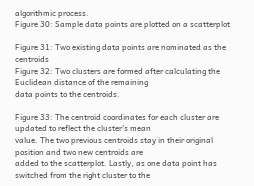algorithmic process.
Figure 30: Sample data points are plotted on a scatterplot

Figure 31: Two existing data points are nominated as the centroids
Figure 32: Two clusters are formed after calculating the Euclidean distance of the remaining
data points to the centroids.

Figure 33: The centroid coordinates for each cluster are updated to reflect the cluster’s mean
value. The two previous centroids stay in their original position and two new centroids are
added to the scatterplot. Lastly, as one data point has switched from the right cluster to the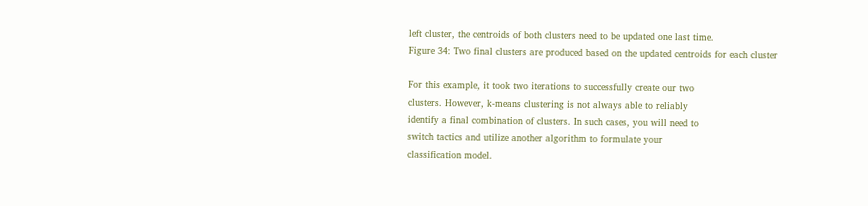left cluster, the centroids of both clusters need to be updated one last time.
Figure 34: Two final clusters are produced based on the updated centroids for each cluster

For this example, it took two iterations to successfully create our two
clusters. However, k-means clustering is not always able to reliably
identify a final combination of clusters. In such cases, you will need to
switch tactics and utilize another algorithm to formulate your
classification model.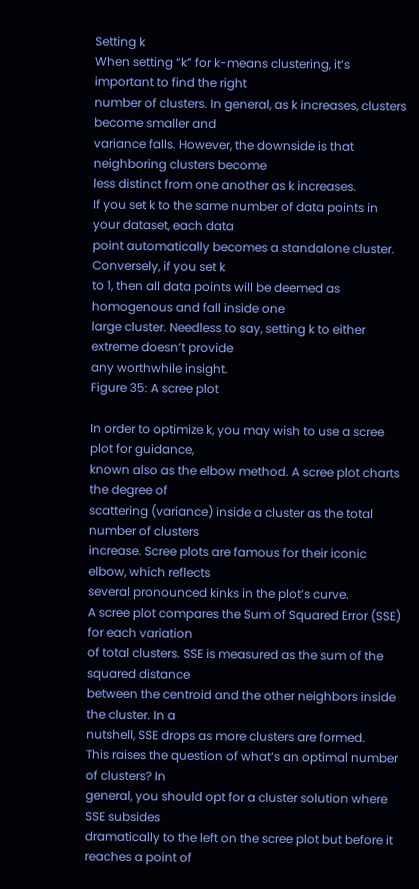Setting k
When setting “k” for k-means clustering, it’s important to find the right
number of clusters. In general, as k increases, clusters become smaller and
variance falls. However, the downside is that neighboring clusters become
less distinct from one another as k increases.
If you set k to the same number of data points in your dataset, each data
point automatically becomes a standalone cluster. Conversely, if you set k
to 1, then all data points will be deemed as homogenous and fall inside one
large cluster. Needless to say, setting k to either extreme doesn’t provide
any worthwhile insight.
Figure 35: A scree plot

In order to optimize k, you may wish to use a scree plot for guidance,
known also as the elbow method. A scree plot charts the degree of
scattering (variance) inside a cluster as the total number of clusters
increase. Scree plots are famous for their iconic elbow, which reflects
several pronounced kinks in the plot’s curve.
A scree plot compares the Sum of Squared Error (SSE) for each variation
of total clusters. SSE is measured as the sum of the squared distance
between the centroid and the other neighbors inside the cluster. In a
nutshell, SSE drops as more clusters are formed.
This raises the question of what’s an optimal number of clusters? In
general, you should opt for a cluster solution where SSE subsides
dramatically to the left on the scree plot but before it reaches a point of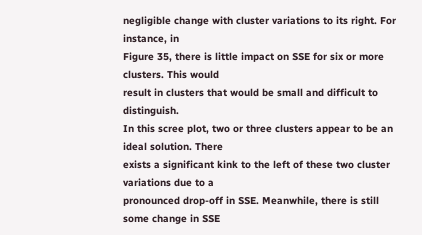negligible change with cluster variations to its right. For instance, in
Figure 35, there is little impact on SSE for six or more clusters. This would
result in clusters that would be small and difficult to distinguish.
In this scree plot, two or three clusters appear to be an ideal solution. There
exists a significant kink to the left of these two cluster variations due to a
pronounced drop-off in SSE. Meanwhile, there is still some change in SSE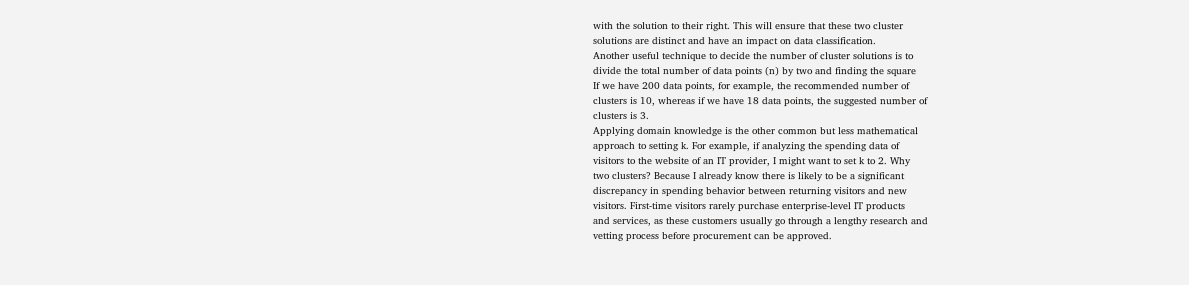with the solution to their right. This will ensure that these two cluster
solutions are distinct and have an impact on data classification.
Another useful technique to decide the number of cluster solutions is to
divide the total number of data points (n) by two and finding the square
If we have 200 data points, for example, the recommended number of
clusters is 10, whereas if we have 18 data points, the suggested number of
clusters is 3.
Applying domain knowledge is the other common but less mathematical
approach to setting k. For example, if analyzing the spending data of
visitors to the website of an IT provider, I might want to set k to 2. Why
two clusters? Because I already know there is likely to be a significant
discrepancy in spending behavior between returning visitors and new
visitors. First-time visitors rarely purchase enterprise-level IT products
and services, as these customers usually go through a lengthy research and
vetting process before procurement can be approved.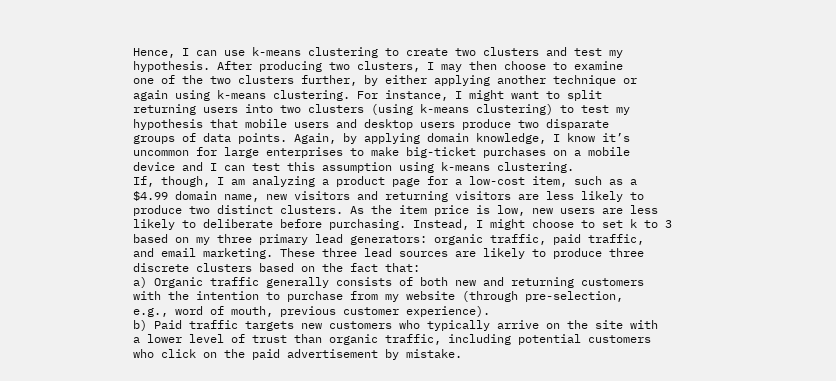Hence, I can use k-means clustering to create two clusters and test my
hypothesis. After producing two clusters, I may then choose to examine
one of the two clusters further, by either applying another technique or
again using k-means clustering. For instance, I might want to split
returning users into two clusters (using k-means clustering) to test my
hypothesis that mobile users and desktop users produce two disparate
groups of data points. Again, by applying domain knowledge, I know it’s
uncommon for large enterprises to make big-ticket purchases on a mobile
device and I can test this assumption using k-means clustering.
If, though, I am analyzing a product page for a low-cost item, such as a
$4.99 domain name, new visitors and returning visitors are less likely to
produce two distinct clusters. As the item price is low, new users are less
likely to deliberate before purchasing. Instead, I might choose to set k to 3
based on my three primary lead generators: organic traffic, paid traffic,
and email marketing. These three lead sources are likely to produce three
discrete clusters based on the fact that:
a) Organic traffic generally consists of both new and returning customers
with the intention to purchase from my website (through pre-selection,
e.g., word of mouth, previous customer experience).
b) Paid traffic targets new customers who typically arrive on the site with
a lower level of trust than organic traffic, including potential customers
who click on the paid advertisement by mistake.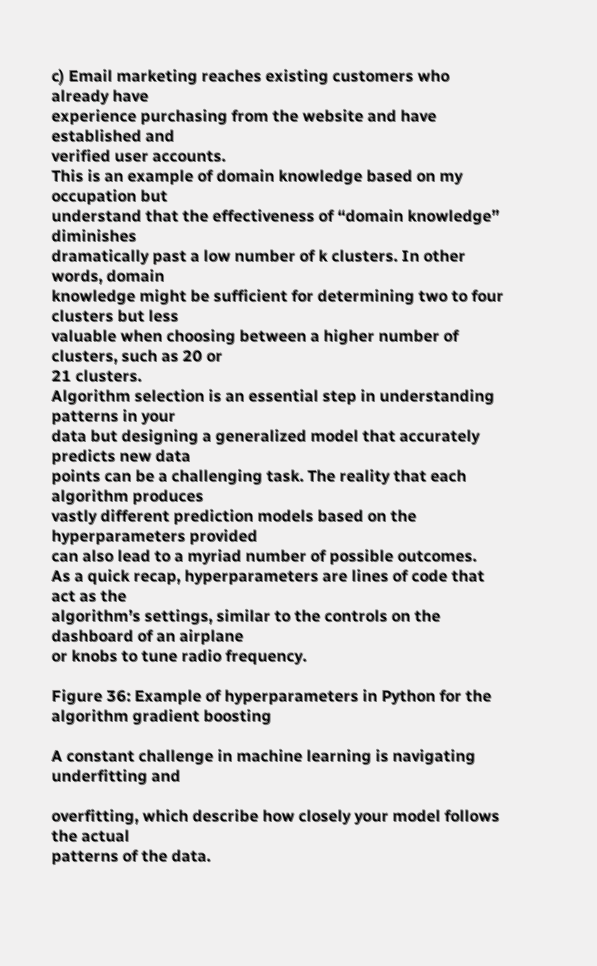c) Email marketing reaches existing customers who already have
experience purchasing from the website and have established and
verified user accounts.
This is an example of domain knowledge based on my occupation but
understand that the effectiveness of “domain knowledge” diminishes
dramatically past a low number of k clusters. In other words, domain
knowledge might be sufficient for determining two to four clusters but less
valuable when choosing between a higher number of clusters, such as 20 or
21 clusters.
Algorithm selection is an essential step in understanding patterns in your
data but designing a generalized model that accurately predicts new data
points can be a challenging task. The reality that each algorithm produces
vastly different prediction models based on the hyperparameters provided
can also lead to a myriad number of possible outcomes.
As a quick recap, hyperparameters are lines of code that act as the
algorithm’s settings, similar to the controls on the dashboard of an airplane
or knobs to tune radio frequency.

Figure 36: Example of hyperparameters in Python for the algorithm gradient boosting

A constant challenge in machine learning is navigating underfitting and

overfitting, which describe how closely your model follows the actual
patterns of the data.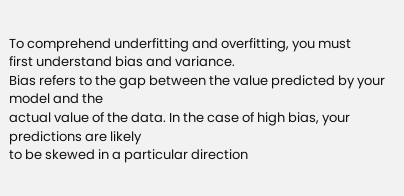To comprehend underfitting and overfitting, you must
first understand bias and variance.
Bias refers to the gap between the value predicted by your model and the
actual value of the data. In the case of high bias, your predictions are likely
to be skewed in a particular direction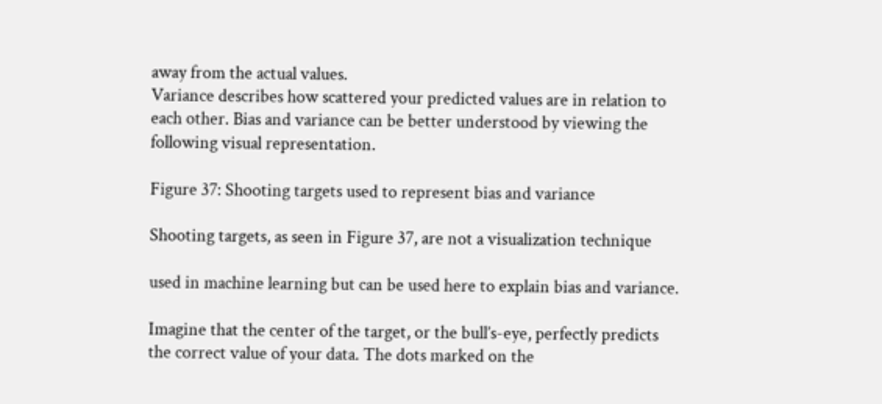away from the actual values.
Variance describes how scattered your predicted values are in relation to
each other. Bias and variance can be better understood by viewing the
following visual representation.

Figure 37: Shooting targets used to represent bias and variance

Shooting targets, as seen in Figure 37, are not a visualization technique

used in machine learning but can be used here to explain bias and variance.

Imagine that the center of the target, or the bull’s-eye, perfectly predicts
the correct value of your data. The dots marked on the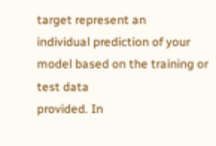target represent an
individual prediction of your model based on the training or test data
provided. In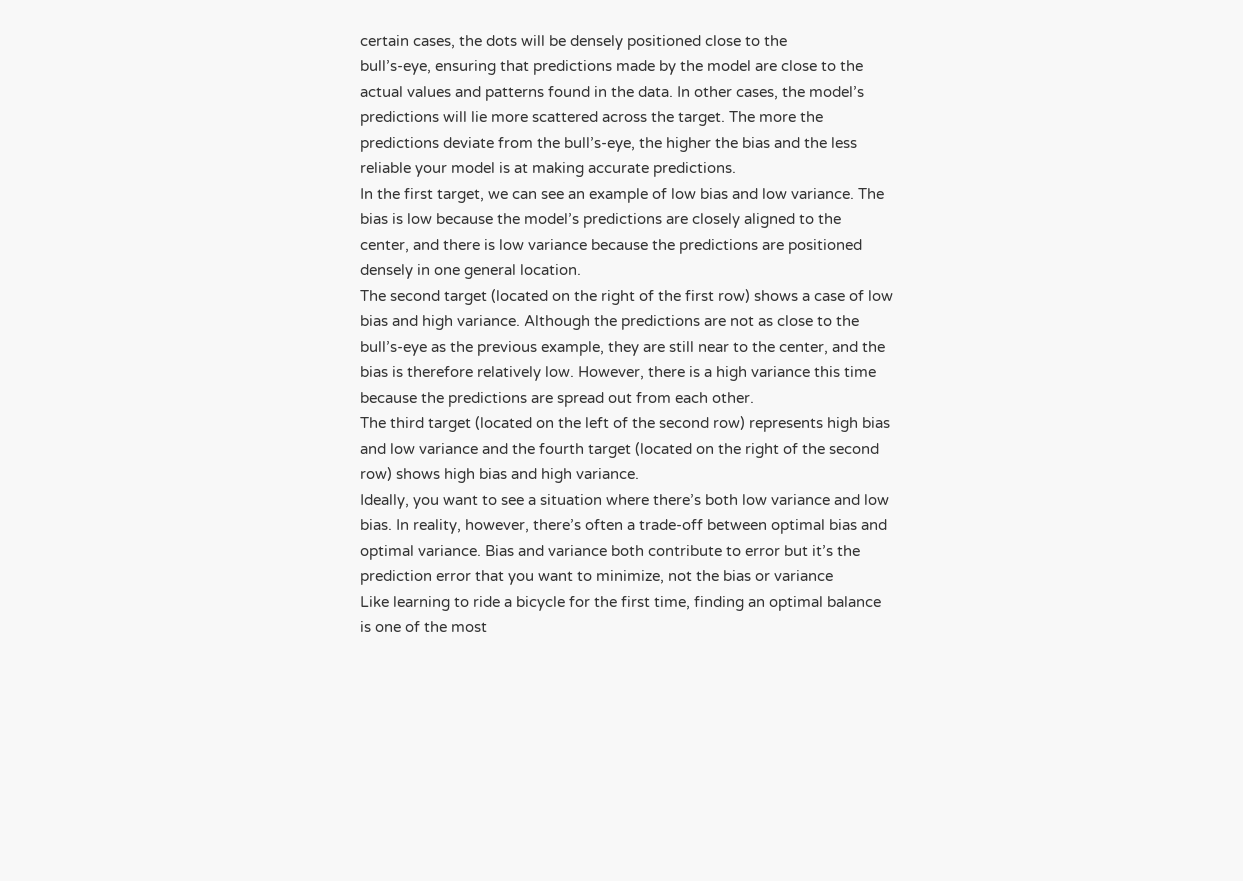certain cases, the dots will be densely positioned close to the
bull’s-eye, ensuring that predictions made by the model are close to the
actual values and patterns found in the data. In other cases, the model’s
predictions will lie more scattered across the target. The more the
predictions deviate from the bull’s-eye, the higher the bias and the less
reliable your model is at making accurate predictions.
In the first target, we can see an example of low bias and low variance. The
bias is low because the model’s predictions are closely aligned to the
center, and there is low variance because the predictions are positioned
densely in one general location.
The second target (located on the right of the first row) shows a case of low
bias and high variance. Although the predictions are not as close to the
bull’s-eye as the previous example, they are still near to the center, and the
bias is therefore relatively low. However, there is a high variance this time
because the predictions are spread out from each other.
The third target (located on the left of the second row) represents high bias
and low variance and the fourth target (located on the right of the second
row) shows high bias and high variance.
Ideally, you want to see a situation where there’s both low variance and low
bias. In reality, however, there’s often a trade-off between optimal bias and
optimal variance. Bias and variance both contribute to error but it’s the
prediction error that you want to minimize, not the bias or variance
Like learning to ride a bicycle for the first time, finding an optimal balance
is one of the most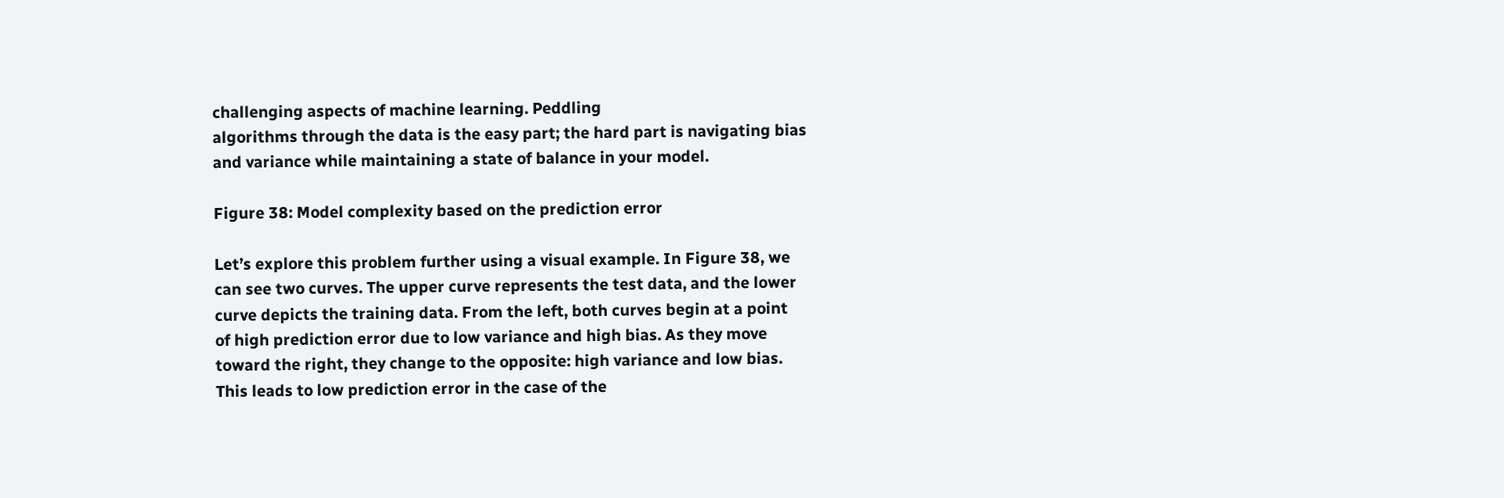challenging aspects of machine learning. Peddling
algorithms through the data is the easy part; the hard part is navigating bias
and variance while maintaining a state of balance in your model.

Figure 38: Model complexity based on the prediction error

Let’s explore this problem further using a visual example. In Figure 38, we
can see two curves. The upper curve represents the test data, and the lower
curve depicts the training data. From the left, both curves begin at a point
of high prediction error due to low variance and high bias. As they move
toward the right, they change to the opposite: high variance and low bias.
This leads to low prediction error in the case of the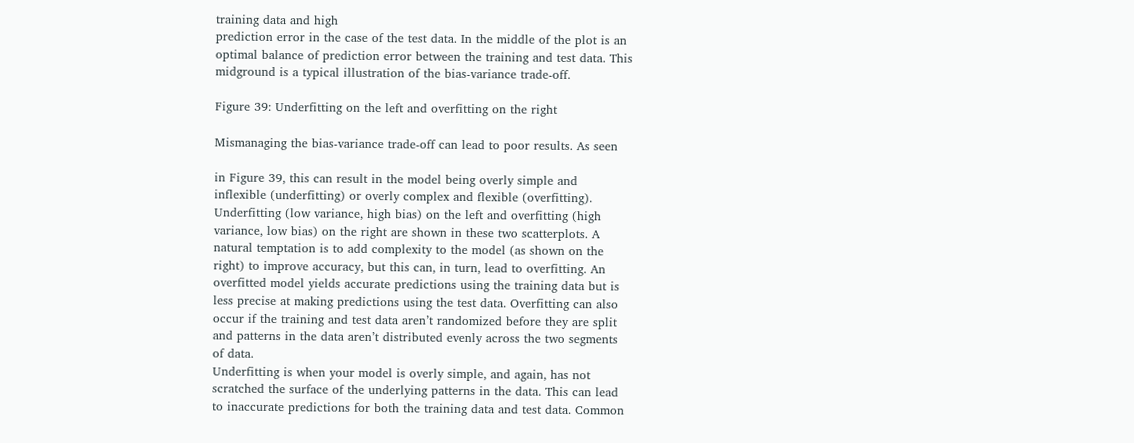training data and high
prediction error in the case of the test data. In the middle of the plot is an
optimal balance of prediction error between the training and test data. This
midground is a typical illustration of the bias-variance trade-off.

Figure 39: Underfitting on the left and overfitting on the right

Mismanaging the bias-variance trade-off can lead to poor results. As seen

in Figure 39, this can result in the model being overly simple and
inflexible (underfitting) or overly complex and flexible (overfitting).
Underfitting (low variance, high bias) on the left and overfitting (high
variance, low bias) on the right are shown in these two scatterplots. A
natural temptation is to add complexity to the model (as shown on the
right) to improve accuracy, but this can, in turn, lead to overfitting. An
overfitted model yields accurate predictions using the training data but is
less precise at making predictions using the test data. Overfitting can also
occur if the training and test data aren’t randomized before they are split
and patterns in the data aren’t distributed evenly across the two segments
of data.
Underfitting is when your model is overly simple, and again, has not
scratched the surface of the underlying patterns in the data. This can lead
to inaccurate predictions for both the training data and test data. Common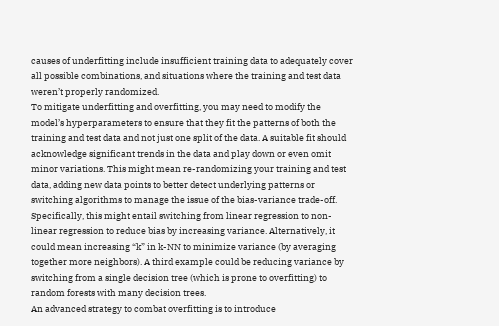causes of underfitting include insufficient training data to adequately cover
all possible combinations, and situations where the training and test data
weren’t properly randomized.
To mitigate underfitting and overfitting, you may need to modify the
model’s hyperparameters to ensure that they fit the patterns of both the
training and test data and not just one split of the data. A suitable fit should
acknowledge significant trends in the data and play down or even omit
minor variations. This might mean re-randomizing your training and test
data, adding new data points to better detect underlying patterns or
switching algorithms to manage the issue of the bias-variance trade-off.
Specifically, this might entail switching from linear regression to non-
linear regression to reduce bias by increasing variance. Alternatively, it
could mean increasing “k” in k-NN to minimize variance (by averaging
together more neighbors). A third example could be reducing variance by
switching from a single decision tree (which is prone to overfitting) to
random forests with many decision trees.
An advanced strategy to combat overfitting is to introduce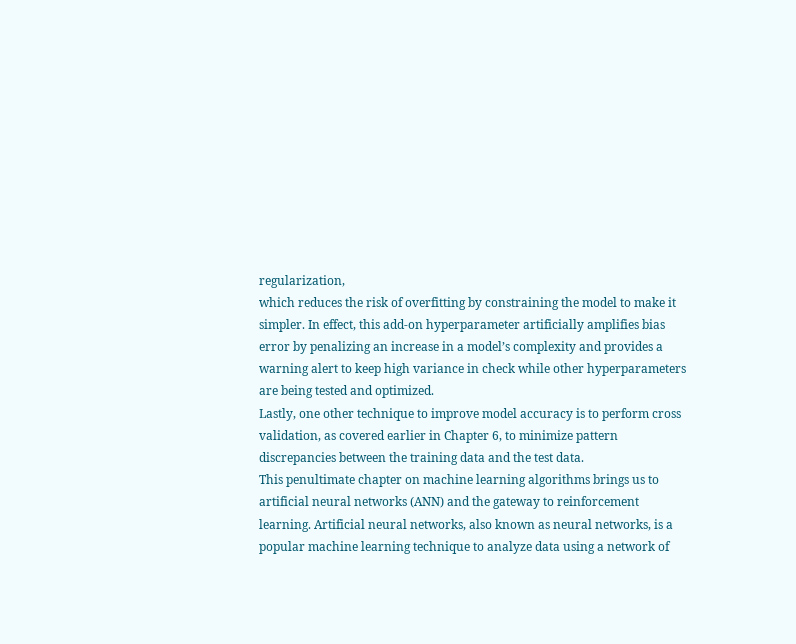regularization,
which reduces the risk of overfitting by constraining the model to make it
simpler. In effect, this add-on hyperparameter artificially amplifies bias
error by penalizing an increase in a model’s complexity and provides a
warning alert to keep high variance in check while other hyperparameters
are being tested and optimized.
Lastly, one other technique to improve model accuracy is to perform cross
validation, as covered earlier in Chapter 6, to minimize pattern
discrepancies between the training data and the test data.
This penultimate chapter on machine learning algorithms brings us to
artificial neural networks (ANN) and the gateway to reinforcement
learning. Artificial neural networks, also known as neural networks, is a
popular machine learning technique to analyze data using a network of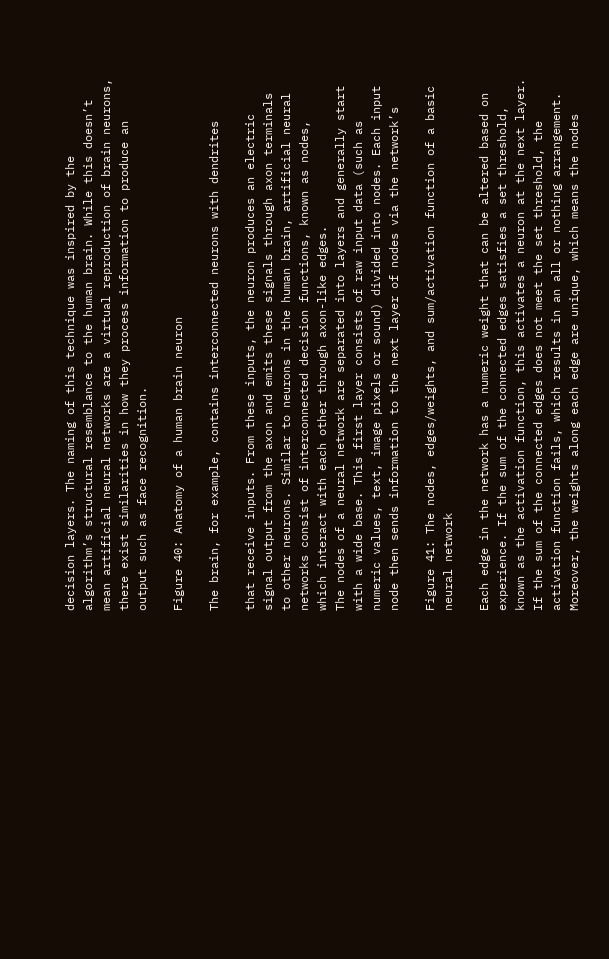decision layers. The naming of this technique was inspired by the
algorithm’s structural resemblance to the human brain. While this doesn’t
mean artificial neural networks are a virtual reproduction of brain neurons,
there exist similarities in how they process information to produce an
output such as face recognition.

Figure 40: Anatomy of a human brain neuron

The brain, for example, contains interconnected neurons with dendrites

that receive inputs. From these inputs, the neuron produces an electric
signal output from the axon and emits these signals through axon terminals
to other neurons. Similar to neurons in the human brain, artificial neural
networks consist of interconnected decision functions, known as nodes,
which interact with each other through axon-like edges.
The nodes of a neural network are separated into layers and generally start
with a wide base. This first layer consists of raw input data (such as
numeric values, text, image pixels or sound) divided into nodes. Each input
node then sends information to the next layer of nodes via the network’s

Figure 41: The nodes, edges/weights, and sum/activation function of a basic neural network

Each edge in the network has a numeric weight that can be altered based on
experience. If the sum of the connected edges satisfies a set threshold,
known as the activation function, this activates a neuron at the next layer.
If the sum of the connected edges does not meet the set threshold, the
activation function fails, which results in an all or nothing arrangement.
Moreover, the weights along each edge are unique, which means the nodes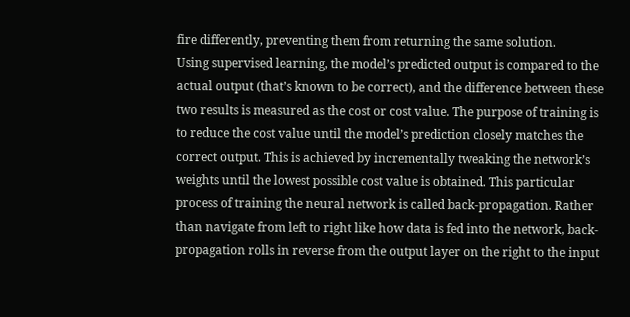fire differently, preventing them from returning the same solution.
Using supervised learning, the model’s predicted output is compared to the
actual output (that’s known to be correct), and the difference between these
two results is measured as the cost or cost value. The purpose of training is
to reduce the cost value until the model’s prediction closely matches the
correct output. This is achieved by incrementally tweaking the network’s
weights until the lowest possible cost value is obtained. This particular
process of training the neural network is called back-propagation. Rather
than navigate from left to right like how data is fed into the network, back-
propagation rolls in reverse from the output layer on the right to the input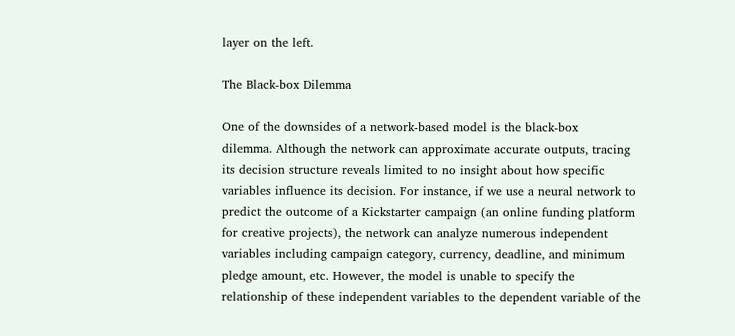layer on the left.

The Black-box Dilemma

One of the downsides of a network-based model is the black-box
dilemma. Although the network can approximate accurate outputs, tracing
its decision structure reveals limited to no insight about how specific
variables influence its decision. For instance, if we use a neural network to
predict the outcome of a Kickstarter campaign (an online funding platform
for creative projects), the network can analyze numerous independent
variables including campaign category, currency, deadline, and minimum
pledge amount, etc. However, the model is unable to specify the
relationship of these independent variables to the dependent variable of the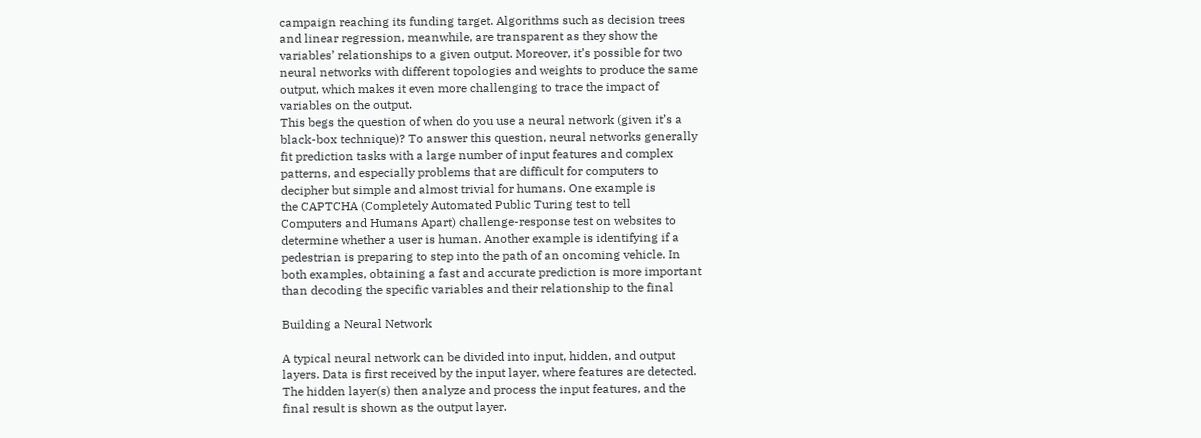campaign reaching its funding target. Algorithms such as decision trees
and linear regression, meanwhile, are transparent as they show the
variables’ relationships to a given output. Moreover, it’s possible for two
neural networks with different topologies and weights to produce the same
output, which makes it even more challenging to trace the impact of
variables on the output.
This begs the question of when do you use a neural network (given it’s a
black-box technique)? To answer this question, neural networks generally
fit prediction tasks with a large number of input features and complex
patterns, and especially problems that are difficult for computers to
decipher but simple and almost trivial for humans. One example is
the CAPTCHA (Completely Automated Public Turing test to tell
Computers and Humans Apart) challenge-response test on websites to
determine whether a user is human. Another example is identifying if a
pedestrian is preparing to step into the path of an oncoming vehicle. In
both examples, obtaining a fast and accurate prediction is more important
than decoding the specific variables and their relationship to the final

Building a Neural Network

A typical neural network can be divided into input, hidden, and output
layers. Data is first received by the input layer, where features are detected.
The hidden layer(s) then analyze and process the input features, and the
final result is shown as the output layer.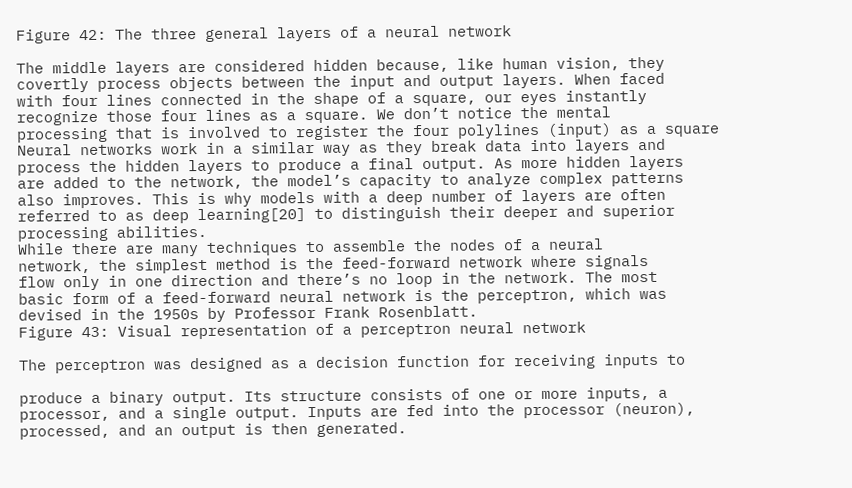Figure 42: The three general layers of a neural network

The middle layers are considered hidden because, like human vision, they
covertly process objects between the input and output layers. When faced
with four lines connected in the shape of a square, our eyes instantly
recognize those four lines as a square. We don’t notice the mental
processing that is involved to register the four polylines (input) as a square
Neural networks work in a similar way as they break data into layers and
process the hidden layers to produce a final output. As more hidden layers
are added to the network, the model’s capacity to analyze complex patterns
also improves. This is why models with a deep number of layers are often
referred to as deep learning[20] to distinguish their deeper and superior
processing abilities.
While there are many techniques to assemble the nodes of a neural
network, the simplest method is the feed-forward network where signals
flow only in one direction and there’s no loop in the network. The most
basic form of a feed-forward neural network is the perceptron, which was
devised in the 1950s by Professor Frank Rosenblatt.
Figure 43: Visual representation of a perceptron neural network

The perceptron was designed as a decision function for receiving inputs to

produce a binary output. Its structure consists of one or more inputs, a
processor, and a single output. Inputs are fed into the processor (neuron),
processed, and an output is then generated.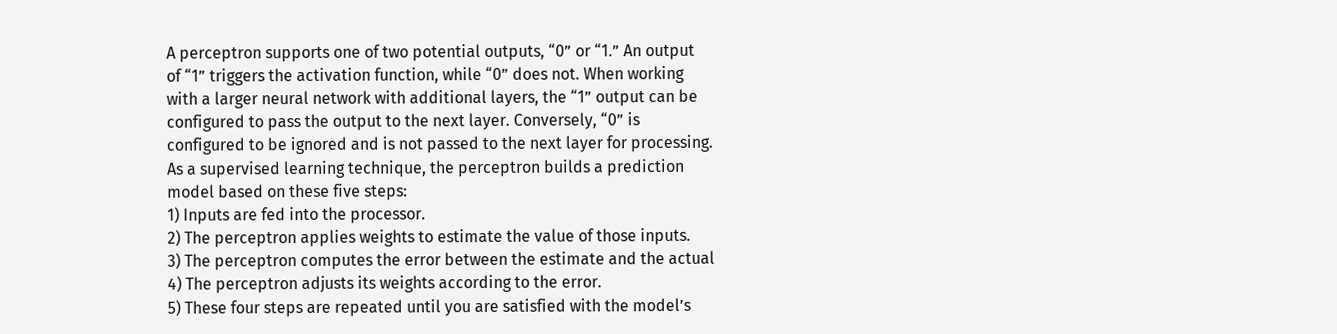A perceptron supports one of two potential outputs, “0” or “1.” An output
of “1” triggers the activation function, while “0” does not. When working
with a larger neural network with additional layers, the “1” output can be
configured to pass the output to the next layer. Conversely, “0” is
configured to be ignored and is not passed to the next layer for processing.
As a supervised learning technique, the perceptron builds a prediction
model based on these five steps:
1) Inputs are fed into the processor.
2) The perceptron applies weights to estimate the value of those inputs.
3) The perceptron computes the error between the estimate and the actual
4) The perceptron adjusts its weights according to the error.
5) These four steps are repeated until you are satisfied with the model’s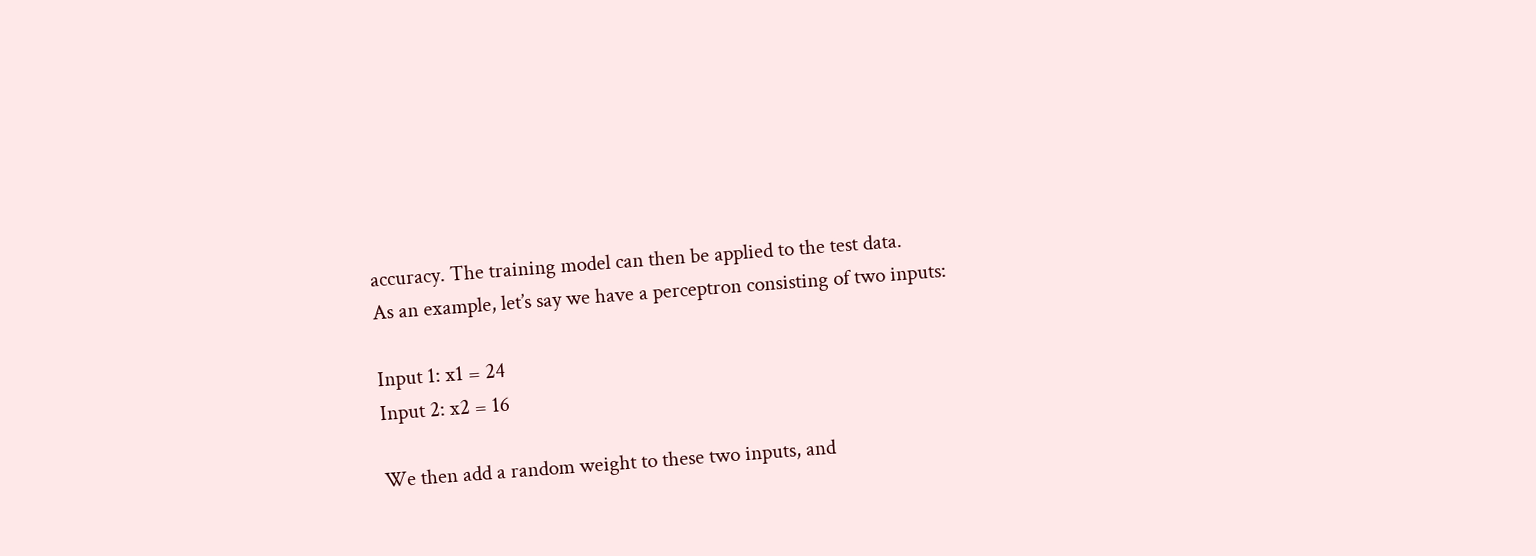accuracy. The training model can then be applied to the test data.
As an example, let’s say we have a perceptron consisting of two inputs:

Input 1: x1 = 24
Input 2: x2 = 16

We then add a random weight to these two inputs, and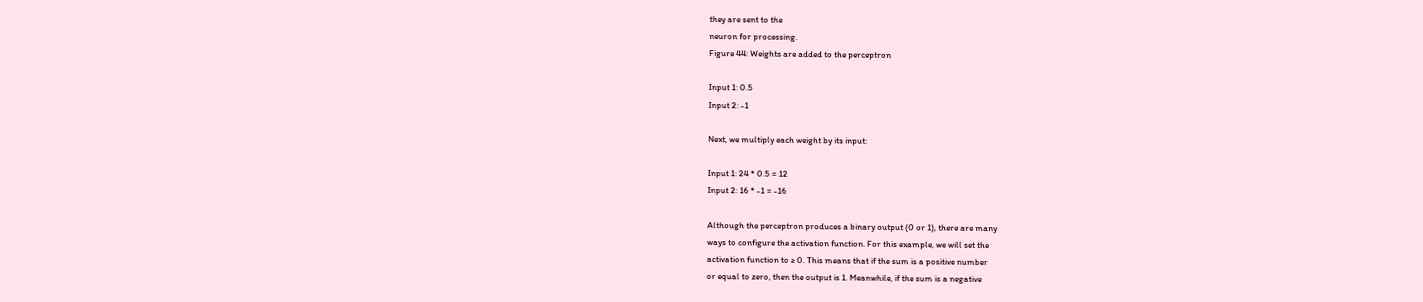they are sent to the
neuron for processing.
Figure 44: Weights are added to the perceptron

Input 1: 0.5
Input 2: -1

Next, we multiply each weight by its input:

Input 1: 24 * 0.5 = 12
Input 2: 16 * -1 = -16

Although the perceptron produces a binary output (0 or 1), there are many
ways to configure the activation function. For this example, we will set the
activation function to ≥ 0. This means that if the sum is a positive number
or equal to zero, then the output is 1. Meanwhile, if the sum is a negative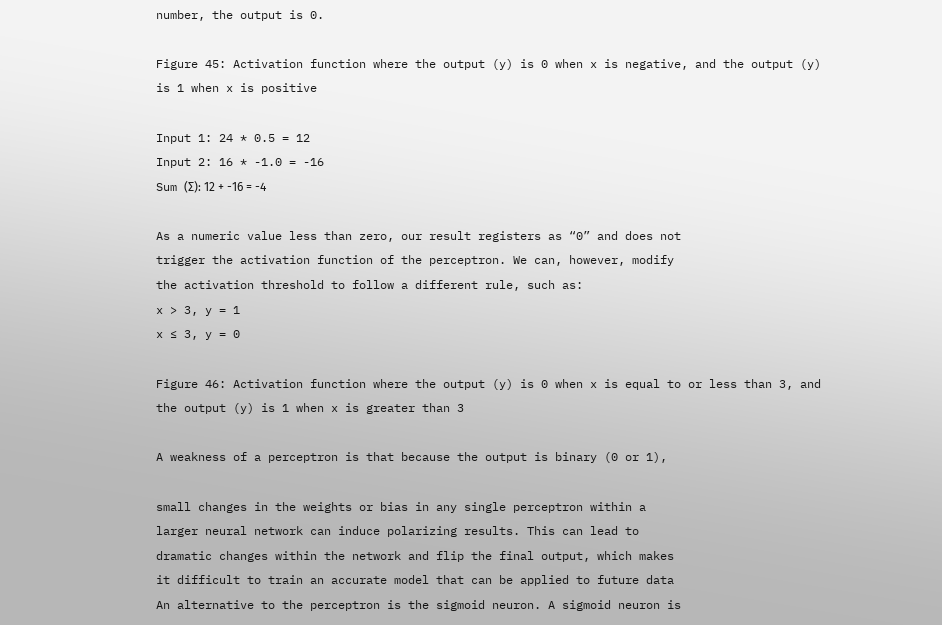number, the output is 0.

Figure 45: Activation function where the output (y) is 0 when x is negative, and the output (y)
is 1 when x is positive

Input 1: 24 * 0.5 = 12
Input 2: 16 * -1.0 = -16
Sum (Σ): 12 + -16 = -4

As a numeric value less than zero, our result registers as “0” and does not
trigger the activation function of the perceptron. We can, however, modify
the activation threshold to follow a different rule, such as:
x > 3, y = 1
x ≤ 3, y = 0

Figure 46: Activation function where the output (y) is 0 when x is equal to or less than 3, and
the output (y) is 1 when x is greater than 3

A weakness of a perceptron is that because the output is binary (0 or 1),

small changes in the weights or bias in any single perceptron within a
larger neural network can induce polarizing results. This can lead to
dramatic changes within the network and flip the final output, which makes
it difficult to train an accurate model that can be applied to future data
An alternative to the perceptron is the sigmoid neuron. A sigmoid neuron is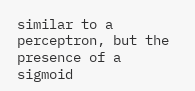similar to a perceptron, but the presence of a sigmoid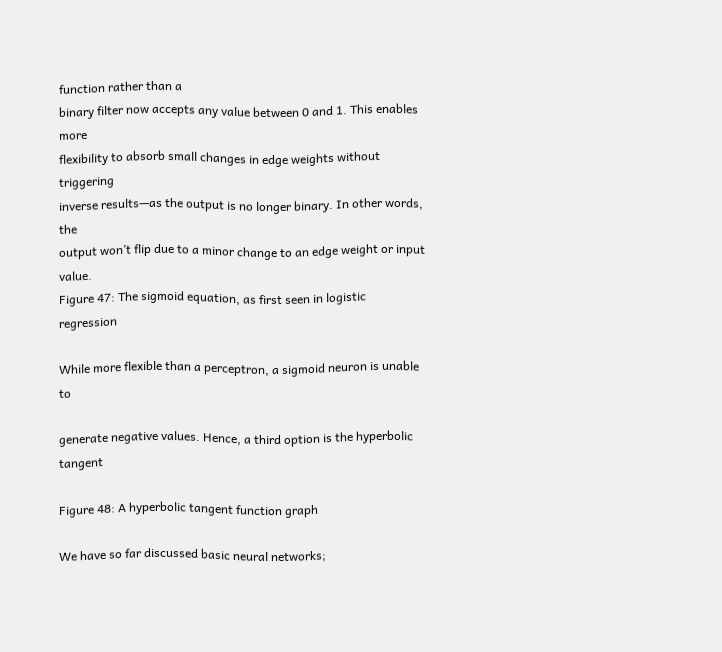function rather than a
binary filter now accepts any value between 0 and 1. This enables more
flexibility to absorb small changes in edge weights without triggering
inverse results—as the output is no longer binary. In other words, the
output won’t flip due to a minor change to an edge weight or input value.
Figure 47: The sigmoid equation, as first seen in logistic regression

While more flexible than a perceptron, a sigmoid neuron is unable to

generate negative values. Hence, a third option is the hyperbolic tangent

Figure 48: A hyperbolic tangent function graph

We have so far discussed basic neural networks;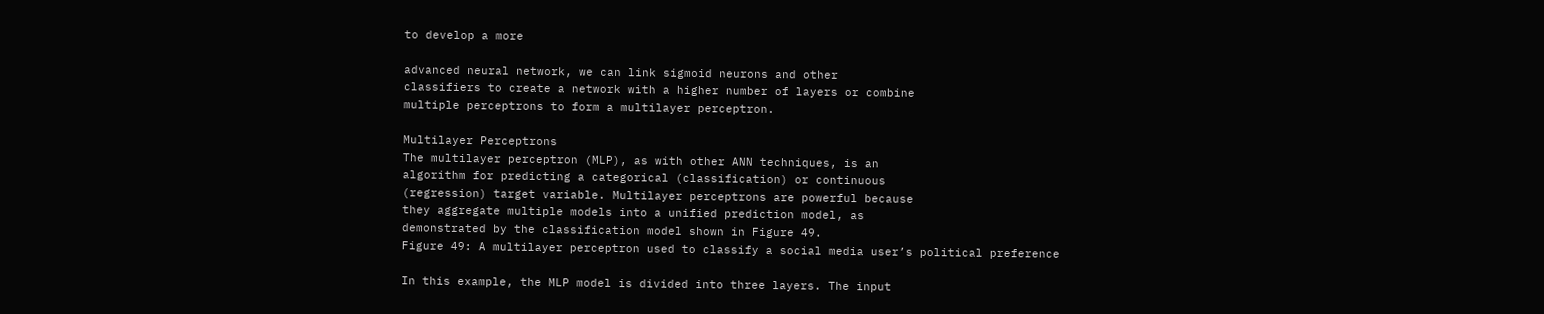to develop a more

advanced neural network, we can link sigmoid neurons and other
classifiers to create a network with a higher number of layers or combine
multiple perceptrons to form a multilayer perceptron.

Multilayer Perceptrons
The multilayer perceptron (MLP), as with other ANN techniques, is an
algorithm for predicting a categorical (classification) or continuous
(regression) target variable. Multilayer perceptrons are powerful because
they aggregate multiple models into a unified prediction model, as
demonstrated by the classification model shown in Figure 49.
Figure 49: A multilayer perceptron used to classify a social media user’s political preference

In this example, the MLP model is divided into three layers. The input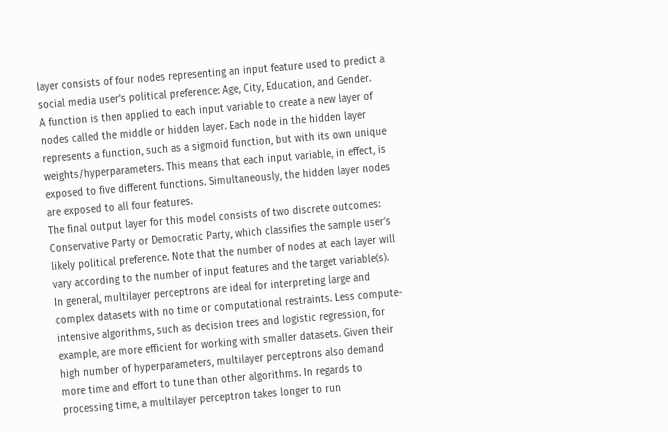layer consists of four nodes representing an input feature used to predict a
social media user’s political preference: Age, City, Education, and Gender.
A function is then applied to each input variable to create a new layer of
nodes called the middle or hidden layer. Each node in the hidden layer
represents a function, such as a sigmoid function, but with its own unique
weights/hyperparameters. This means that each input variable, in effect, is
exposed to five different functions. Simultaneously, the hidden layer nodes
are exposed to all four features.
The final output layer for this model consists of two discrete outcomes:
Conservative Party or Democratic Party, which classifies the sample user’s
likely political preference. Note that the number of nodes at each layer will
vary according to the number of input features and the target variable(s).
In general, multilayer perceptrons are ideal for interpreting large and
complex datasets with no time or computational restraints. Less compute-
intensive algorithms, such as decision trees and logistic regression, for
example, are more efficient for working with smaller datasets. Given their
high number of hyperparameters, multilayer perceptrons also demand
more time and effort to tune than other algorithms. In regards to
processing time, a multilayer perceptron takes longer to run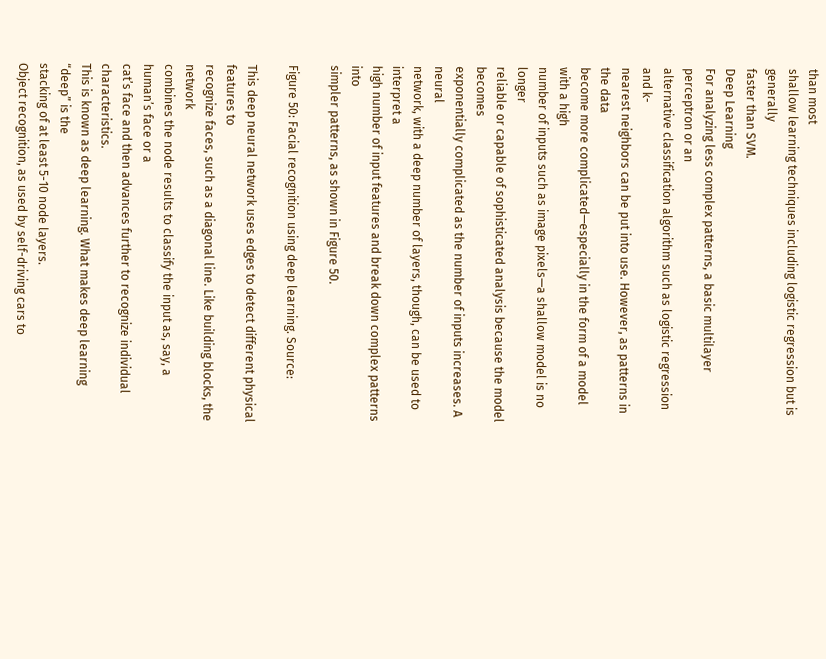than most
shallow learning techniques including logistic regression but is generally
faster than SVM.
Deep Learning
For analyzing less complex patterns, a basic multilayer perceptron or an
alternative classification algorithm such as logistic regression and k-
nearest neighbors can be put into use. However, as patterns in the data
become more complicated—especially in the form of a model with a high
number of inputs such as image pixels—a shallow model is no longer
reliable or capable of sophisticated analysis because the model becomes
exponentially complicated as the number of inputs increases. A neural
network, with a deep number of layers, though, can be used to interpret a
high number of input features and break down complex patterns into
simpler patterns, as shown in Figure 50.

Figure 50: Facial recognition using deep learning. Source:

This deep neural network uses edges to detect different physical features to
recognize faces, such as a diagonal line. Like building blocks, the network
combines the node results to classify the input as, say, a human’s face or a
cat’s face and then advances further to recognize individual characteristics.
This is known as deep learning. What makes deep learning “deep” is the
stacking of at least 5-10 node layers.
Object recognition, as used by self-driving cars to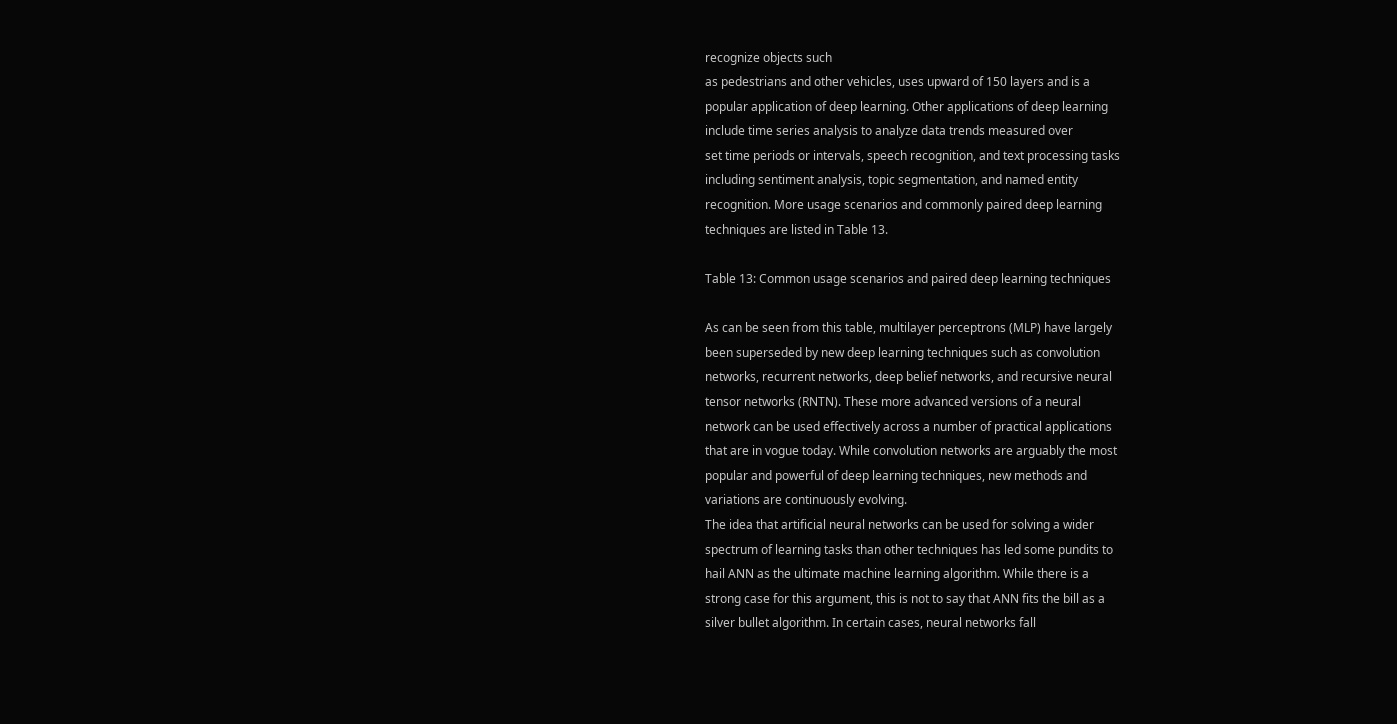recognize objects such
as pedestrians and other vehicles, uses upward of 150 layers and is a
popular application of deep learning. Other applications of deep learning
include time series analysis to analyze data trends measured over
set time periods or intervals, speech recognition, and text processing tasks
including sentiment analysis, topic segmentation, and named entity
recognition. More usage scenarios and commonly paired deep learning
techniques are listed in Table 13.

Table 13: Common usage scenarios and paired deep learning techniques

As can be seen from this table, multilayer perceptrons (MLP) have largely
been superseded by new deep learning techniques such as convolution
networks, recurrent networks, deep belief networks, and recursive neural
tensor networks (RNTN). These more advanced versions of a neural
network can be used effectively across a number of practical applications
that are in vogue today. While convolution networks are arguably the most
popular and powerful of deep learning techniques, new methods and
variations are continuously evolving.
The idea that artificial neural networks can be used for solving a wider
spectrum of learning tasks than other techniques has led some pundits to
hail ANN as the ultimate machine learning algorithm. While there is a
strong case for this argument, this is not to say that ANN fits the bill as a
silver bullet algorithm. In certain cases, neural networks fall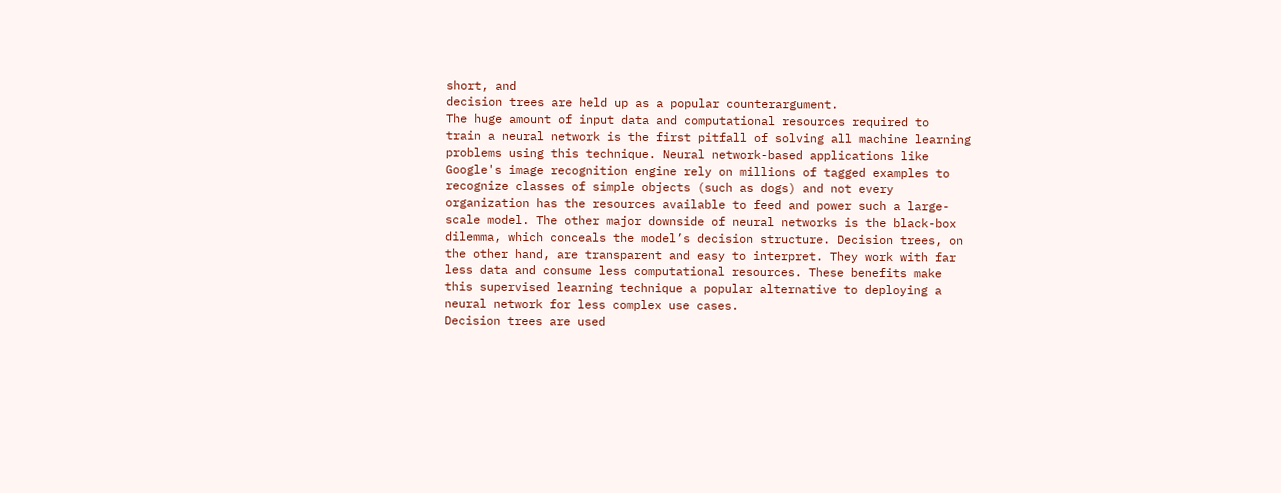short, and
decision trees are held up as a popular counterargument.
The huge amount of input data and computational resources required to
train a neural network is the first pitfall of solving all machine learning
problems using this technique. Neural network-based applications like
Google's image recognition engine rely on millions of tagged examples to
recognize classes of simple objects (such as dogs) and not every
organization has the resources available to feed and power such a large-
scale model. The other major downside of neural networks is the black-box
dilemma, which conceals the model’s decision structure. Decision trees, on
the other hand, are transparent and easy to interpret. They work with far
less data and consume less computational resources. These benefits make
this supervised learning technique a popular alternative to deploying a
neural network for less complex use cases.
Decision trees are used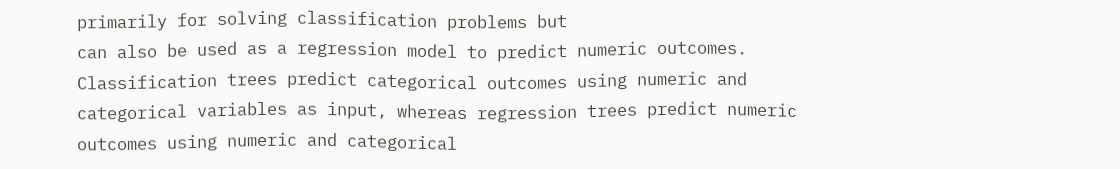primarily for solving classification problems but
can also be used as a regression model to predict numeric outcomes.
Classification trees predict categorical outcomes using numeric and
categorical variables as input, whereas regression trees predict numeric
outcomes using numeric and categorical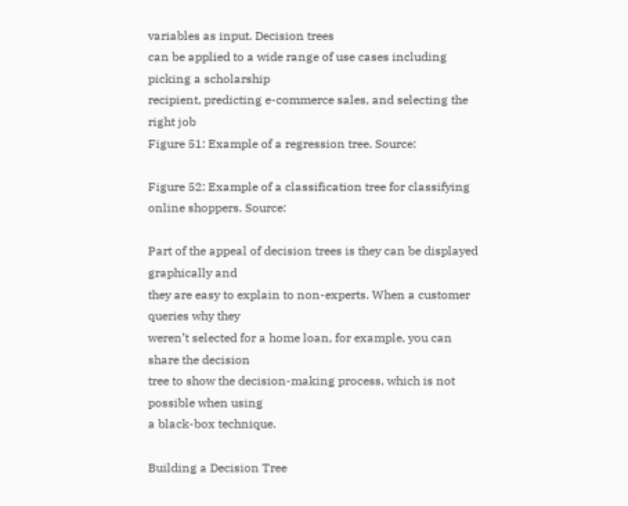variables as input. Decision trees
can be applied to a wide range of use cases including picking a scholarship
recipient, predicting e-commerce sales, and selecting the right job
Figure 51: Example of a regression tree. Source:

Figure 52: Example of a classification tree for classifying online shoppers. Source:

Part of the appeal of decision trees is they can be displayed graphically and
they are easy to explain to non-experts. When a customer queries why they
weren’t selected for a home loan, for example, you can share the decision
tree to show the decision-making process, which is not possible when using
a black-box technique.

Building a Decision Tree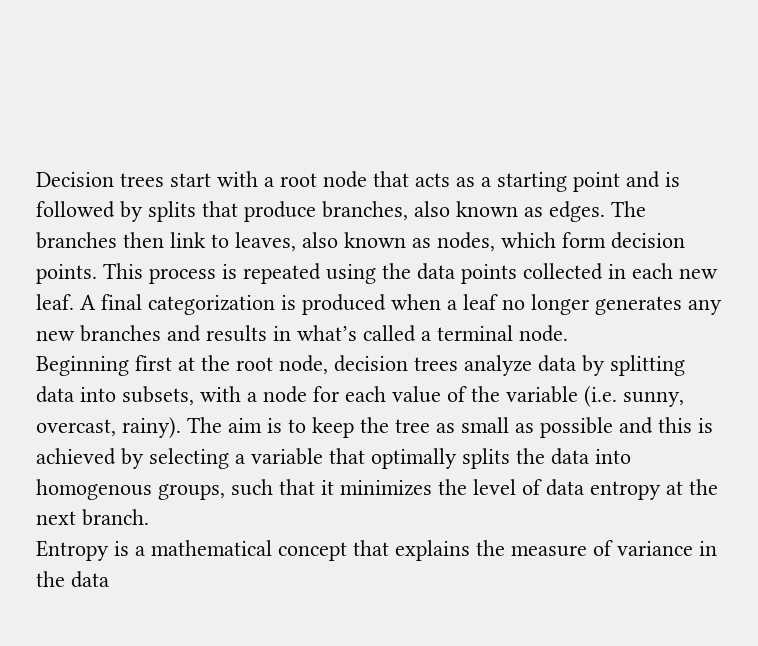Decision trees start with a root node that acts as a starting point and is
followed by splits that produce branches, also known as edges. The
branches then link to leaves, also known as nodes, which form decision
points. This process is repeated using the data points collected in each new
leaf. A final categorization is produced when a leaf no longer generates any
new branches and results in what’s called a terminal node.
Beginning first at the root node, decision trees analyze data by splitting
data into subsets, with a node for each value of the variable (i.e. sunny,
overcast, rainy). The aim is to keep the tree as small as possible and this is
achieved by selecting a variable that optimally splits the data into
homogenous groups, such that it minimizes the level of data entropy at the
next branch.
Entropy is a mathematical concept that explains the measure of variance in
the data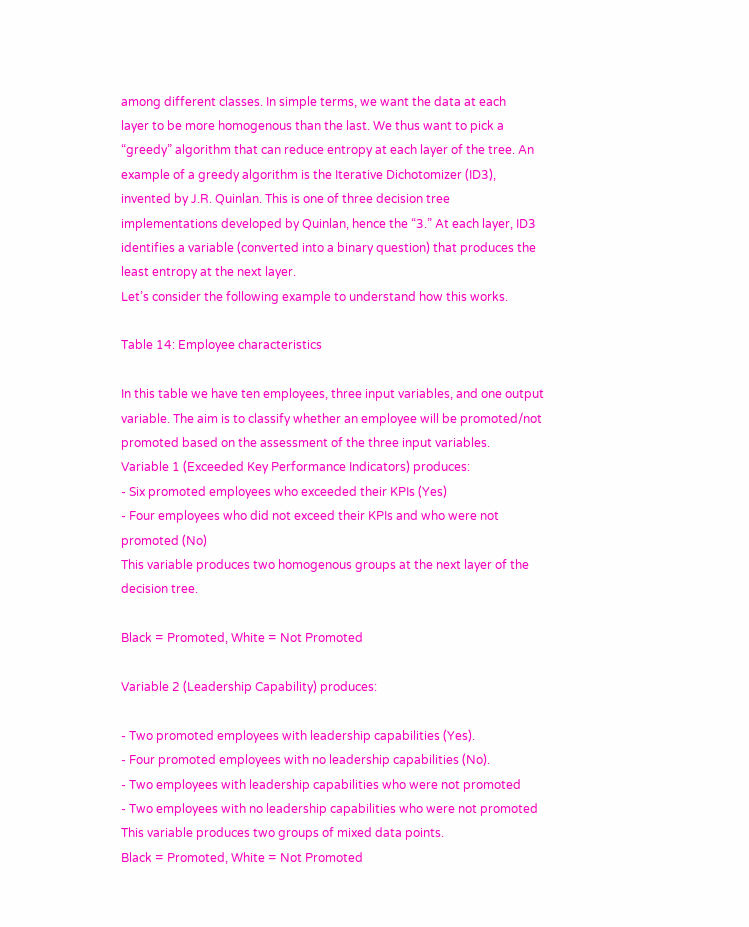among different classes. In simple terms, we want the data at each
layer to be more homogenous than the last. We thus want to pick a
“greedy” algorithm that can reduce entropy at each layer of the tree. An
example of a greedy algorithm is the Iterative Dichotomizer (ID3),
invented by J.R. Quinlan. This is one of three decision tree
implementations developed by Quinlan, hence the “3.” At each layer, ID3
identifies a variable (converted into a binary question) that produces the
least entropy at the next layer.
Let’s consider the following example to understand how this works.

Table 14: Employee characteristics

In this table we have ten employees, three input variables, and one output
variable. The aim is to classify whether an employee will be promoted/not
promoted based on the assessment of the three input variables.
Variable 1 (Exceeded Key Performance Indicators) produces:
- Six promoted employees who exceeded their KPIs (Yes)
- Four employees who did not exceed their KPIs and who were not
promoted (No)
This variable produces two homogenous groups at the next layer of the
decision tree.

Black = Promoted, White = Not Promoted

Variable 2 (Leadership Capability) produces:

- Two promoted employees with leadership capabilities (Yes).
- Four promoted employees with no leadership capabilities (No).
- Two employees with leadership capabilities who were not promoted
- Two employees with no leadership capabilities who were not promoted
This variable produces two groups of mixed data points.
Black = Promoted, White = Not Promoted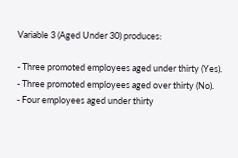Variable 3 (Aged Under 30) produces:

- Three promoted employees aged under thirty (Yes).
- Three promoted employees aged over thirty (No).
- Four employees aged under thirty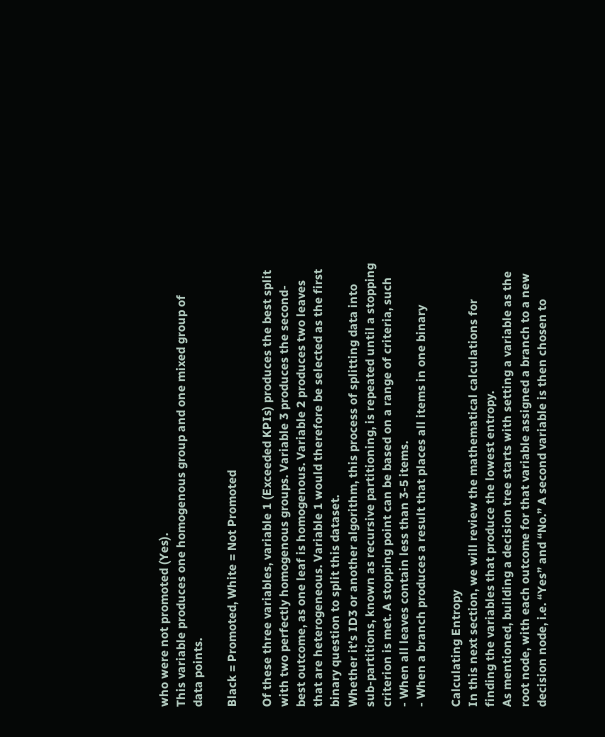who were not promoted (Yes).
This variable produces one homogenous group and one mixed group of
data points.

Black = Promoted, White = Not Promoted

Of these three variables, variable 1 (Exceeded KPIs) produces the best split
with two perfectly homogenous groups. Variable 3 produces the second-
best outcome, as one leaf is homogenous. Variable 2 produces two leaves
that are heterogeneous. Variable 1 would therefore be selected as the first
binary question to split this dataset.
Whether it’s ID3 or another algorithm, this process of splitting data into
sub-partitions, known as recursive partitioning, is repeated until a stopping
criterion is met. A stopping point can be based on a range of criteria, such
- When all leaves contain less than 3-5 items.
- When a branch produces a result that places all items in one binary

Calculating Entropy
In this next section, we will review the mathematical calculations for
finding the variables that produce the lowest entropy.
As mentioned, building a decision tree starts with setting a variable as the
root node, with each outcome for that variable assigned a branch to a new
decision node, i.e. “Yes” and “No.” A second variable is then chosen to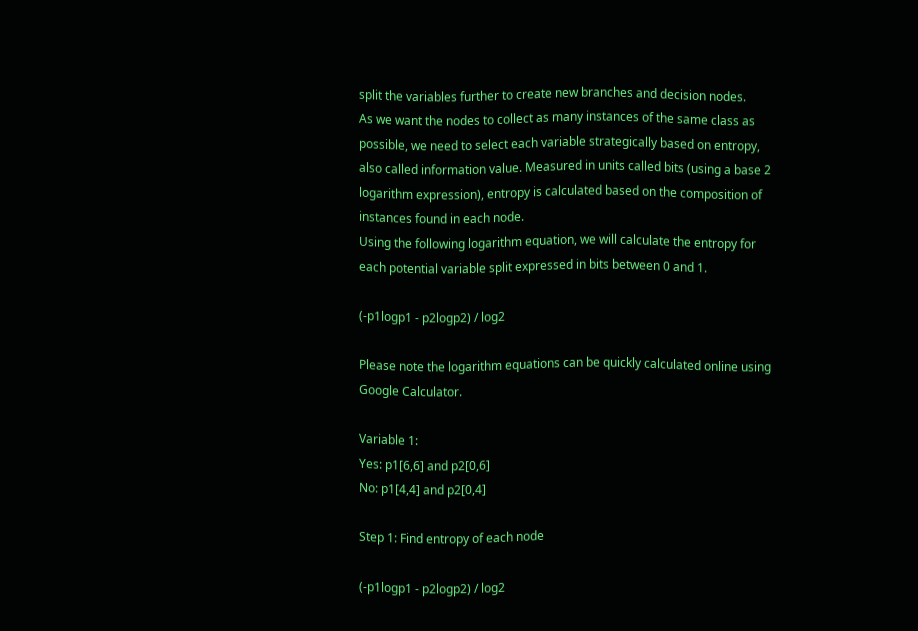split the variables further to create new branches and decision nodes.
As we want the nodes to collect as many instances of the same class as
possible, we need to select each variable strategically based on entropy,
also called information value. Measured in units called bits (using a base 2
logarithm expression), entropy is calculated based on the composition of
instances found in each node.
Using the following logarithm equation, we will calculate the entropy for
each potential variable split expressed in bits between 0 and 1.

(-p1logp1 - p2logp2) / log2

Please note the logarithm equations can be quickly calculated online using
Google Calculator.

Variable 1:
Yes: p1[6,6] and p2[0,6]
No: p1[4,4] and p2[0,4]

Step 1: Find entropy of each node

(-p1logp1 - p2logp2) / log2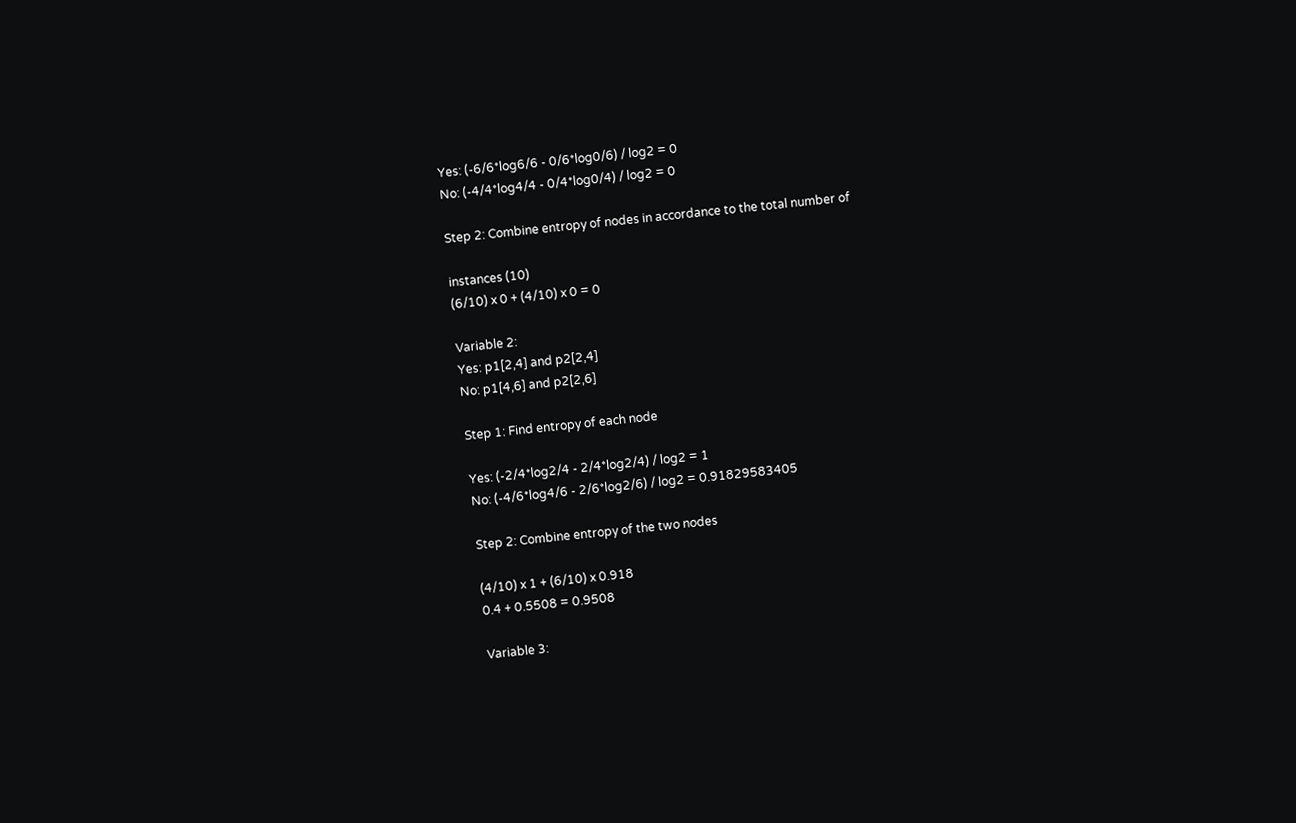Yes: (-6/6*log6/6 - 0/6*log0/6) / log2 = 0
No: (-4/4*log4/4 - 0/4*log0/4) / log2 = 0

Step 2: Combine entropy of nodes in accordance to the total number of

instances (10)
(6/10) x 0 + (4/10) x 0 = 0

Variable 2:
Yes: p1[2,4] and p2[2,4]
No: p1[4,6] and p2[2,6]

Step 1: Find entropy of each node

Yes: (-2/4*log2/4 - 2/4*log2/4) / log2 = 1
No: (-4/6*log4/6 - 2/6*log2/6) / log2 = 0.91829583405

Step 2: Combine entropy of the two nodes

(4/10) x 1 + (6/10) x 0.918
0.4 + 0.5508 = 0.9508

Variable 3: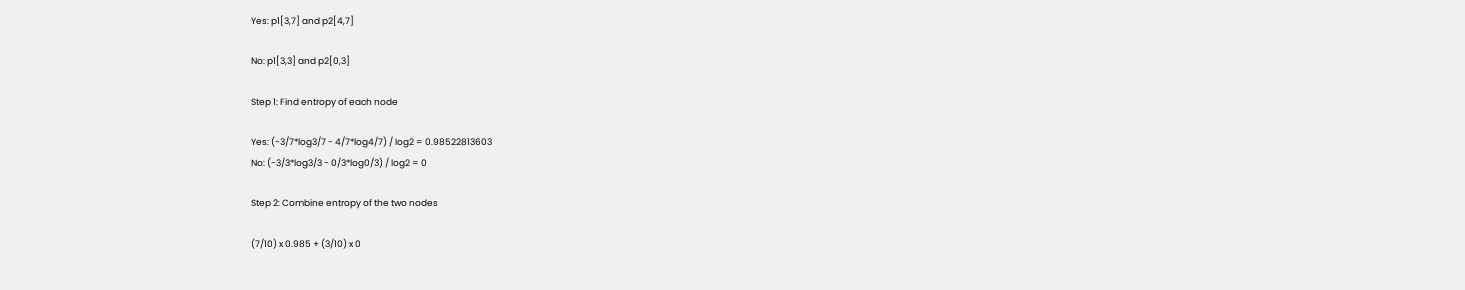Yes: p1[3,7] and p2[4,7]

No: p1[3,3] and p2[0,3]

Step 1: Find entropy of each node

Yes: (-3/7*log3/7 - 4/7*log4/7) / log2 = 0.98522813603
No: (-3/3*log3/3 - 0/3*log0/3) / log2 = 0

Step 2: Combine entropy of the two nodes

(7/10) x 0.985 + (3/10) x 0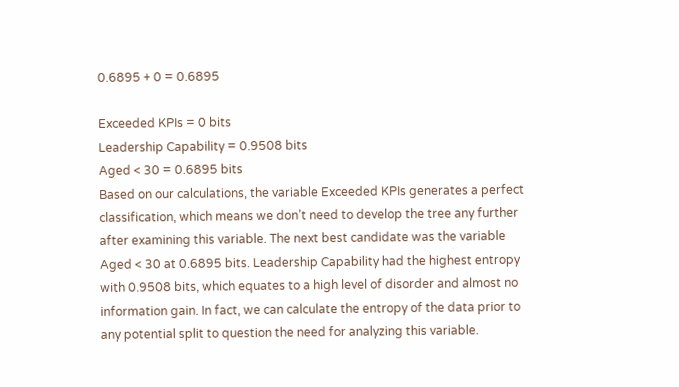0.6895 + 0 = 0.6895

Exceeded KPIs = 0 bits
Leadership Capability = 0.9508 bits
Aged < 30 = 0.6895 bits
Based on our calculations, the variable Exceeded KPIs generates a perfect
classification, which means we don’t need to develop the tree any further
after examining this variable. The next best candidate was the variable
Aged < 30 at 0.6895 bits. Leadership Capability had the highest entropy
with 0.9508 bits, which equates to a high level of disorder and almost no
information gain. In fact, we can calculate the entropy of the data prior to
any potential split to question the need for analyzing this variable.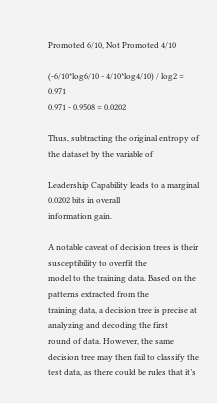Promoted 6/10, Not Promoted 4/10

(-6/10*log6/10 - 4/10*log4/10) / log2 = 0.971
0.971 - 0.9508 = 0.0202

Thus, subtracting the original entropy of the dataset by the variable of

Leadership Capability leads to a marginal 0.0202 bits in overall
information gain.

A notable caveat of decision trees is their susceptibility to overfit the
model to the training data. Based on the patterns extracted from the
training data, a decision tree is precise at analyzing and decoding the first
round of data. However, the same decision tree may then fail to classify the
test data, as there could be rules that it’s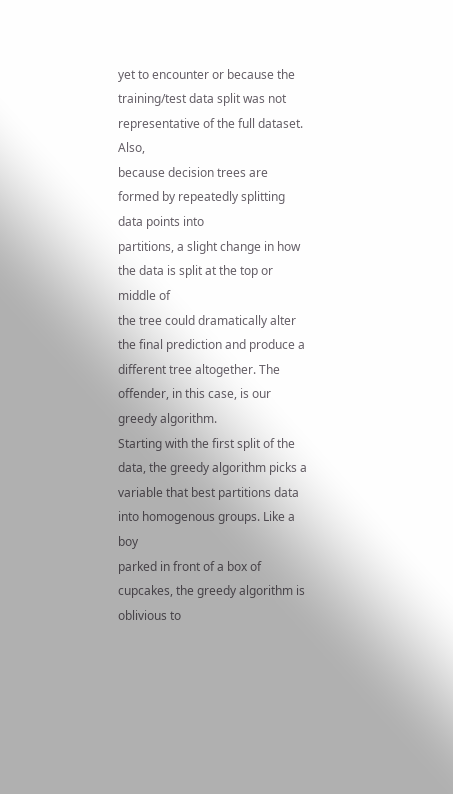yet to encounter or because the
training/test data split was not representative of the full dataset. Also,
because decision trees are formed by repeatedly splitting data points into
partitions, a slight change in how the data is split at the top or middle of
the tree could dramatically alter the final prediction and produce a
different tree altogether. The offender, in this case, is our greedy algorithm.
Starting with the first split of the data, the greedy algorithm picks a
variable that best partitions data into homogenous groups. Like a boy
parked in front of a box of cupcakes, the greedy algorithm is oblivious to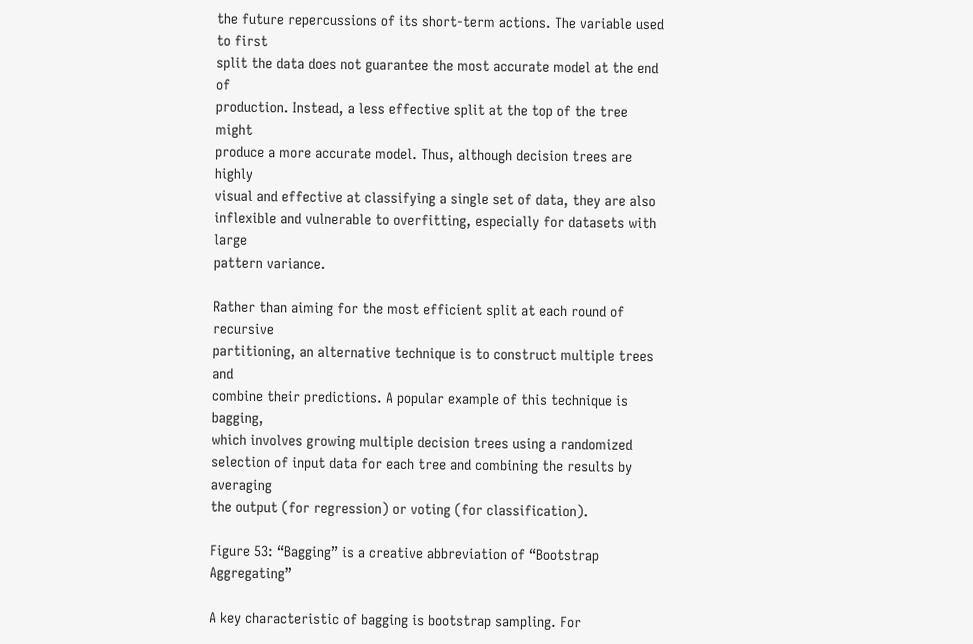the future repercussions of its short-term actions. The variable used to first
split the data does not guarantee the most accurate model at the end of
production. Instead, a less effective split at the top of the tree might
produce a more accurate model. Thus, although decision trees are highly
visual and effective at classifying a single set of data, they are also
inflexible and vulnerable to overfitting, especially for datasets with large
pattern variance.

Rather than aiming for the most efficient split at each round of recursive
partitioning, an alternative technique is to construct multiple trees and
combine their predictions. A popular example of this technique is bagging,
which involves growing multiple decision trees using a randomized
selection of input data for each tree and combining the results by averaging
the output (for regression) or voting (for classification).

Figure 53: “Bagging” is a creative abbreviation of “Bootstrap Aggregating”

A key characteristic of bagging is bootstrap sampling. For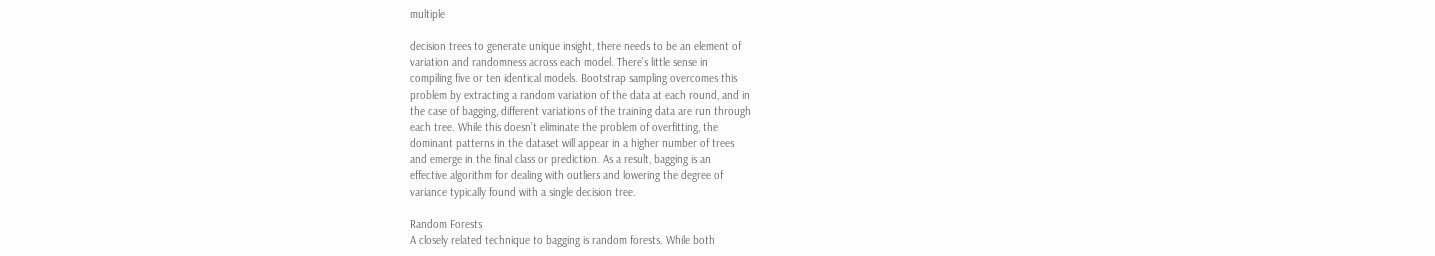multiple

decision trees to generate unique insight, there needs to be an element of
variation and randomness across each model. There’s little sense in
compiling five or ten identical models. Bootstrap sampling overcomes this
problem by extracting a random variation of the data at each round, and in
the case of bagging, different variations of the training data are run through
each tree. While this doesn’t eliminate the problem of overfitting, the
dominant patterns in the dataset will appear in a higher number of trees
and emerge in the final class or prediction. As a result, bagging is an
effective algorithm for dealing with outliers and lowering the degree of
variance typically found with a single decision tree.

Random Forests
A closely related technique to bagging is random forests. While both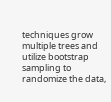techniques grow multiple trees and utilize bootstrap sampling to
randomize the data,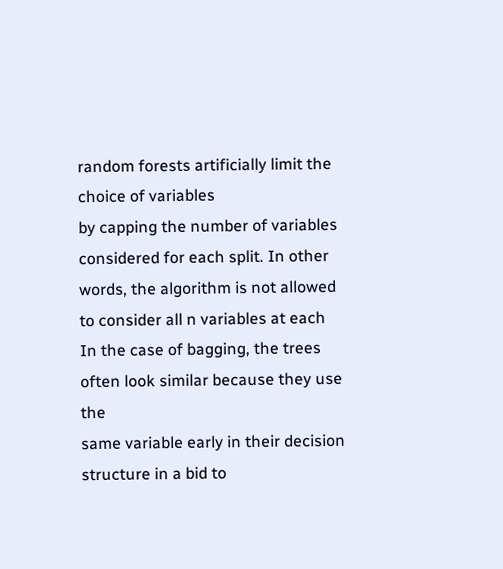random forests artificially limit the choice of variables
by capping the number of variables considered for each split. In other
words, the algorithm is not allowed to consider all n variables at each
In the case of bagging, the trees often look similar because they use the
same variable early in their decision structure in a bid to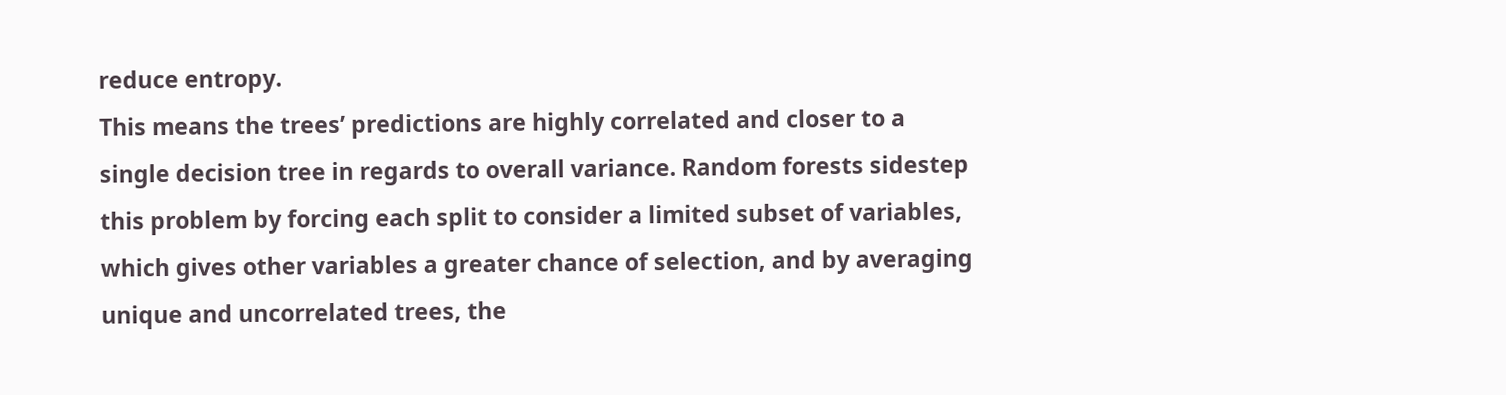reduce entropy.
This means the trees’ predictions are highly correlated and closer to a
single decision tree in regards to overall variance. Random forests sidestep
this problem by forcing each split to consider a limited subset of variables,
which gives other variables a greater chance of selection, and by averaging
unique and uncorrelated trees, the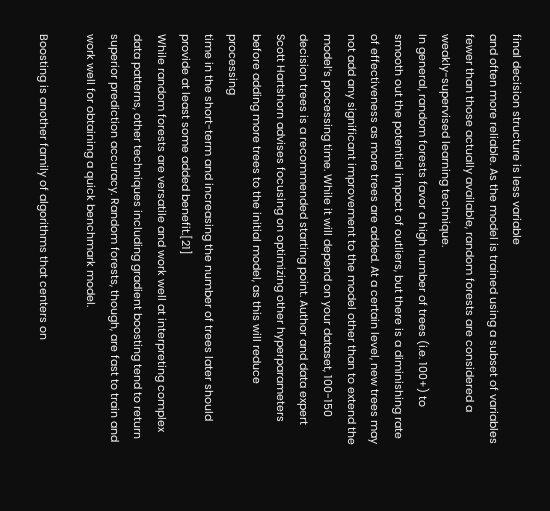final decision structure is less variable
and often more reliable. As the model is trained using a subset of variables
fewer than those actually available, random forests are considered a
weakly-supervised learning technique.
In general, random forests favor a high number of trees (i.e. 100+) to
smooth out the potential impact of outliers, but there is a diminishing rate
of effectiveness as more trees are added. At a certain level, new trees may
not add any significant improvement to the model other than to extend the
model’s processing time. While it will depend on your dataset, 100-150
decision trees is a recommended starting point. Author and data expert
Scott Hartshorn advises focusing on optimizing other hyperparameters
before adding more trees to the initial model, as this will reduce processing
time in the short-term and increasing the number of trees later should
provide at least some added benefit.[21]
While random forests are versatile and work well at interpreting complex
data patterns, other techniques including gradient boosting tend to return
superior prediction accuracy. Random forests, though, are fast to train and
work well for obtaining a quick benchmark model.

Boosting is another family of algorithms that centers on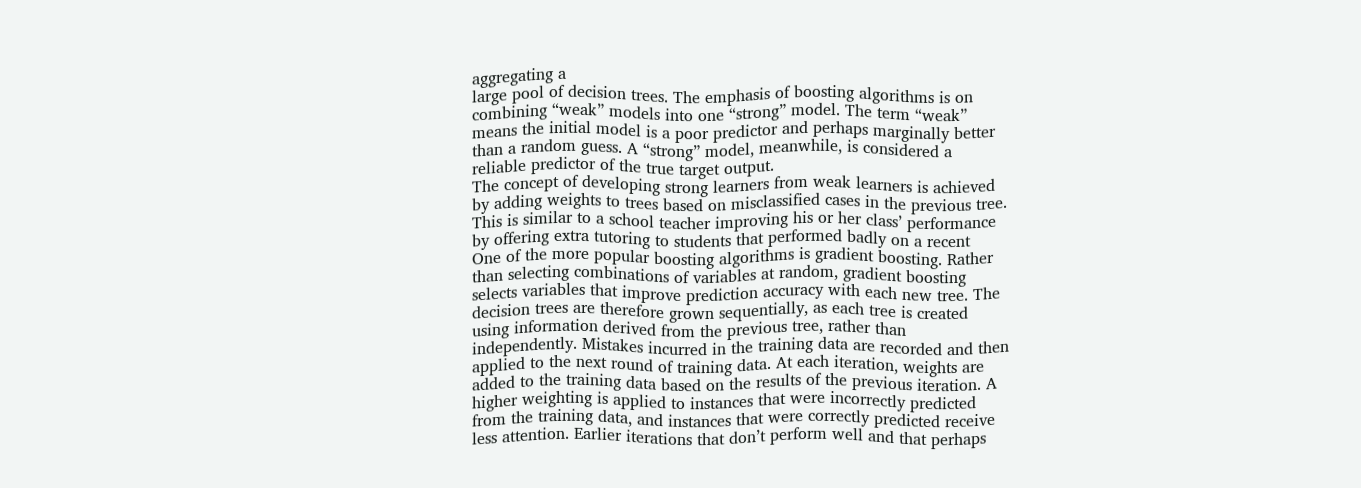aggregating a
large pool of decision trees. The emphasis of boosting algorithms is on
combining “weak” models into one “strong” model. The term “weak”
means the initial model is a poor predictor and perhaps marginally better
than a random guess. A “strong” model, meanwhile, is considered a
reliable predictor of the true target output.
The concept of developing strong learners from weak learners is achieved
by adding weights to trees based on misclassified cases in the previous tree.
This is similar to a school teacher improving his or her class’ performance
by offering extra tutoring to students that performed badly on a recent
One of the more popular boosting algorithms is gradient boosting. Rather
than selecting combinations of variables at random, gradient boosting
selects variables that improve prediction accuracy with each new tree. The
decision trees are therefore grown sequentially, as each tree is created
using information derived from the previous tree, rather than
independently. Mistakes incurred in the training data are recorded and then
applied to the next round of training data. At each iteration, weights are
added to the training data based on the results of the previous iteration. A
higher weighting is applied to instances that were incorrectly predicted
from the training data, and instances that were correctly predicted receive
less attention. Earlier iterations that don’t perform well and that perhaps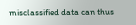misclassified data can thus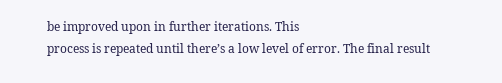be improved upon in further iterations. This
process is repeated until there’s a low level of error. The final result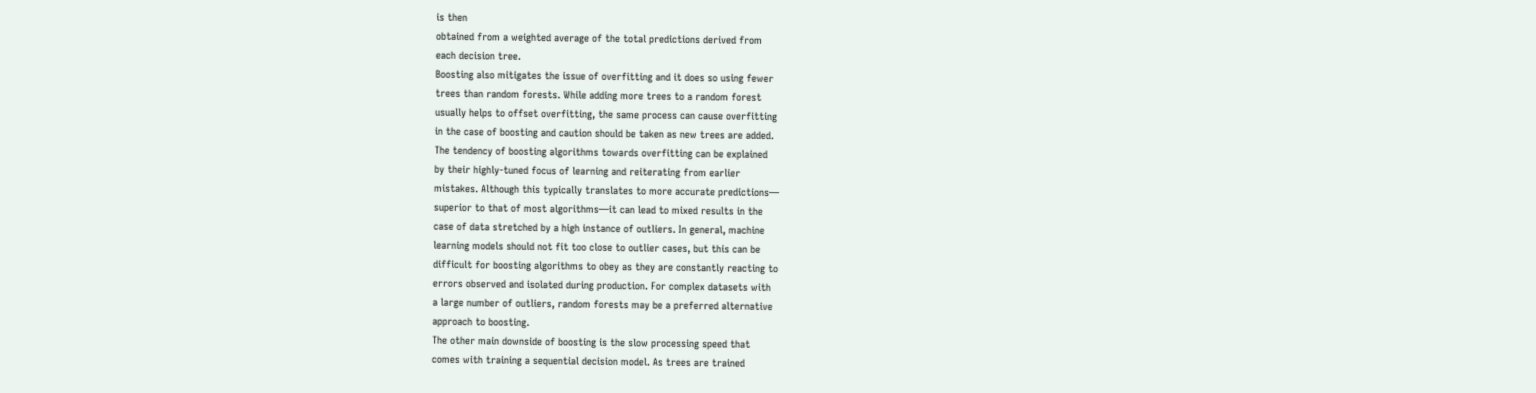is then
obtained from a weighted average of the total predictions derived from
each decision tree.
Boosting also mitigates the issue of overfitting and it does so using fewer
trees than random forests. While adding more trees to a random forest
usually helps to offset overfitting, the same process can cause overfitting
in the case of boosting and caution should be taken as new trees are added.
The tendency of boosting algorithms towards overfitting can be explained
by their highly-tuned focus of learning and reiterating from earlier
mistakes. Although this typically translates to more accurate predictions—
superior to that of most algorithms—it can lead to mixed results in the
case of data stretched by a high instance of outliers. In general, machine
learning models should not fit too close to outlier cases, but this can be
difficult for boosting algorithms to obey as they are constantly reacting to
errors observed and isolated during production. For complex datasets with
a large number of outliers, random forests may be a preferred alternative
approach to boosting.
The other main downside of boosting is the slow processing speed that
comes with training a sequential decision model. As trees are trained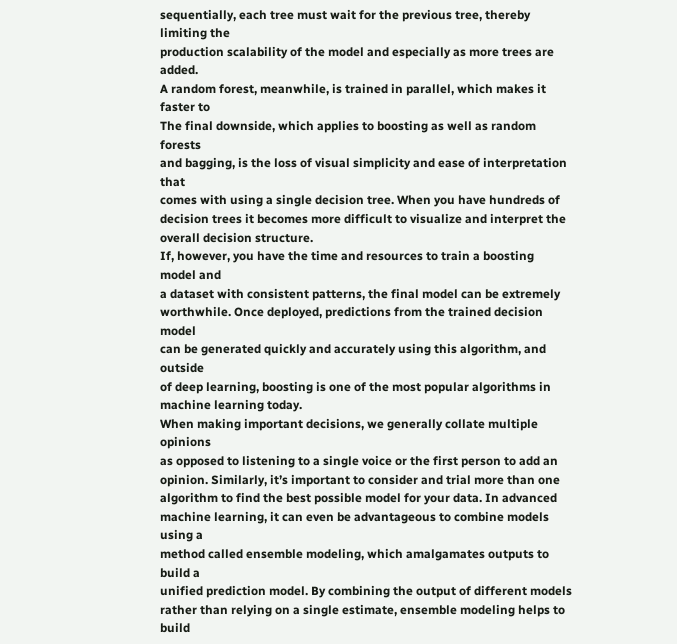sequentially, each tree must wait for the previous tree, thereby limiting the
production scalability of the model and especially as more trees are added.
A random forest, meanwhile, is trained in parallel, which makes it faster to
The final downside, which applies to boosting as well as random forests
and bagging, is the loss of visual simplicity and ease of interpretation that
comes with using a single decision tree. When you have hundreds of
decision trees it becomes more difficult to visualize and interpret the
overall decision structure.
If, however, you have the time and resources to train a boosting model and
a dataset with consistent patterns, the final model can be extremely
worthwhile. Once deployed, predictions from the trained decision model
can be generated quickly and accurately using this algorithm, and outside
of deep learning, boosting is one of the most popular algorithms in
machine learning today.
When making important decisions, we generally collate multiple opinions
as opposed to listening to a single voice or the first person to add an
opinion. Similarly, it’s important to consider and trial more than one
algorithm to find the best possible model for your data. In advanced
machine learning, it can even be advantageous to combine models using a
method called ensemble modeling, which amalgamates outputs to build a
unified prediction model. By combining the output of different models
rather than relying on a single estimate, ensemble modeling helps to build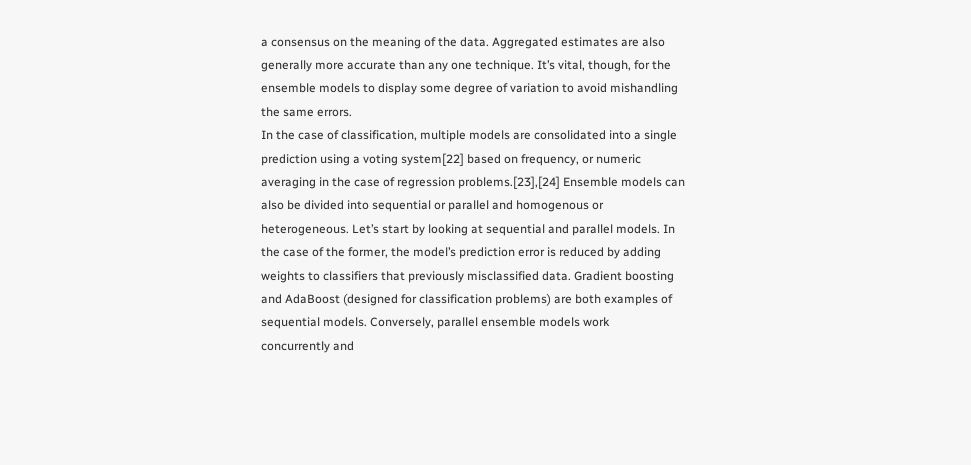a consensus on the meaning of the data. Aggregated estimates are also
generally more accurate than any one technique. It’s vital, though, for the
ensemble models to display some degree of variation to avoid mishandling
the same errors.
In the case of classification, multiple models are consolidated into a single
prediction using a voting system[22] based on frequency, or numeric
averaging in the case of regression problems.[23],[24] Ensemble models can
also be divided into sequential or parallel and homogenous or
heterogeneous. Let’s start by looking at sequential and parallel models. In
the case of the former, the model’s prediction error is reduced by adding
weights to classifiers that previously misclassified data. Gradient boosting
and AdaBoost (designed for classification problems) are both examples of
sequential models. Conversely, parallel ensemble models work
concurrently and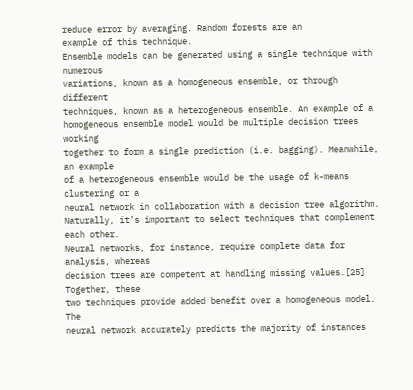reduce error by averaging. Random forests are an
example of this technique.
Ensemble models can be generated using a single technique with numerous
variations, known as a homogeneous ensemble, or through different
techniques, known as a heterogeneous ensemble. An example of a
homogeneous ensemble model would be multiple decision trees working
together to form a single prediction (i.e. bagging). Meanwhile, an example
of a heterogeneous ensemble would be the usage of k-means clustering or a
neural network in collaboration with a decision tree algorithm.
Naturally, it’s important to select techniques that complement each other.
Neural networks, for instance, require complete data for analysis, whereas
decision trees are competent at handling missing values.[25] Together, these
two techniques provide added benefit over a homogeneous model. The
neural network accurately predicts the majority of instances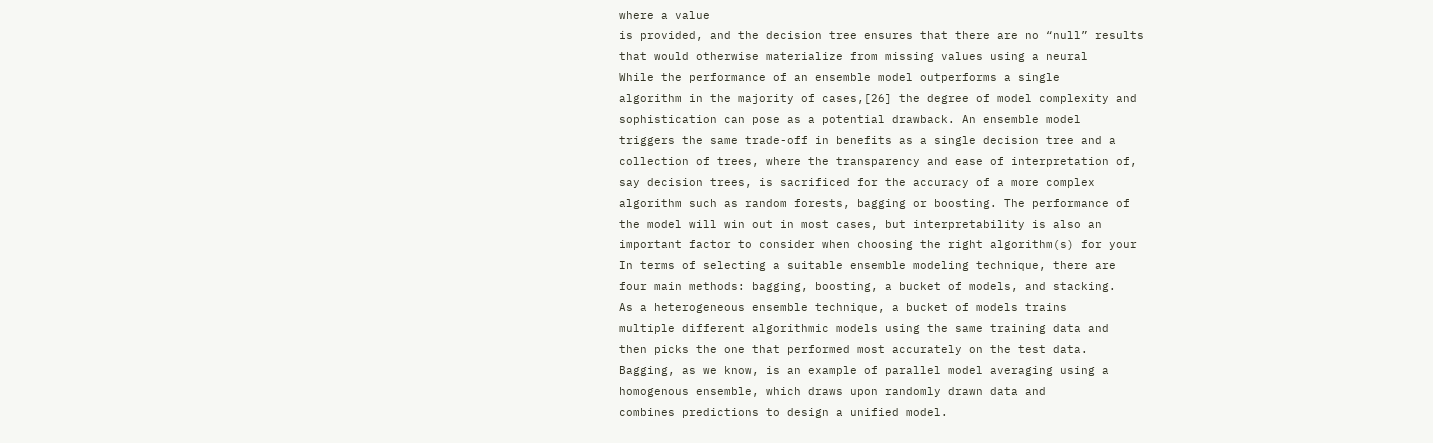where a value
is provided, and the decision tree ensures that there are no “null” results
that would otherwise materialize from missing values using a neural
While the performance of an ensemble model outperforms a single
algorithm in the majority of cases,[26] the degree of model complexity and
sophistication can pose as a potential drawback. An ensemble model
triggers the same trade-off in benefits as a single decision tree and a
collection of trees, where the transparency and ease of interpretation of,
say decision trees, is sacrificed for the accuracy of a more complex
algorithm such as random forests, bagging or boosting. The performance of
the model will win out in most cases, but interpretability is also an
important factor to consider when choosing the right algorithm(s) for your
In terms of selecting a suitable ensemble modeling technique, there are
four main methods: bagging, boosting, a bucket of models, and stacking.
As a heterogeneous ensemble technique, a bucket of models trains
multiple different algorithmic models using the same training data and
then picks the one that performed most accurately on the test data.
Bagging, as we know, is an example of parallel model averaging using a
homogenous ensemble, which draws upon randomly drawn data and
combines predictions to design a unified model.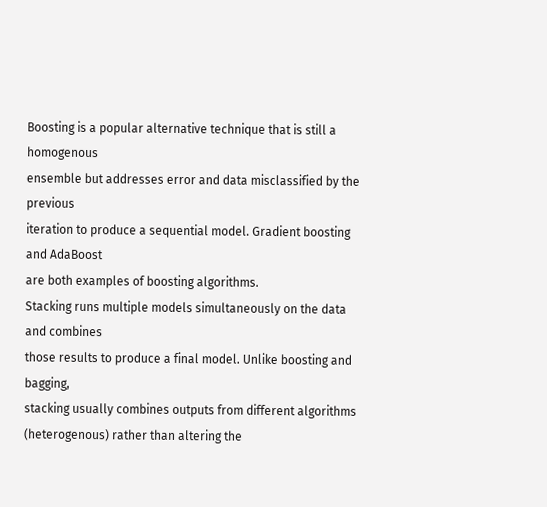Boosting is a popular alternative technique that is still a homogenous
ensemble but addresses error and data misclassified by the previous
iteration to produce a sequential model. Gradient boosting and AdaBoost
are both examples of boosting algorithms.
Stacking runs multiple models simultaneously on the data and combines
those results to produce a final model. Unlike boosting and bagging,
stacking usually combines outputs from different algorithms
(heterogenous) rather than altering the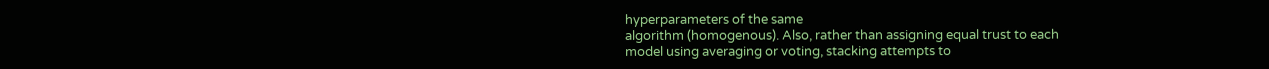hyperparameters of the same
algorithm (homogenous). Also, rather than assigning equal trust to each
model using averaging or voting, stacking attempts to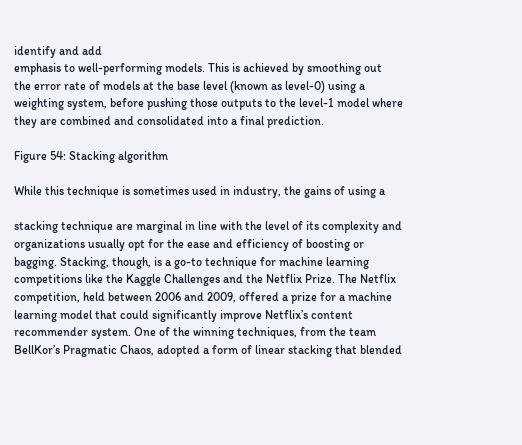identify and add
emphasis to well-performing models. This is achieved by smoothing out
the error rate of models at the base level (known as level-0) using a
weighting system, before pushing those outputs to the level-1 model where
they are combined and consolidated into a final prediction.

Figure 54: Stacking algorithm

While this technique is sometimes used in industry, the gains of using a

stacking technique are marginal in line with the level of its complexity and
organizations usually opt for the ease and efficiency of boosting or
bagging. Stacking, though, is a go-to technique for machine learning
competitions like the Kaggle Challenges and the Netflix Prize. The Netflix
competition, held between 2006 and 2009, offered a prize for a machine
learning model that could significantly improve Netflix’s content
recommender system. One of the winning techniques, from the team
BellKor’s Pragmatic Chaos, adopted a form of linear stacking that blended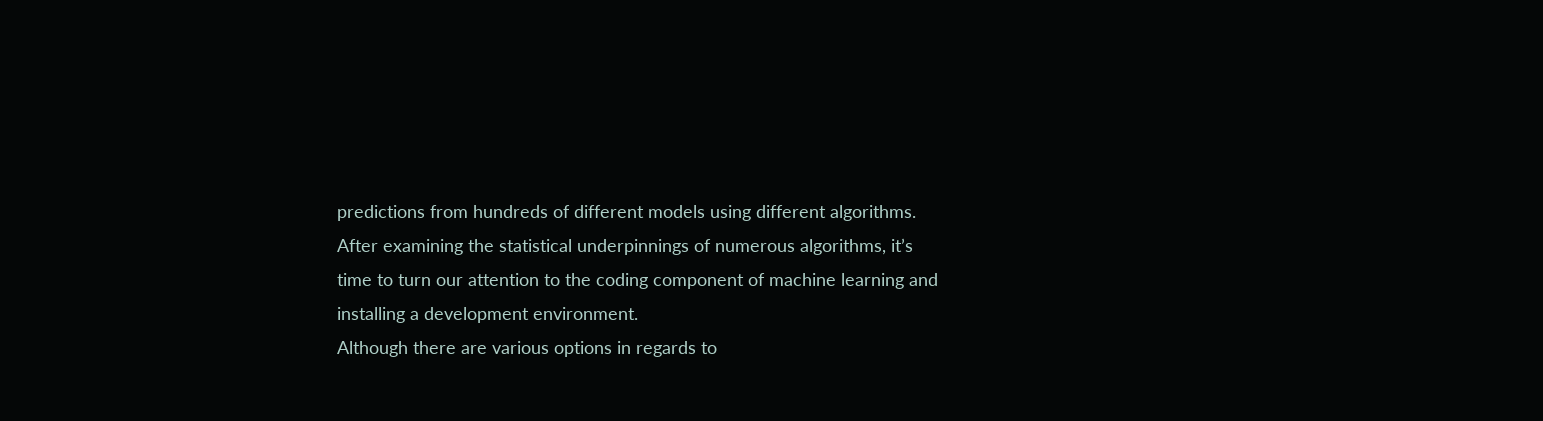predictions from hundreds of different models using different algorithms.
After examining the statistical underpinnings of numerous algorithms, it’s
time to turn our attention to the coding component of machine learning and
installing a development environment.
Although there are various options in regards to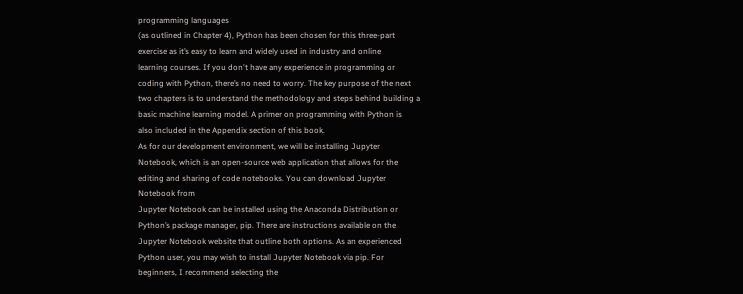programming languages
(as outlined in Chapter 4), Python has been chosen for this three-part
exercise as it’s easy to learn and widely used in industry and online
learning courses. If you don't have any experience in programming or
coding with Python, there’s no need to worry. The key purpose of the next
two chapters is to understand the methodology and steps behind building a
basic machine learning model. A primer on programming with Python is
also included in the Appendix section of this book.
As for our development environment, we will be installing Jupyter
Notebook, which is an open-source web application that allows for the
editing and sharing of code notebooks. You can download Jupyter
Notebook from
Jupyter Notebook can be installed using the Anaconda Distribution or
Python’s package manager, pip. There are instructions available on the
Jupyter Notebook website that outline both options. As an experienced
Python user, you may wish to install Jupyter Notebook via pip. For
beginners, I recommend selecting the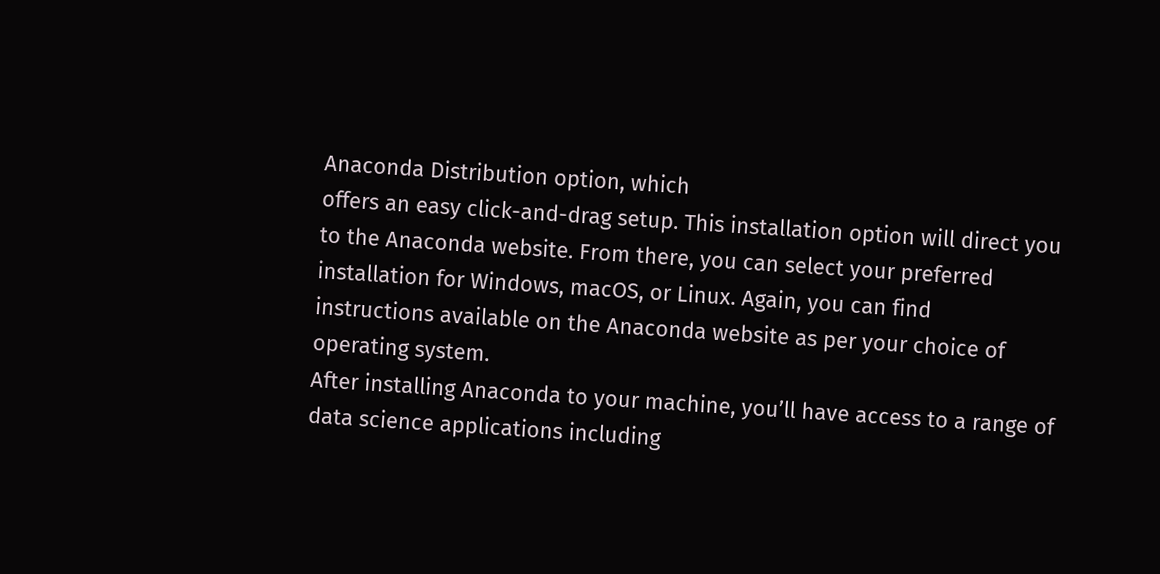Anaconda Distribution option, which
offers an easy click-and-drag setup. This installation option will direct you
to the Anaconda website. From there, you can select your preferred
installation for Windows, macOS, or Linux. Again, you can find
instructions available on the Anaconda website as per your choice of
operating system.
After installing Anaconda to your machine, you’ll have access to a range of
data science applications including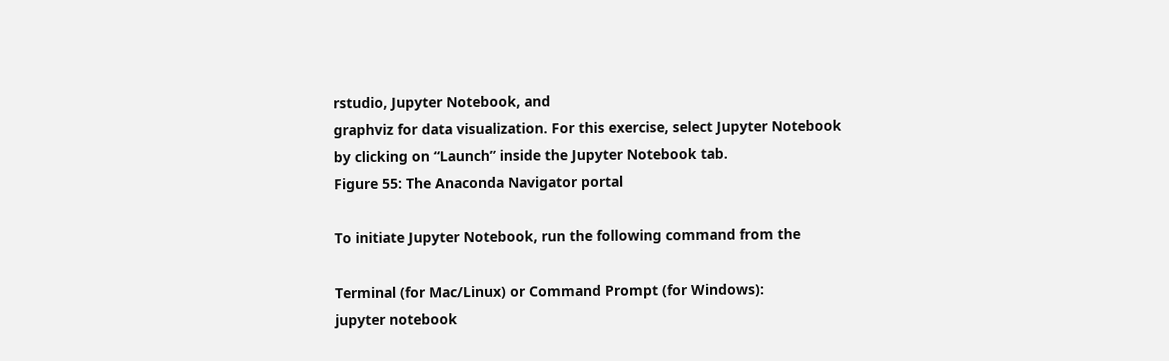rstudio, Jupyter Notebook, and
graphviz for data visualization. For this exercise, select Jupyter Notebook
by clicking on “Launch” inside the Jupyter Notebook tab.
Figure 55: The Anaconda Navigator portal

To initiate Jupyter Notebook, run the following command from the

Terminal (for Mac/Linux) or Command Prompt (for Windows):
jupyter notebook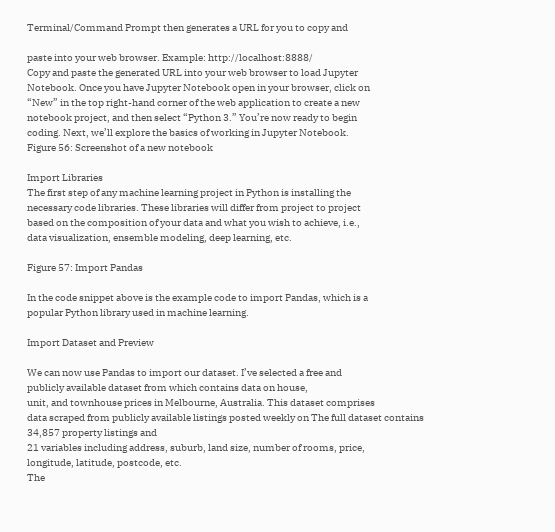Terminal/Command Prompt then generates a URL for you to copy and

paste into your web browser. Example: http://localhost:8888/
Copy and paste the generated URL into your web browser to load Jupyter
Notebook. Once you have Jupyter Notebook open in your browser, click on
“New” in the top right-hand corner of the web application to create a new
notebook project, and then select “Python 3.” You’re now ready to begin
coding. Next, we’ll explore the basics of working in Jupyter Notebook.
Figure 56: Screenshot of a new notebook

Import Libraries
The first step of any machine learning project in Python is installing the
necessary code libraries. These libraries will differ from project to project
based on the composition of your data and what you wish to achieve, i.e.,
data visualization, ensemble modeling, deep learning, etc.

Figure 57: Import Pandas

In the code snippet above is the example code to import Pandas, which is a
popular Python library used in machine learning.

Import Dataset and Preview

We can now use Pandas to import our dataset. I’ve selected a free and
publicly available dataset from which contains data on house,
unit, and townhouse prices in Melbourne, Australia. This dataset comprises
data scraped from publicly available listings posted weekly on The full dataset contains 34,857 property listings and
21 variables including address, suburb, land size, number of rooms, price,
longitude, latitude, postcode, etc.
The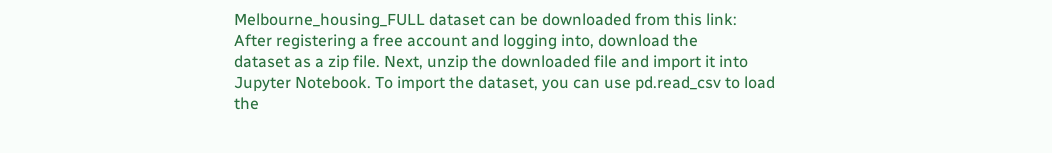Melbourne_housing_FULL dataset can be downloaded from this link:
After registering a free account and logging into, download the
dataset as a zip file. Next, unzip the downloaded file and import it into
Jupyter Notebook. To import the dataset, you can use pd.read_csv to load
the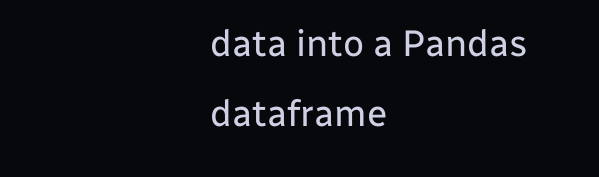data into a Pandas dataframe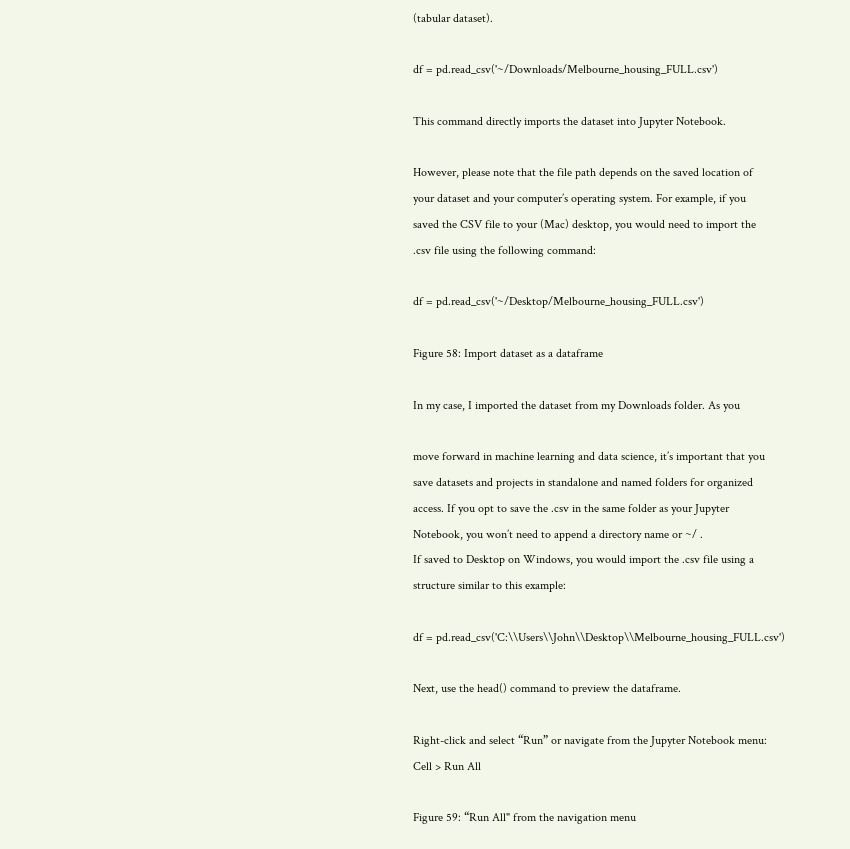(tabular dataset).

df = pd.read_csv('~/Downloads/Melbourne_housing_FULL.csv')

This command directly imports the dataset into Jupyter Notebook.

However, please note that the file path depends on the saved location of
your dataset and your computer’s operating system. For example, if you
saved the CSV file to your (Mac) desktop, you would need to import the
.csv file using the following command:

df = pd.read_csv('~/Desktop/Melbourne_housing_FULL.csv')

Figure 58: Import dataset as a dataframe

In my case, I imported the dataset from my Downloads folder. As you

move forward in machine learning and data science, it’s important that you
save datasets and projects in standalone and named folders for organized
access. If you opt to save the .csv in the same folder as your Jupyter
Notebook, you won’t need to append a directory name or ~/ .
If saved to Desktop on Windows, you would import the .csv file using a
structure similar to this example:

df = pd.read_csv('C:\\Users\\John\\Desktop\\Melbourne_housing_FULL.csv')

Next, use the head() command to preview the dataframe.

Right-click and select “Run” or navigate from the Jupyter Notebook menu:
Cell > Run All

Figure 59: “Run All" from the navigation menu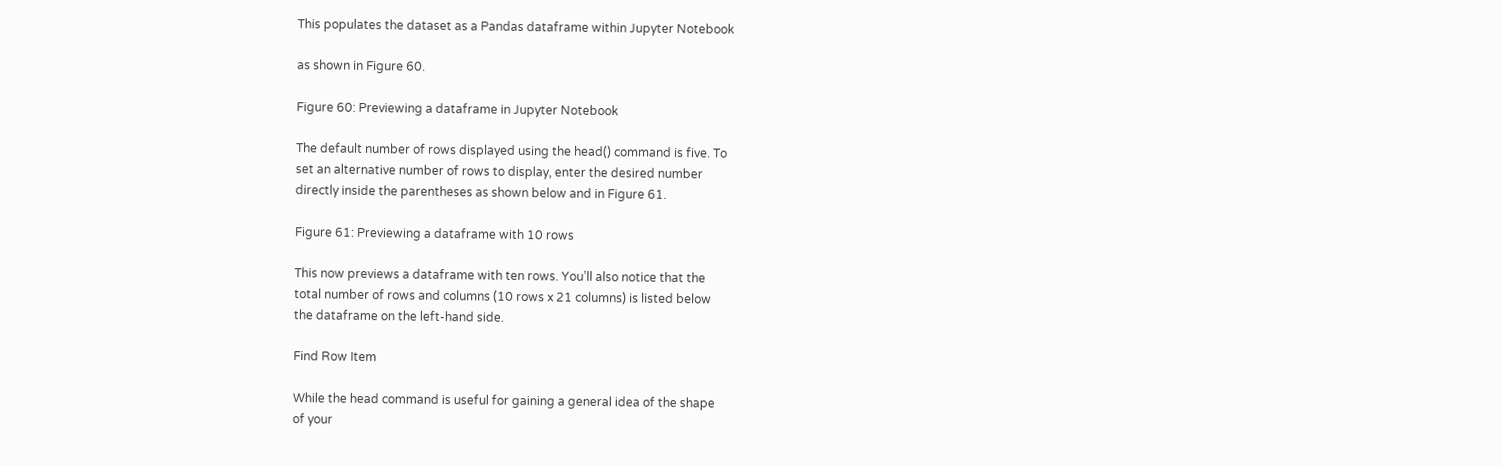This populates the dataset as a Pandas dataframe within Jupyter Notebook

as shown in Figure 60.

Figure 60: Previewing a dataframe in Jupyter Notebook

The default number of rows displayed using the head() command is five. To
set an alternative number of rows to display, enter the desired number
directly inside the parentheses as shown below and in Figure 61.

Figure 61: Previewing a dataframe with 10 rows

This now previews a dataframe with ten rows. You’ll also notice that the
total number of rows and columns (10 rows x 21 columns) is listed below
the dataframe on the left-hand side.

Find Row Item

While the head command is useful for gaining a general idea of the shape
of your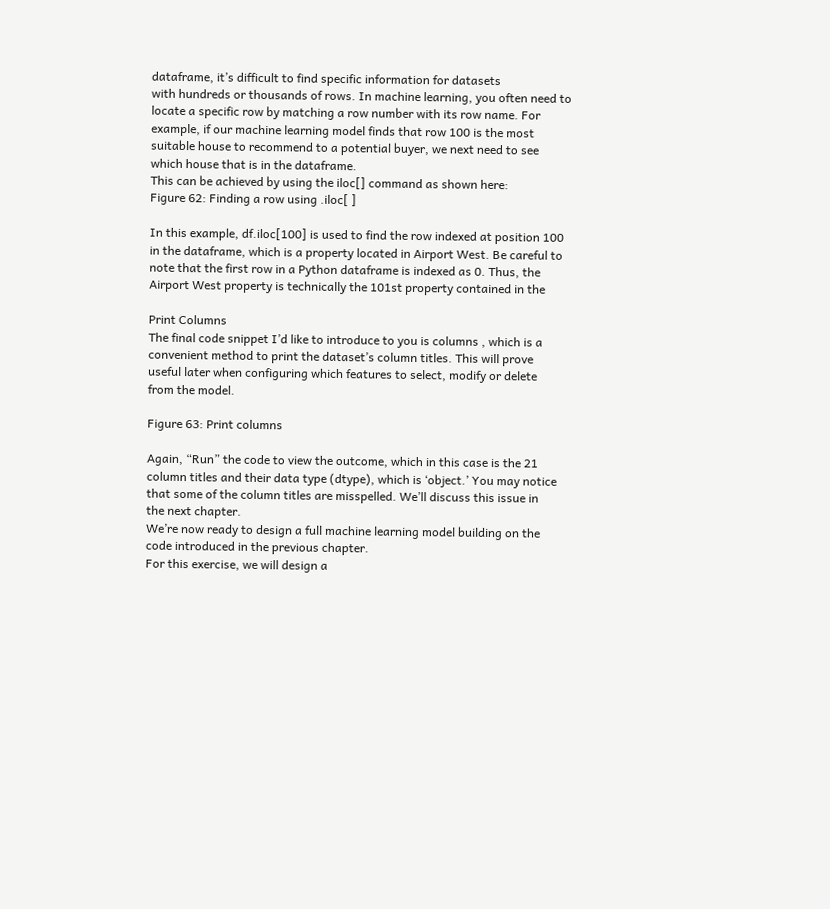dataframe, it’s difficult to find specific information for datasets
with hundreds or thousands of rows. In machine learning, you often need to
locate a specific row by matching a row number with its row name. For
example, if our machine learning model finds that row 100 is the most
suitable house to recommend to a potential buyer, we next need to see
which house that is in the dataframe.
This can be achieved by using the iloc[] command as shown here:
Figure 62: Finding a row using .iloc[ ]

In this example, df.iloc[100] is used to find the row indexed at position 100
in the dataframe, which is a property located in Airport West. Be careful to
note that the first row in a Python dataframe is indexed as 0. Thus, the
Airport West property is technically the 101st property contained in the

Print Columns
The final code snippet I’d like to introduce to you is columns , which is a
convenient method to print the dataset’s column titles. This will prove
useful later when configuring which features to select, modify or delete
from the model.

Figure 63: Print columns

Again, “Run” the code to view the outcome, which in this case is the 21
column titles and their data type (dtype), which is ‘object.’ You may notice
that some of the column titles are misspelled. We’ll discuss this issue in
the next chapter.
We’re now ready to design a full machine learning model building on the
code introduced in the previous chapter.
For this exercise, we will design a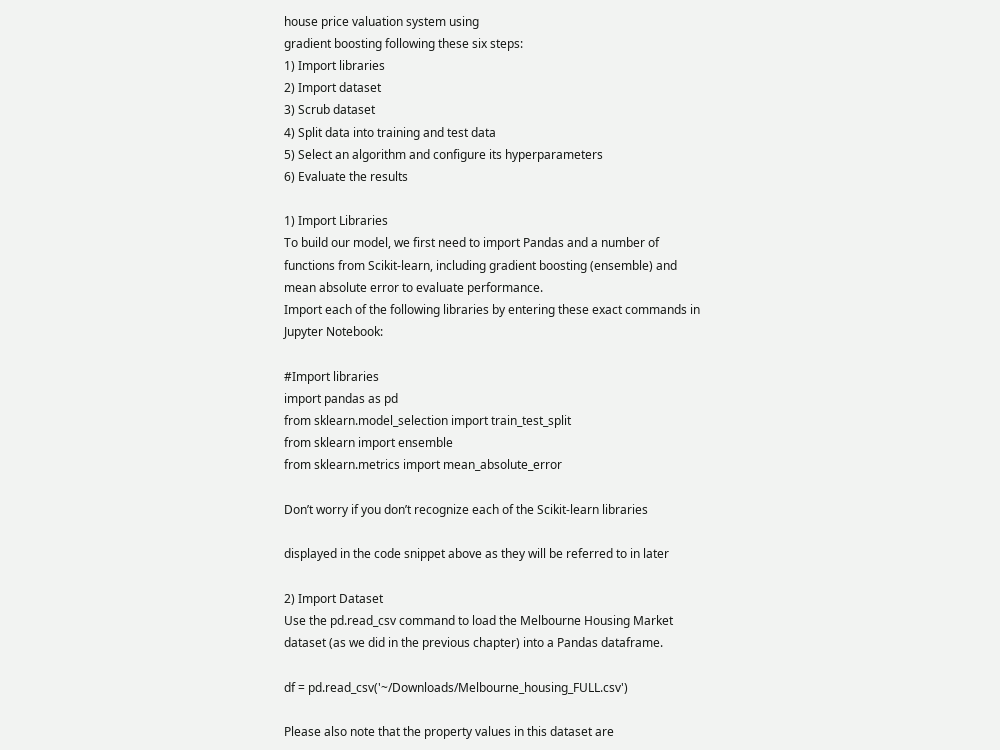house price valuation system using
gradient boosting following these six steps:
1) Import libraries
2) Import dataset
3) Scrub dataset
4) Split data into training and test data
5) Select an algorithm and configure its hyperparameters
6) Evaluate the results

1) Import Libraries
To build our model, we first need to import Pandas and a number of
functions from Scikit-learn, including gradient boosting (ensemble) and
mean absolute error to evaluate performance.
Import each of the following libraries by entering these exact commands in
Jupyter Notebook:

#Import libraries
import pandas as pd
from sklearn.model_selection import train_test_split
from sklearn import ensemble
from sklearn.metrics import mean_absolute_error

Don’t worry if you don’t recognize each of the Scikit-learn libraries

displayed in the code snippet above as they will be referred to in later

2) Import Dataset
Use the pd.read_csv command to load the Melbourne Housing Market
dataset (as we did in the previous chapter) into a Pandas dataframe.

df = pd.read_csv('~/Downloads/Melbourne_housing_FULL.csv')

Please also note that the property values in this dataset are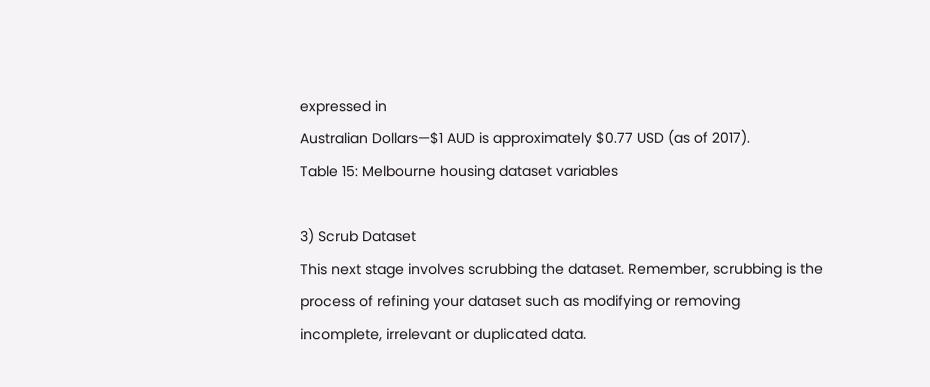expressed in
Australian Dollars—$1 AUD is approximately $0.77 USD (as of 2017).
Table 15: Melbourne housing dataset variables

3) Scrub Dataset
This next stage involves scrubbing the dataset. Remember, scrubbing is the
process of refining your dataset such as modifying or removing
incomplete, irrelevant or duplicated data.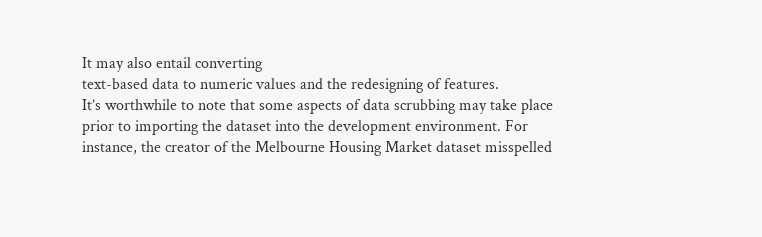It may also entail converting
text-based data to numeric values and the redesigning of features.
It’s worthwhile to note that some aspects of data scrubbing may take place
prior to importing the dataset into the development environment. For
instance, the creator of the Melbourne Housing Market dataset misspelled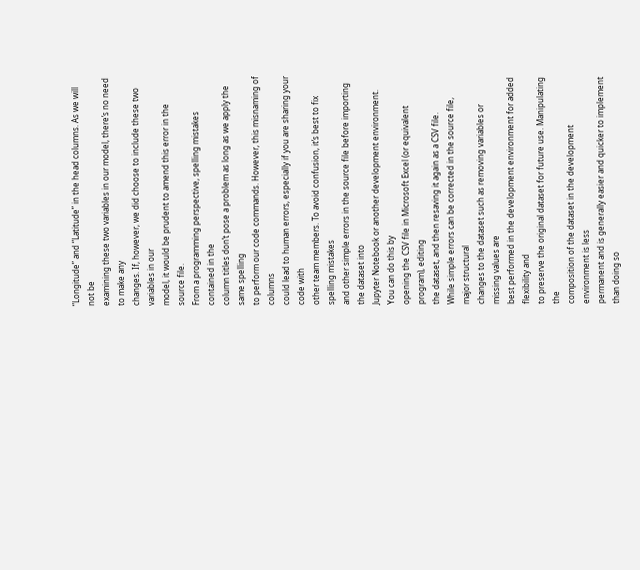“Longitude” and “Latitude” in the head columns. As we will not be
examining these two variables in our model, there’s no need to make any
changes. If, however, we did choose to include these two variables in our
model, it would be prudent to amend this error in the source file.
From a programming perspective, spelling mistakes contained in the
column titles don’t pose a problem as long as we apply the same spelling
to perform our code commands. However, this misnaming of columns
could lead to human errors, especially if you are sharing your code with
other team members. To avoid confusion, it’s best to fix spelling mistakes
and other simple errors in the source file before importing the dataset into
Jupyter Notebook or another development environment. You can do this by
opening the CSV file in Microsoft Excel (or equivalent program), editing
the dataset, and then resaving it again as a CSV file.
While simple errors can be corrected in the source file, major structural
changes to the dataset such as removing variables or missing values are
best performed in the development environment for added flexibility and
to preserve the original dataset for future use. Manipulating the
composition of the dataset in the development environment is less
permanent and is generally easier and quicker to implement than doing so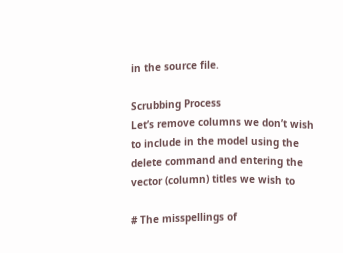in the source file.

Scrubbing Process
Let’s remove columns we don’t wish to include in the model using the
delete command and entering the vector (column) titles we wish to

# The misspellings of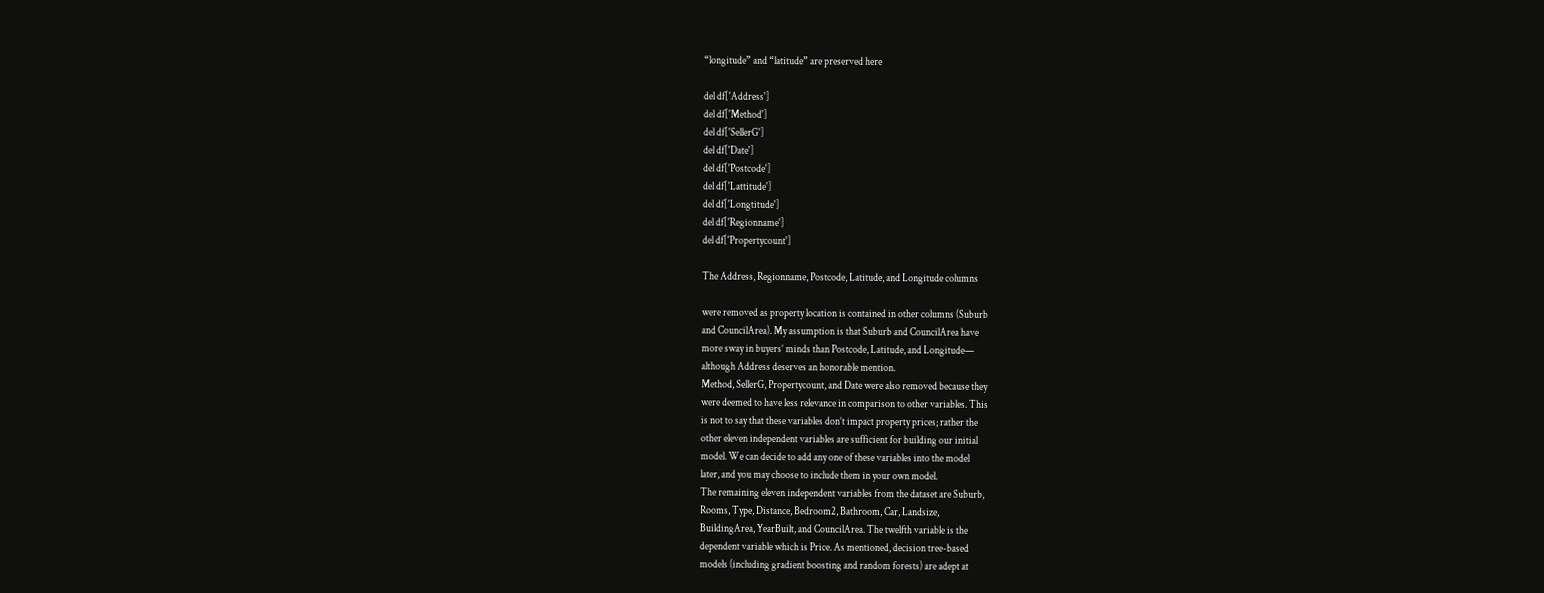“longitude” and “latitude” are preserved here

del df['Address']
del df['Method']
del df['SellerG']
del df['Date']
del df['Postcode']
del df['Lattitude']
del df['Longtitude']
del df['Regionname']
del df['Propertycount']

The Address, Regionname, Postcode, Latitude, and Longitude columns

were removed as property location is contained in other columns (Suburb
and CouncilArea). My assumption is that Suburb and CouncilArea have
more sway in buyers’ minds than Postcode, Latitude, and Longitude—
although Address deserves an honorable mention.
Method, SellerG, Propertycount, and Date were also removed because they
were deemed to have less relevance in comparison to other variables. This
is not to say that these variables don’t impact property prices; rather the
other eleven independent variables are sufficient for building our initial
model. We can decide to add any one of these variables into the model
later, and you may choose to include them in your own model.
The remaining eleven independent variables from the dataset are Suburb,
Rooms, Type, Distance, Bedroom2, Bathroom, Car, Landsize,
BuildingArea, YearBuilt, and CouncilArea. The twelfth variable is the
dependent variable which is Price. As mentioned, decision tree-based
models (including gradient boosting and random forests) are adept at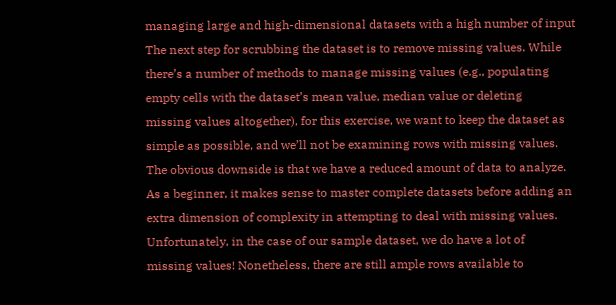managing large and high-dimensional datasets with a high number of input
The next step for scrubbing the dataset is to remove missing values. While
there’s a number of methods to manage missing values (e.g., populating
empty cells with the dataset’s mean value, median value or deleting
missing values altogether), for this exercise, we want to keep the dataset as
simple as possible, and we’ll not be examining rows with missing values.
The obvious downside is that we have a reduced amount of data to analyze.
As a beginner, it makes sense to master complete datasets before adding an
extra dimension of complexity in attempting to deal with missing values.
Unfortunately, in the case of our sample dataset, we do have a lot of
missing values! Nonetheless, there are still ample rows available to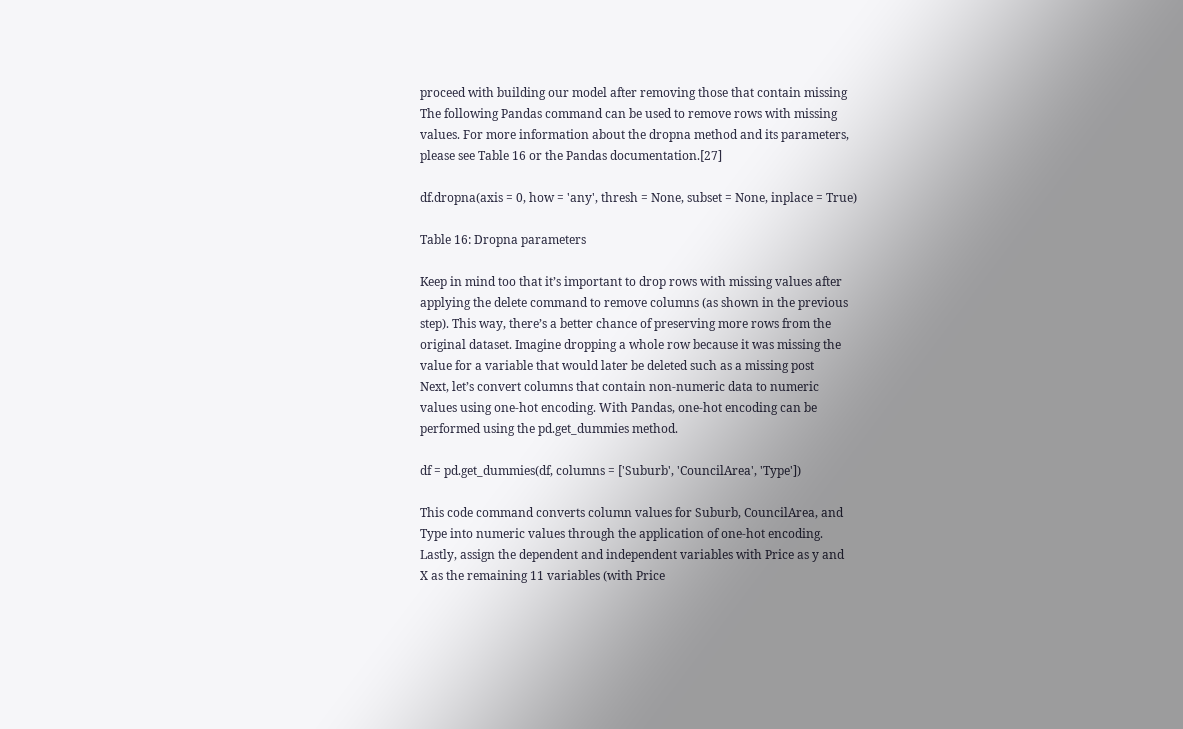proceed with building our model after removing those that contain missing
The following Pandas command can be used to remove rows with missing
values. For more information about the dropna method and its parameters,
please see Table 16 or the Pandas documentation.[27]

df.dropna(axis = 0, how = 'any', thresh = None, subset = None, inplace = True)

Table 16: Dropna parameters

Keep in mind too that it’s important to drop rows with missing values after
applying the delete command to remove columns (as shown in the previous
step). This way, there’s a better chance of preserving more rows from the
original dataset. Imagine dropping a whole row because it was missing the
value for a variable that would later be deleted such as a missing post
Next, let’s convert columns that contain non-numeric data to numeric
values using one-hot encoding. With Pandas, one-hot encoding can be
performed using the pd.get_dummies method.

df = pd.get_dummies(df, columns = ['Suburb', 'CouncilArea', 'Type'])

This code command converts column values for Suburb, CouncilArea, and
Type into numeric values through the application of one-hot encoding.
Lastly, assign the dependent and independent variables with Price as y and
X as the remaining 11 variables (with Price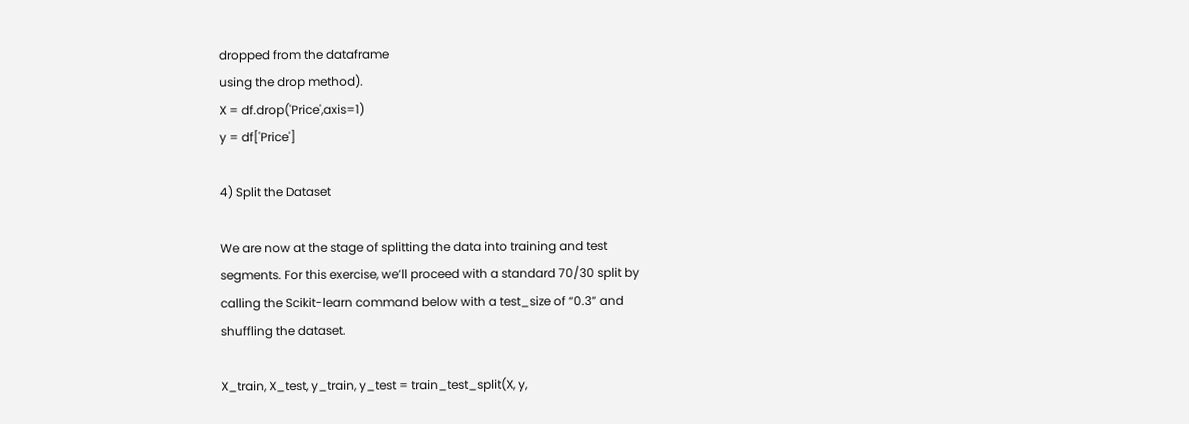dropped from the dataframe
using the drop method).
X = df.drop('Price',axis=1)
y = df['Price']

4) Split the Dataset

We are now at the stage of splitting the data into training and test
segments. For this exercise, we’ll proceed with a standard 70/30 split by
calling the Scikit-learn command below with a test_size of “0.3” and
shuffling the dataset.

X_train, X_test, y_train, y_test = train_test_split(X, y,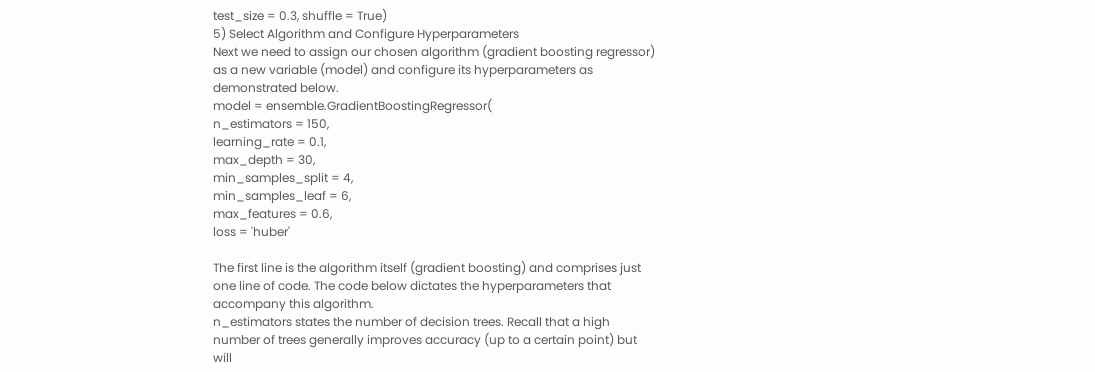test_size = 0.3, shuffle = True)
5) Select Algorithm and Configure Hyperparameters
Next we need to assign our chosen algorithm (gradient boosting regressor)
as a new variable (model) and configure its hyperparameters as
demonstrated below.
model = ensemble.GradientBoostingRegressor(
n_estimators = 150,
learning_rate = 0.1,
max_depth = 30,
min_samples_split = 4,
min_samples_leaf = 6,
max_features = 0.6,
loss = 'huber'

The first line is the algorithm itself (gradient boosting) and comprises just
one line of code. The code below dictates the hyperparameters that
accompany this algorithm.
n_estimators states the number of decision trees. Recall that a high
number of trees generally improves accuracy (up to a certain point) but
will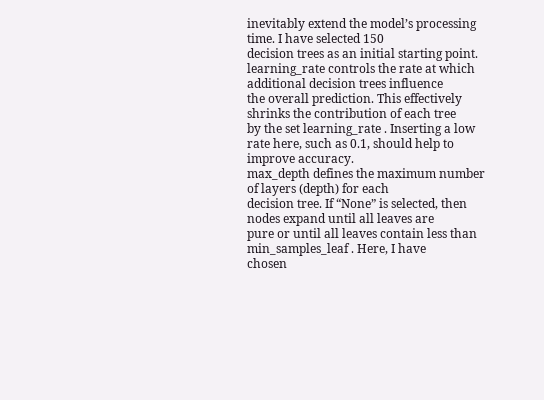inevitably extend the model’s processing time. I have selected 150
decision trees as an initial starting point.
learning_rate controls the rate at which additional decision trees influence
the overall prediction. This effectively shrinks the contribution of each tree
by the set learning_rate . Inserting a low rate here, such as 0.1, should help to
improve accuracy.
max_depth defines the maximum number of layers (depth) for each
decision tree. If “None” is selected, then nodes expand until all leaves are
pure or until all leaves contain less than min_samples_leaf . Here, I have
chosen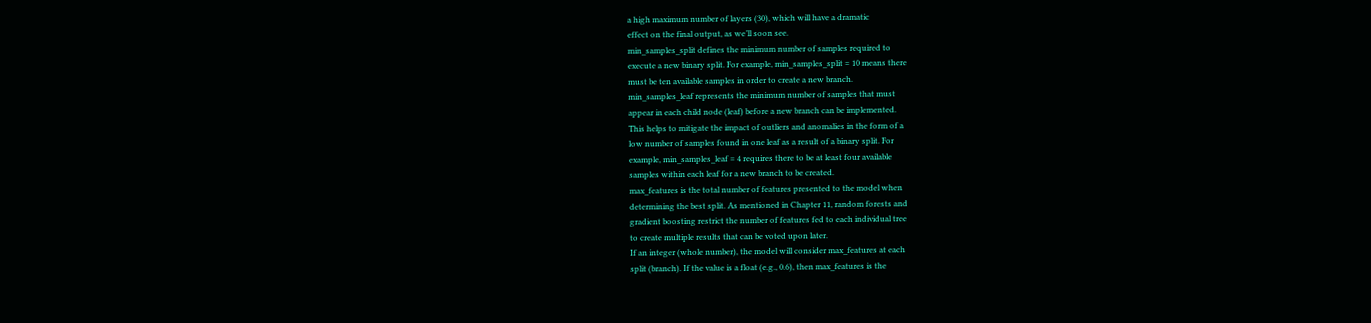a high maximum number of layers (30), which will have a dramatic
effect on the final output, as we’ll soon see.
min_samples_split defines the minimum number of samples required to
execute a new binary split. For example, min_samples_split = 10 means there
must be ten available samples in order to create a new branch.
min_samples_leaf represents the minimum number of samples that must
appear in each child node (leaf) before a new branch can be implemented.
This helps to mitigate the impact of outliers and anomalies in the form of a
low number of samples found in one leaf as a result of a binary split. For
example, min_samples_leaf = 4 requires there to be at least four available
samples within each leaf for a new branch to be created.
max_features is the total number of features presented to the model when
determining the best split. As mentioned in Chapter 11, random forests and
gradient boosting restrict the number of features fed to each individual tree
to create multiple results that can be voted upon later.
If an integer (whole number), the model will consider max_features at each
split (branch). If the value is a float (e.g., 0.6), then max_features is the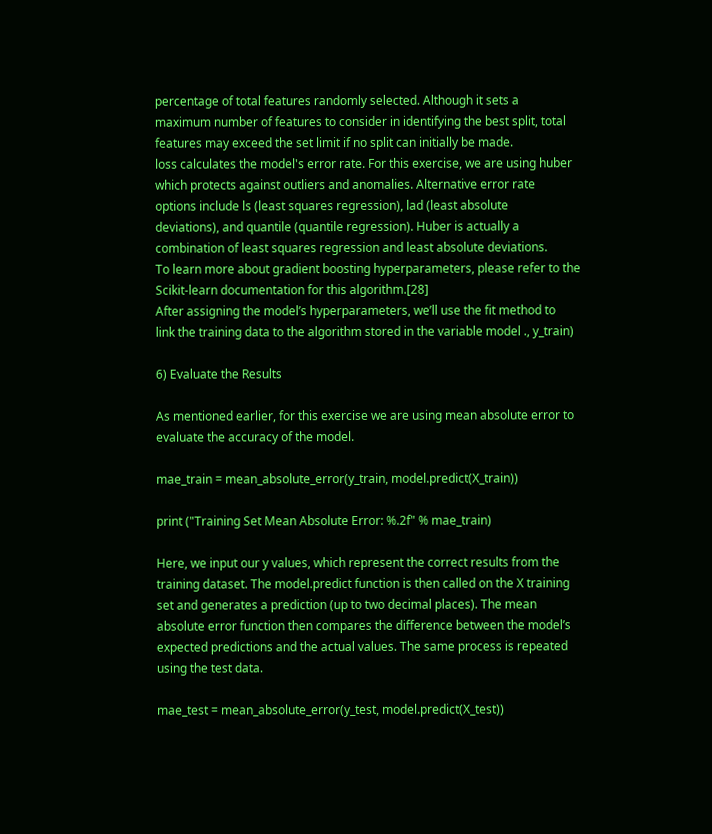percentage of total features randomly selected. Although it sets a
maximum number of features to consider in identifying the best split, total
features may exceed the set limit if no split can initially be made.
loss calculates the model's error rate. For this exercise, we are using huber
which protects against outliers and anomalies. Alternative error rate
options include ls (least squares regression), lad (least absolute
deviations), and quantile (quantile regression). Huber is actually a
combination of least squares regression and least absolute deviations.
To learn more about gradient boosting hyperparameters, please refer to the
Scikit-learn documentation for this algorithm.[28]
After assigning the model’s hyperparameters, we’ll use the fit method to
link the training data to the algorithm stored in the variable model ., y_train)

6) Evaluate the Results

As mentioned earlier, for this exercise we are using mean absolute error to
evaluate the accuracy of the model.

mae_train = mean_absolute_error(y_train, model.predict(X_train))

print ("Training Set Mean Absolute Error: %.2f" % mae_train)

Here, we input our y values, which represent the correct results from the
training dataset. The model.predict function is then called on the X training
set and generates a prediction (up to two decimal places). The mean
absolute error function then compares the difference between the model’s
expected predictions and the actual values. The same process is repeated
using the test data.

mae_test = mean_absolute_error(y_test, model.predict(X_test))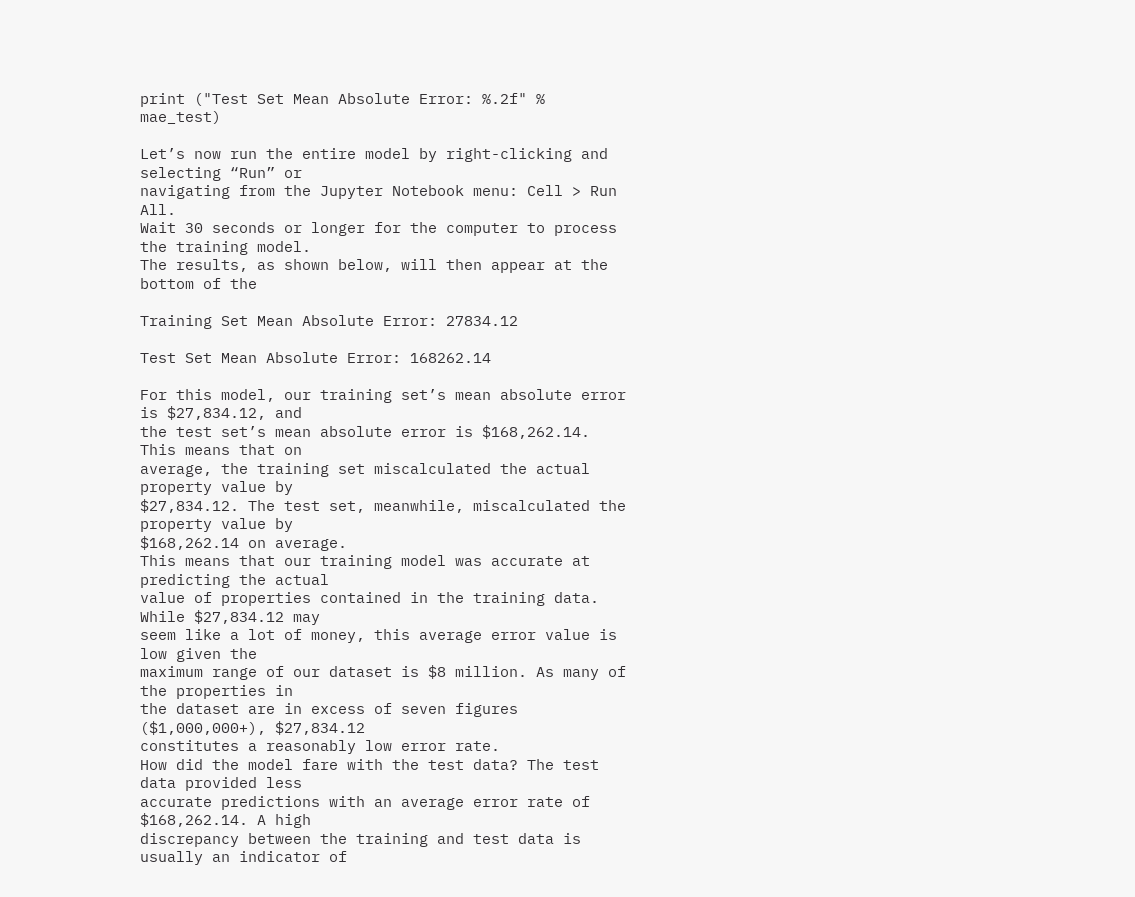print ("Test Set Mean Absolute Error: %.2f" % mae_test)

Let’s now run the entire model by right-clicking and selecting “Run” or
navigating from the Jupyter Notebook menu: Cell > Run All.
Wait 30 seconds or longer for the computer to process the training model.
The results, as shown below, will then appear at the bottom of the

Training Set Mean Absolute Error: 27834.12

Test Set Mean Absolute Error: 168262.14

For this model, our training set’s mean absolute error is $27,834.12, and
the test set’s mean absolute error is $168,262.14. This means that on
average, the training set miscalculated the actual property value by
$27,834.12. The test set, meanwhile, miscalculated the property value by
$168,262.14 on average.
This means that our training model was accurate at predicting the actual
value of properties contained in the training data. While $27,834.12 may
seem like a lot of money, this average error value is low given the
maximum range of our dataset is $8 million. As many of the properties in
the dataset are in excess of seven figures ($1,000,000+), $27,834.12
constitutes a reasonably low error rate.
How did the model fare with the test data? The test data provided less
accurate predictions with an average error rate of $168,262.14. A high
discrepancy between the training and test data is usually an indicator of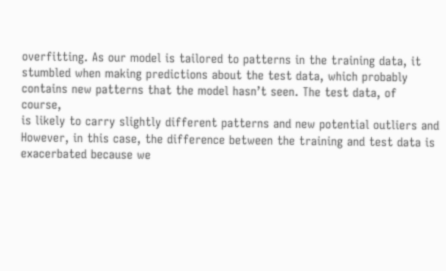overfitting. As our model is tailored to patterns in the training data, it
stumbled when making predictions about the test data, which probably
contains new patterns that the model hasn’t seen. The test data, of course,
is likely to carry slightly different patterns and new potential outliers and
However, in this case, the difference between the training and test data is
exacerbated because we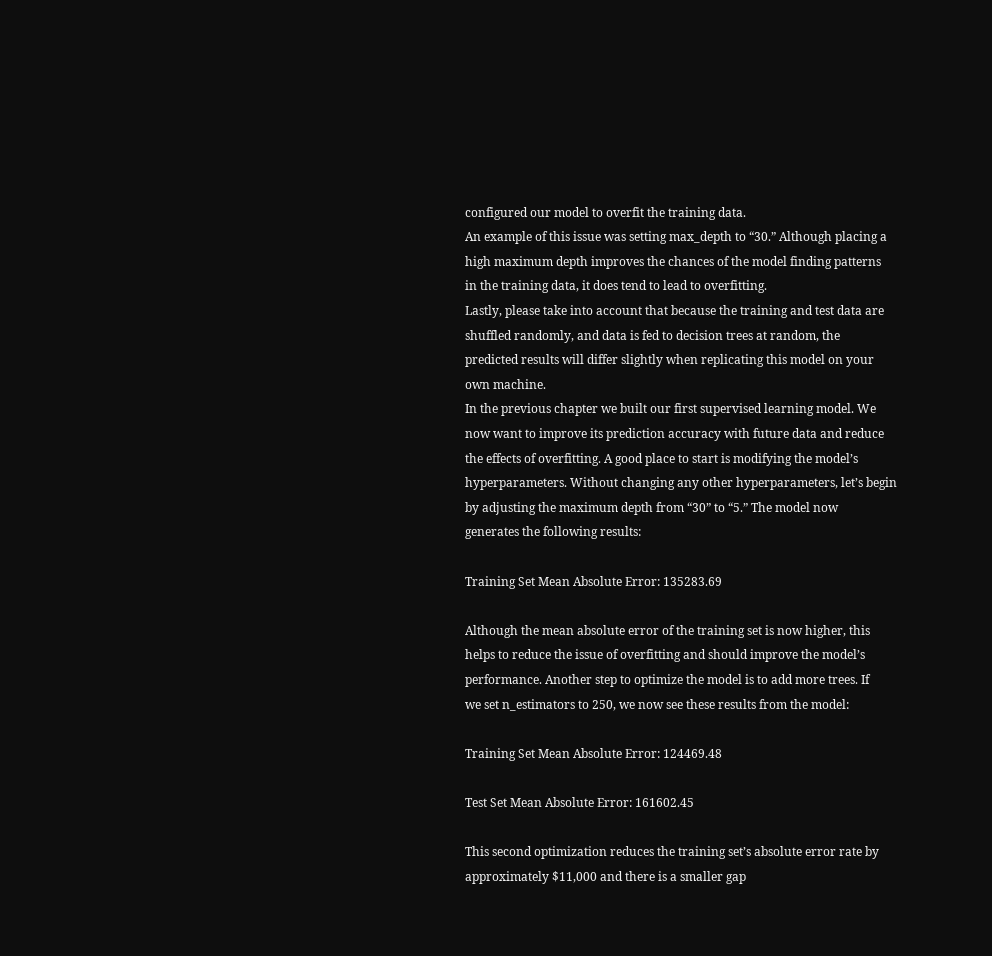configured our model to overfit the training data.
An example of this issue was setting max_depth to “30.” Although placing a
high maximum depth improves the chances of the model finding patterns
in the training data, it does tend to lead to overfitting.
Lastly, please take into account that because the training and test data are
shuffled randomly, and data is fed to decision trees at random, the
predicted results will differ slightly when replicating this model on your
own machine.
In the previous chapter we built our first supervised learning model. We
now want to improve its prediction accuracy with future data and reduce
the effects of overfitting. A good place to start is modifying the model’s
hyperparameters. Without changing any other hyperparameters, let’s begin
by adjusting the maximum depth from “30” to “5.” The model now
generates the following results:

Training Set Mean Absolute Error: 135283.69

Although the mean absolute error of the training set is now higher, this
helps to reduce the issue of overfitting and should improve the model’s
performance. Another step to optimize the model is to add more trees. If
we set n_estimators to 250, we now see these results from the model:

Training Set Mean Absolute Error: 124469.48

Test Set Mean Absolute Error: 161602.45

This second optimization reduces the training set’s absolute error rate by
approximately $11,000 and there is a smaller gap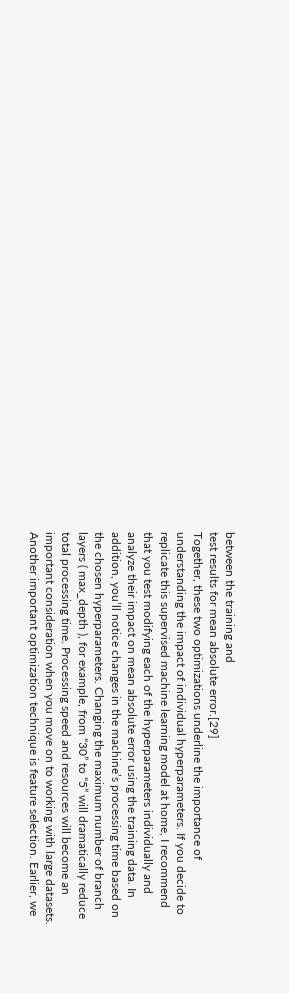between the training and
test results for mean absolute error.[29]
Together, these two optimizations underline the importance of
understanding the impact of individual hyperparameters. If you decide to
replicate this supervised machine learning model at home, I recommend
that you test modifying each of the hyperparameters individually and
analyze their impact on mean absolute error using the training data. In
addition, you’ll notice changes in the machine’s processing time based on
the chosen hyperparameters. Changing the maximum number of branch
layers ( max_depth ), for example, from “30” to “5” will dramatically reduce
total processing time. Processing speed and resources will become an
important consideration when you move on to working with large datasets.
Another important optimization technique is feature selection. Earlier, we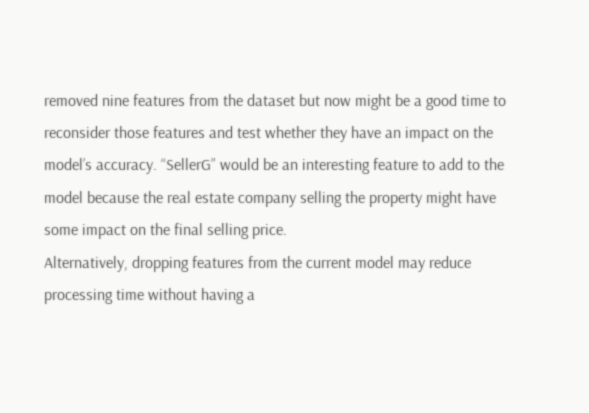removed nine features from the dataset but now might be a good time to
reconsider those features and test whether they have an impact on the
model’s accuracy. “SellerG” would be an interesting feature to add to the
model because the real estate company selling the property might have
some impact on the final selling price.
Alternatively, dropping features from the current model may reduce
processing time without having a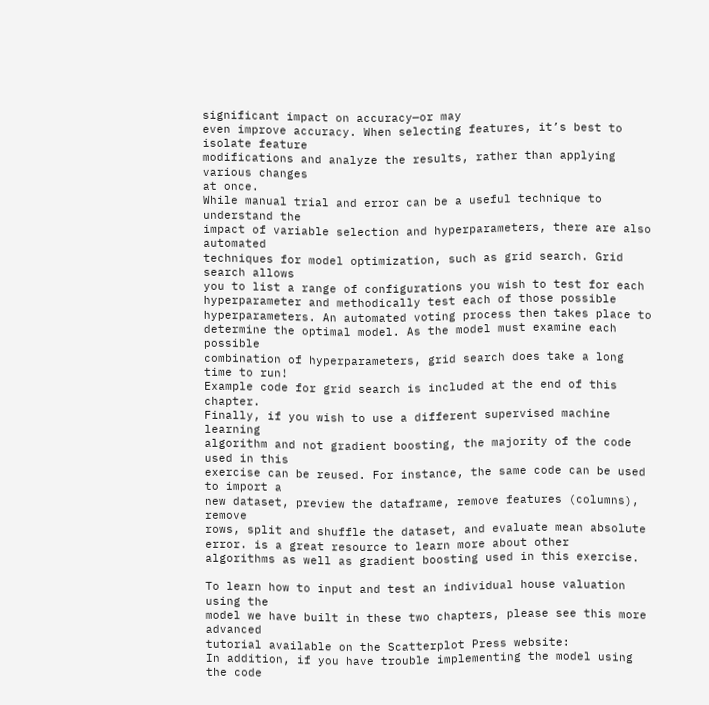significant impact on accuracy—or may
even improve accuracy. When selecting features, it’s best to isolate feature
modifications and analyze the results, rather than applying various changes
at once.
While manual trial and error can be a useful technique to understand the
impact of variable selection and hyperparameters, there are also automated
techniques for model optimization, such as grid search. Grid search allows
you to list a range of configurations you wish to test for each
hyperparameter and methodically test each of those possible
hyperparameters. An automated voting process then takes place to
determine the optimal model. As the model must examine each possible
combination of hyperparameters, grid search does take a long time to run!
Example code for grid search is included at the end of this chapter.
Finally, if you wish to use a different supervised machine learning
algorithm and not gradient boosting, the majority of the code used in this
exercise can be reused. For instance, the same code can be used to import a
new dataset, preview the dataframe, remove features (columns), remove
rows, split and shuffle the dataset, and evaluate mean absolute error. is a great resource to learn more about other
algorithms as well as gradient boosting used in this exercise.

To learn how to input and test an individual house valuation using the
model we have built in these two chapters, please see this more advanced
tutorial available on the Scatterplot Press website:
In addition, if you have trouble implementing the model using the code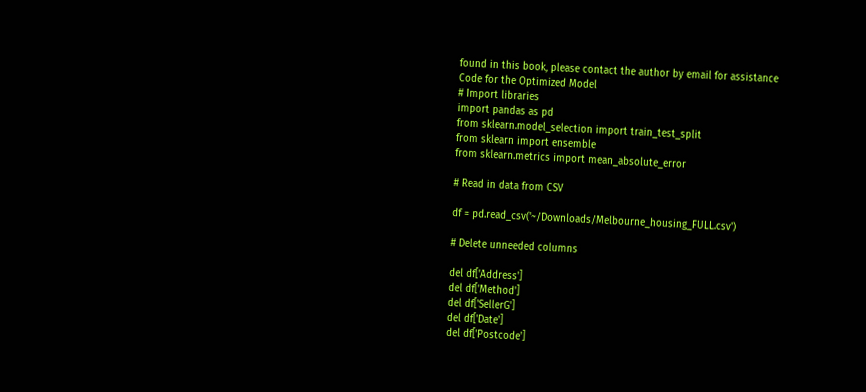found in this book, please contact the author by email for assistance
Code for the Optimized Model
# Import libraries
import pandas as pd
from sklearn.model_selection import train_test_split
from sklearn import ensemble
from sklearn.metrics import mean_absolute_error

# Read in data from CSV

df = pd.read_csv('~/Downloads/Melbourne_housing_FULL.csv')

# Delete unneeded columns

del df['Address']
del df['Method']
del df['SellerG']
del df['Date']
del df['Postcode']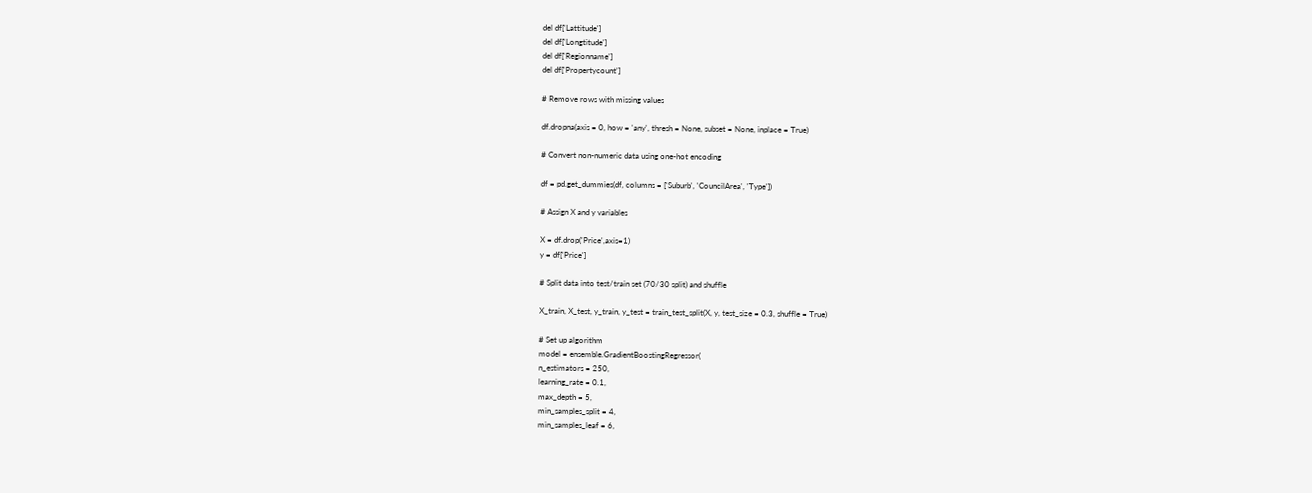del df['Lattitude']
del df['Longtitude']
del df['Regionname']
del df['Propertycount']

# Remove rows with missing values

df.dropna(axis = 0, how = 'any', thresh = None, subset = None, inplace = True)

# Convert non-numeric data using one-hot encoding

df = pd.get_dummies(df, columns = ['Suburb', 'CouncilArea', 'Type'])

# Assign X and y variables

X = df.drop('Price',axis=1)
y = df['Price']

# Split data into test/train set (70/30 split) and shuffle

X_train, X_test, y_train, y_test = train_test_split(X, y, test_size = 0.3, shuffle = True)

# Set up algorithm
model = ensemble.GradientBoostingRegressor(
n_estimators = 250,
learning_rate = 0.1,
max_depth = 5,
min_samples_split = 4,
min_samples_leaf = 6,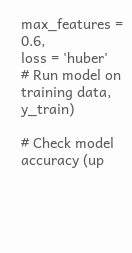max_features = 0.6,
loss = 'huber'
# Run model on training data, y_train)

# Check model accuracy (up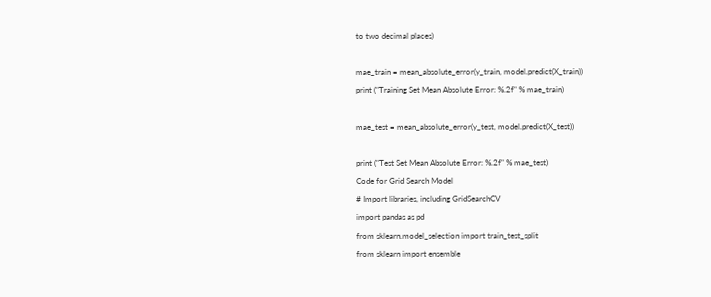to two decimal places)

mae_train = mean_absolute_error(y_train, model.predict(X_train))
print ("Training Set Mean Absolute Error: %.2f" % mae_train)

mae_test = mean_absolute_error(y_test, model.predict(X_test))

print ("Test Set Mean Absolute Error: %.2f" % mae_test)
Code for Grid Search Model
# Import libraries, including GridSearchCV
import pandas as pd
from sklearn.model_selection import train_test_split
from sklearn import ensemble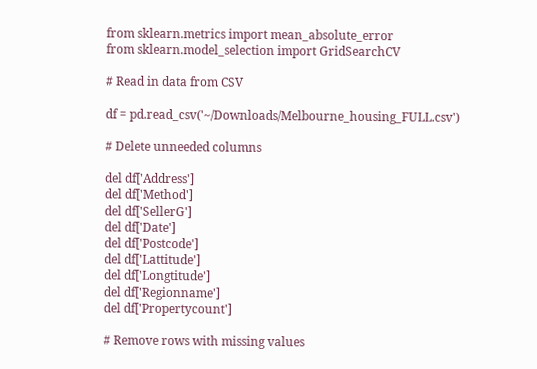from sklearn.metrics import mean_absolute_error
from sklearn.model_selection import GridSearchCV

# Read in data from CSV

df = pd.read_csv('~/Downloads/Melbourne_housing_FULL.csv')

# Delete unneeded columns

del df['Address']
del df['Method']
del df['SellerG']
del df['Date']
del df['Postcode']
del df['Lattitude']
del df['Longtitude']
del df['Regionname']
del df['Propertycount']

# Remove rows with missing values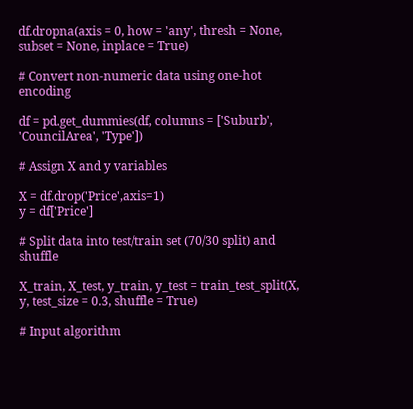df.dropna(axis = 0, how = 'any', thresh = None, subset = None, inplace = True)

# Convert non-numeric data using one-hot encoding

df = pd.get_dummies(df, columns = ['Suburb', 'CouncilArea', 'Type'])

# Assign X and y variables

X = df.drop('Price',axis=1)
y = df['Price']

# Split data into test/train set (70/30 split) and shuffle

X_train, X_test, y_train, y_test = train_test_split(X, y, test_size = 0.3, shuffle = True)

# Input algorithm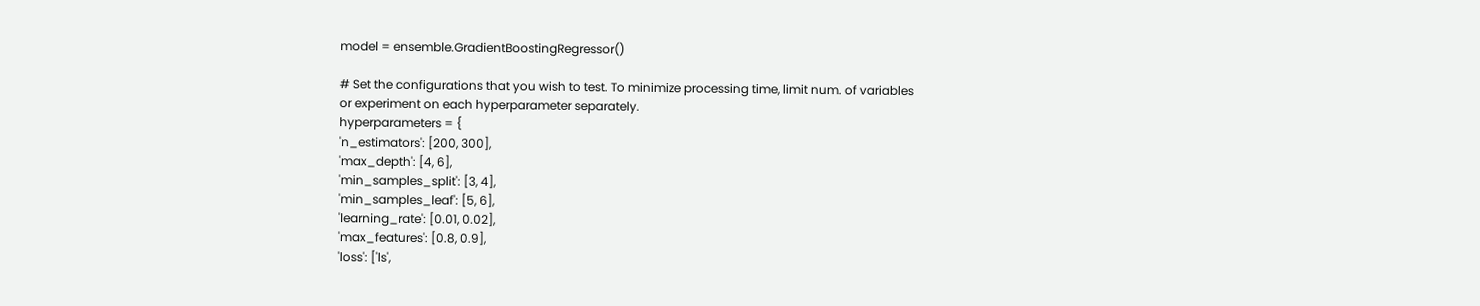model = ensemble.GradientBoostingRegressor()

# Set the configurations that you wish to test. To minimize processing time, limit num. of variables
or experiment on each hyperparameter separately.
hyperparameters = {
'n_estimators': [200, 300],
'max_depth': [4, 6],
'min_samples_split': [3, 4],
'min_samples_leaf': [5, 6],
'learning_rate': [0.01, 0.02],
'max_features': [0.8, 0.9],
'loss': ['ls',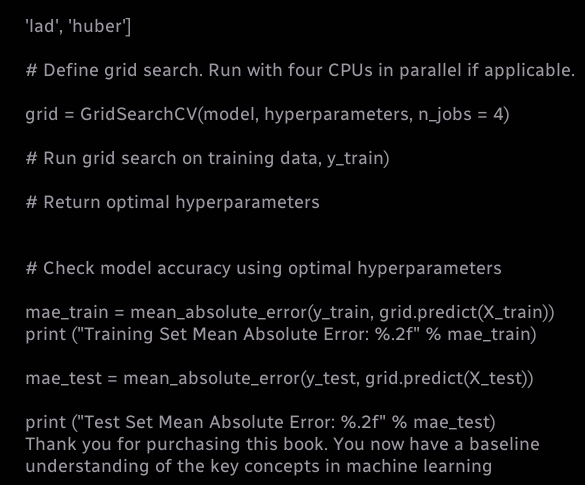'lad', 'huber']

# Define grid search. Run with four CPUs in parallel if applicable.

grid = GridSearchCV(model, hyperparameters, n_jobs = 4)

# Run grid search on training data, y_train)

# Return optimal hyperparameters


# Check model accuracy using optimal hyperparameters

mae_train = mean_absolute_error(y_train, grid.predict(X_train))
print ("Training Set Mean Absolute Error: %.2f" % mae_train)

mae_test = mean_absolute_error(y_test, grid.predict(X_test))

print ("Test Set Mean Absolute Error: %.2f" % mae_test)
Thank you for purchasing this book. You now have a baseline
understanding of the key concepts in machine learning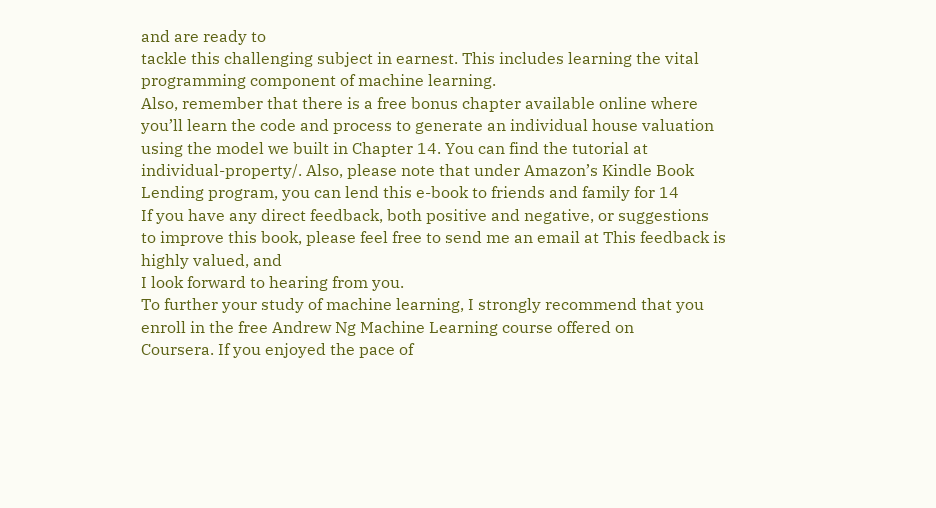and are ready to
tackle this challenging subject in earnest. This includes learning the vital
programming component of machine learning.
Also, remember that there is a free bonus chapter available online where
you’ll learn the code and process to generate an individual house valuation
using the model we built in Chapter 14. You can find the tutorial at
individual-property/. Also, please note that under Amazon’s Kindle Book
Lending program, you can lend this e-book to friends and family for 14
If you have any direct feedback, both positive and negative, or suggestions
to improve this book, please feel free to send me an email at This feedback is highly valued, and
I look forward to hearing from you.
To further your study of machine learning, I strongly recommend that you
enroll in the free Andrew Ng Machine Learning course offered on
Coursera. If you enjoyed the pace of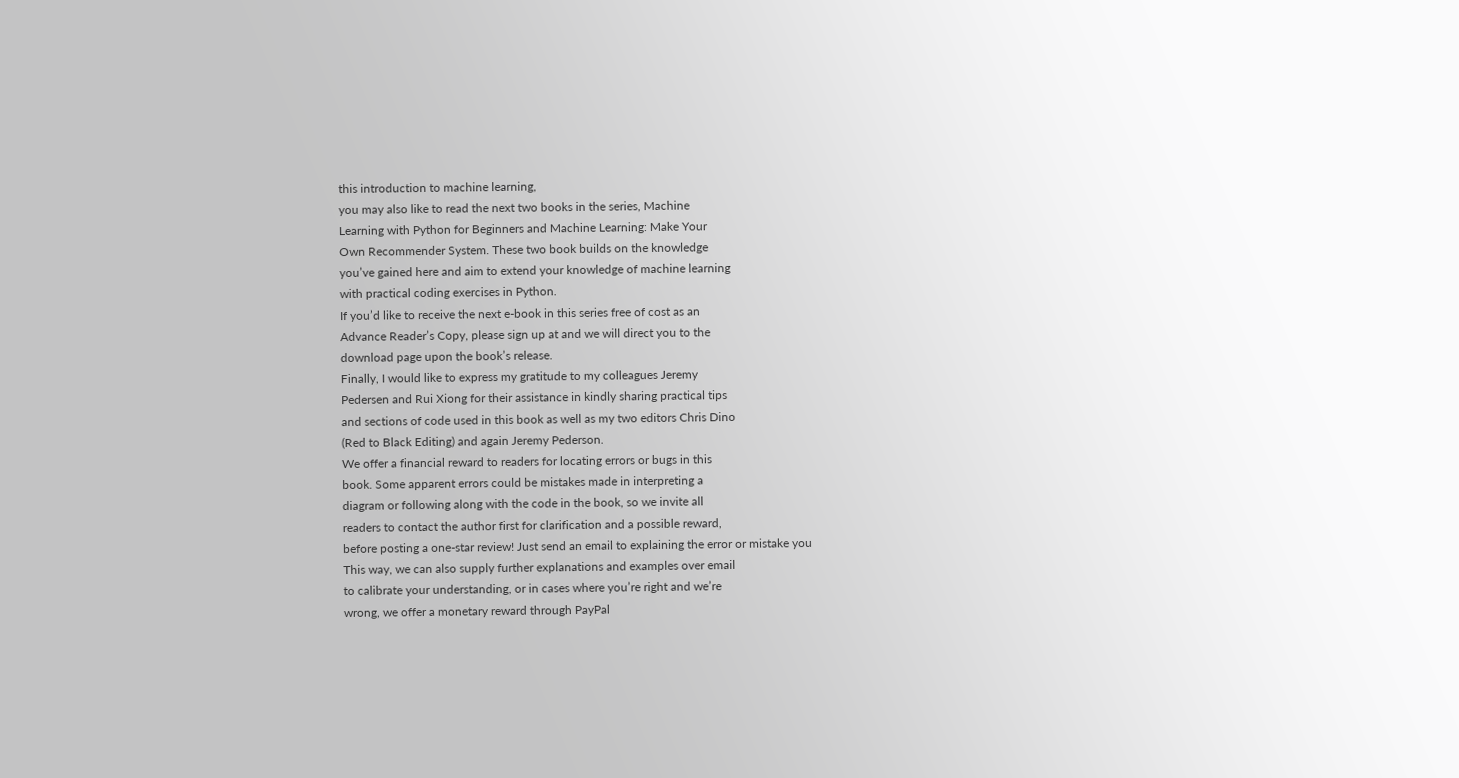this introduction to machine learning,
you may also like to read the next two books in the series, Machine
Learning with Python for Beginners and Machine Learning: Make Your
Own Recommender System. These two book builds on the knowledge
you’ve gained here and aim to extend your knowledge of machine learning
with practical coding exercises in Python.
If you’d like to receive the next e-book in this series free of cost as an
Advance Reader’s Copy, please sign up at and we will direct you to the
download page upon the book’s release.
Finally, I would like to express my gratitude to my colleagues Jeremy
Pedersen and Rui Xiong for their assistance in kindly sharing practical tips
and sections of code used in this book as well as my two editors Chris Dino
(Red to Black Editing) and again Jeremy Pederson.
We offer a financial reward to readers for locating errors or bugs in this
book. Some apparent errors could be mistakes made in interpreting a
diagram or following along with the code in the book, so we invite all
readers to contact the author first for clarification and a possible reward,
before posting a one-star review! Just send an email to explaining the error or mistake you
This way, we can also supply further explanations and examples over email
to calibrate your understanding, or in cases where you’re right and we’re
wrong, we offer a monetary reward through PayPal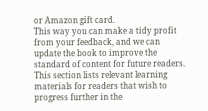or Amazon gift card.
This way you can make a tidy profit from your feedback, and we can
update the book to improve the standard of content for future readers.
This section lists relevant learning materials for readers that wish to
progress further in the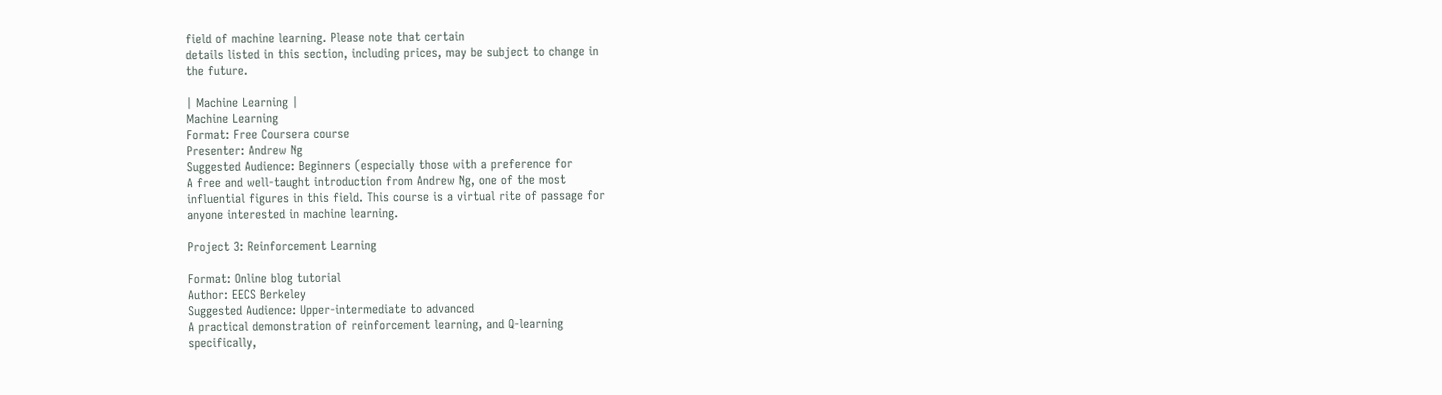field of machine learning. Please note that certain
details listed in this section, including prices, may be subject to change in
the future.

| Machine Learning |
Machine Learning
Format: Free Coursera course
Presenter: Andrew Ng
Suggested Audience: Beginners (especially those with a preference for
A free and well-taught introduction from Andrew Ng, one of the most
influential figures in this field. This course is a virtual rite of passage for
anyone interested in machine learning.

Project 3: Reinforcement Learning

Format: Online blog tutorial
Author: EECS Berkeley
Suggested Audience: Upper-intermediate to advanced
A practical demonstration of reinforcement learning, and Q-learning
specifically,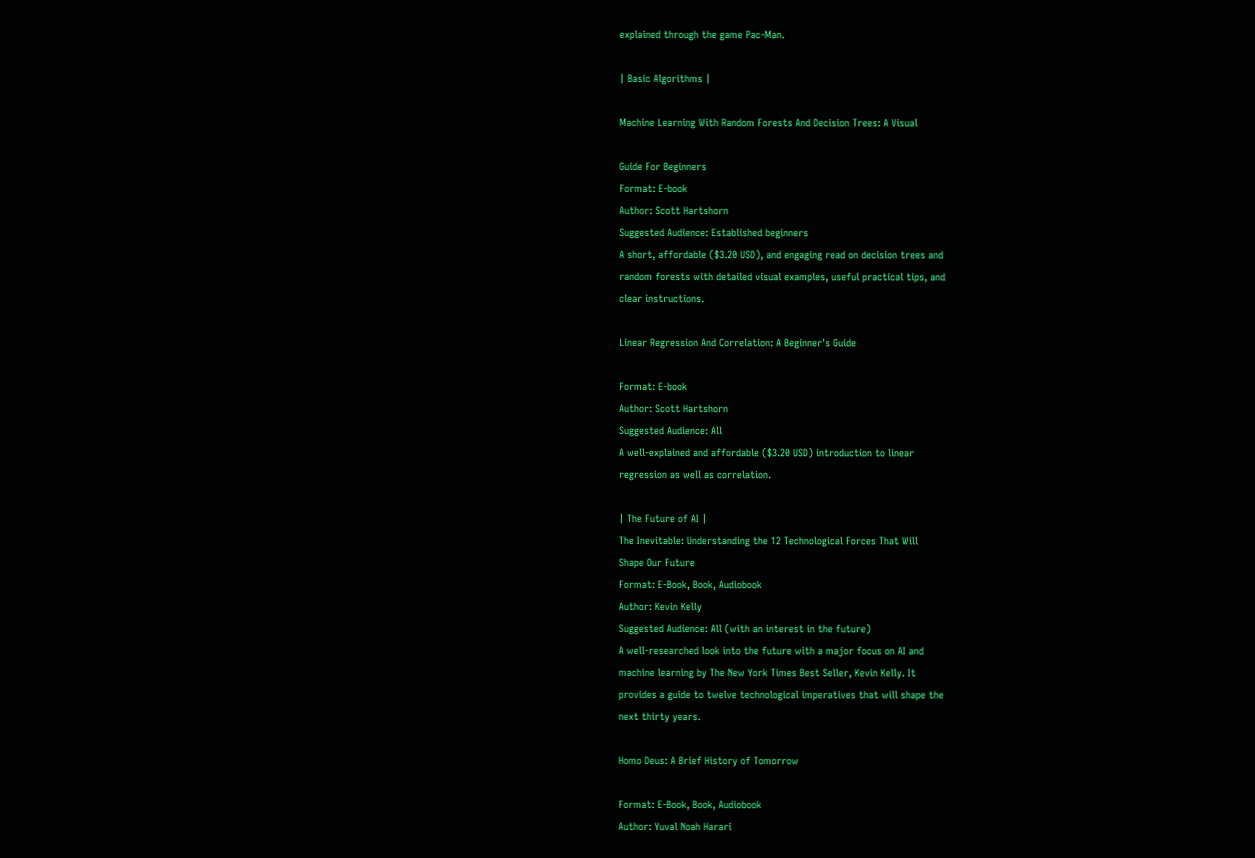explained through the game Pac-Man.

| Basic Algorithms |

Machine Learning With Random Forests And Decision Trees: A Visual

Guide For Beginners
Format: E-book
Author: Scott Hartshorn
Suggested Audience: Established beginners
A short, affordable ($3.20 USD), and engaging read on decision trees and
random forests with detailed visual examples, useful practical tips, and
clear instructions.

Linear Regression And Correlation: A Beginner's Guide

Format: E-book
Author: Scott Hartshorn
Suggested Audience: All
A well-explained and affordable ($3.20 USD) introduction to linear
regression as well as correlation.

| The Future of AI |
The Inevitable: Understanding the 12 Technological Forces That Will
Shape Our Future
Format: E-Book, Book, Audiobook
Author: Kevin Kelly
Suggested Audience: All (with an interest in the future)
A well-researched look into the future with a major focus on AI and
machine learning by The New York Times Best Seller, Kevin Kelly. It
provides a guide to twelve technological imperatives that will shape the
next thirty years.

Homo Deus: A Brief History of Tomorrow

Format: E-Book, Book, Audiobook
Author: Yuval Noah Harari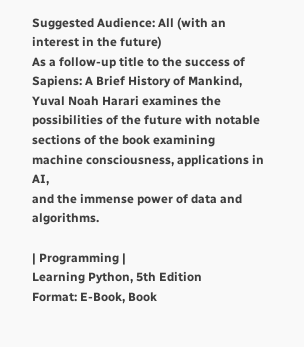Suggested Audience: All (with an interest in the future)
As a follow-up title to the success of Sapiens: A Brief History of Mankind,
Yuval Noah Harari examines the possibilities of the future with notable
sections of the book examining machine consciousness, applications in AI,
and the immense power of data and algorithms.

| Programming |
Learning Python, 5th Edition
Format: E-Book, Book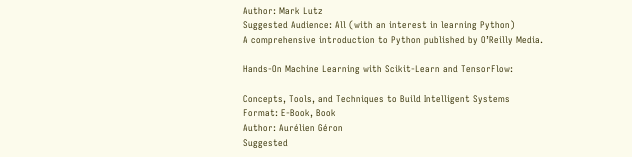Author: Mark Lutz
Suggested Audience: All (with an interest in learning Python)
A comprehensive introduction to Python published by O’Reilly Media.

Hands-On Machine Learning with Scikit-Learn and TensorFlow:

Concepts, Tools, and Techniques to Build Intelligent Systems
Format: E-Book, Book
Author: Aurélien Géron
Suggested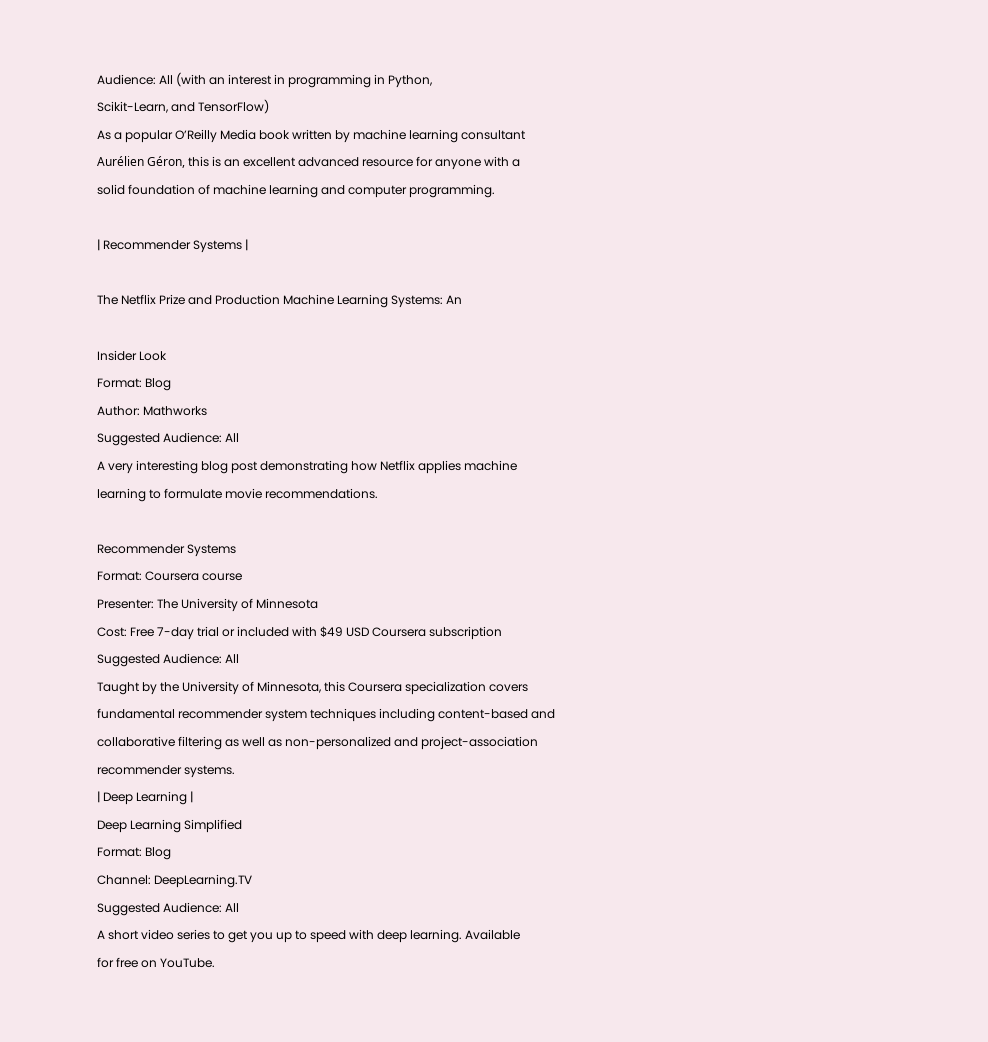Audience: All (with an interest in programming in Python,
Scikit-Learn, and TensorFlow)
As a popular O’Reilly Media book written by machine learning consultant
Aurélien Géron, this is an excellent advanced resource for anyone with a
solid foundation of machine learning and computer programming.

| Recommender Systems |

The Netflix Prize and Production Machine Learning Systems: An

Insider Look
Format: Blog
Author: Mathworks
Suggested Audience: All
A very interesting blog post demonstrating how Netflix applies machine
learning to formulate movie recommendations.

Recommender Systems
Format: Coursera course
Presenter: The University of Minnesota
Cost: Free 7-day trial or included with $49 USD Coursera subscription
Suggested Audience: All
Taught by the University of Minnesota, this Coursera specialization covers
fundamental recommender system techniques including content-based and
collaborative filtering as well as non-personalized and project-association
recommender systems.
| Deep Learning |
Deep Learning Simplified
Format: Blog
Channel: DeepLearning.TV
Suggested Audience: All
A short video series to get you up to speed with deep learning. Available
for free on YouTube.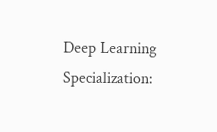Deep Learning Specialization: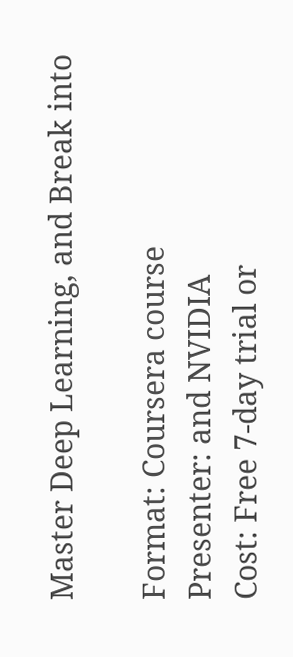Master Deep Learning, and Break into

Format: Coursera course
Presenter: and NVIDIA
Cost: Free 7-day trial or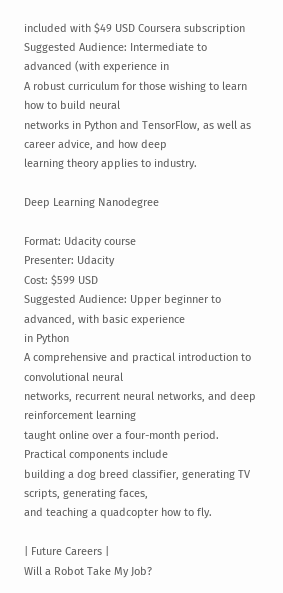included with $49 USD Coursera subscription
Suggested Audience: Intermediate to advanced (with experience in
A robust curriculum for those wishing to learn how to build neural
networks in Python and TensorFlow, as well as career advice, and how deep
learning theory applies to industry.

Deep Learning Nanodegree

Format: Udacity course
Presenter: Udacity
Cost: $599 USD
Suggested Audience: Upper beginner to advanced, with basic experience
in Python
A comprehensive and practical introduction to convolutional neural
networks, recurrent neural networks, and deep reinforcement learning
taught online over a four-month period. Practical components include
building a dog breed classifier, generating TV scripts, generating faces,
and teaching a quadcopter how to fly.

| Future Careers |
Will a Robot Take My Job?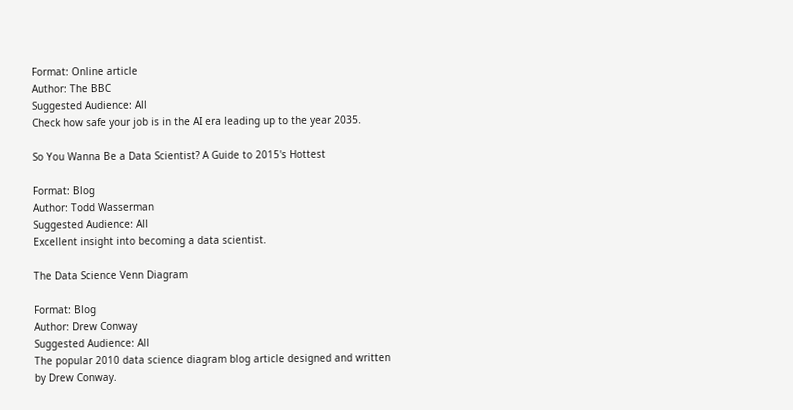Format: Online article
Author: The BBC
Suggested Audience: All
Check how safe your job is in the AI era leading up to the year 2035.

So You Wanna Be a Data Scientist? A Guide to 2015's Hottest

Format: Blog
Author: Todd Wasserman
Suggested Audience: All
Excellent insight into becoming a data scientist.

The Data Science Venn Diagram

Format: Blog
Author: Drew Conway
Suggested Audience: All
The popular 2010 data science diagram blog article designed and written
by Drew Conway.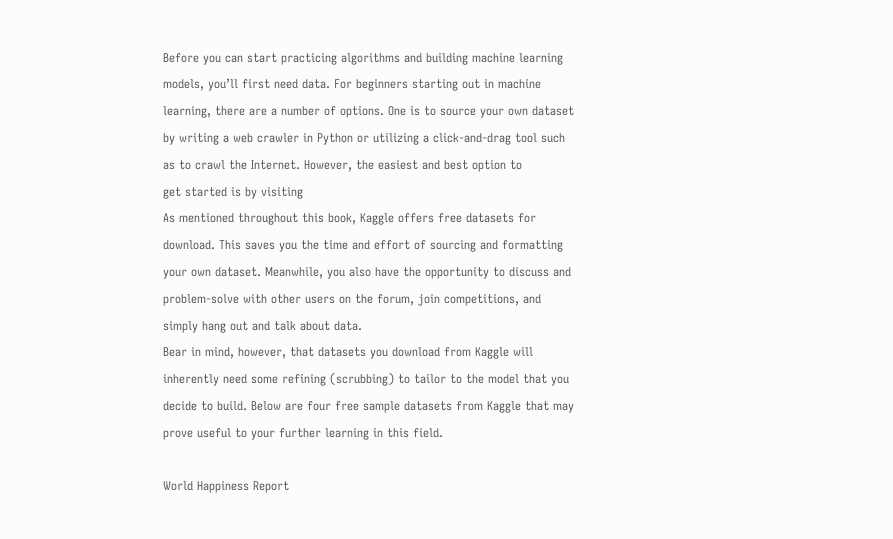Before you can start practicing algorithms and building machine learning
models, you’ll first need data. For beginners starting out in machine
learning, there are a number of options. One is to source your own dataset
by writing a web crawler in Python or utilizing a click-and-drag tool such
as to crawl the Internet. However, the easiest and best option to
get started is by visiting
As mentioned throughout this book, Kaggle offers free datasets for
download. This saves you the time and effort of sourcing and formatting
your own dataset. Meanwhile, you also have the opportunity to discuss and
problem-solve with other users on the forum, join competitions, and
simply hang out and talk about data.
Bear in mind, however, that datasets you download from Kaggle will
inherently need some refining (scrubbing) to tailor to the model that you
decide to build. Below are four free sample datasets from Kaggle that may
prove useful to your further learning in this field.

World Happiness Report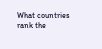What countries rank the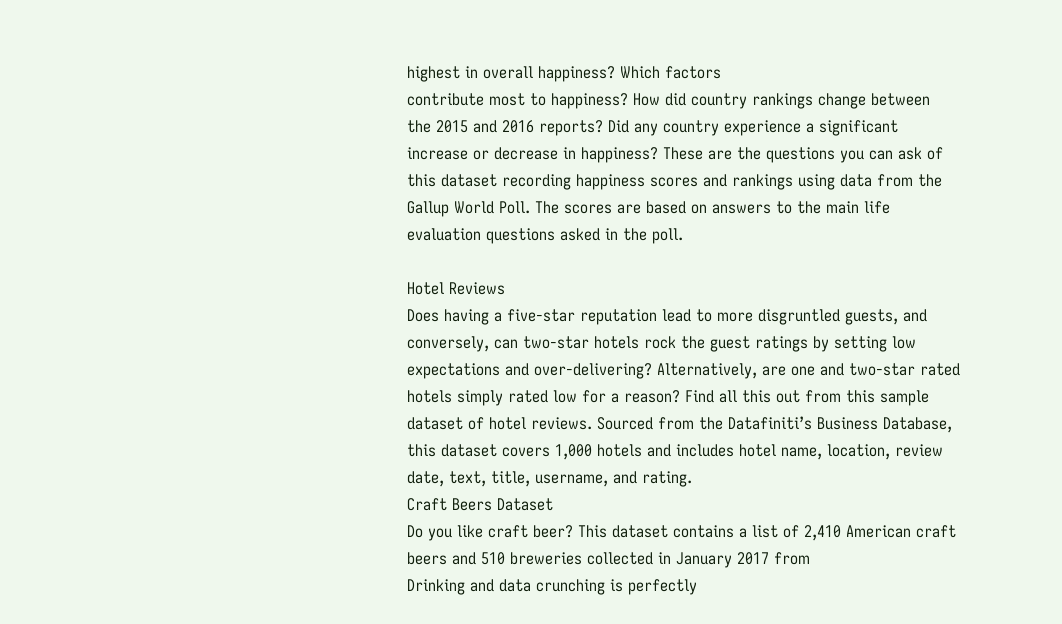highest in overall happiness? Which factors
contribute most to happiness? How did country rankings change between
the 2015 and 2016 reports? Did any country experience a significant
increase or decrease in happiness? These are the questions you can ask of
this dataset recording happiness scores and rankings using data from the
Gallup World Poll. The scores are based on answers to the main life
evaluation questions asked in the poll.

Hotel Reviews
Does having a five-star reputation lead to more disgruntled guests, and
conversely, can two-star hotels rock the guest ratings by setting low
expectations and over-delivering? Alternatively, are one and two-star rated
hotels simply rated low for a reason? Find all this out from this sample
dataset of hotel reviews. Sourced from the Datafiniti’s Business Database,
this dataset covers 1,000 hotels and includes hotel name, location, review
date, text, title, username, and rating.
Craft Beers Dataset
Do you like craft beer? This dataset contains a list of 2,410 American craft
beers and 510 breweries collected in January 2017 from
Drinking and data crunching is perfectly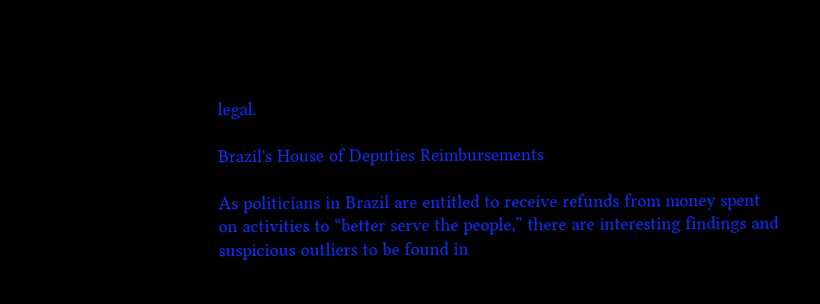legal.

Brazil's House of Deputies Reimbursements

As politicians in Brazil are entitled to receive refunds from money spent
on activities to “better serve the people,” there are interesting findings and
suspicious outliers to be found in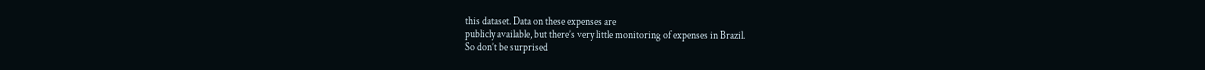this dataset. Data on these expenses are
publicly available, but there’s very little monitoring of expenses in Brazil.
So don’t be surprised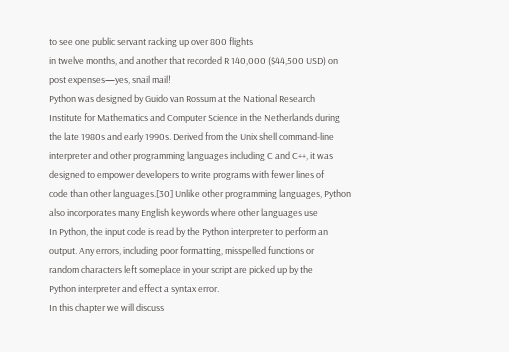to see one public servant racking up over 800 flights
in twelve months, and another that recorded R 140,000 ($44,500 USD) on
post expenses—yes, snail mail!
Python was designed by Guido van Rossum at the National Research
Institute for Mathematics and Computer Science in the Netherlands during
the late 1980s and early 1990s. Derived from the Unix shell command-line
interpreter and other programming languages including C and C++, it was
designed to empower developers to write programs with fewer lines of
code than other languages.[30] Unlike other programming languages, Python
also incorporates many English keywords where other languages use
In Python, the input code is read by the Python interpreter to perform an
output. Any errors, including poor formatting, misspelled functions or
random characters left someplace in your script are picked up by the
Python interpreter and effect a syntax error.
In this chapter we will discuss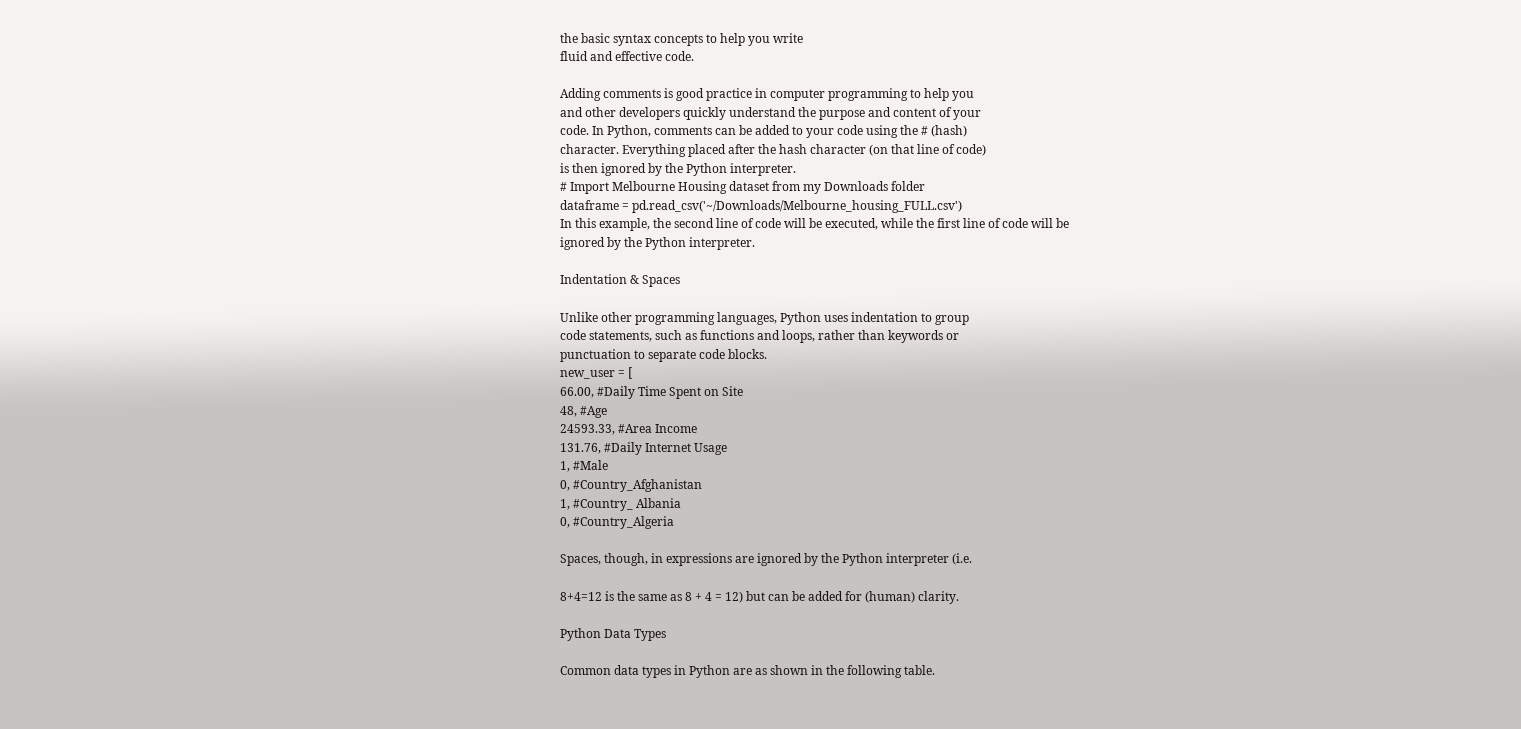the basic syntax concepts to help you write
fluid and effective code.

Adding comments is good practice in computer programming to help you
and other developers quickly understand the purpose and content of your
code. In Python, comments can be added to your code using the # (hash)
character. Everything placed after the hash character (on that line of code)
is then ignored by the Python interpreter.
# Import Melbourne Housing dataset from my Downloads folder
dataframe = pd.read_csv('~/Downloads/Melbourne_housing_FULL.csv')
In this example, the second line of code will be executed, while the first line of code will be
ignored by the Python interpreter.

Indentation & Spaces

Unlike other programming languages, Python uses indentation to group
code statements, such as functions and loops, rather than keywords or
punctuation to separate code blocks.
new_user = [
66.00, #Daily Time Spent on Site
48, #Age
24593.33, #Area Income
131.76, #Daily Internet Usage
1, #Male
0, #Country_Afghanistan
1, #Country_ Albania
0, #Country_Algeria

Spaces, though, in expressions are ignored by the Python interpreter (i.e.

8+4=12 is the same as 8 + 4 = 12) but can be added for (human) clarity.

Python Data Types

Common data types in Python are as shown in the following table.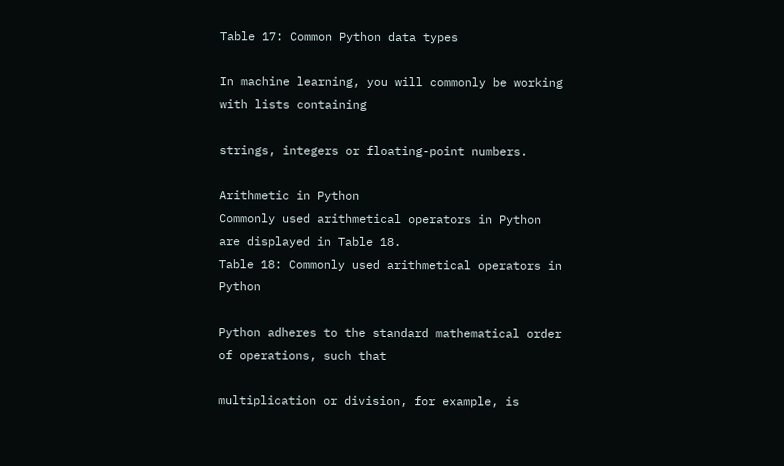Table 17: Common Python data types

In machine learning, you will commonly be working with lists containing

strings, integers or floating-point numbers.

Arithmetic in Python
Commonly used arithmetical operators in Python are displayed in Table 18.
Table 18: Commonly used arithmetical operators in Python

Python adheres to the standard mathematical order of operations, such that

multiplication or division, for example, is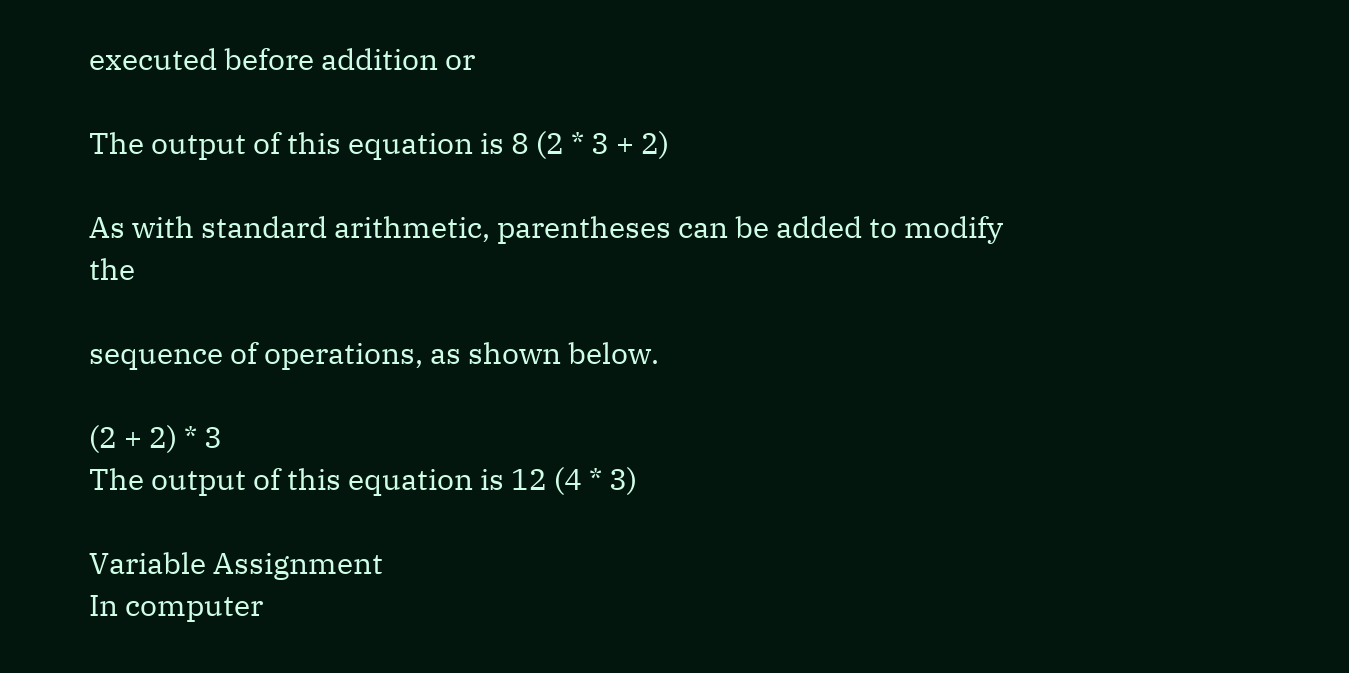executed before addition or

The output of this equation is 8 (2 * 3 + 2)

As with standard arithmetic, parentheses can be added to modify the

sequence of operations, as shown below.

(2 + 2) * 3
The output of this equation is 12 (4 * 3)

Variable Assignment
In computer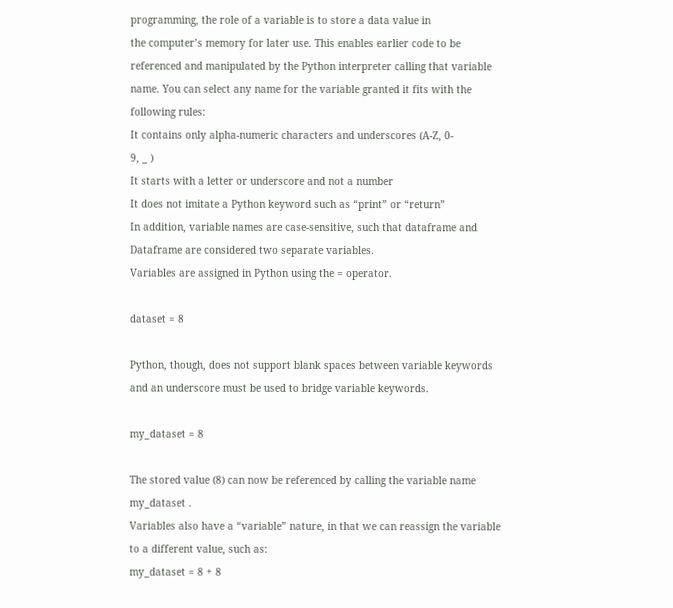programming, the role of a variable is to store a data value in
the computer’s memory for later use. This enables earlier code to be
referenced and manipulated by the Python interpreter calling that variable
name. You can select any name for the variable granted it fits with the
following rules:
It contains only alpha-numeric characters and underscores (A-Z, 0-
9, _ )
It starts with a letter or underscore and not a number
It does not imitate a Python keyword such as “print” or “return”
In addition, variable names are case-sensitive, such that dataframe and
Dataframe are considered two separate variables.
Variables are assigned in Python using the = operator.

dataset = 8

Python, though, does not support blank spaces between variable keywords
and an underscore must be used to bridge variable keywords.

my_dataset = 8

The stored value (8) can now be referenced by calling the variable name
my_dataset .
Variables also have a “variable” nature, in that we can reassign the variable
to a different value, such as:
my_dataset = 8 + 8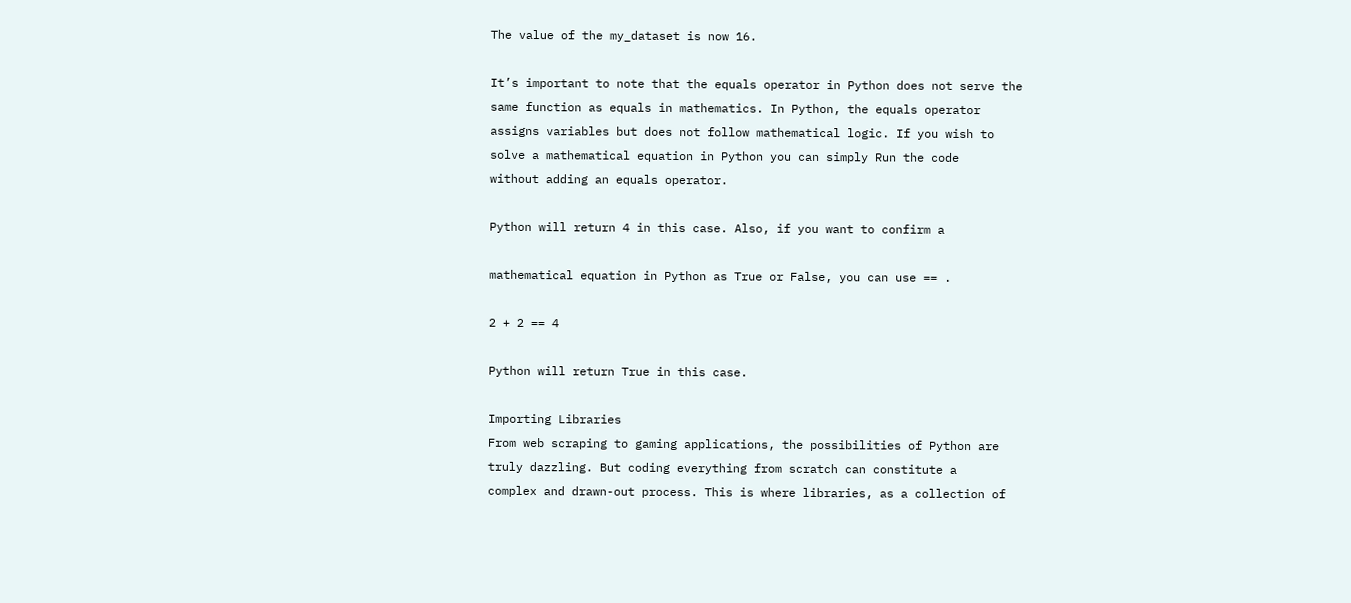The value of the my_dataset is now 16.

It’s important to note that the equals operator in Python does not serve the
same function as equals in mathematics. In Python, the equals operator
assigns variables but does not follow mathematical logic. If you wish to
solve a mathematical equation in Python you can simply Run the code
without adding an equals operator.

Python will return 4 in this case. Also, if you want to confirm a

mathematical equation in Python as True or False, you can use == .

2 + 2 == 4

Python will return True in this case.

Importing Libraries
From web scraping to gaming applications, the possibilities of Python are
truly dazzling. But coding everything from scratch can constitute a
complex and drawn-out process. This is where libraries, as a collection of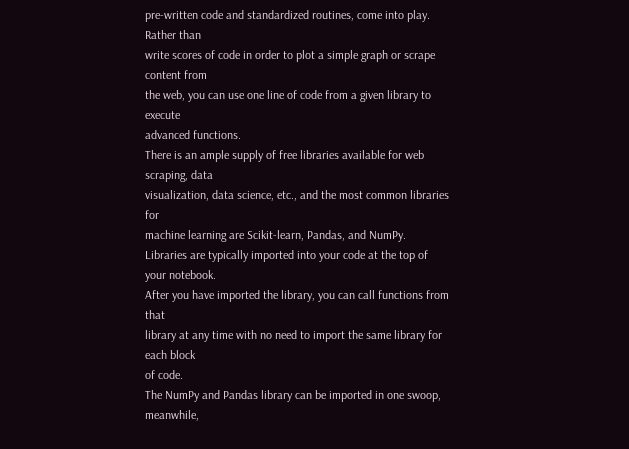pre-written code and standardized routines, come into play. Rather than
write scores of code in order to plot a simple graph or scrape content from
the web, you can use one line of code from a given library to execute
advanced functions.
There is an ample supply of free libraries available for web scraping, data
visualization, data science, etc., and the most common libraries for
machine learning are Scikit-learn, Pandas, and NumPy.
Libraries are typically imported into your code at the top of your notebook.
After you have imported the library, you can call functions from that
library at any time with no need to import the same library for each block
of code.
The NumPy and Pandas library can be imported in one swoop, meanwhile,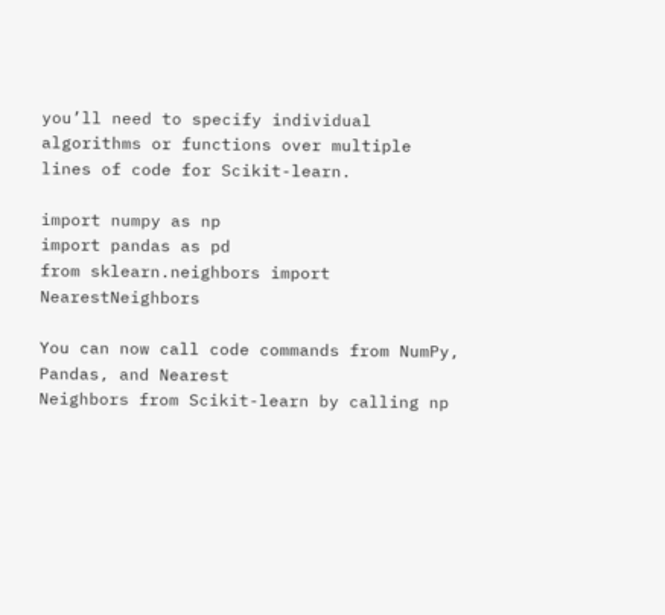you’ll need to specify individual algorithms or functions over multiple
lines of code for Scikit-learn.

import numpy as np
import pandas as pd
from sklearn.neighbors import NearestNeighbors

You can now call code commands from NumPy, Pandas, and Nearest
Neighbors from Scikit-learn by calling np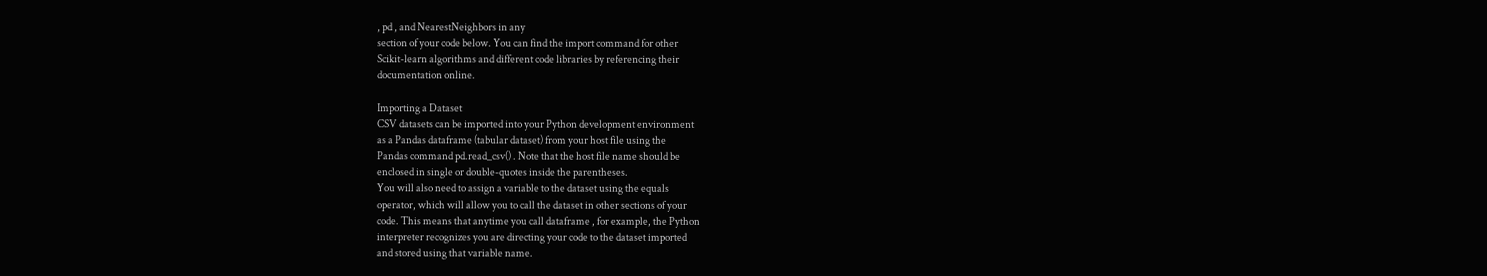, pd , and NearestNeighbors in any
section of your code below. You can find the import command for other
Scikit-learn algorithms and different code libraries by referencing their
documentation online.

Importing a Dataset
CSV datasets can be imported into your Python development environment
as a Pandas dataframe (tabular dataset) from your host file using the
Pandas command pd.read_csv() . Note that the host file name should be
enclosed in single or double-quotes inside the parentheses.
You will also need to assign a variable to the dataset using the equals
operator, which will allow you to call the dataset in other sections of your
code. This means that anytime you call dataframe , for example, the Python
interpreter recognizes you are directing your code to the dataset imported
and stored using that variable name.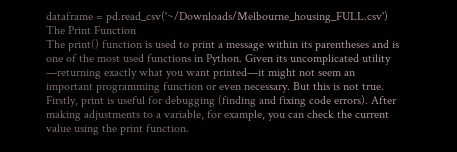dataframe = pd.read_csv('~/Downloads/Melbourne_housing_FULL.csv')
The Print Function
The print() function is used to print a message within its parentheses and is
one of the most used functions in Python. Given its uncomplicated utility
—returning exactly what you want printed—it might not seem an
important programming function or even necessary. But this is not true.
Firstly, print is useful for debugging (finding and fixing code errors). After
making adjustments to a variable, for example, you can check the current
value using the print function.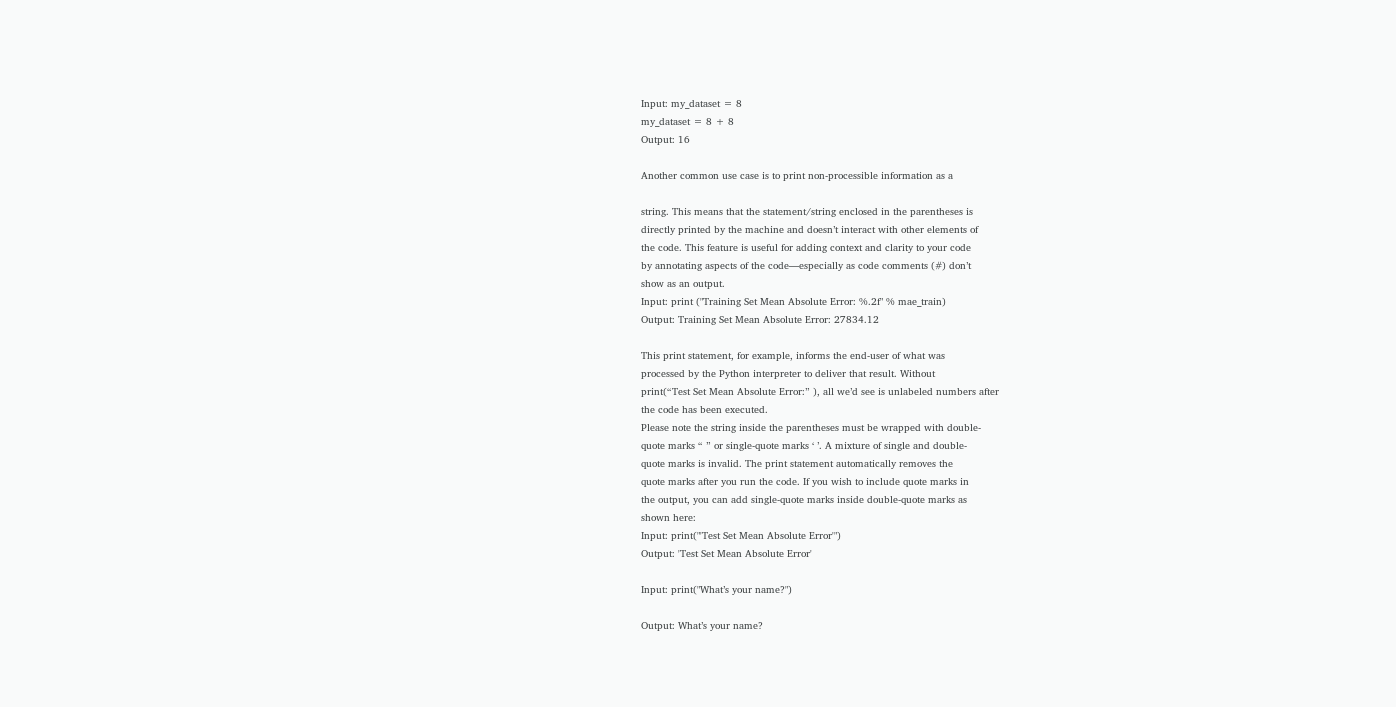Input: my_dataset = 8
my_dataset = 8 + 8
Output: 16

Another common use case is to print non-processible information as a

string. This means that the statement/string enclosed in the parentheses is
directly printed by the machine and doesn’t interact with other elements of
the code. This feature is useful for adding context and clarity to your code
by annotating aspects of the code—especially as code comments (#) don’t
show as an output.
Input: print ("Training Set Mean Absolute Error: %.2f" % mae_train)
Output: Training Set Mean Absolute Error: 27834.12

This print statement, for example, informs the end-user of what was
processed by the Python interpreter to deliver that result. Without
print(“Test Set Mean Absolute Error:” ), all we’d see is unlabeled numbers after
the code has been executed.
Please note the string inside the parentheses must be wrapped with double-
quote marks “ ” or single-quote marks ‘ ’. A mixture of single and double-
quote marks is invalid. The print statement automatically removes the
quote marks after you run the code. If you wish to include quote marks in
the output, you can add single-quote marks inside double-quote marks as
shown here:
Input: print("'Test Set Mean Absolute Error'")
Output: 'Test Set Mean Absolute Error'

Input: print("What’s your name?")

Output: What’s your name?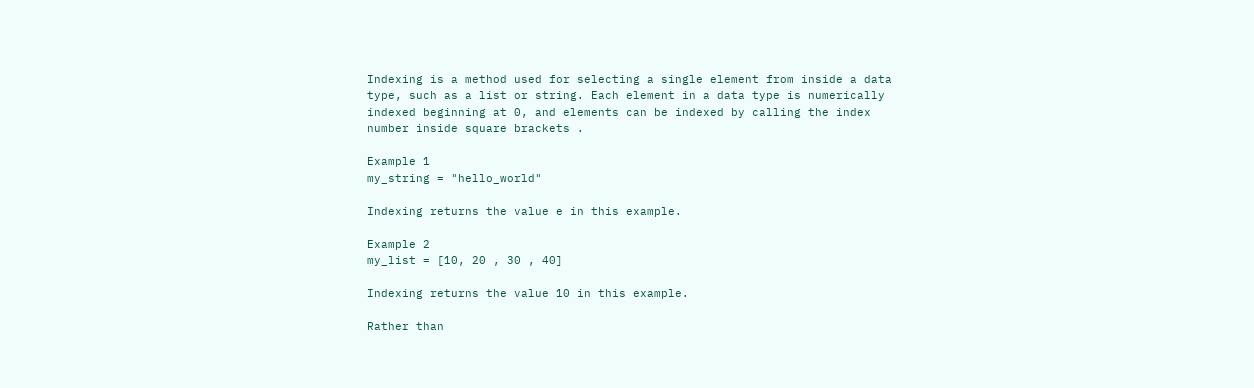Indexing is a method used for selecting a single element from inside a data
type, such as a list or string. Each element in a data type is numerically
indexed beginning at 0, and elements can be indexed by calling the index
number inside square brackets .

Example 1
my_string = "hello_world"

Indexing returns the value e in this example.

Example 2
my_list = [10, 20 , 30 , 40]

Indexing returns the value 10 in this example.

Rather than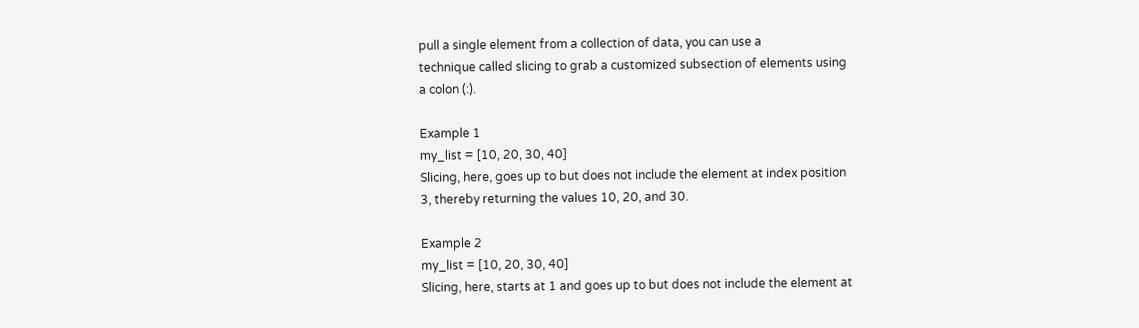pull a single element from a collection of data, you can use a
technique called slicing to grab a customized subsection of elements using
a colon (:).

Example 1
my_list = [10, 20, 30, 40]
Slicing, here, goes up to but does not include the element at index position
3, thereby returning the values 10, 20, and 30.

Example 2
my_list = [10, 20, 30, 40]
Slicing, here, starts at 1 and goes up to but does not include the element at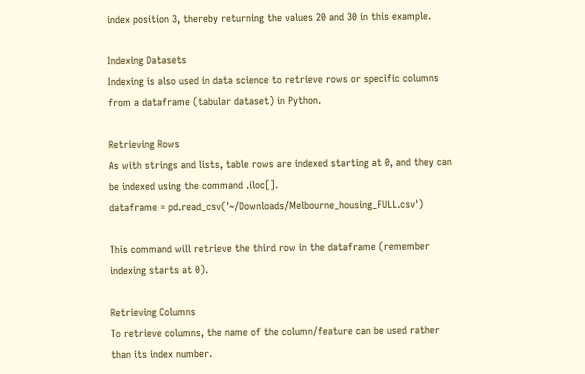index position 3, thereby returning the values 20 and 30 in this example.

Indexing Datasets
Indexing is also used in data science to retrieve rows or specific columns
from a dataframe (tabular dataset) in Python.

Retrieving Rows
As with strings and lists, table rows are indexed starting at 0, and they can
be indexed using the command .iloc[].
dataframe = pd.read_csv('~/Downloads/Melbourne_housing_FULL.csv')

This command will retrieve the third row in the dataframe (remember
indexing starts at 0).

Retrieving Columns
To retrieve columns, the name of the column/feature can be used rather
than its index number.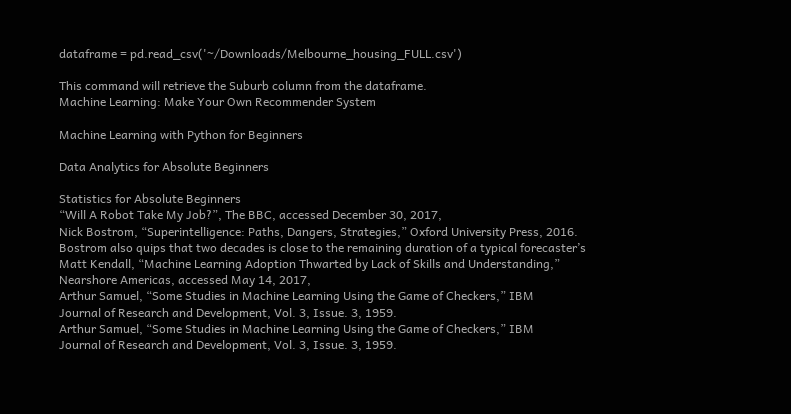dataframe = pd.read_csv('~/Downloads/Melbourne_housing_FULL.csv')

This command will retrieve the Suburb column from the dataframe.
Machine Learning: Make Your Own Recommender System

Machine Learning with Python for Beginners

Data Analytics for Absolute Beginners

Statistics for Absolute Beginners
“Will A Robot Take My Job?”, The BBC, accessed December 30, 2017,
Nick Bostrom, “Superintelligence: Paths, Dangers, Strategies,” Oxford University Press, 2016.
Bostrom also quips that two decades is close to the remaining duration of a typical forecaster’s
Matt Kendall, “Machine Learning Adoption Thwarted by Lack of Skills and Understanding,”
Nearshore Americas, accessed May 14, 2017,
Arthur Samuel, “Some Studies in Machine Learning Using the Game of Checkers,” IBM
Journal of Research and Development, Vol. 3, Issue. 3, 1959.
Arthur Samuel, “Some Studies in Machine Learning Using the Game of Checkers,” IBM
Journal of Research and Development, Vol. 3, Issue. 3, 1959.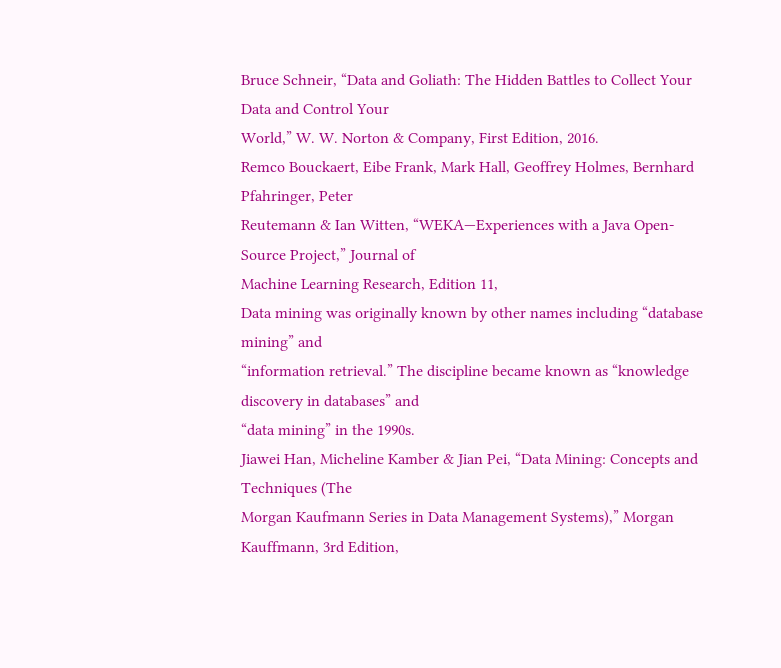Bruce Schneir, “Data and Goliath: The Hidden Battles to Collect Your Data and Control Your
World,” W. W. Norton & Company, First Edition, 2016.
Remco Bouckaert, Eibe Frank, Mark Hall, Geoffrey Holmes, Bernhard Pfahringer, Peter
Reutemann & Ian Witten, “WEKA—Experiences with a Java Open-Source Project,” Journal of
Machine Learning Research, Edition 11,
Data mining was originally known by other names including “database mining” and
“information retrieval.” The discipline became known as “knowledge discovery in databases” and
“data mining” in the 1990s.
Jiawei Han, Micheline Kamber & Jian Pei, “Data Mining: Concepts and Techniques (The
Morgan Kaufmann Series in Data Management Systems),” Morgan Kauffmann, 3rd Edition,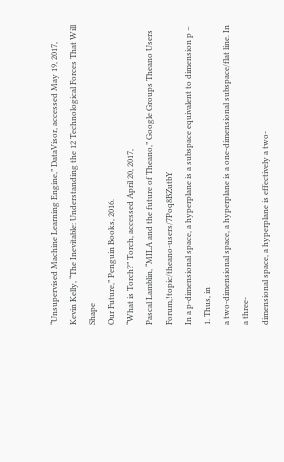“Unsupervised Machine Learning Engine,” DataVisor, accessed May 19, 2017,
Kevin Kelly, “The Inevitable: Understanding the 12 Technological Forces That Will Shape
Our Future,” Penguin Books, 2016.
“What is Torch?” Torch, accessed April 20, 2017,
Pascal Lamblin, “MILA and the future of Theano,” Google Groups Theano Users Forum,!topic/theano-users/7Poq8BZutbY
In a p-dimensional space, a hyperplane is a subspace equivalent to dimension p − 1. Thus, in
a two-dimensional space, a hyperplane is a one-dimensional subspace/flat line. In a three-
dimensional space, a hyperplane is effectively a two-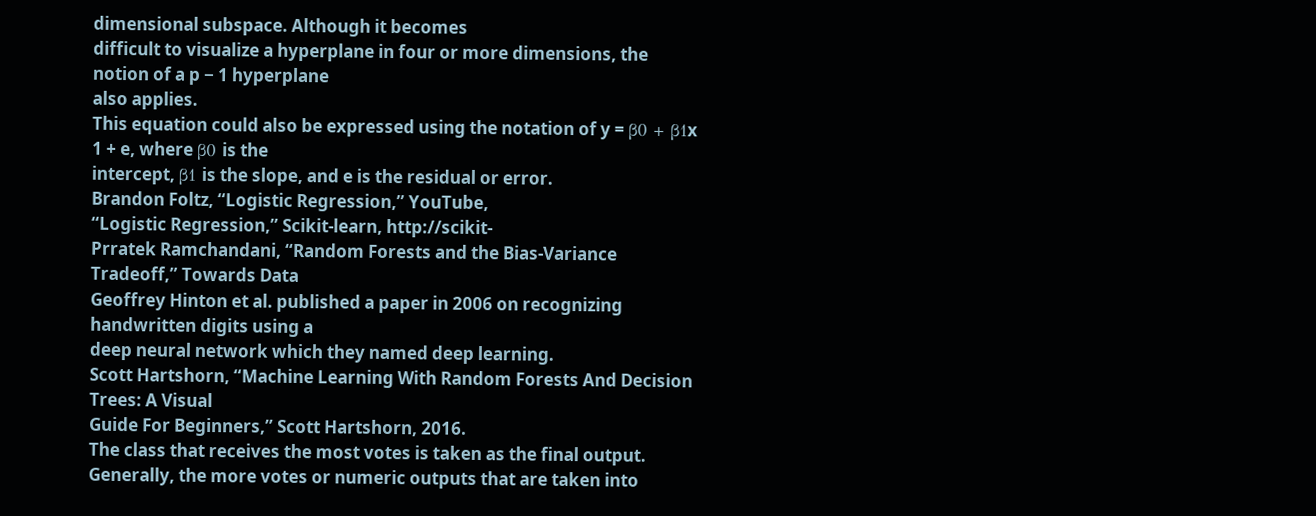dimensional subspace. Although it becomes
difficult to visualize a hyperplane in four or more dimensions, the notion of a p − 1 hyperplane
also applies.
This equation could also be expressed using the notation of y = β0 + β1x 1 + e, where β0 is the
intercept, β1 is the slope, and e is the residual or error.
Brandon Foltz, “Logistic Regression,” YouTube,
“Logistic Regression,” Scikit-learn, http://scikit-
Prratek Ramchandani, “Random Forests and the Bias-Variance Tradeoff,” Towards Data
Geoffrey Hinton et al. published a paper in 2006 on recognizing handwritten digits using a
deep neural network which they named deep learning.
Scott Hartshorn, “Machine Learning With Random Forests And Decision Trees: A Visual
Guide For Beginners,” Scott Hartshorn, 2016.
The class that receives the most votes is taken as the final output.
Generally, the more votes or numeric outputs that are taken into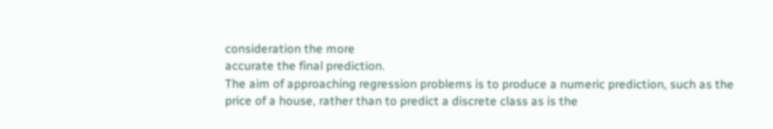consideration the more
accurate the final prediction.
The aim of approaching regression problems is to produce a numeric prediction, such as the
price of a house, rather than to predict a discrete class as is the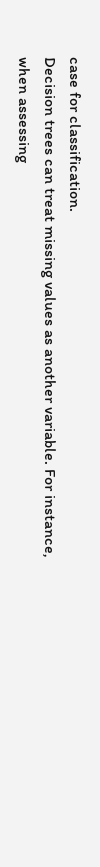case for classification.
Decision trees can treat missing values as another variable. For instance, when assessing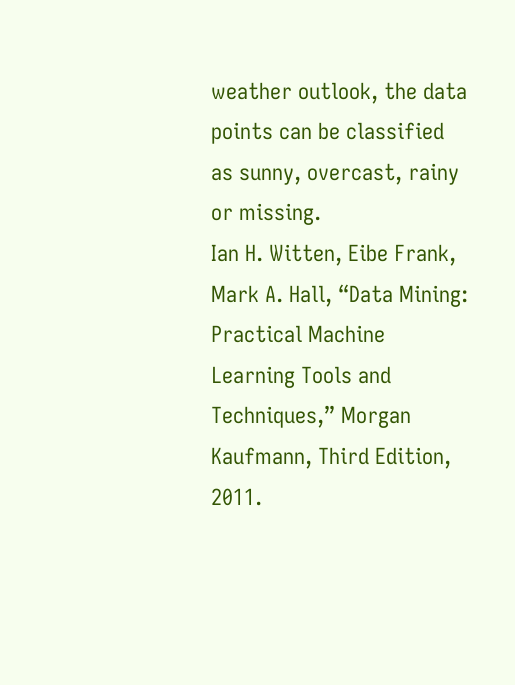weather outlook, the data points can be classified as sunny, overcast, rainy or missing.
Ian H. Witten, Eibe Frank, Mark A. Hall, “Data Mining: Practical Machine Learning Tools and
Techniques,” Morgan Kaufmann, Third Edition, 2011.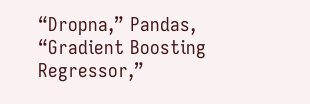“Dropna,” Pandas,
“Gradient Boosting Regressor,”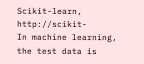Scikit-learn, http://scikit-
In machine learning, the test data is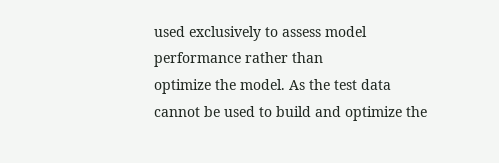used exclusively to assess model performance rather than
optimize the model. As the test data cannot be used to build and optimize the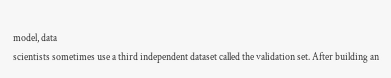model, data
scientists sometimes use a third independent dataset called the validation set. After building an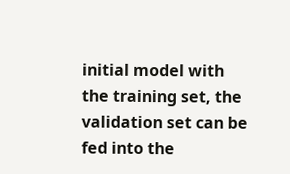initial model with the training set, the validation set can be fed into the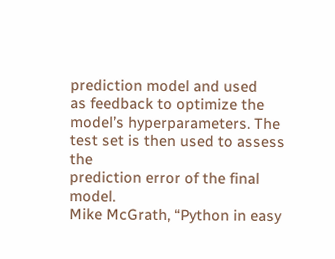prediction model and used
as feedback to optimize the model’s hyperparameters. The test set is then used to assess the
prediction error of the final model.
Mike McGrath, “Python in easy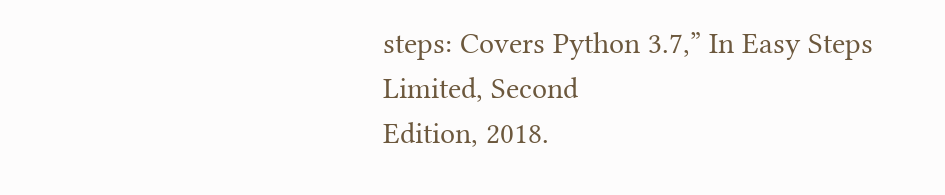steps: Covers Python 3.7,” In Easy Steps Limited, Second
Edition, 2018.